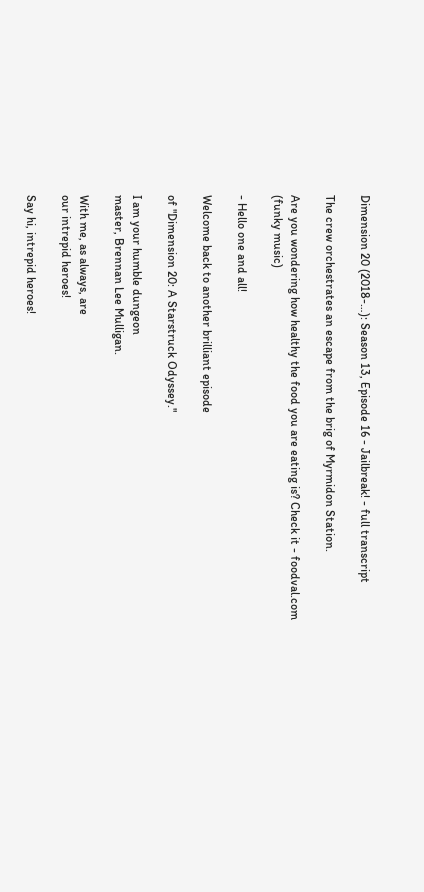Dimension 20 (2018-…): Season 13, Episode 16 - Jailbreak! - full transcript

The crew orchestrates an escape from the brig of Myrmidon Station.

Are you wondering how healthy the food you are eating is? Check it - foodval.com
(funky music)

- Hello one and all!

Welcome back to another brilliant episode

of "Dimension 20: A Starstruck Odyssey."

I am your humble dungeon
master, Brennan Lee Mulligan.

With me, as always, are
our intrepid heroes!

Say hi, intrepid heroes!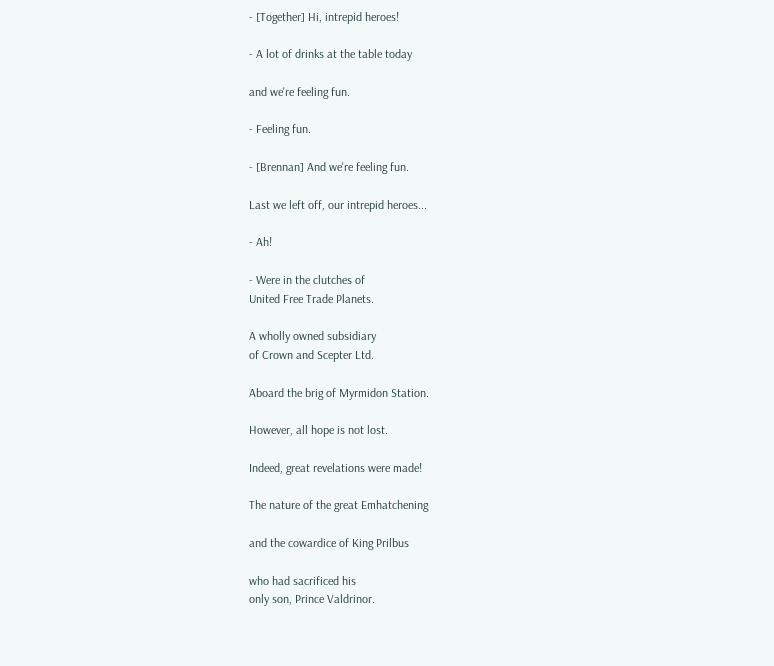- [Together] Hi, intrepid heroes!

- A lot of drinks at the table today

and we're feeling fun.

- Feeling fun.

- [Brennan] And we're feeling fun.

Last we left off, our intrepid heroes...

- Ah!

- Were in the clutches of
United Free Trade Planets.

A wholly owned subsidiary
of Crown and Scepter Ltd.

Aboard the brig of Myrmidon Station.

However, all hope is not lost.

Indeed, great revelations were made!

The nature of the great Emhatchening

and the cowardice of King Prilbus

who had sacrificed his
only son, Prince Valdrinor.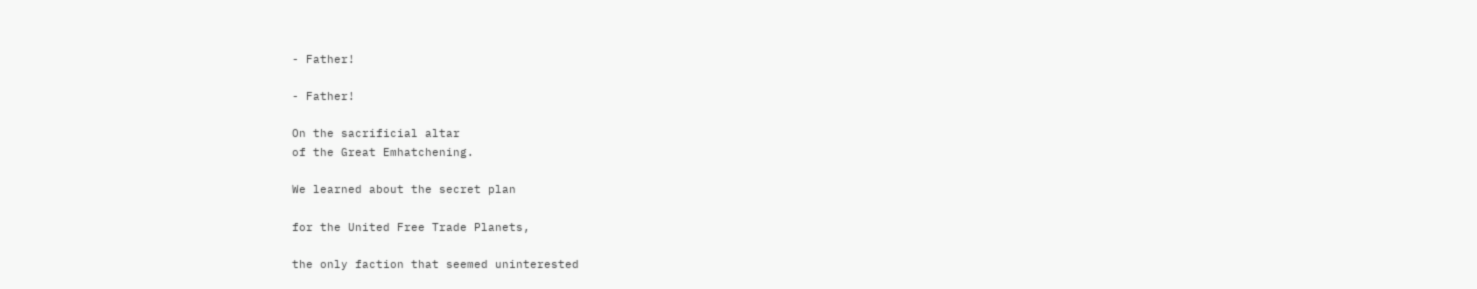- Father!

- Father!

On the sacrificial altar
of the Great Emhatchening.

We learned about the secret plan

for the United Free Trade Planets,

the only faction that seemed uninterested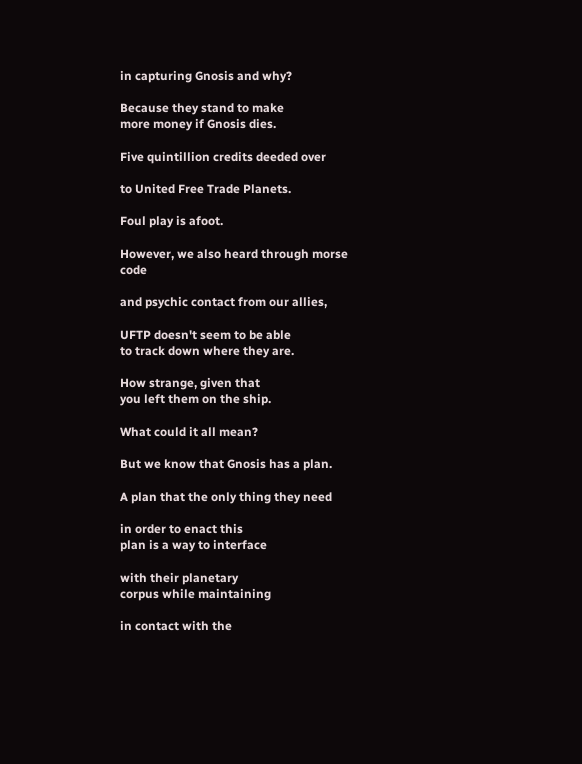in capturing Gnosis and why?

Because they stand to make
more money if Gnosis dies.

Five quintillion credits deeded over

to United Free Trade Planets.

Foul play is afoot.

However, we also heard through morse code

and psychic contact from our allies,

UFTP doesn't seem to be able
to track down where they are.

How strange, given that
you left them on the ship.

What could it all mean?

But we know that Gnosis has a plan.

A plan that the only thing they need

in order to enact this
plan is a way to interface

with their planetary
corpus while maintaining

in contact with the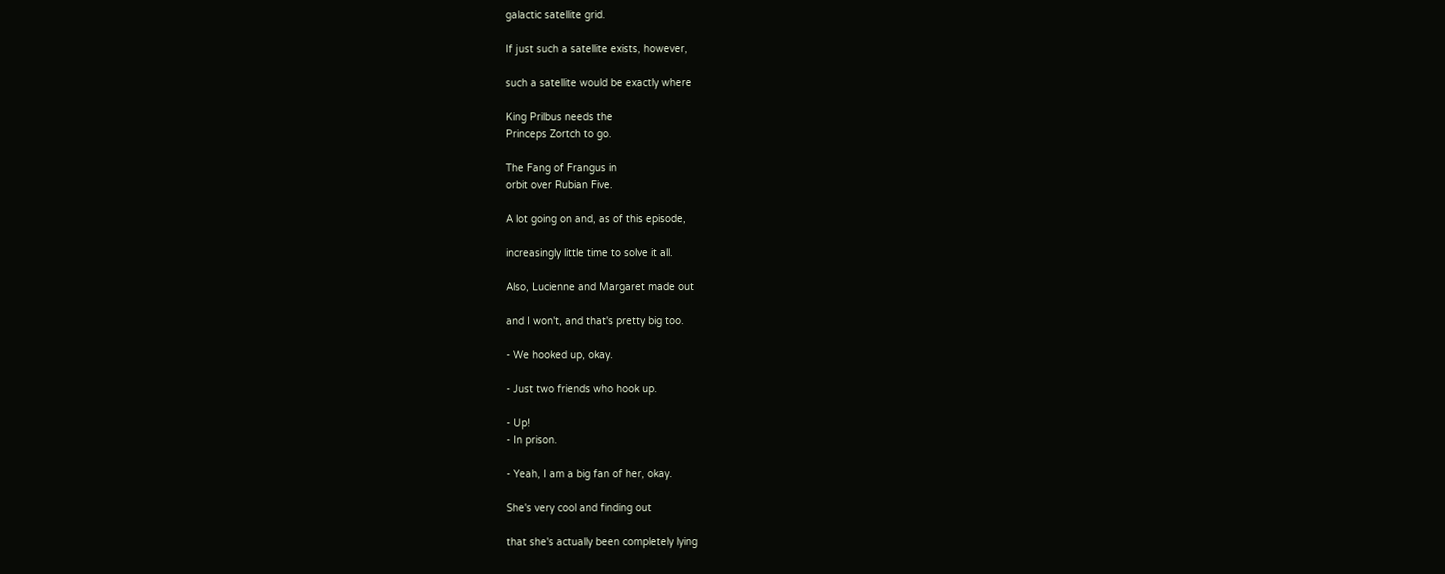galactic satellite grid.

If just such a satellite exists, however,

such a satellite would be exactly where

King Prilbus needs the
Princeps Zortch to go.

The Fang of Frangus in
orbit over Rubian Five.

A lot going on and, as of this episode,

increasingly little time to solve it all.

Also, Lucienne and Margaret made out

and I won't, and that's pretty big too.

- We hooked up, okay.

- Just two friends who hook up.

- Up!
- In prison.

- Yeah, I am a big fan of her, okay.

She's very cool and finding out

that she's actually been completely lying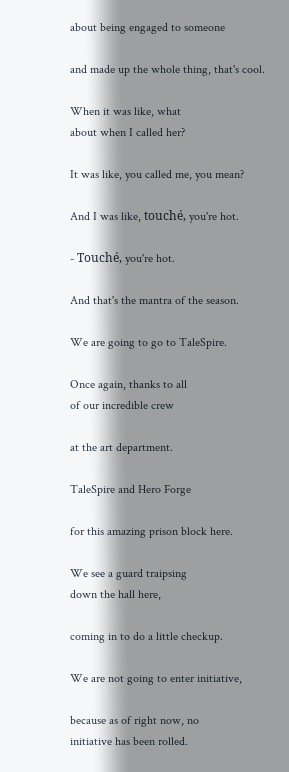about being engaged to someone

and made up the whole thing, that's cool.

When it was like, what
about when I called her?

It was like, you called me, you mean?

And I was like, touché, you're hot.

- Touché, you're hot.

And that's the mantra of the season.

We are going to go to TaleSpire.

Once again, thanks to all
of our incredible crew

at the art department.

TaleSpire and Hero Forge

for this amazing prison block here.

We see a guard traipsing
down the hall here,

coming in to do a little checkup.

We are not going to enter initiative,

because as of right now, no
initiative has been rolled.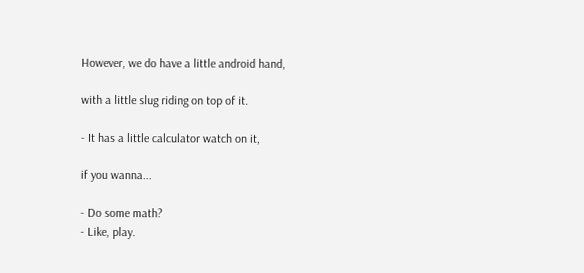However, we do have a little android hand,

with a little slug riding on top of it.

- It has a little calculator watch on it,

if you wanna...

- Do some math?
- Like, play.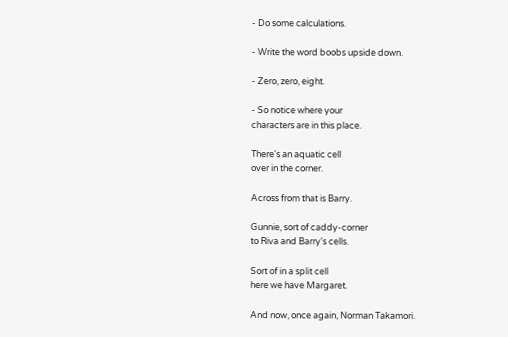- Do some calculations.

- Write the word boobs upside down.

- Zero, zero, eight.

- So notice where your
characters are in this place.

There's an aquatic cell
over in the corner.

Across from that is Barry.

Gunnie, sort of caddy-corner
to Riva and Barry's cells.

Sort of in a split cell
here we have Margaret.

And now, once again, Norman Takamori.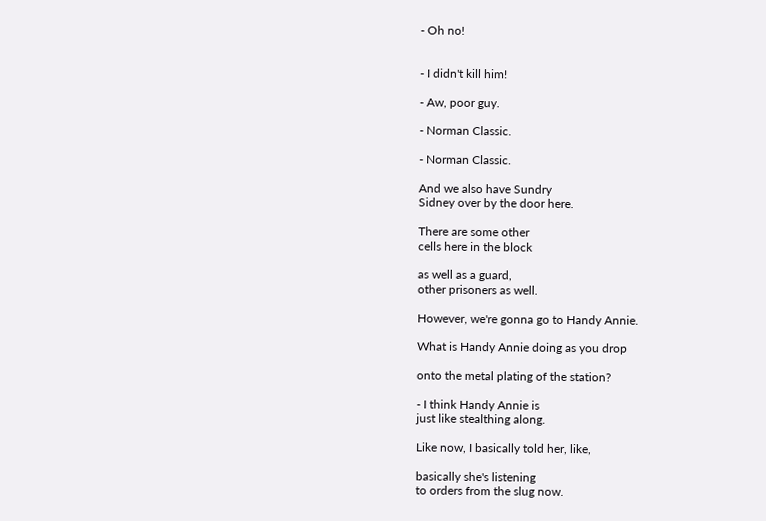- Oh no!


- I didn't kill him!

- Aw, poor guy.

- Norman Classic.

- Norman Classic.

And we also have Sundry
Sidney over by the door here.

There are some other
cells here in the block

as well as a guard,
other prisoners as well.

However, we're gonna go to Handy Annie.

What is Handy Annie doing as you drop

onto the metal plating of the station?

- I think Handy Annie is
just like stealthing along.

Like now, I basically told her, like,

basically she's listening
to orders from the slug now.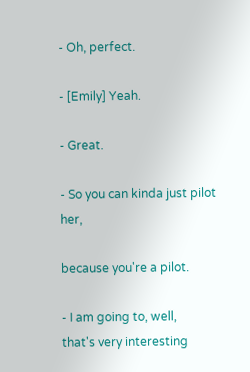- Oh, perfect.

- [Emily] Yeah.

- Great.

- So you can kinda just pilot her,

because you're a pilot.

- I am going to, well,
that's very interesting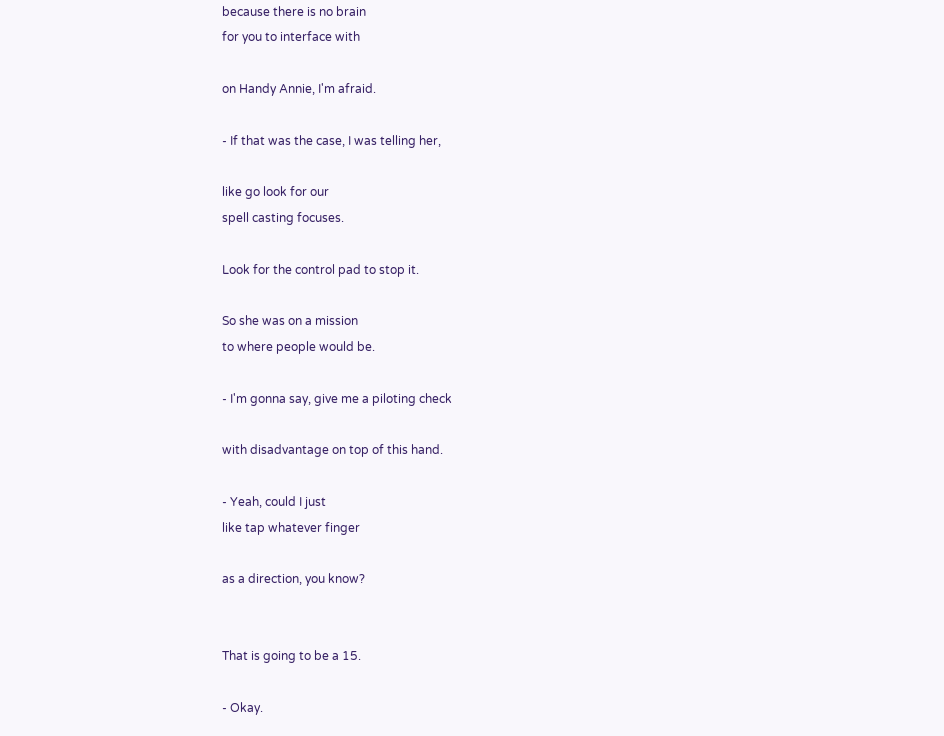because there is no brain
for you to interface with

on Handy Annie, I'm afraid.

- If that was the case, I was telling her,

like go look for our
spell casting focuses.

Look for the control pad to stop it.

So she was on a mission
to where people would be.

- I'm gonna say, give me a piloting check

with disadvantage on top of this hand.

- Yeah, could I just
like tap whatever finger

as a direction, you know?


That is going to be a 15.

- Okay.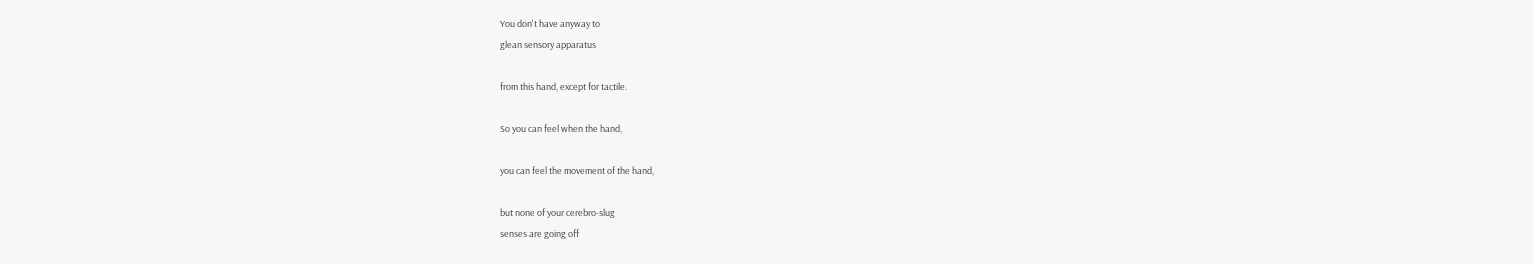You don't have anyway to
glean sensory apparatus

from this hand, except for tactile.

So you can feel when the hand,

you can feel the movement of the hand,

but none of your cerebro-slug
senses are going off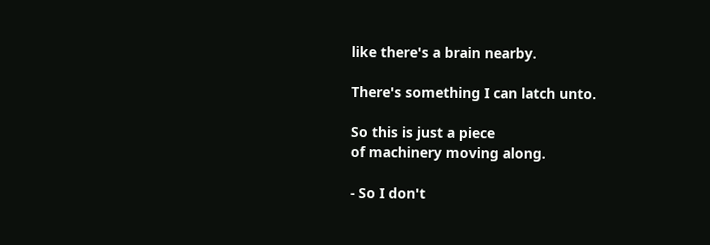like there's a brain nearby.

There's something I can latch unto.

So this is just a piece
of machinery moving along.

- So I don't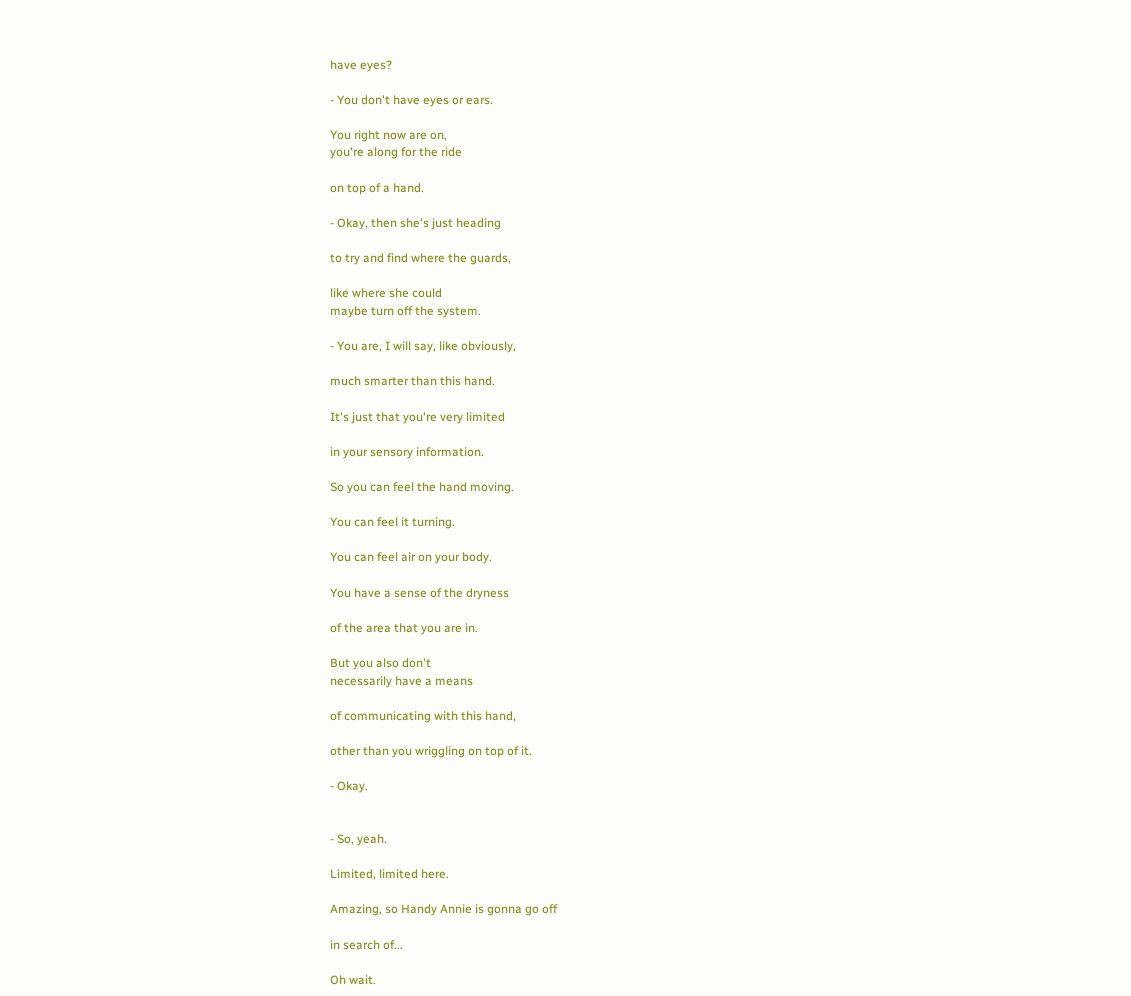have eyes?

- You don't have eyes or ears.

You right now are on,
you're along for the ride

on top of a hand.

- Okay, then she's just heading

to try and find where the guards,

like where she could
maybe turn off the system.

- You are, I will say, like obviously,

much smarter than this hand.

It's just that you're very limited

in your sensory information.

So you can feel the hand moving.

You can feel it turning.

You can feel air on your body.

You have a sense of the dryness

of the area that you are in.

But you also don't
necessarily have a means

of communicating with this hand,

other than you wriggling on top of it.

- Okay.


- So, yeah.

Limited, limited here.

Amazing, so Handy Annie is gonna go off

in search of...

Oh wait.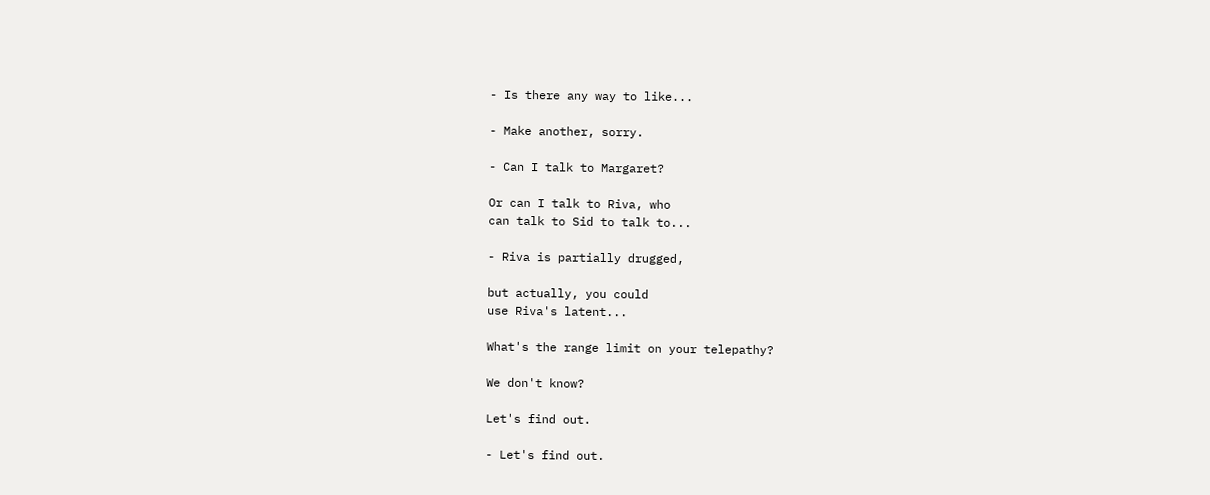- Is there any way to like...

- Make another, sorry.

- Can I talk to Margaret?

Or can I talk to Riva, who
can talk to Sid to talk to...

- Riva is partially drugged,

but actually, you could
use Riva's latent...

What's the range limit on your telepathy?

We don't know?

Let's find out.

- Let's find out.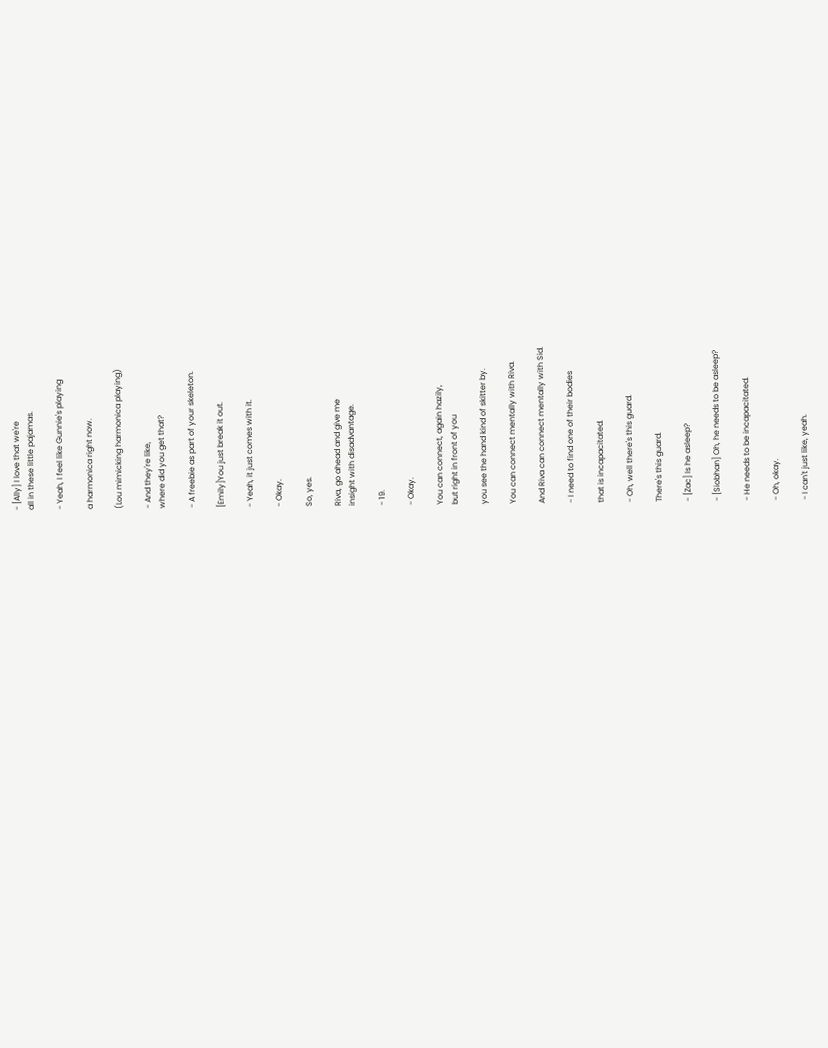- [Ally] I love that we're
all in these little pajamas.

- Yeah, I feel like Gunnie's playing

a harmonica right now.

(Lou mimicking harmonica playing)

- And they're like,
where did you get that?

- A freebie as part of your skeleton.

[Emily]You just break it out.

- Yeah, it just comes with it.

- Okay.

So, yes.

Riva, go ahead and give me
insight with disadvantage.

- 19.

- Okay.

You can connect, again hazily,
but right in front of you

you see the hand kind of skitter by.

You can connect mentally with Riva.

And Riva can connect mentally with Sid.

- I need to find one of their bodies

that is incapacitated.

- Oh, well there's this guard.

There's this guard.

- [Zac] Is he asleep?

- [Siobhan] Oh, he needs to be asleep?

- He needs to be incapacitated.

- Oh, okay.

- I can't just like, yeah.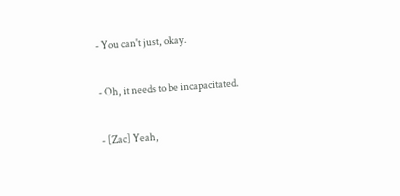- You can't just, okay.

- Oh, it needs to be incapacitated.

- [Zac] Yeah,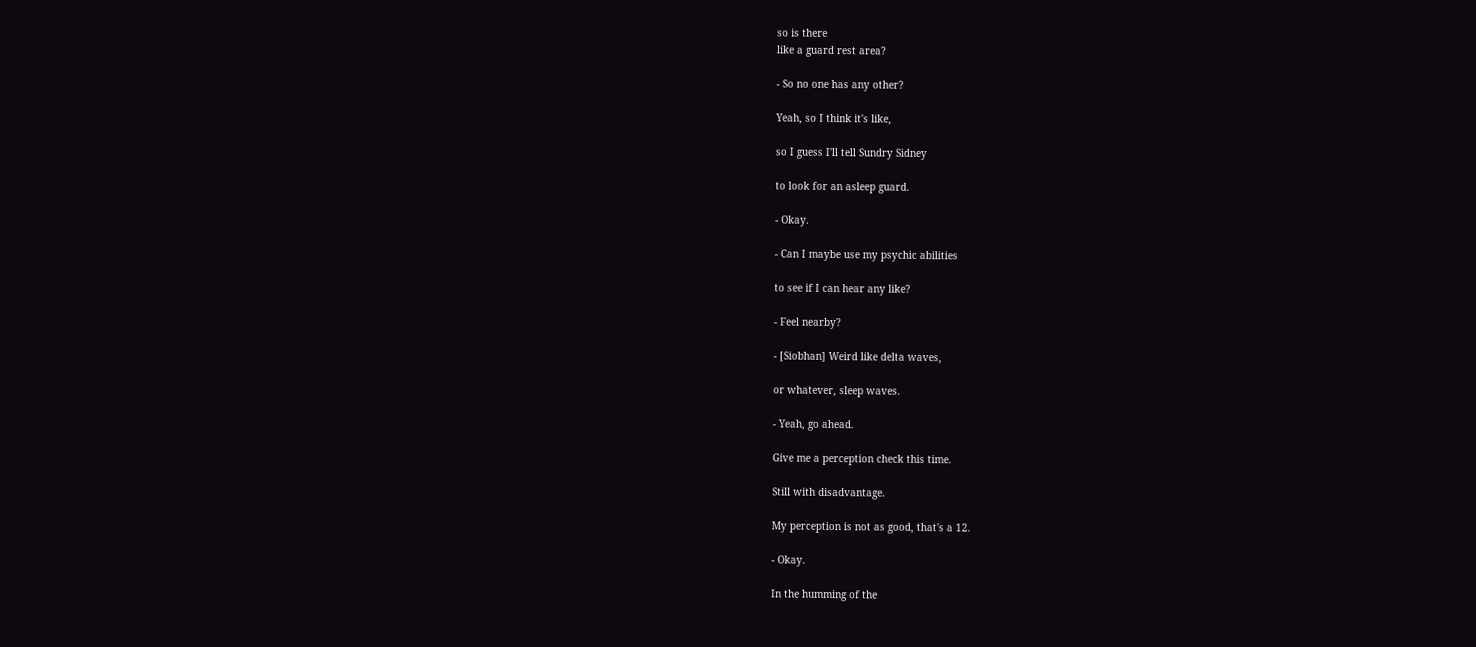so is there
like a guard rest area?

- So no one has any other?

Yeah, so I think it's like,

so I guess I'll tell Sundry Sidney

to look for an asleep guard.

- Okay.

- Can I maybe use my psychic abilities

to see if I can hear any like?

- Feel nearby?

- [Siobhan] Weird like delta waves,

or whatever, sleep waves.

- Yeah, go ahead.

Give me a perception check this time.

Still with disadvantage.

My perception is not as good, that's a 12.

- Okay.

In the humming of the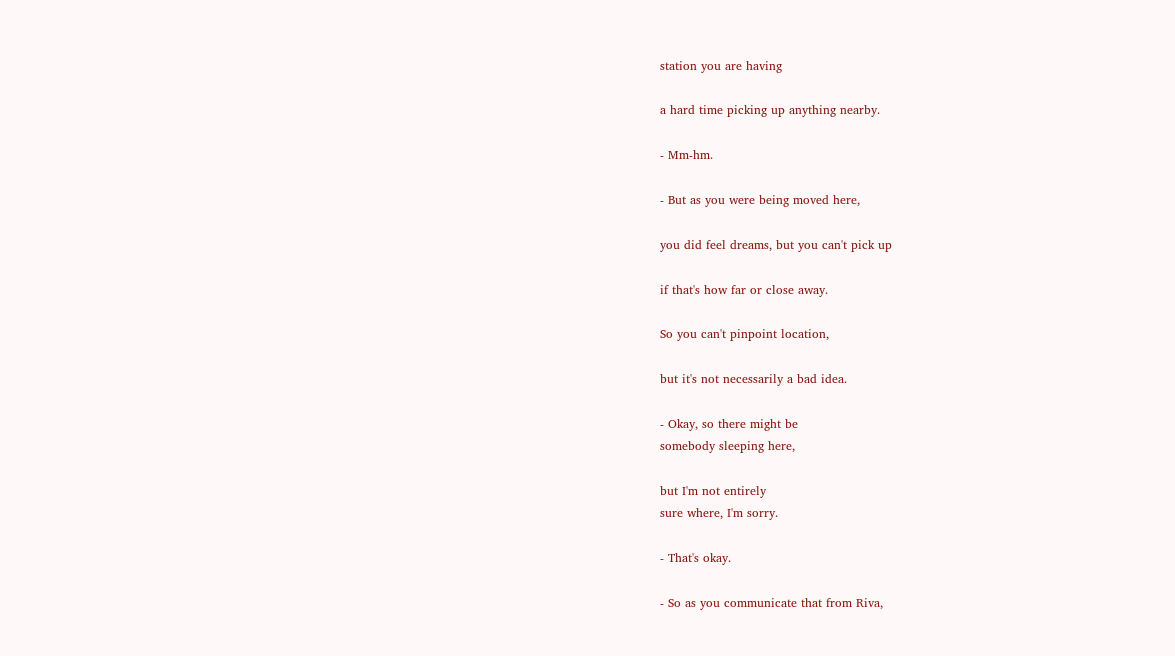station you are having

a hard time picking up anything nearby.

- Mm-hm.

- But as you were being moved here,

you did feel dreams, but you can't pick up

if that's how far or close away.

So you can't pinpoint location,

but it's not necessarily a bad idea.

- Okay, so there might be
somebody sleeping here,

but I'm not entirely
sure where, I'm sorry.

- That's okay.

- So as you communicate that from Riva,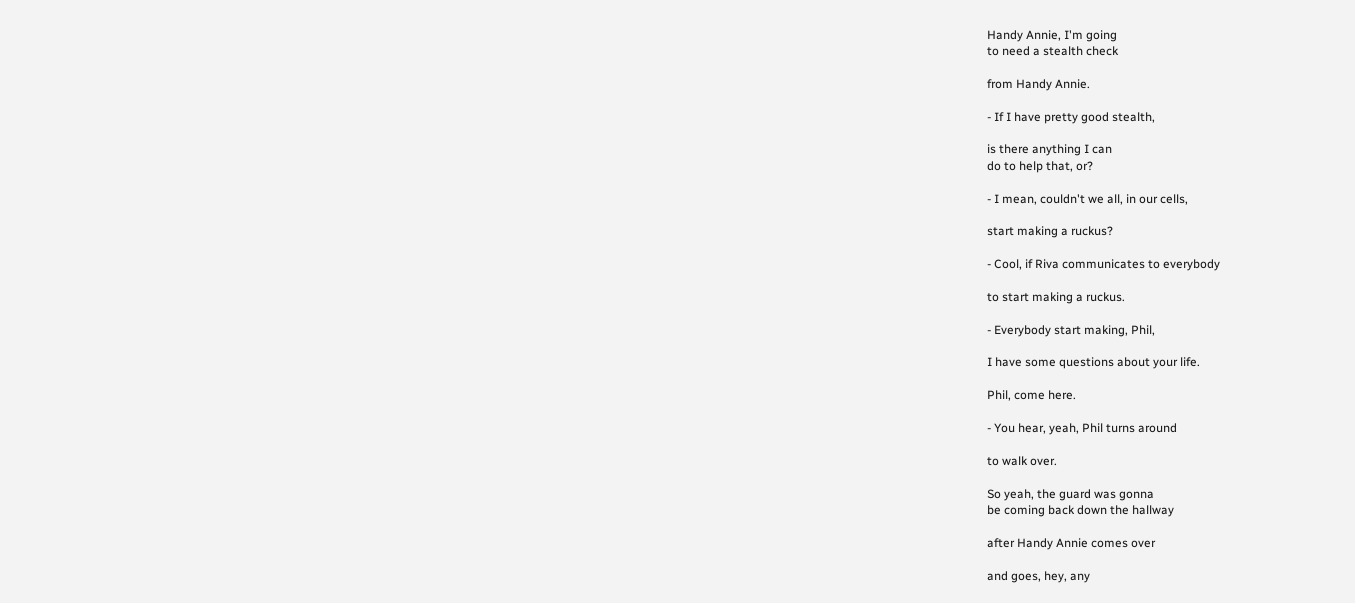Handy Annie, I'm going
to need a stealth check

from Handy Annie.

- If I have pretty good stealth,

is there anything I can
do to help that, or?

- I mean, couldn't we all, in our cells,

start making a ruckus?

- Cool, if Riva communicates to everybody

to start making a ruckus.

- Everybody start making, Phil,

I have some questions about your life.

Phil, come here.

- You hear, yeah, Phil turns around

to walk over.

So yeah, the guard was gonna
be coming back down the hallway

after Handy Annie comes over

and goes, hey, any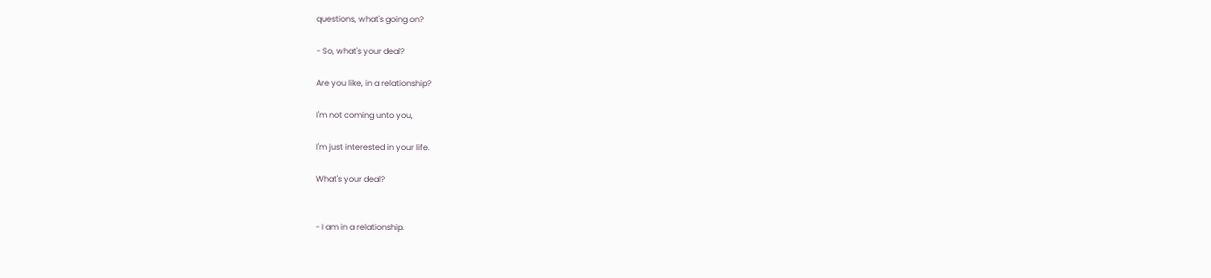questions, what's going on?

- So, what's your deal?

Are you like, in a relationship?

I'm not coming unto you,

I'm just interested in your life.

What's your deal?


- I am in a relationship.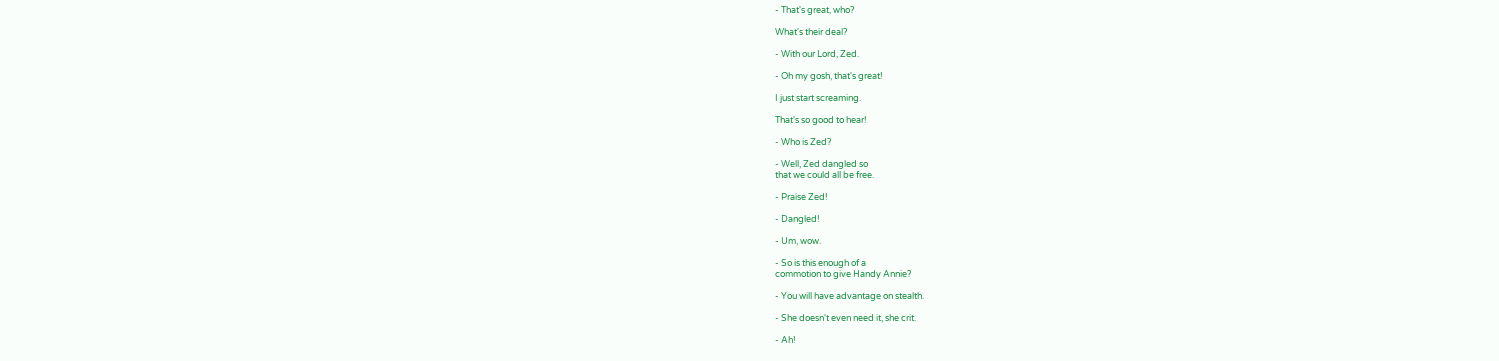- That's great, who?

What's their deal?

- With our Lord, Zed.

- Oh my gosh, that's great!

I just start screaming.

That's so good to hear!

- Who is Zed?

- Well, Zed dangled so
that we could all be free.

- Praise Zed!

- Dangled!

- Um, wow.

- So is this enough of a
commotion to give Handy Annie?

- You will have advantage on stealth.

- She doesn't even need it, she crit.

- Ah!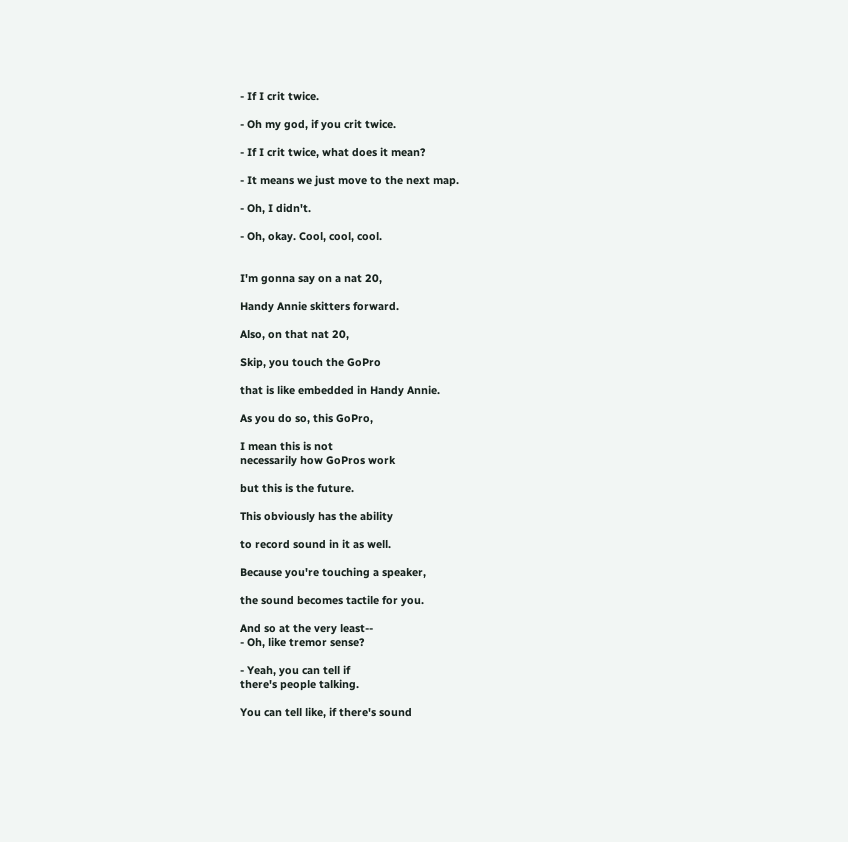- If I crit twice.

- Oh my god, if you crit twice.

- If I crit twice, what does it mean?

- It means we just move to the next map.

- Oh, I didn't.

- Oh, okay. Cool, cool, cool.


I'm gonna say on a nat 20,

Handy Annie skitters forward.

Also, on that nat 20,

Skip, you touch the GoPro

that is like embedded in Handy Annie.

As you do so, this GoPro,

I mean this is not
necessarily how GoPros work

but this is the future.

This obviously has the ability

to record sound in it as well.

Because you're touching a speaker,

the sound becomes tactile for you.

And so at the very least--
- Oh, like tremor sense?

- Yeah, you can tell if
there's people talking.

You can tell like, if there's sound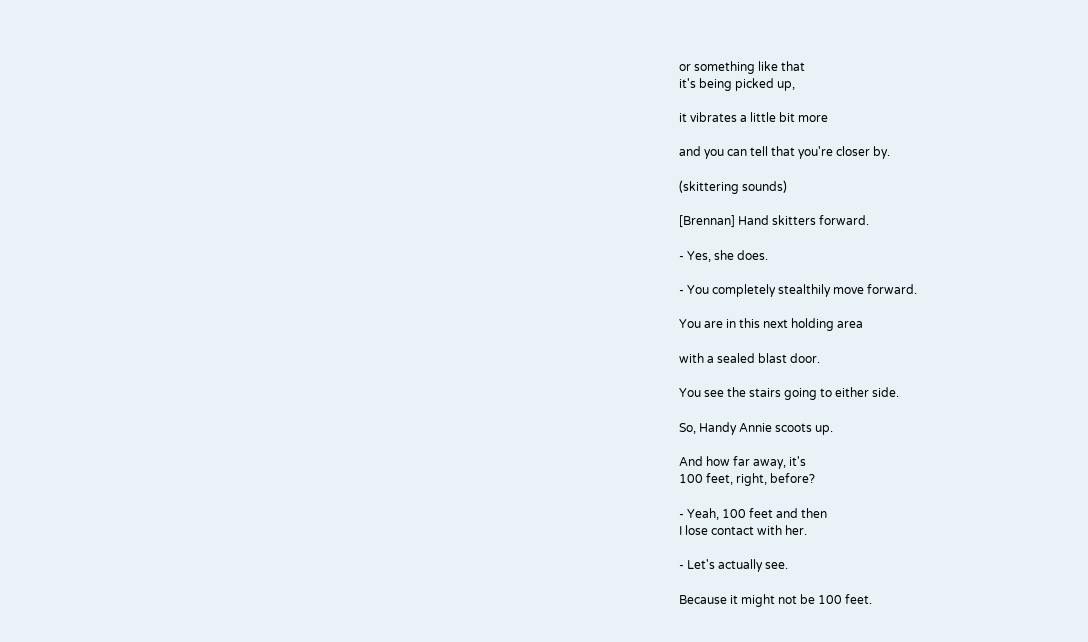or something like that
it's being picked up,

it vibrates a little bit more

and you can tell that you're closer by.

(skittering sounds)

[Brennan] Hand skitters forward.

- Yes, she does.

- You completely stealthily move forward.

You are in this next holding area

with a sealed blast door.

You see the stairs going to either side.

So, Handy Annie scoots up.

And how far away, it's
100 feet, right, before?

- Yeah, 100 feet and then
I lose contact with her.

- Let's actually see.

Because it might not be 100 feet.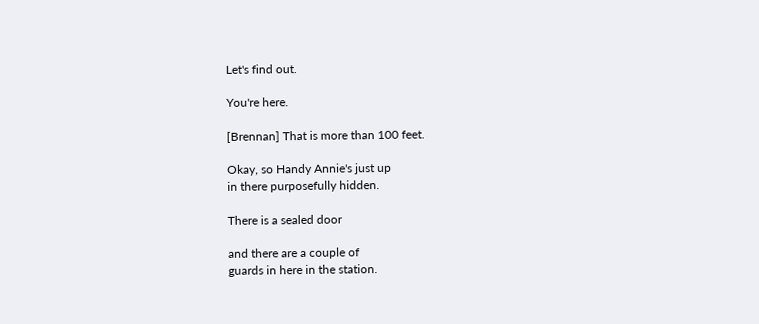Let's find out.

You're here.

[Brennan] That is more than 100 feet.

Okay, so Handy Annie's just up
in there purposefully hidden.

There is a sealed door

and there are a couple of
guards in here in the station.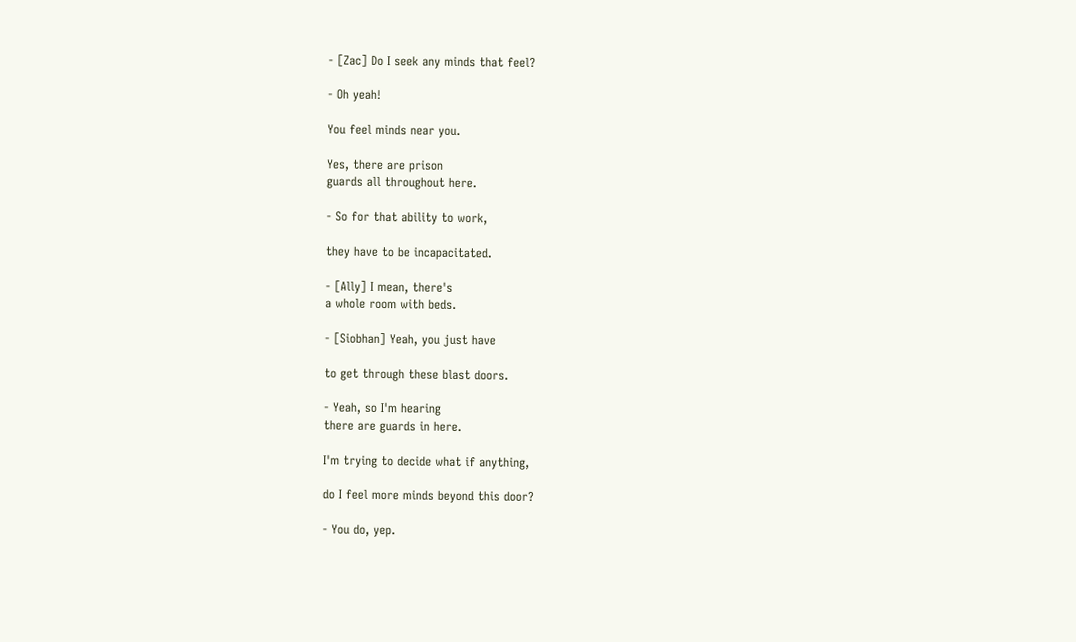- [Zac] Do I seek any minds that feel?

- Oh yeah!

You feel minds near you.

Yes, there are prison
guards all throughout here.

- So for that ability to work,

they have to be incapacitated.

- [Ally] I mean, there's
a whole room with beds.

- [Siobhan] Yeah, you just have

to get through these blast doors.

- Yeah, so I'm hearing
there are guards in here.

I'm trying to decide what if anything,

do I feel more minds beyond this door?

- You do, yep.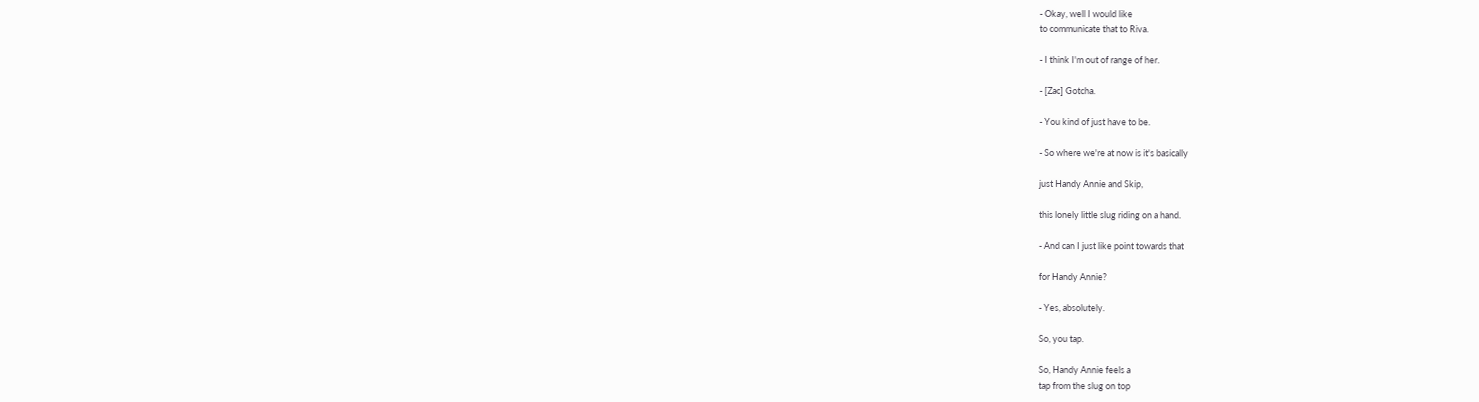- Okay, well I would like
to communicate that to Riva.

- I think I'm out of range of her.

- [Zac] Gotcha.

- You kind of just have to be.

- So where we're at now is it's basically

just Handy Annie and Skip,

this lonely little slug riding on a hand.

- And can I just like point towards that

for Handy Annie?

- Yes, absolutely.

So, you tap.

So, Handy Annie feels a
tap from the slug on top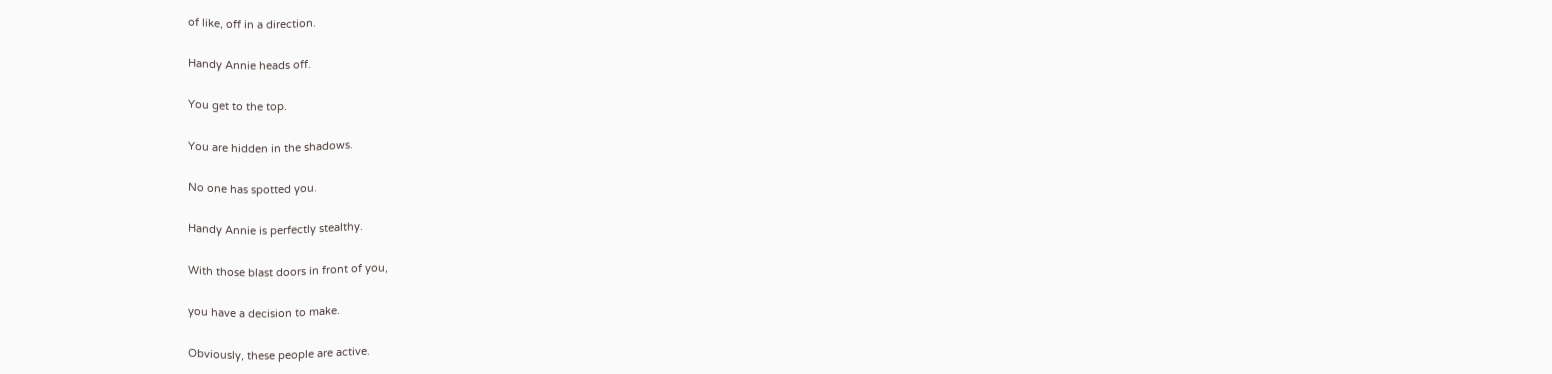of like, off in a direction.

Handy Annie heads off.

You get to the top.

You are hidden in the shadows.

No one has spotted you.

Handy Annie is perfectly stealthy.

With those blast doors in front of you,

you have a decision to make.

Obviously, these people are active.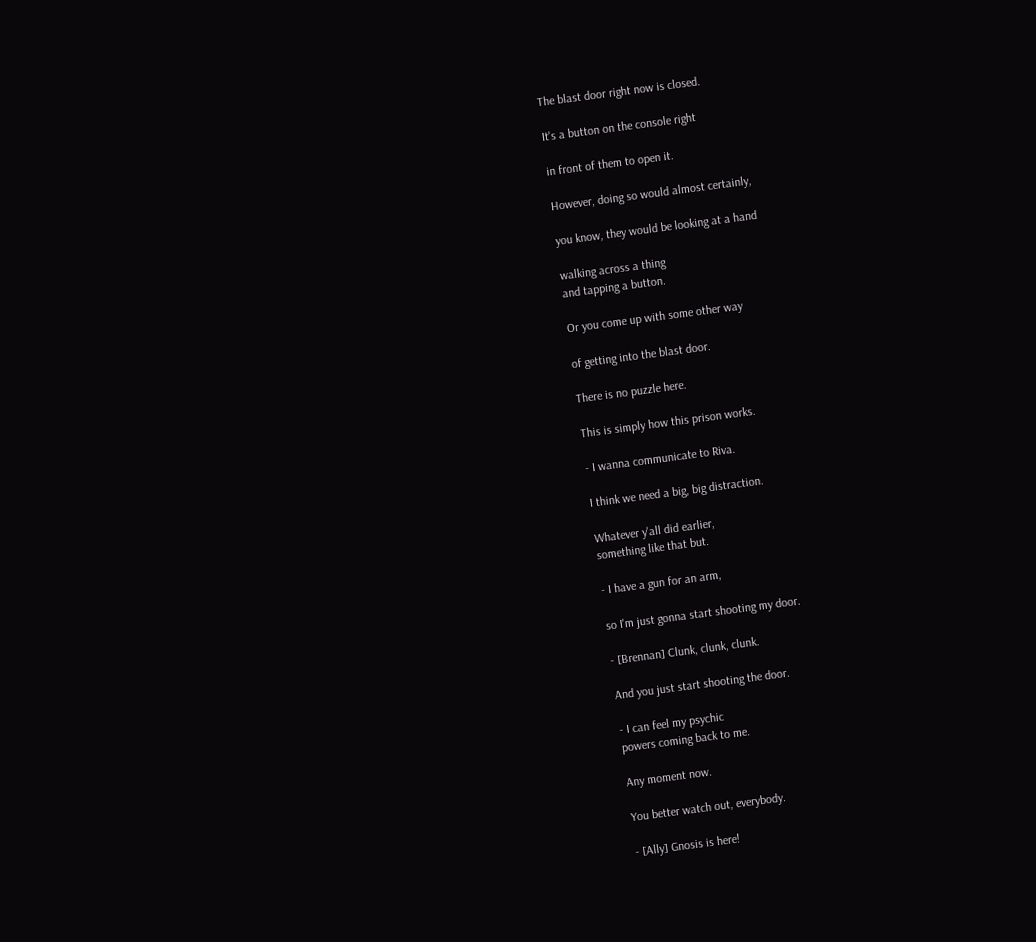The blast door right now is closed.

It's a button on the console right

in front of them to open it.

However, doing so would almost certainly,

you know, they would be looking at a hand

walking across a thing
and tapping a button.

Or you come up with some other way

of getting into the blast door.

There is no puzzle here.

This is simply how this prison works.

- I wanna communicate to Riva.

I think we need a big, big distraction.

Whatever y'all did earlier,
something like that but.

- I have a gun for an arm,

so I'm just gonna start shooting my door.

- [Brennan] Clunk, clunk, clunk.

And you just start shooting the door.

- I can feel my psychic
powers coming back to me.

Any moment now.

You better watch out, everybody.

- [Ally] Gnosis is here!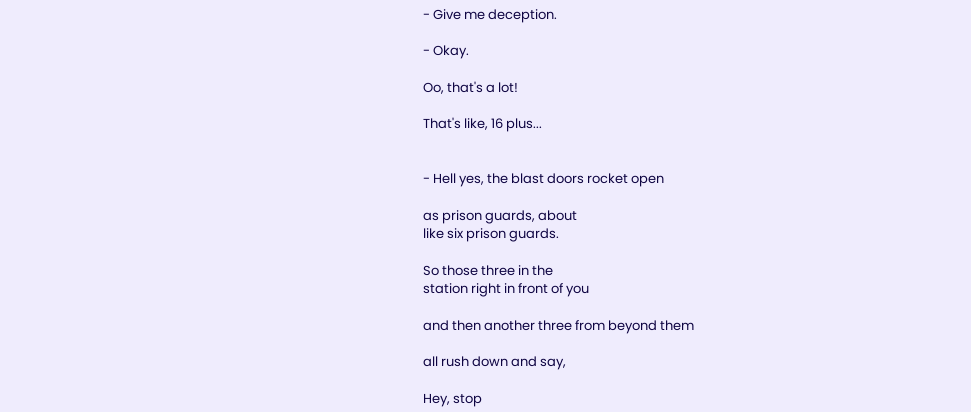- Give me deception.

- Okay.

Oo, that's a lot!

That's like, 16 plus...


- Hell yes, the blast doors rocket open

as prison guards, about
like six prison guards.

So those three in the
station right in front of you

and then another three from beyond them

all rush down and say,

Hey, stop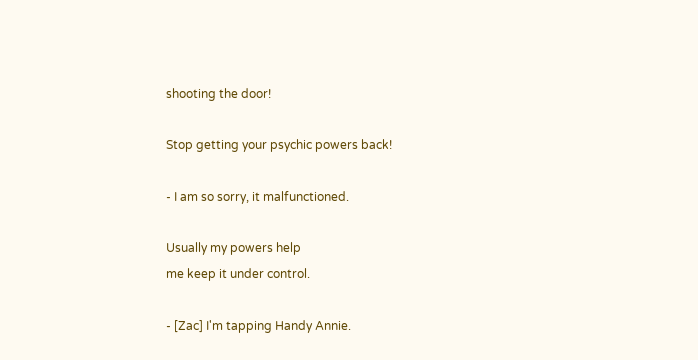shooting the door!

Stop getting your psychic powers back!

- I am so sorry, it malfunctioned.

Usually my powers help
me keep it under control.

- [Zac] I'm tapping Handy Annie.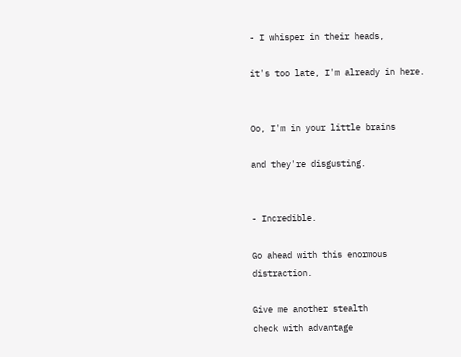- I whisper in their heads,

it's too late, I'm already in here.


Oo, I'm in your little brains

and they're disgusting.


- Incredible.

Go ahead with this enormous distraction.

Give me another stealth
check with advantage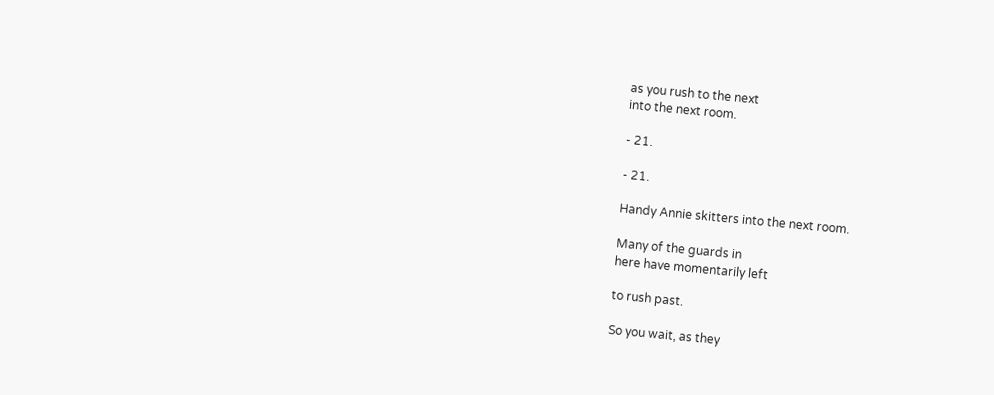as you rush to the next
into the next room.

- 21.

- 21.

Handy Annie skitters into the next room.

Many of the guards in
here have momentarily left

to rush past.

So you wait, as they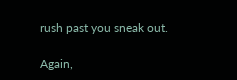rush past you sneak out.

Again,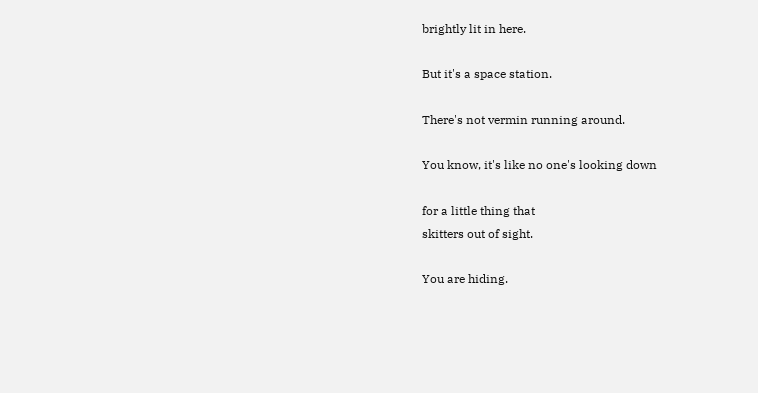brightly lit in here.

But it's a space station.

There's not vermin running around.

You know, it's like no one's looking down

for a little thing that
skitters out of sight.

You are hiding.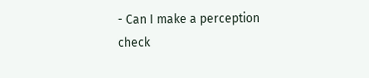- Can I make a perception
check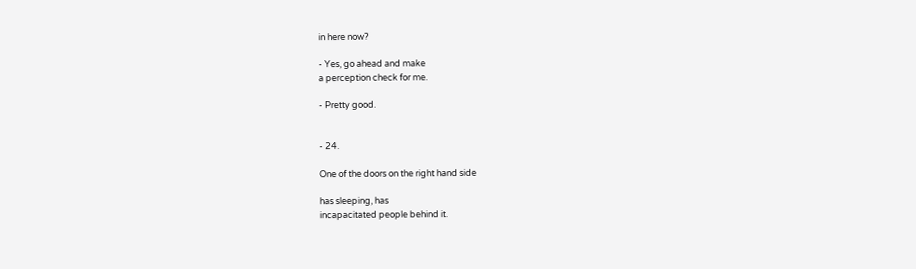in here now?

- Yes, go ahead and make
a perception check for me.

- Pretty good.


- 24.

One of the doors on the right hand side

has sleeping, has
incapacitated people behind it.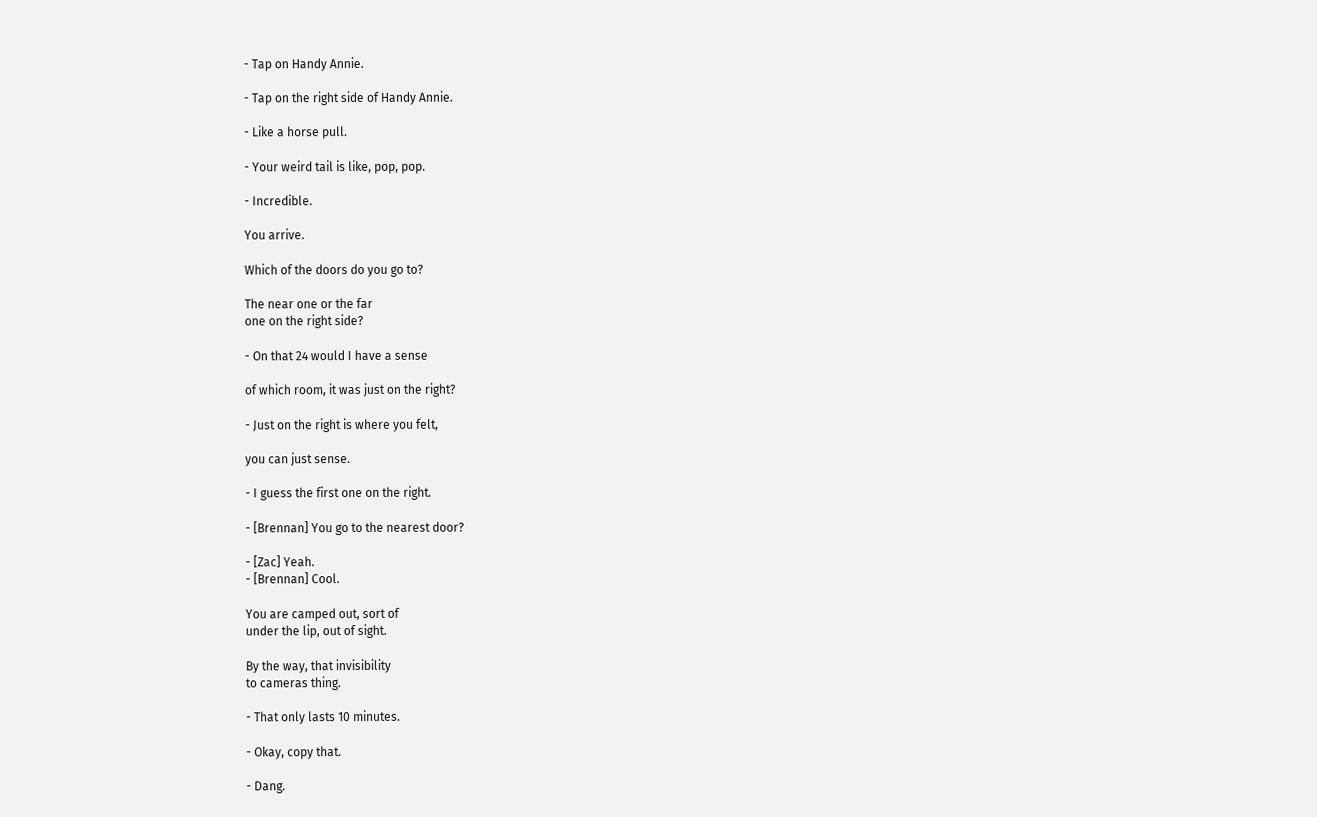- Tap on Handy Annie.

- Tap on the right side of Handy Annie.

- Like a horse pull.

- Your weird tail is like, pop, pop.

- Incredible.

You arrive.

Which of the doors do you go to?

The near one or the far
one on the right side?

- On that 24 would I have a sense

of which room, it was just on the right?

- Just on the right is where you felt,

you can just sense.

- I guess the first one on the right.

- [Brennan] You go to the nearest door?

- [Zac] Yeah.
- [Brennan] Cool.

You are camped out, sort of
under the lip, out of sight.

By the way, that invisibility
to cameras thing.

- That only lasts 10 minutes.

- Okay, copy that.

- Dang.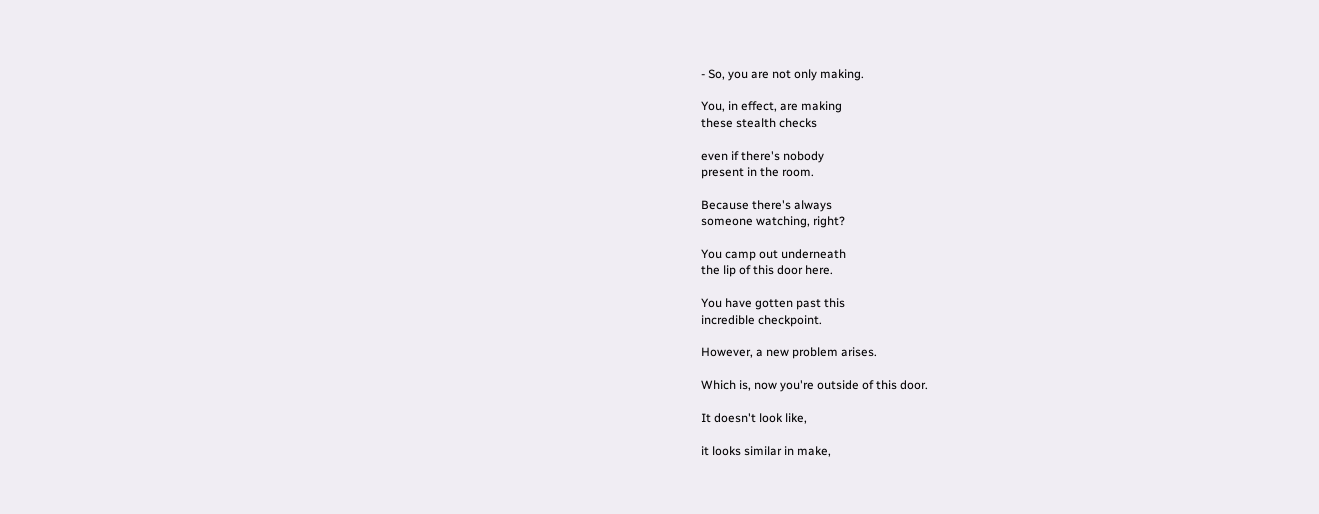- So, you are not only making.

You, in effect, are making
these stealth checks

even if there's nobody
present in the room.

Because there's always
someone watching, right?

You camp out underneath
the lip of this door here.

You have gotten past this
incredible checkpoint.

However, a new problem arises.

Which is, now you're outside of this door.

It doesn't look like,

it looks similar in make,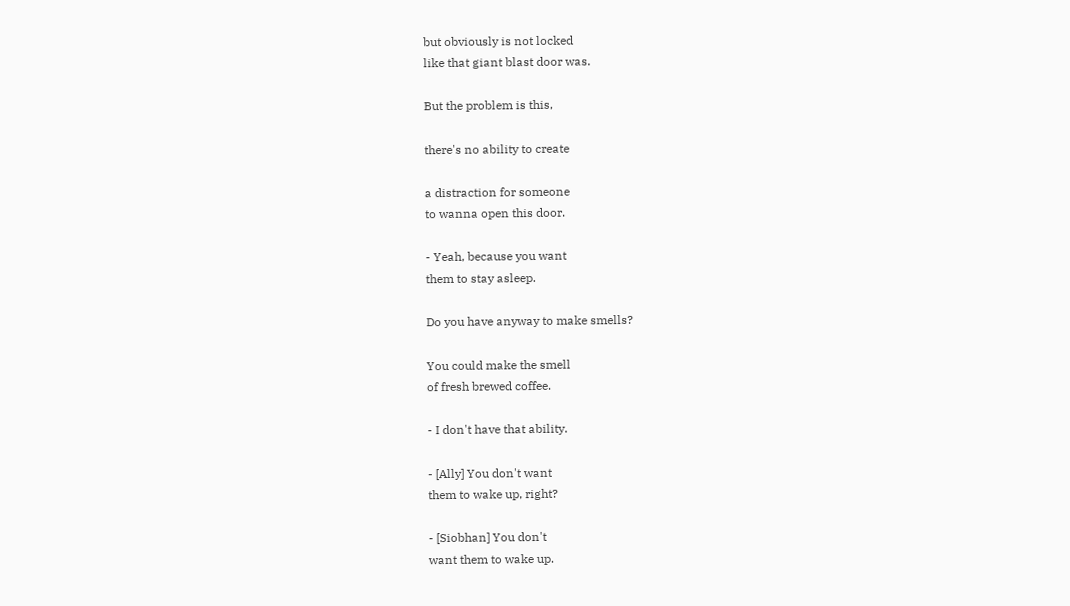but obviously is not locked
like that giant blast door was.

But the problem is this,

there's no ability to create

a distraction for someone
to wanna open this door.

- Yeah, because you want
them to stay asleep.

Do you have anyway to make smells?

You could make the smell
of fresh brewed coffee.

- I don't have that ability.

- [Ally] You don't want
them to wake up, right?

- [Siobhan] You don't
want them to wake up.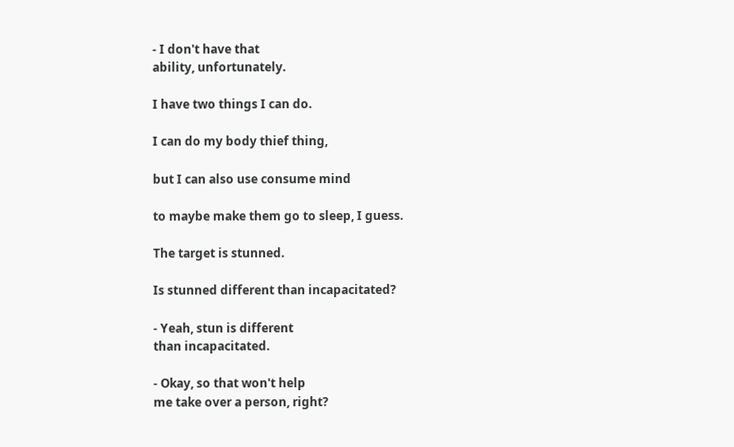- I don't have that
ability, unfortunately.

I have two things I can do.

I can do my body thief thing,

but I can also use consume mind

to maybe make them go to sleep, I guess.

The target is stunned.

Is stunned different than incapacitated?

- Yeah, stun is different
than incapacitated.

- Okay, so that won't help
me take over a person, right?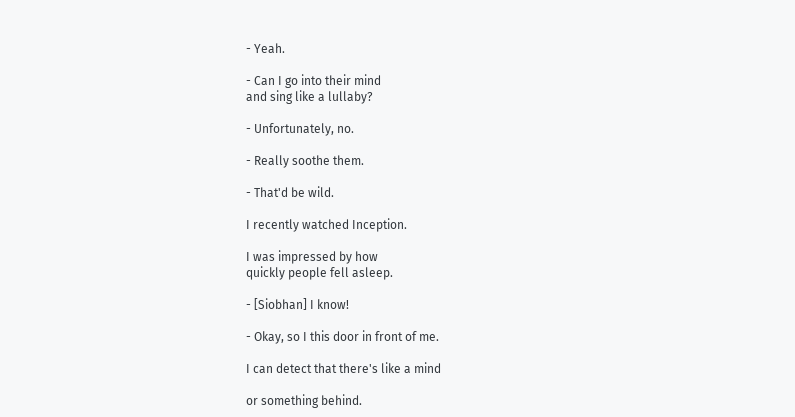- Yeah.

- Can I go into their mind
and sing like a lullaby?

- Unfortunately, no.

- Really soothe them.

- That'd be wild.

I recently watched Inception.

I was impressed by how
quickly people fell asleep.

- [Siobhan] I know!

- Okay, so I this door in front of me.

I can detect that there's like a mind

or something behind.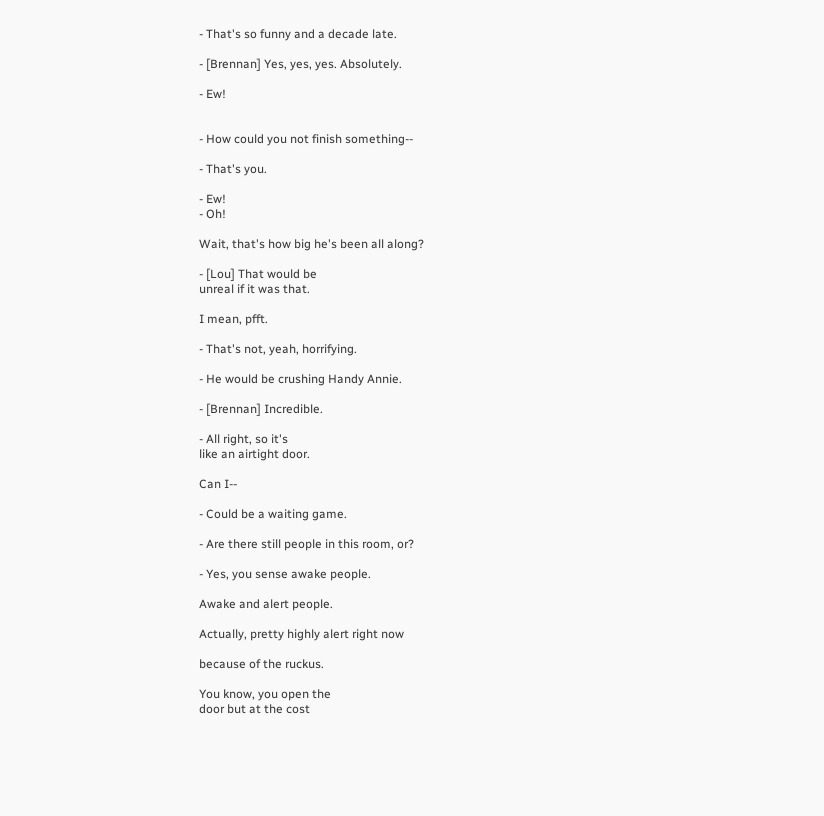- That's so funny and a decade late.

- [Brennan] Yes, yes, yes. Absolutely.

- Ew!


- How could you not finish something--

- That's you.

- Ew!
- Oh!

Wait, that's how big he's been all along?

- [Lou] That would be
unreal if it was that.

I mean, pfft.

- That's not, yeah, horrifying.

- He would be crushing Handy Annie.

- [Brennan] Incredible.

- All right, so it's
like an airtight door.

Can I--

- Could be a waiting game.

- Are there still people in this room, or?

- Yes, you sense awake people.

Awake and alert people.

Actually, pretty highly alert right now

because of the ruckus.

You know, you open the
door but at the cost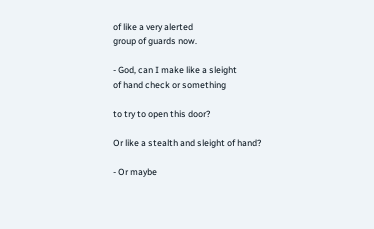of like a very alerted
group of guards now.

- God, can I make like a sleight
of hand check or something

to try to open this door?

Or like a stealth and sleight of hand?

- Or maybe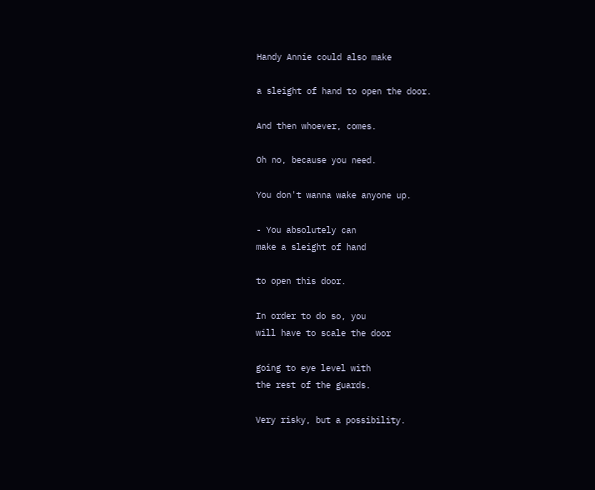Handy Annie could also make

a sleight of hand to open the door.

And then whoever, comes.

Oh no, because you need.

You don't wanna wake anyone up.

- You absolutely can
make a sleight of hand

to open this door.

In order to do so, you
will have to scale the door

going to eye level with
the rest of the guards.

Very risky, but a possibility.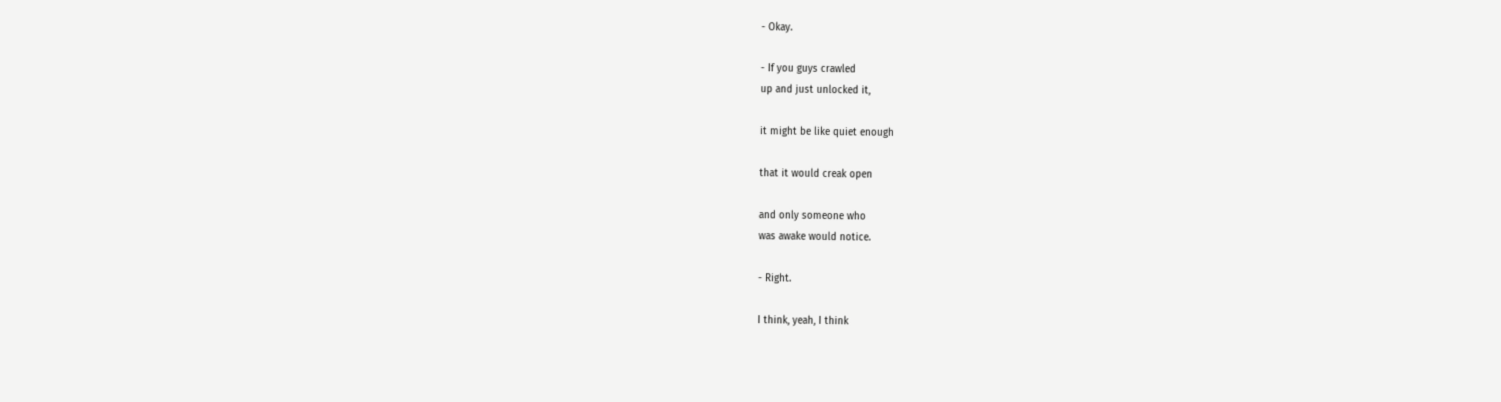- Okay.

- If you guys crawled
up and just unlocked it,

it might be like quiet enough

that it would creak open

and only someone who
was awake would notice.

- Right.

I think, yeah, I think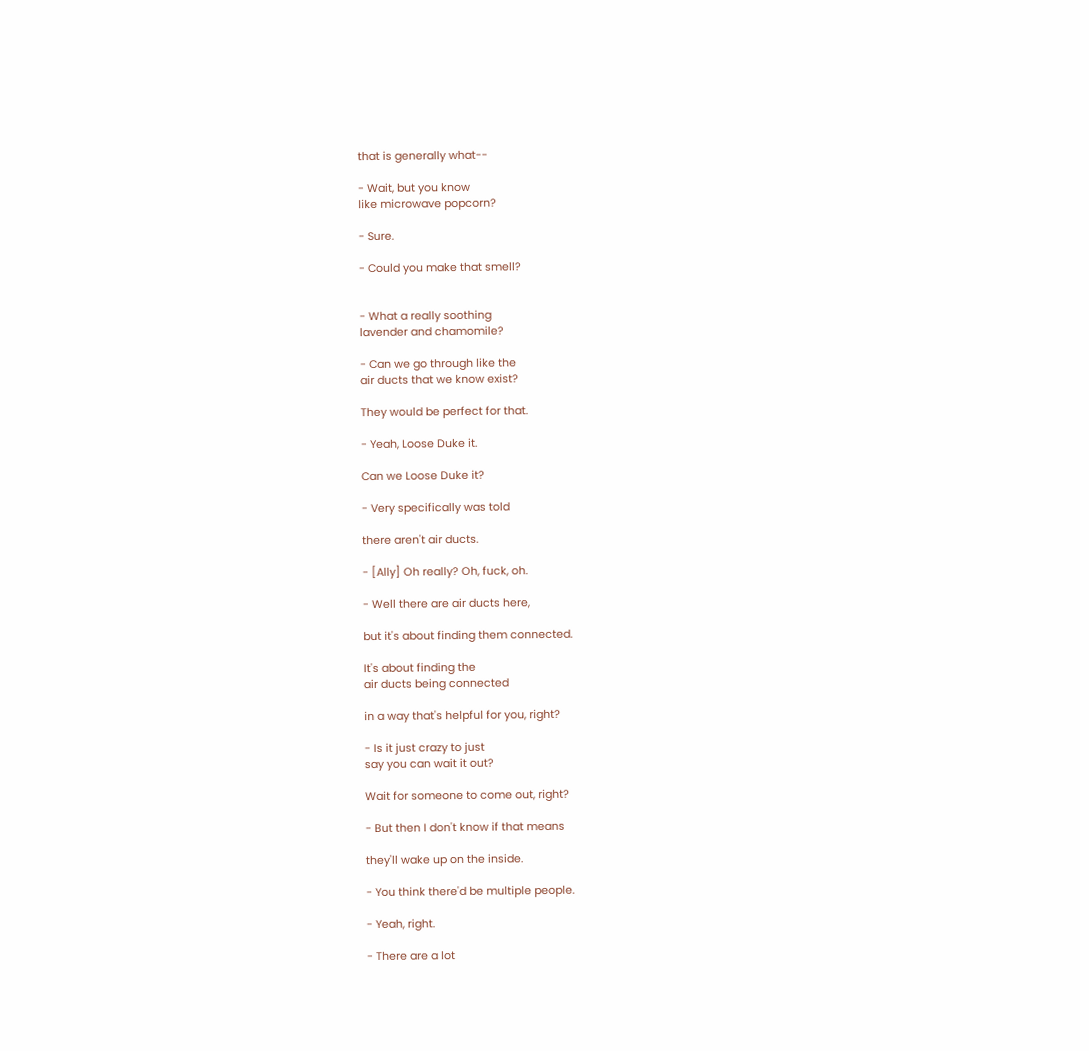that is generally what--

- Wait, but you know
like microwave popcorn?

- Sure.

- Could you make that smell?


- What a really soothing
lavender and chamomile?

- Can we go through like the
air ducts that we know exist?

They would be perfect for that.

- Yeah, Loose Duke it.

Can we Loose Duke it?

- Very specifically was told

there aren't air ducts.

- [Ally] Oh really? Oh, fuck, oh.

- Well there are air ducts here,

but it's about finding them connected.

It's about finding the
air ducts being connected

in a way that's helpful for you, right?

- Is it just crazy to just
say you can wait it out?

Wait for someone to come out, right?

- But then I don't know if that means

they'll wake up on the inside.

- You think there'd be multiple people.

- Yeah, right.

- There are a lot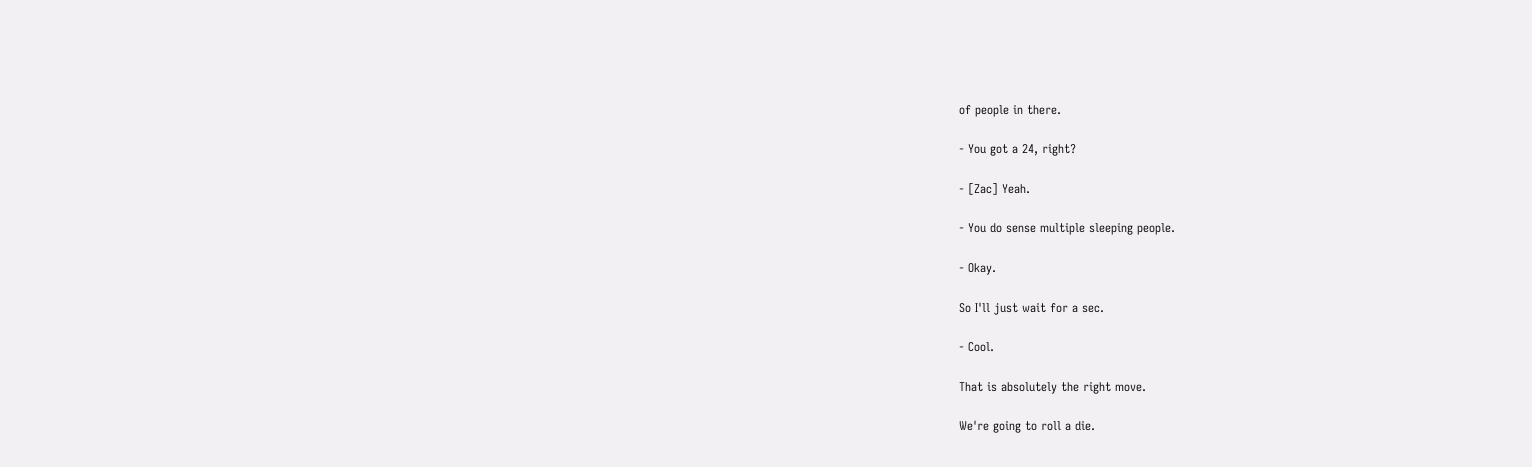of people in there.

- You got a 24, right?

- [Zac] Yeah.

- You do sense multiple sleeping people.

- Okay.

So I'll just wait for a sec.

- Cool.

That is absolutely the right move.

We're going to roll a die.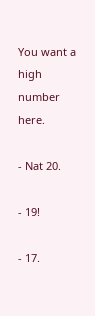You want a high number here.

- Nat 20.

- 19!

- 17.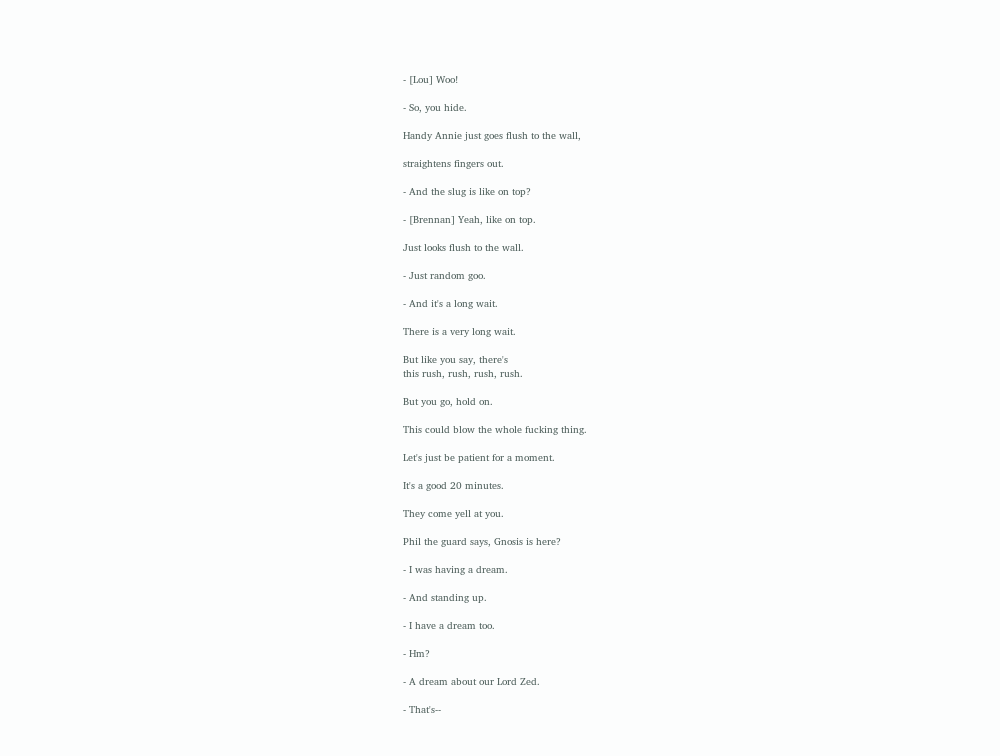- [Lou] Woo!

- So, you hide.

Handy Annie just goes flush to the wall,

straightens fingers out.

- And the slug is like on top?

- [Brennan] Yeah, like on top.

Just looks flush to the wall.

- Just random goo.

- And it's a long wait.

There is a very long wait.

But like you say, there's
this rush, rush, rush, rush.

But you go, hold on.

This could blow the whole fucking thing.

Let's just be patient for a moment.

It's a good 20 minutes.

They come yell at you.

Phil the guard says, Gnosis is here?

- I was having a dream.

- And standing up.

- I have a dream too.

- Hm?

- A dream about our Lord Zed.

- That's--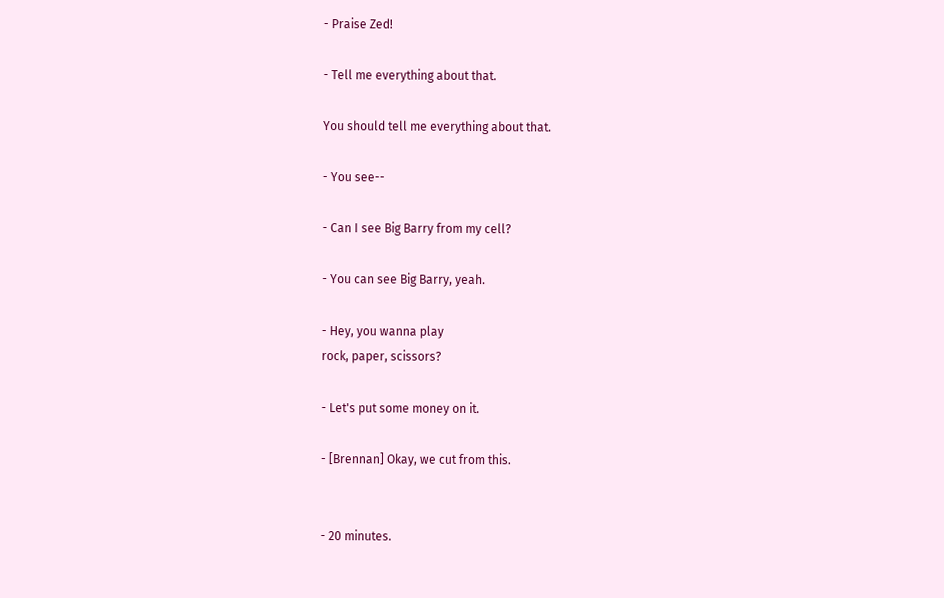- Praise Zed!

- Tell me everything about that.

You should tell me everything about that.

- You see--

- Can I see Big Barry from my cell?

- You can see Big Barry, yeah.

- Hey, you wanna play
rock, paper, scissors?

- Let's put some money on it.

- [Brennan] Okay, we cut from this.


- 20 minutes.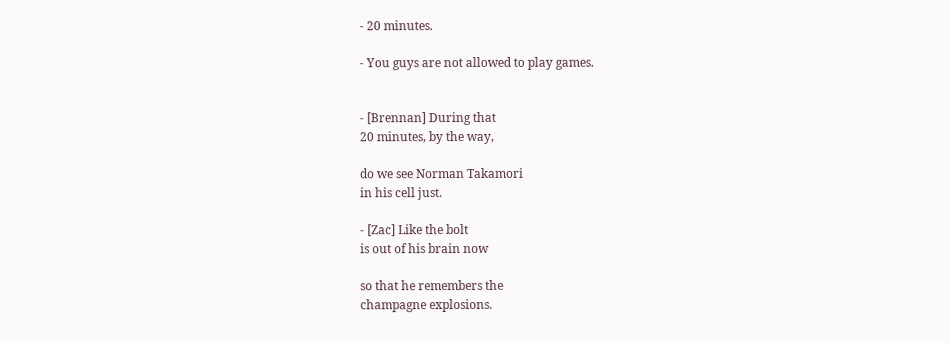- 20 minutes.

- You guys are not allowed to play games.


- [Brennan] During that
20 minutes, by the way,

do we see Norman Takamori
in his cell just.

- [Zac] Like the bolt
is out of his brain now

so that he remembers the
champagne explosions.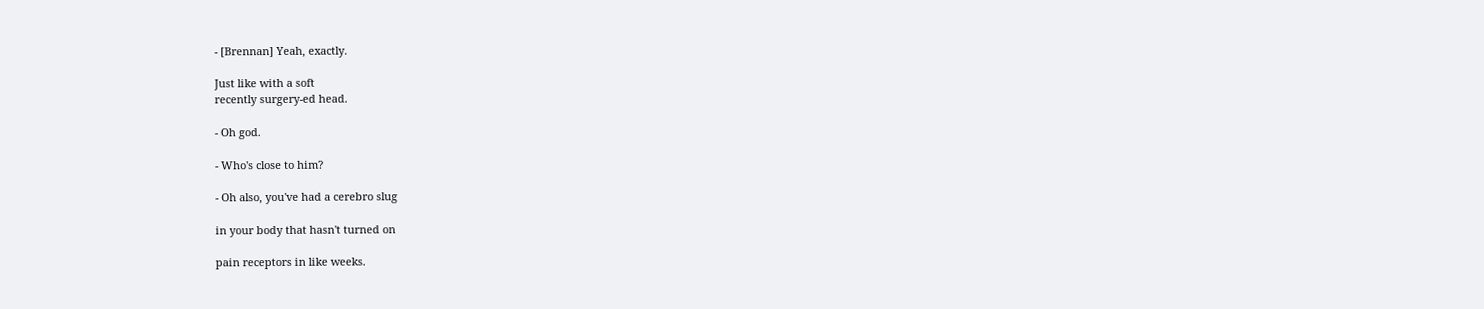- [Brennan] Yeah, exactly.

Just like with a soft
recently surgery-ed head.

- Oh god.

- Who's close to him?

- Oh also, you've had a cerebro slug

in your body that hasn't turned on

pain receptors in like weeks.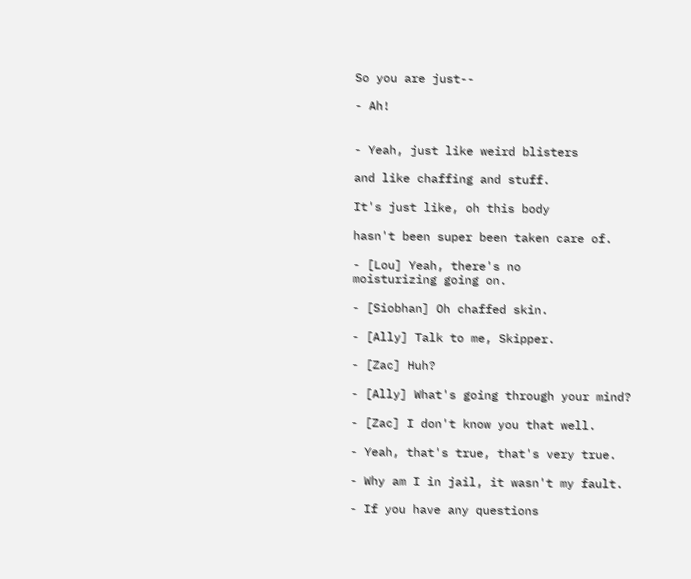So you are just--

- Ah!


- Yeah, just like weird blisters

and like chaffing and stuff.

It's just like, oh this body

hasn't been super been taken care of.

- [Lou] Yeah, there's no
moisturizing going on.

- [Siobhan] Oh chaffed skin.

- [Ally] Talk to me, Skipper.

- [Zac] Huh?

- [Ally] What's going through your mind?

- [Zac] I don't know you that well.

- Yeah, that's true, that's very true.

- Why am I in jail, it wasn't my fault.

- If you have any questions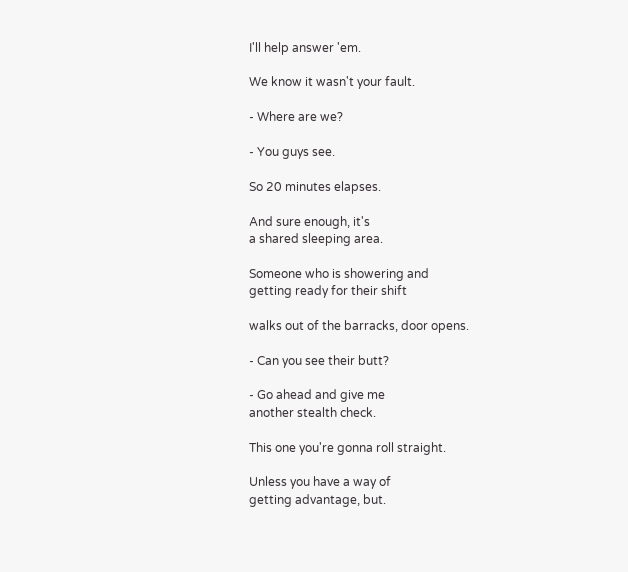I'll help answer 'em.

We know it wasn't your fault.

- Where are we?

- You guys see.

So 20 minutes elapses.

And sure enough, it's
a shared sleeping area.

Someone who is showering and
getting ready for their shift

walks out of the barracks, door opens.

- Can you see their butt?

- Go ahead and give me
another stealth check.

This one you're gonna roll straight.

Unless you have a way of
getting advantage, but.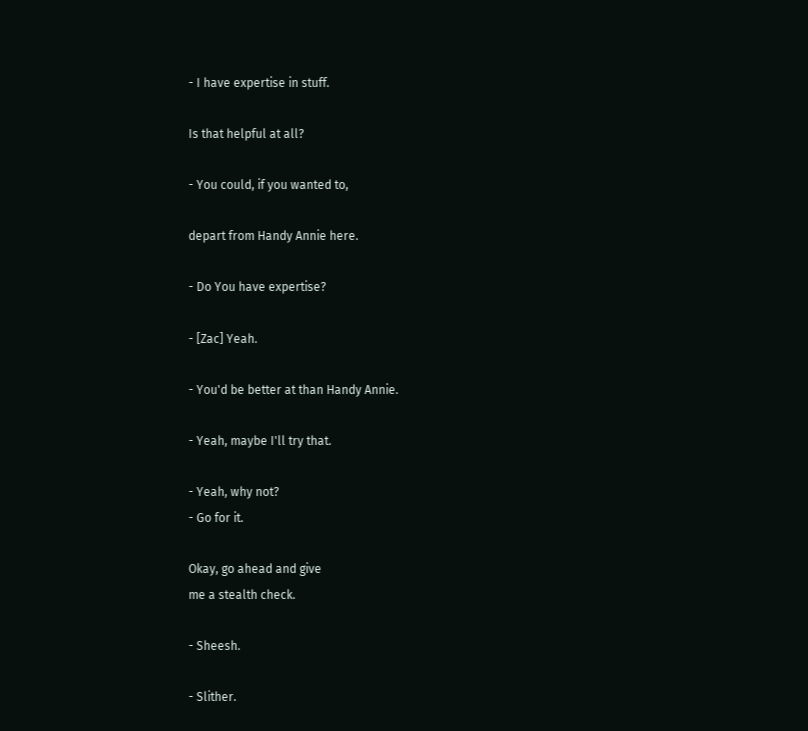- I have expertise in stuff.

Is that helpful at all?

- You could, if you wanted to,

depart from Handy Annie here.

- Do You have expertise?

- [Zac] Yeah.

- You'd be better at than Handy Annie.

- Yeah, maybe I'll try that.

- Yeah, why not?
- Go for it.

Okay, go ahead and give
me a stealth check.

- Sheesh.

- Slither.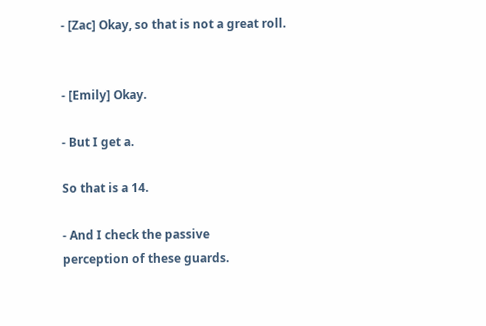- [Zac] Okay, so that is not a great roll.


- [Emily] Okay.

- But I get a.

So that is a 14.

- And I check the passive
perception of these guards.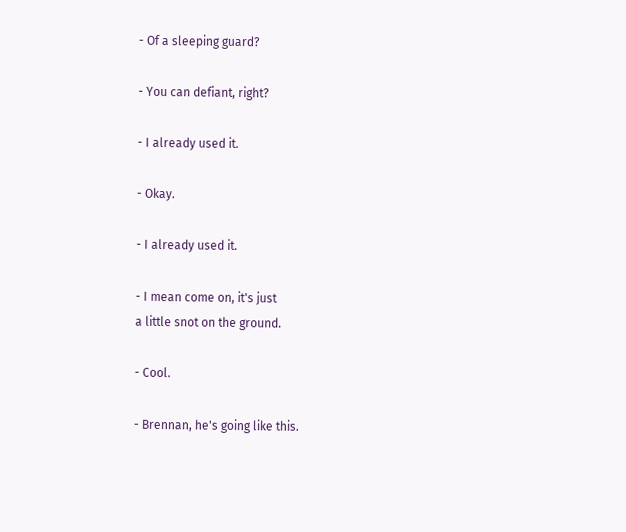- Of a sleeping guard?

- You can defiant, right?

- I already used it.

- Okay.

- I already used it.

- I mean come on, it's just
a little snot on the ground.

- Cool.

- Brennan, he's going like this.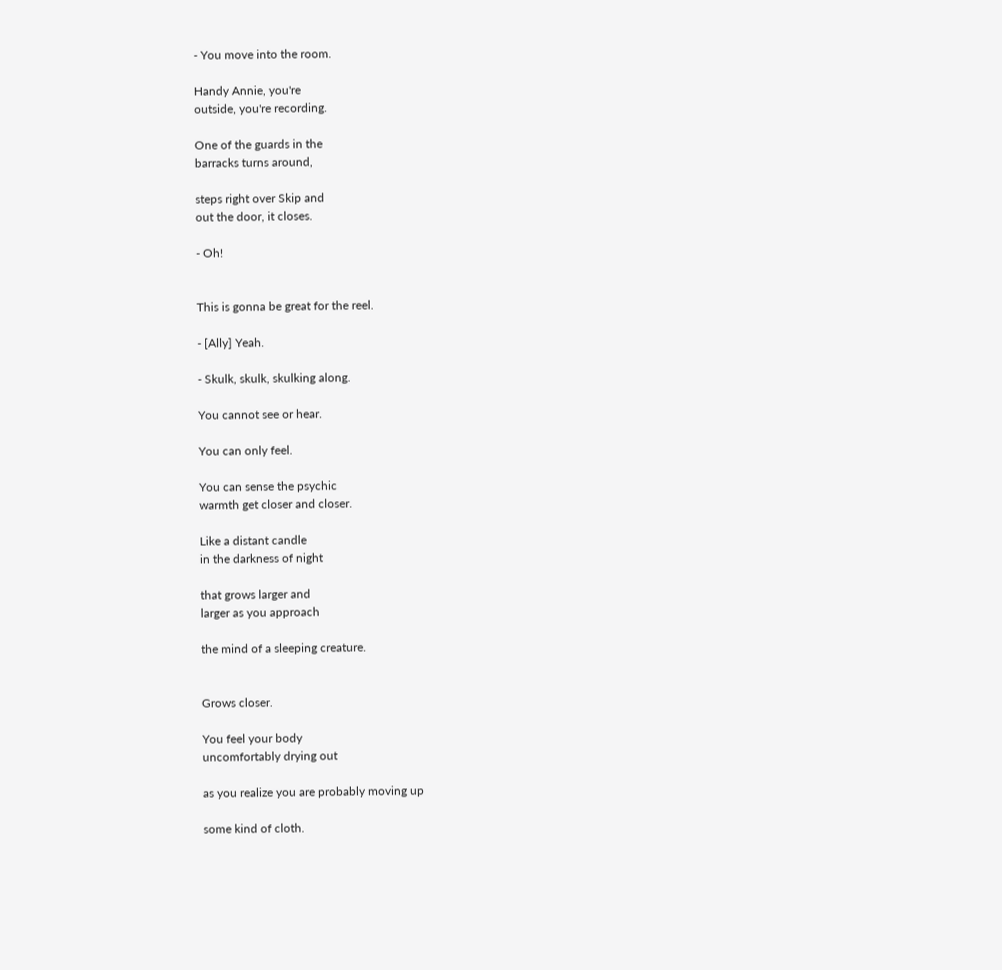- You move into the room.

Handy Annie, you're
outside, you're recording.

One of the guards in the
barracks turns around,

steps right over Skip and
out the door, it closes.

- Oh!


This is gonna be great for the reel.

- [Ally] Yeah.

- Skulk, skulk, skulking along.

You cannot see or hear.

You can only feel.

You can sense the psychic
warmth get closer and closer.

Like a distant candle
in the darkness of night

that grows larger and
larger as you approach

the mind of a sleeping creature.


Grows closer.

You feel your body
uncomfortably drying out

as you realize you are probably moving up

some kind of cloth.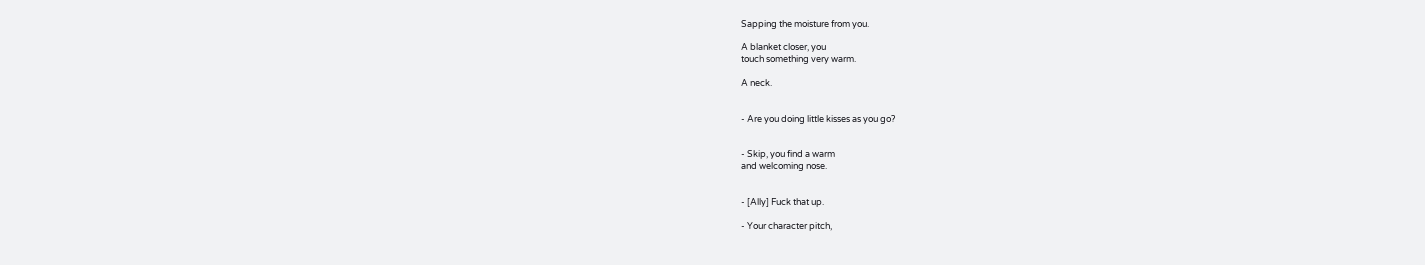Sapping the moisture from you.

A blanket closer, you
touch something very warm.

A neck.


- Are you doing little kisses as you go?


- Skip, you find a warm
and welcoming nose.


- [Ally] Fuck that up.

- Your character pitch,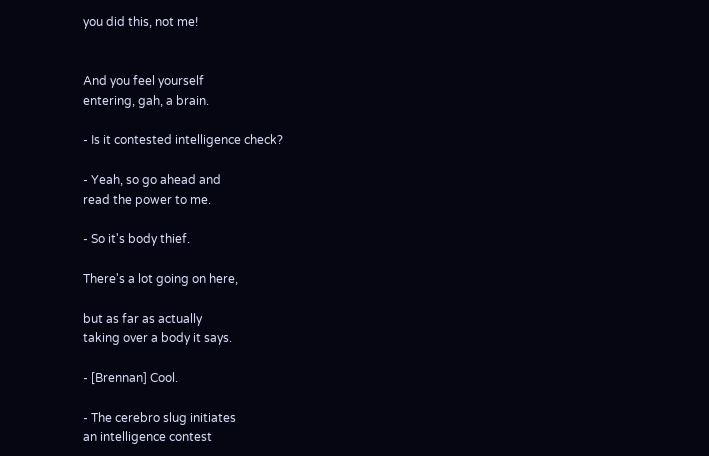you did this, not me!


And you feel yourself
entering, gah, a brain.

- Is it contested intelligence check?

- Yeah, so go ahead and
read the power to me.

- So it's body thief.

There's a lot going on here,

but as far as actually
taking over a body it says.

- [Brennan] Cool.

- The cerebro slug initiates
an intelligence contest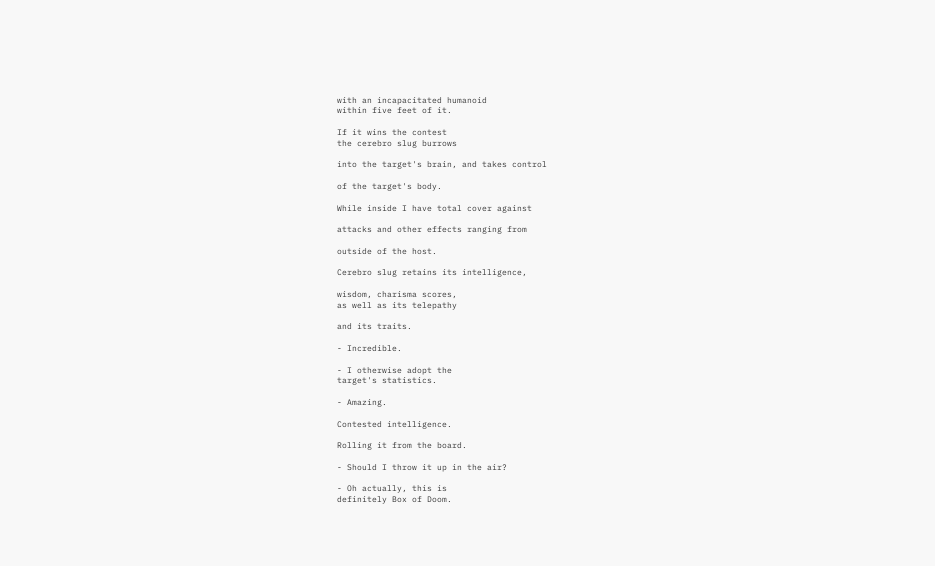with an incapacitated humanoid
within five feet of it.

If it wins the contest
the cerebro slug burrows

into the target's brain, and takes control

of the target's body.

While inside I have total cover against

attacks and other effects ranging from

outside of the host.

Cerebro slug retains its intelligence,

wisdom, charisma scores,
as well as its telepathy

and its traits.

- Incredible.

- I otherwise adopt the
target's statistics.

- Amazing.

Contested intelligence.

Rolling it from the board.

- Should I throw it up in the air?

- Oh actually, this is
definitely Box of Doom.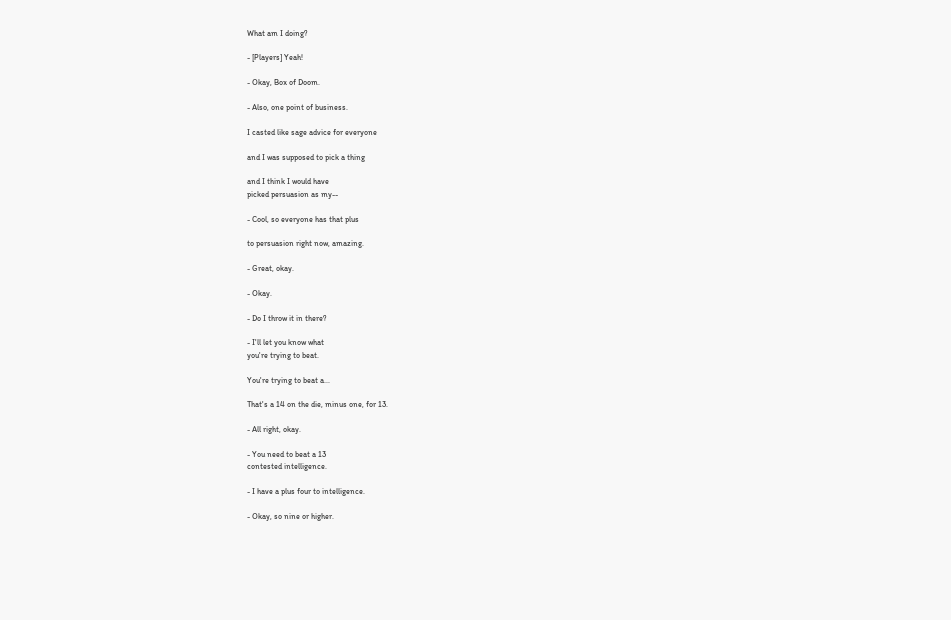What am I doing?

- [Players] Yeah!

- Okay, Box of Doom.

- Also, one point of business.

I casted like sage advice for everyone

and I was supposed to pick a thing

and I think I would have
picked persuasion as my--

- Cool, so everyone has that plus

to persuasion right now, amazing.

- Great, okay.

- Okay.

- Do I throw it in there?

- I'll let you know what
you're trying to beat.

You're trying to beat a...

That's a 14 on the die, minus one, for 13.

- All right, okay.

- You need to beat a 13
contested intelligence.

- I have a plus four to intelligence.

- Okay, so nine or higher.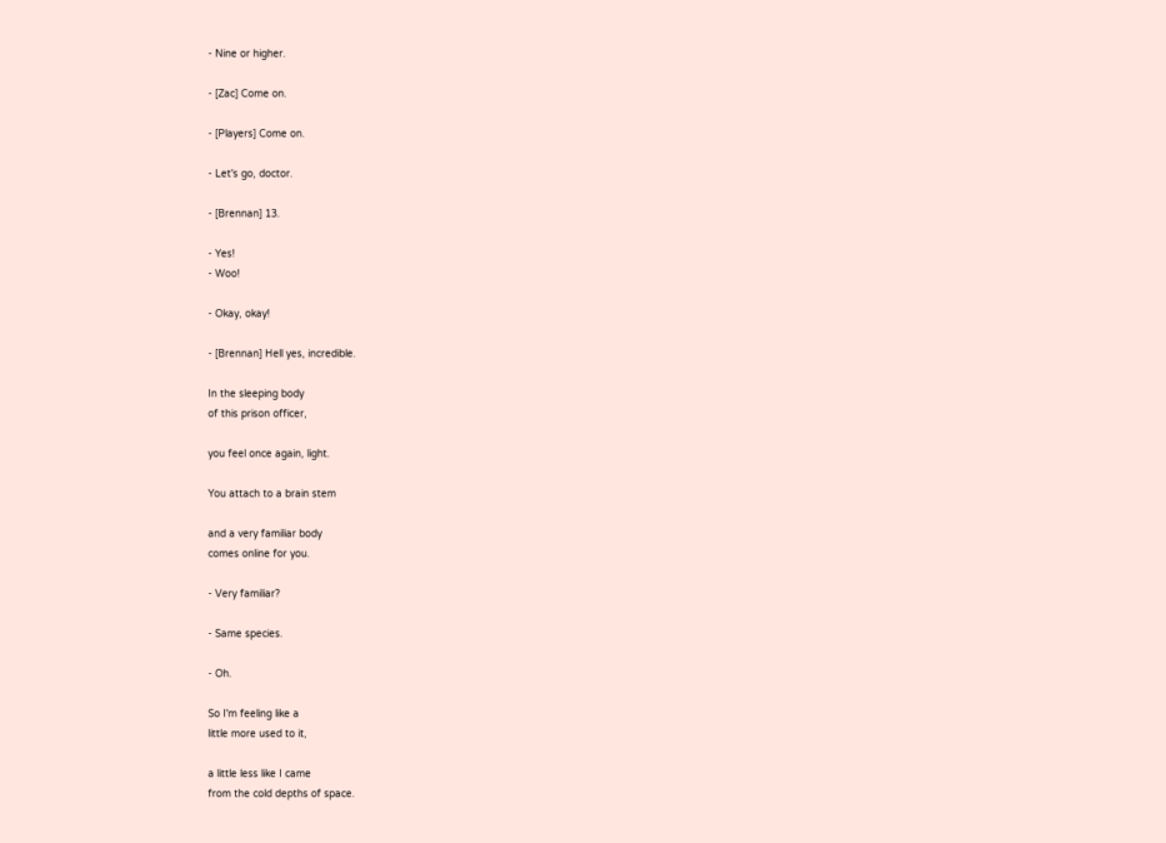- Nine or higher.

- [Zac] Come on.

- [Players] Come on.

- Let's go, doctor.

- [Brennan] 13.

- Yes!
- Woo!

- Okay, okay!

- [Brennan] Hell yes, incredible.

In the sleeping body
of this prison officer,

you feel once again, light.

You attach to a brain stem

and a very familiar body
comes online for you.

- Very familiar?

- Same species.

- Oh.

So I'm feeling like a
little more used to it,

a little less like I came
from the cold depths of space.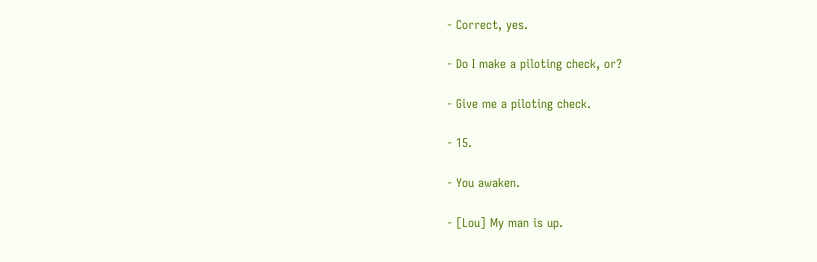- Correct, yes.

- Do I make a piloting check, or?

- Give me a piloting check.

- 15.

- You awaken.

- [Lou] My man is up.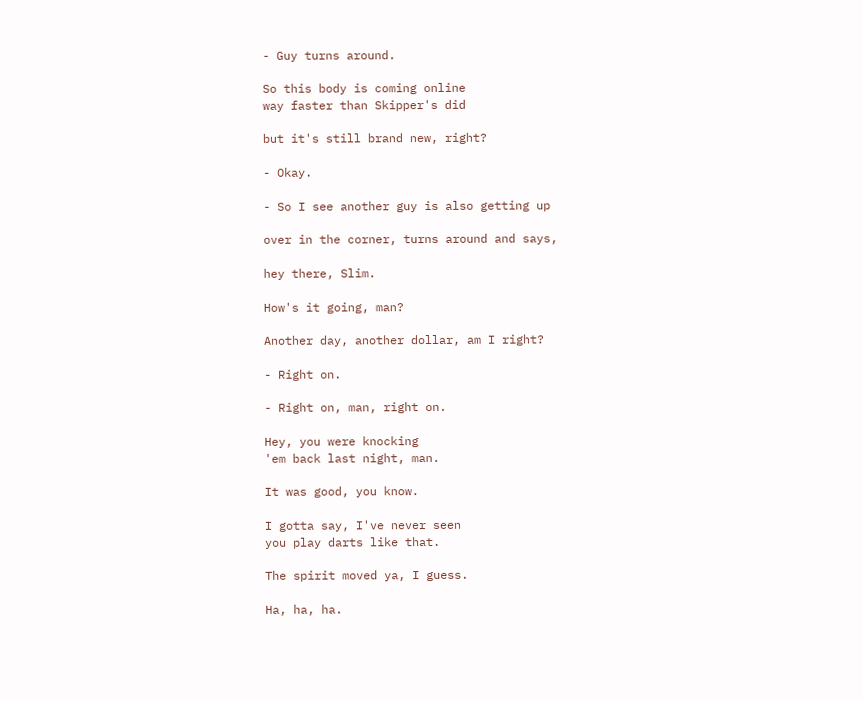- Guy turns around.

So this body is coming online
way faster than Skipper's did

but it's still brand new, right?

- Okay.

- So I see another guy is also getting up

over in the corner, turns around and says,

hey there, Slim.

How's it going, man?

Another day, another dollar, am I right?

- Right on.

- Right on, man, right on.

Hey, you were knocking
'em back last night, man.

It was good, you know.

I gotta say, I've never seen
you play darts like that.

The spirit moved ya, I guess.

Ha, ha, ha.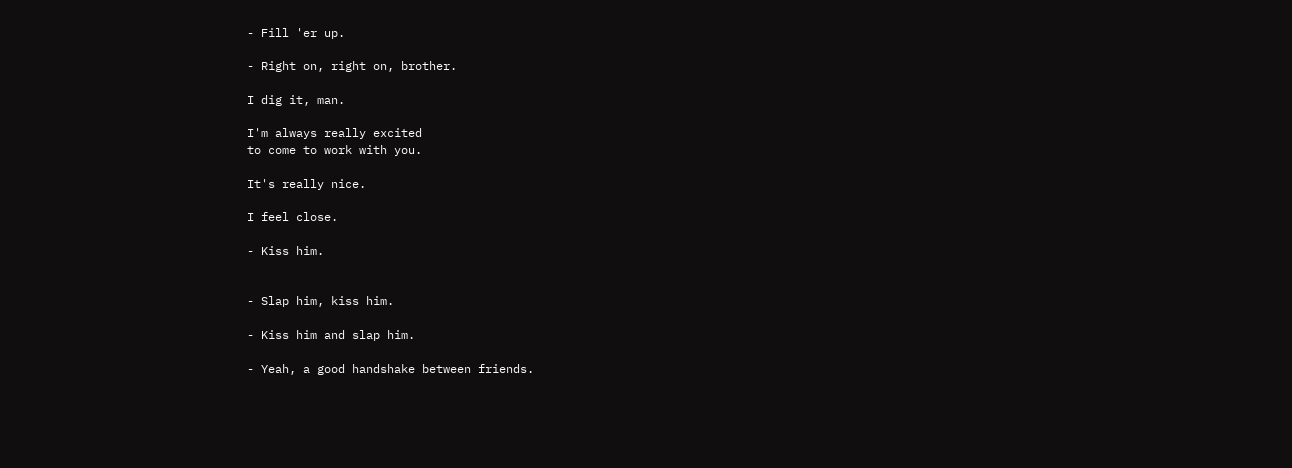- Fill 'er up.

- Right on, right on, brother.

I dig it, man.

I'm always really excited
to come to work with you.

It's really nice.

I feel close.

- Kiss him.


- Slap him, kiss him.

- Kiss him and slap him.

- Yeah, a good handshake between friends.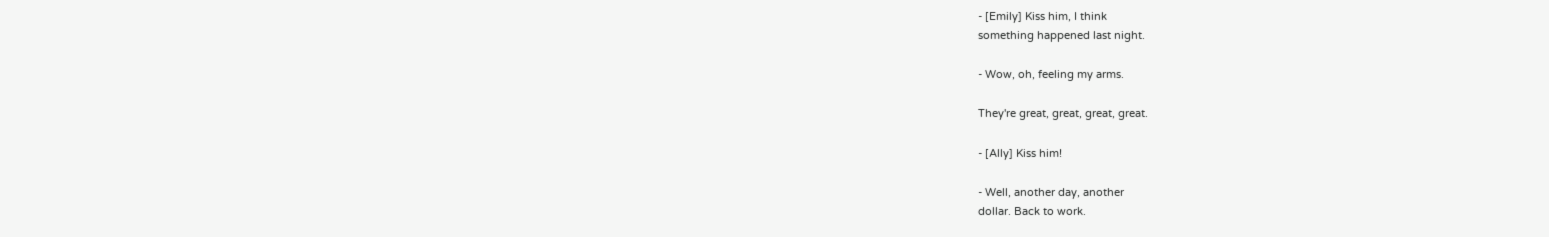- [Emily] Kiss him, I think
something happened last night.

- Wow, oh, feeling my arms.

They're great, great, great, great.

- [Ally] Kiss him!

- Well, another day, another
dollar. Back to work.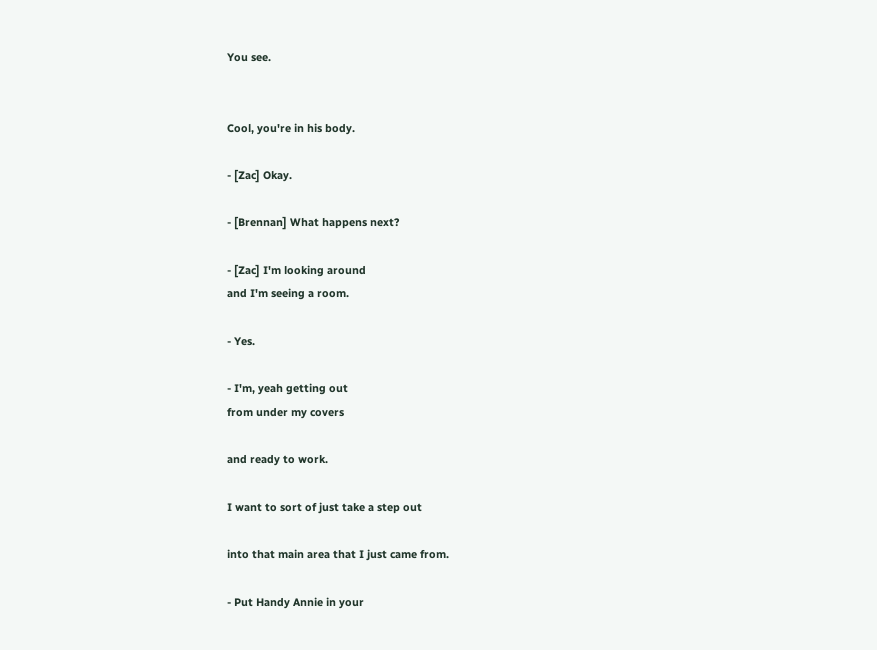You see.


Cool, you're in his body.

- [Zac] Okay.

- [Brennan] What happens next?

- [Zac] I'm looking around
and I'm seeing a room.

- Yes.

- I'm, yeah getting out
from under my covers

and ready to work.

I want to sort of just take a step out

into that main area that I just came from.

- Put Handy Annie in your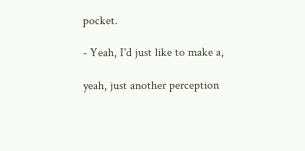pocket.

- Yeah, I'd just like to make a,

yeah, just another perception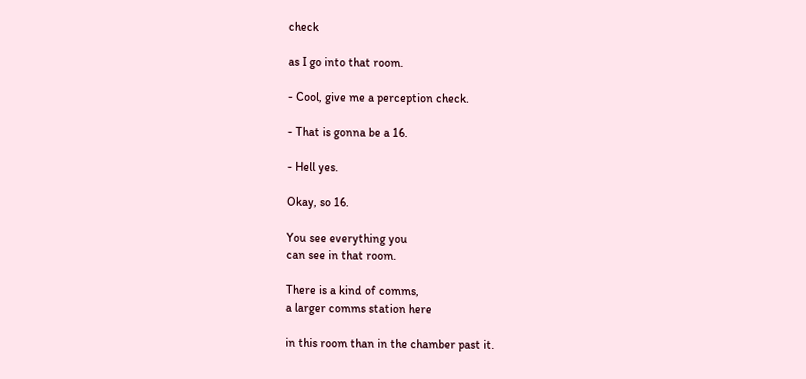check

as I go into that room.

- Cool, give me a perception check.

- That is gonna be a 16.

- Hell yes.

Okay, so 16.

You see everything you
can see in that room.

There is a kind of comms,
a larger comms station here

in this room than in the chamber past it.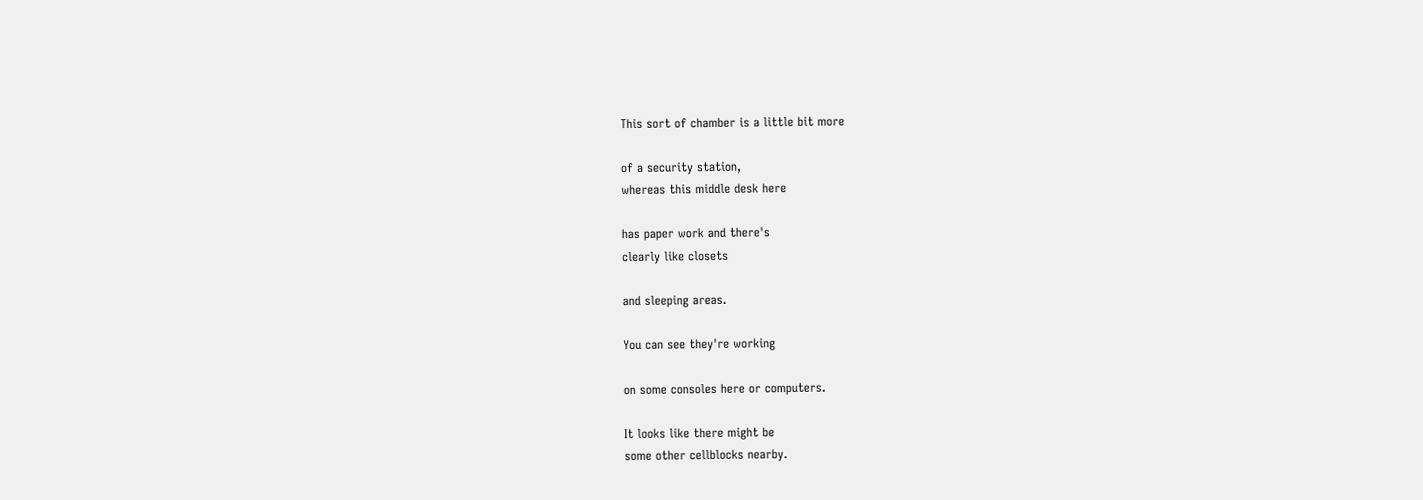This sort of chamber is a little bit more

of a security station,
whereas this middle desk here

has paper work and there's
clearly like closets

and sleeping areas.

You can see they're working

on some consoles here or computers.

It looks like there might be
some other cellblocks nearby.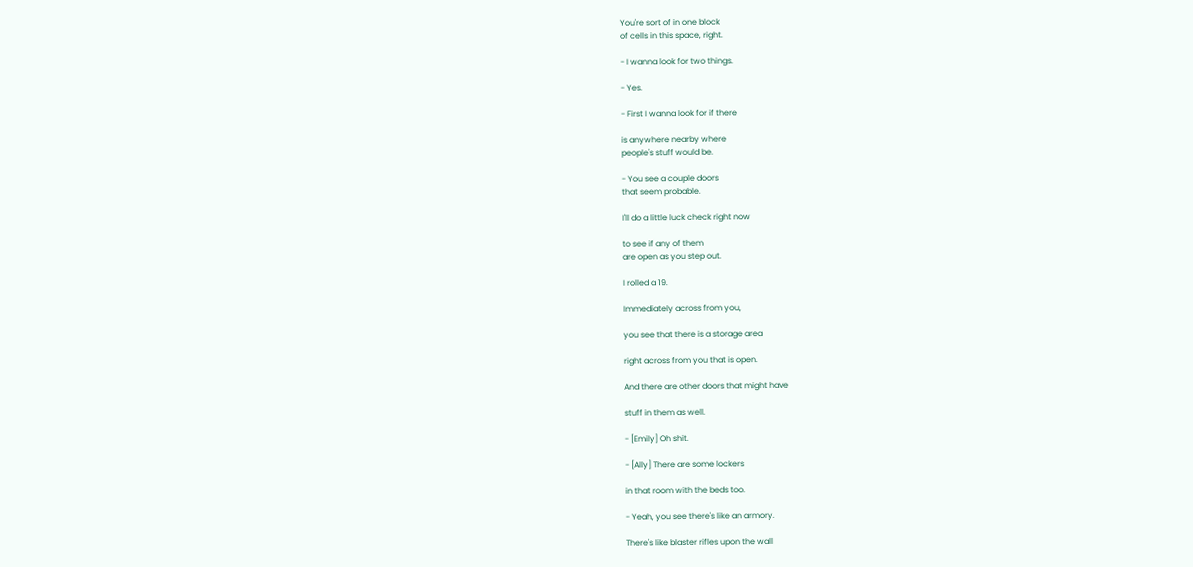You're sort of in one block
of cells in this space, right.

- I wanna look for two things.

- Yes.

- First I wanna look for if there

is anywhere nearby where
people's stuff would be.

- You see a couple doors
that seem probable.

I'll do a little luck check right now

to see if any of them
are open as you step out.

I rolled a 19.

Immediately across from you,

you see that there is a storage area

right across from you that is open.

And there are other doors that might have

stuff in them as well.

- [Emily] Oh shit.

- [Ally] There are some lockers

in that room with the beds too.

- Yeah, you see there's like an armory.

There's like blaster rifles upon the wall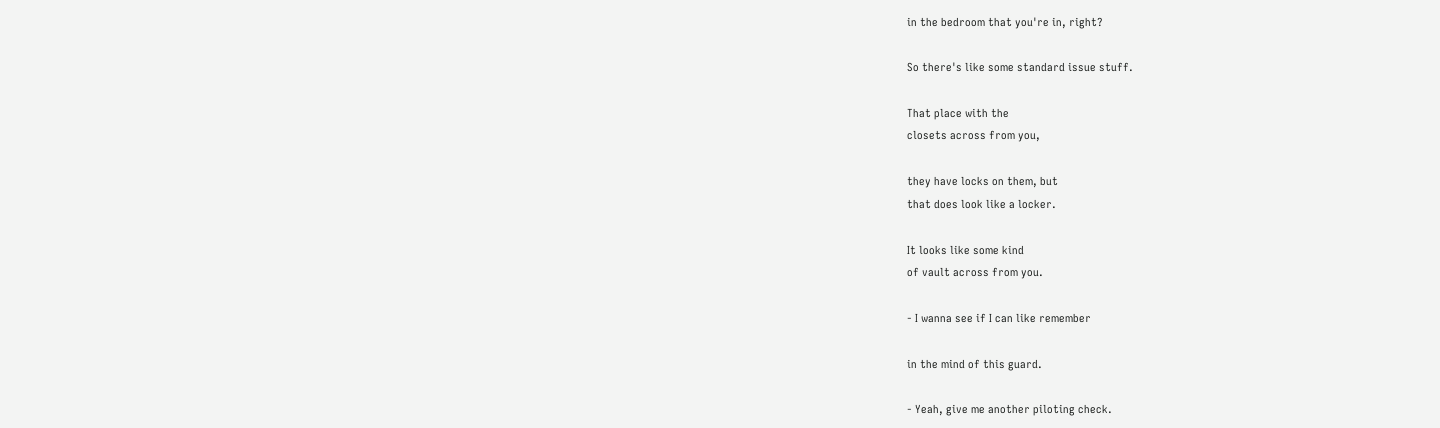in the bedroom that you're in, right?

So there's like some standard issue stuff.

That place with the
closets across from you,

they have locks on them, but
that does look like a locker.

It looks like some kind
of vault across from you.

- I wanna see if I can like remember

in the mind of this guard.

- Yeah, give me another piloting check.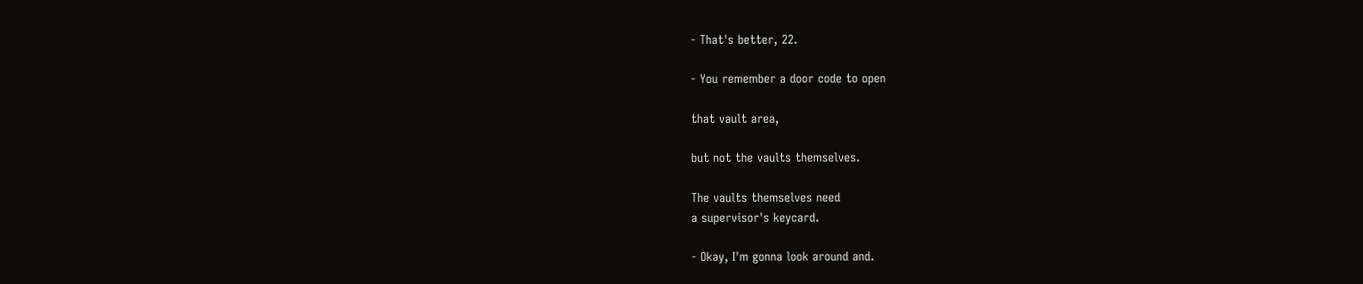- That's better, 22.

- You remember a door code to open

that vault area,

but not the vaults themselves.

The vaults themselves need
a supervisor's keycard.

- Okay, I'm gonna look around and.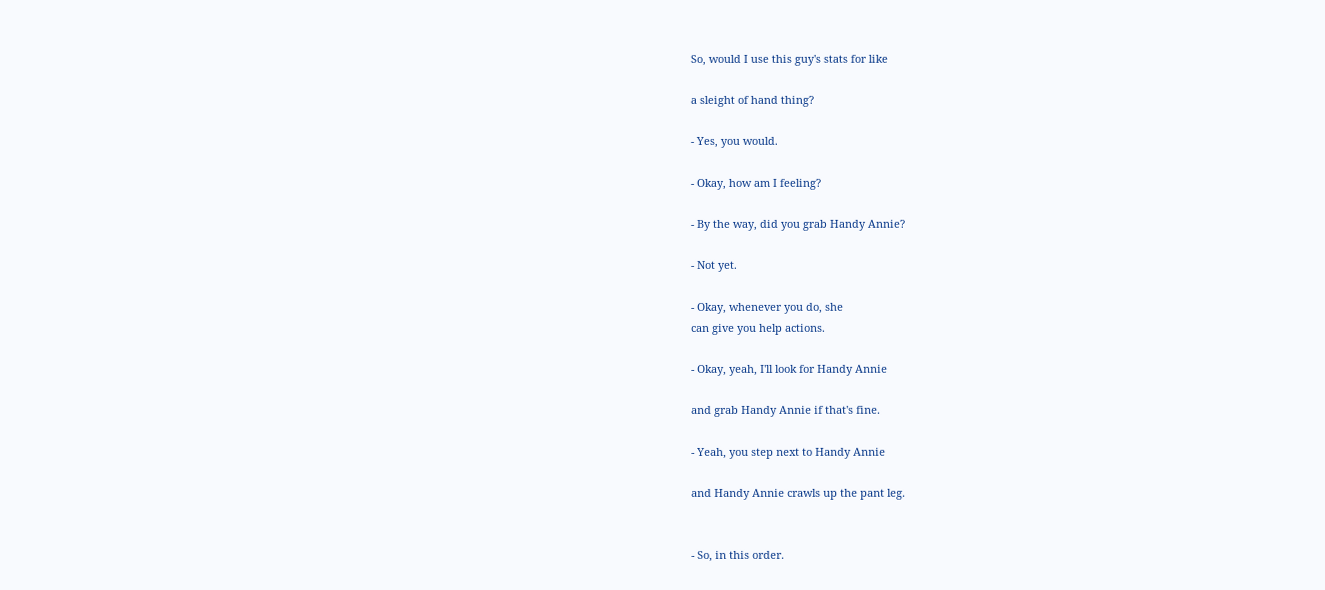So, would I use this guy's stats for like

a sleight of hand thing?

- Yes, you would.

- Okay, how am I feeling?

- By the way, did you grab Handy Annie?

- Not yet.

- Okay, whenever you do, she
can give you help actions.

- Okay, yeah, I'll look for Handy Annie

and grab Handy Annie if that's fine.

- Yeah, you step next to Handy Annie

and Handy Annie crawls up the pant leg.


- So, in this order.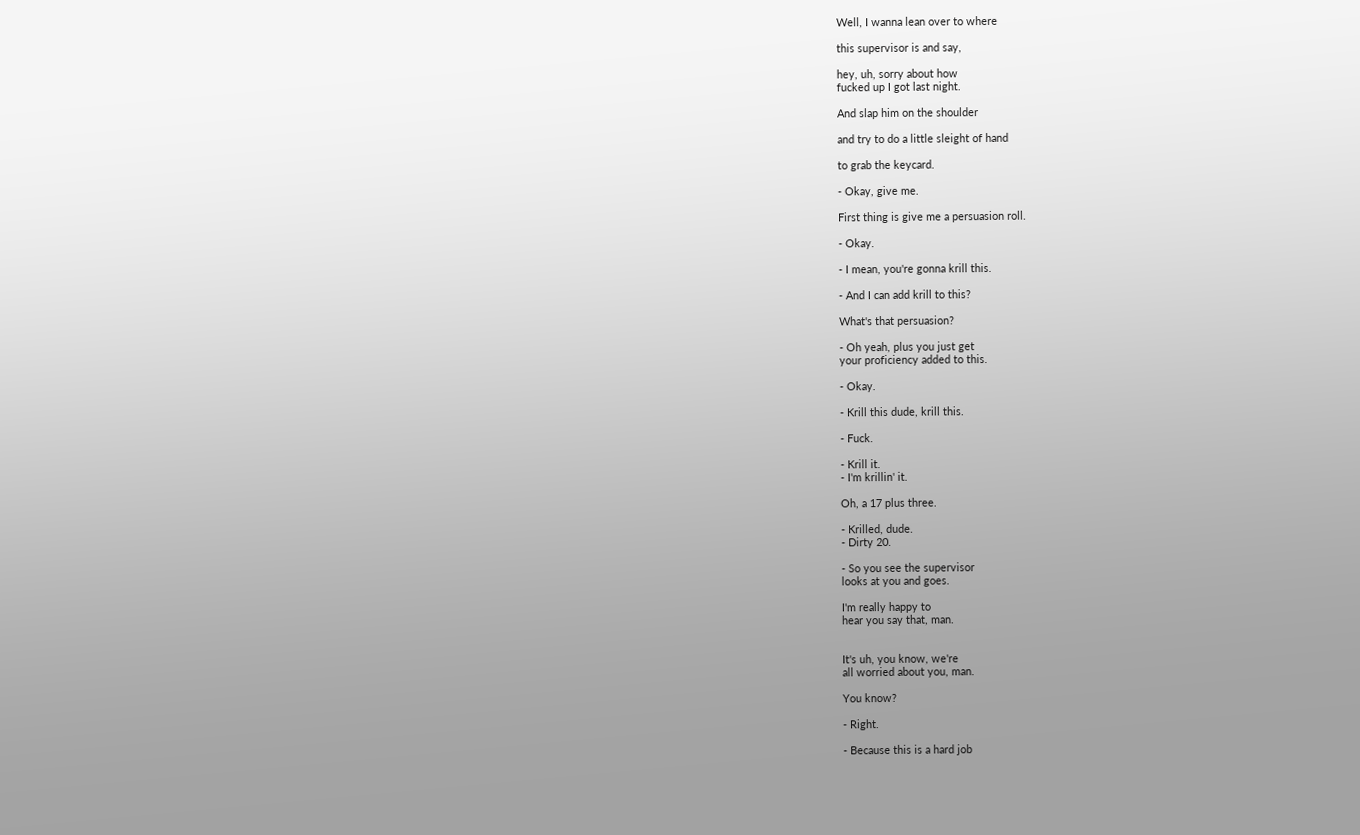Well, I wanna lean over to where

this supervisor is and say,

hey, uh, sorry about how
fucked up I got last night.

And slap him on the shoulder

and try to do a little sleight of hand

to grab the keycard.

- Okay, give me.

First thing is give me a persuasion roll.

- Okay.

- I mean, you're gonna krill this.

- And I can add krill to this?

What's that persuasion?

- Oh yeah, plus you just get
your proficiency added to this.

- Okay.

- Krill this dude, krill this.

- Fuck.

- Krill it.
- I'm krillin' it.

Oh, a 17 plus three.

- Krilled, dude.
- Dirty 20.

- So you see the supervisor
looks at you and goes.

I'm really happy to
hear you say that, man.


It's uh, you know, we're
all worried about you, man.

You know?

- Right.

- Because this is a hard job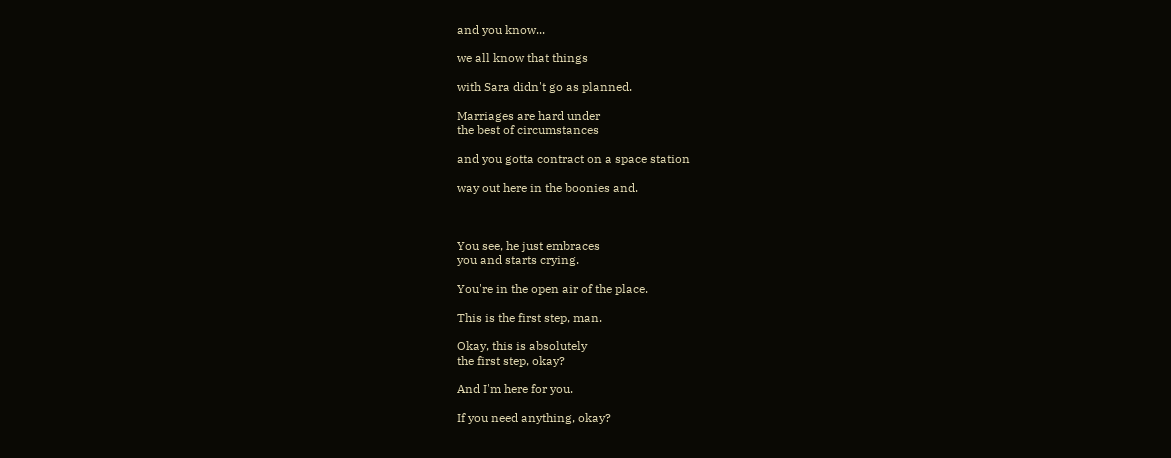and you know...

we all know that things

with Sara didn't go as planned.

Marriages are hard under
the best of circumstances

and you gotta contract on a space station

way out here in the boonies and.



You see, he just embraces
you and starts crying.

You're in the open air of the place.

This is the first step, man.

Okay, this is absolutely
the first step, okay?

And I'm here for you.

If you need anything, okay?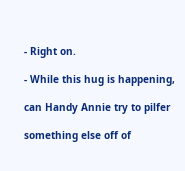- Right on.

- While this hug is happening,

can Handy Annie try to pilfer

something else off of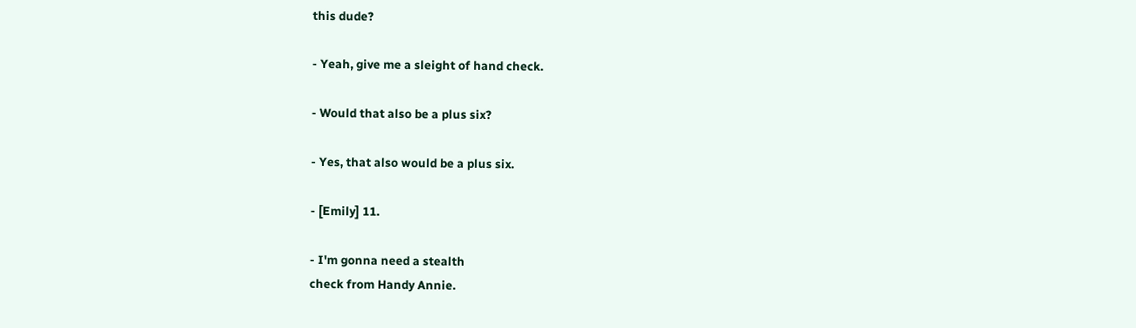this dude?

- Yeah, give me a sleight of hand check.

- Would that also be a plus six?

- Yes, that also would be a plus six.

- [Emily] 11.

- I'm gonna need a stealth
check from Handy Annie.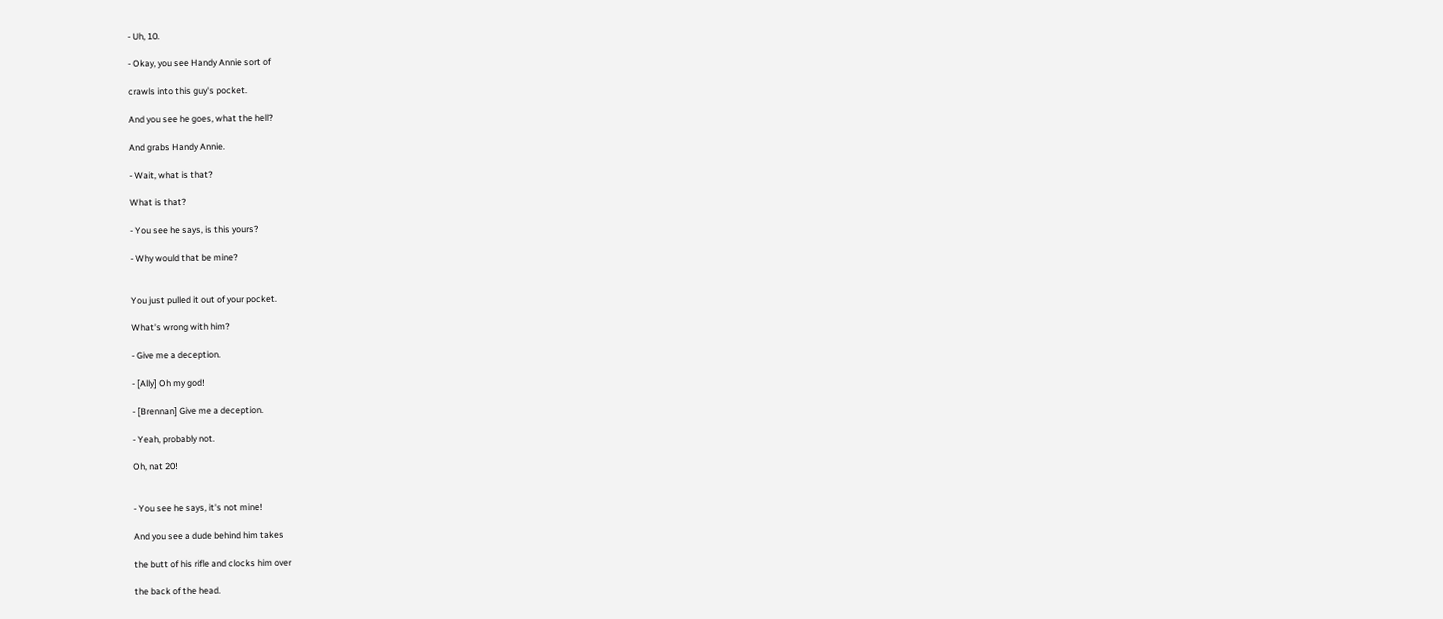- Uh, 10.

- Okay, you see Handy Annie sort of

crawls into this guy's pocket.

And you see he goes, what the hell?

And grabs Handy Annie.

- Wait, what is that?

What is that?

- You see he says, is this yours?

- Why would that be mine?


You just pulled it out of your pocket.

What's wrong with him?

- Give me a deception.

- [Ally] Oh my god!

- [Brennan] Give me a deception.

- Yeah, probably not.

Oh, nat 20!


- You see he says, it's not mine!

And you see a dude behind him takes

the butt of his rifle and clocks him over

the back of the head.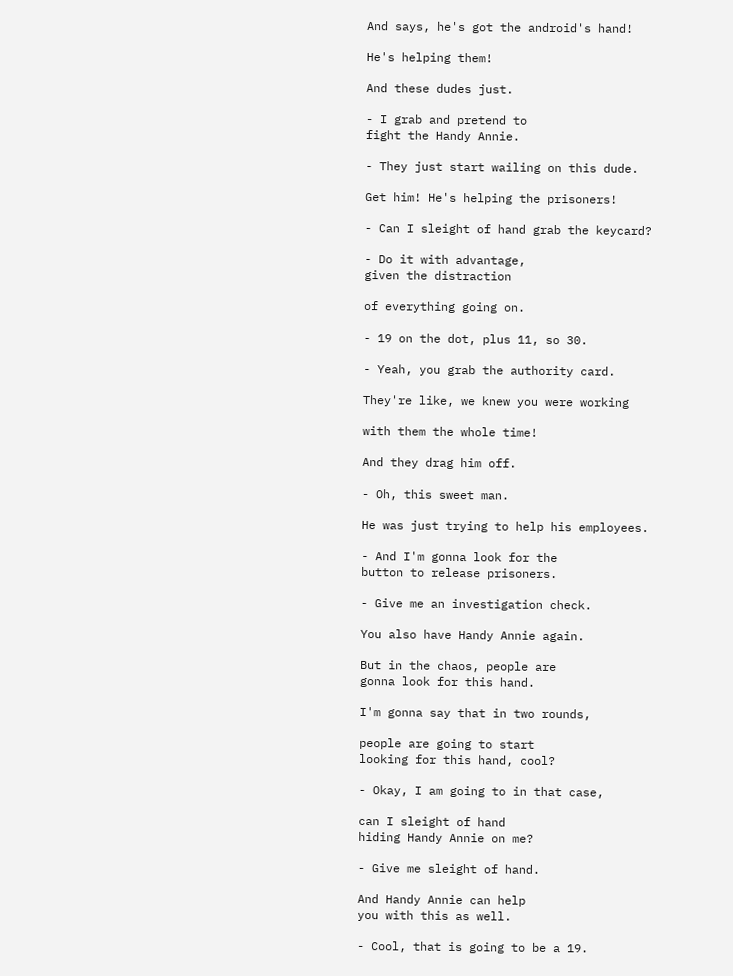And says, he's got the android's hand!

He's helping them!

And these dudes just.

- I grab and pretend to
fight the Handy Annie.

- They just start wailing on this dude.

Get him! He's helping the prisoners!

- Can I sleight of hand grab the keycard?

- Do it with advantage,
given the distraction

of everything going on.

- 19 on the dot, plus 11, so 30.

- Yeah, you grab the authority card.

They're like, we knew you were working

with them the whole time!

And they drag him off.

- Oh, this sweet man.

He was just trying to help his employees.

- And I'm gonna look for the
button to release prisoners.

- Give me an investigation check.

You also have Handy Annie again.

But in the chaos, people are
gonna look for this hand.

I'm gonna say that in two rounds,

people are going to start
looking for this hand, cool?

- Okay, I am going to in that case,

can I sleight of hand
hiding Handy Annie on me?

- Give me sleight of hand.

And Handy Annie can help
you with this as well.

- Cool, that is going to be a 19.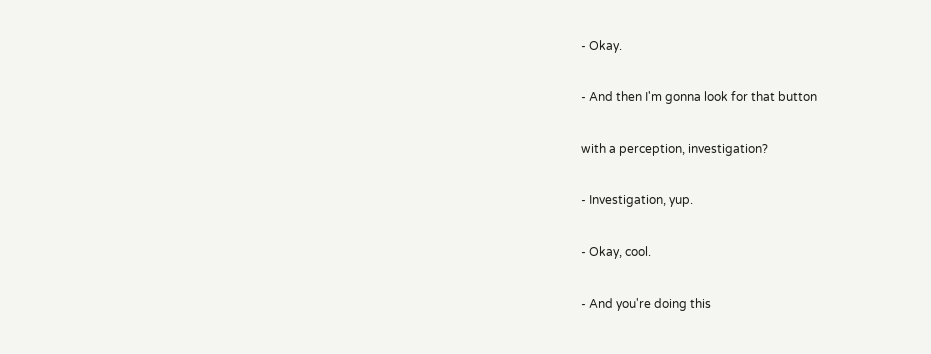- Okay.

- And then I'm gonna look for that button

with a perception, investigation?

- Investigation, yup.

- Okay, cool.

- And you're doing this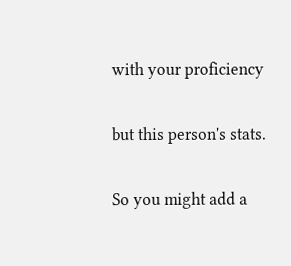with your proficiency

but this person's stats.

So you might add a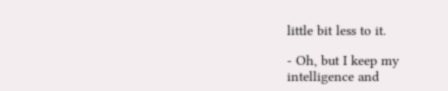little bit less to it.

- Oh, but I keep my
intelligence and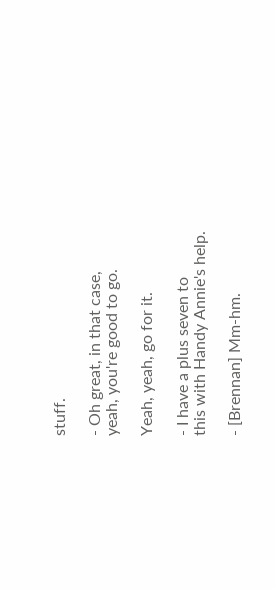stuff.

- Oh great, in that case,
yeah, you're good to go.

Yeah, yeah, go for it.

- I have a plus seven to
this with Handy Annie's help.

- [Brennan] Mm-hm.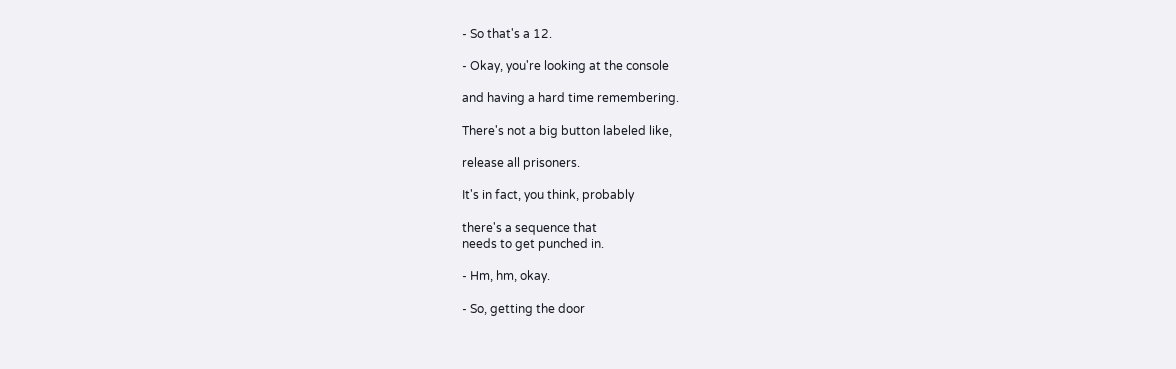- So that's a 12.

- Okay, you're looking at the console

and having a hard time remembering.

There's not a big button labeled like,

release all prisoners.

It's in fact, you think, probably

there's a sequence that
needs to get punched in.

- Hm, hm, okay.

- So, getting the door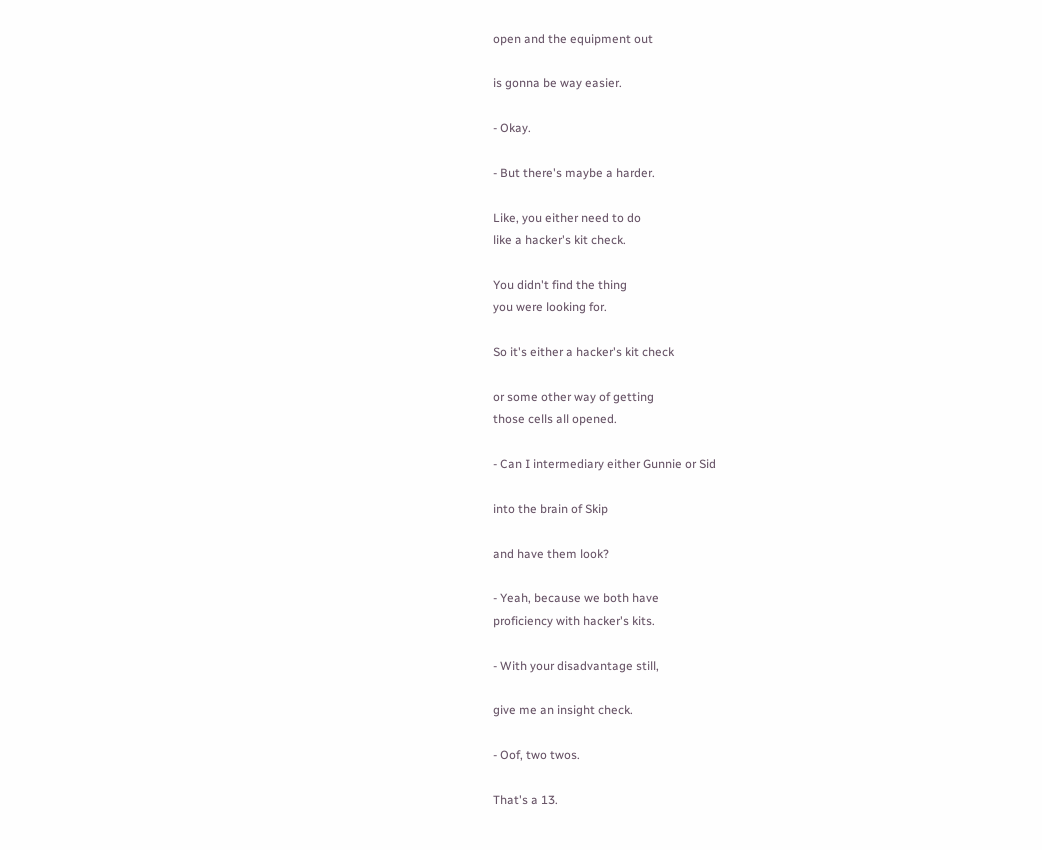open and the equipment out

is gonna be way easier.

- Okay.

- But there's maybe a harder.

Like, you either need to do
like a hacker's kit check.

You didn't find the thing
you were looking for.

So it's either a hacker's kit check

or some other way of getting
those cells all opened.

- Can I intermediary either Gunnie or Sid

into the brain of Skip

and have them look?

- Yeah, because we both have
proficiency with hacker's kits.

- With your disadvantage still,

give me an insight check.

- Oof, two twos.

That's a 13.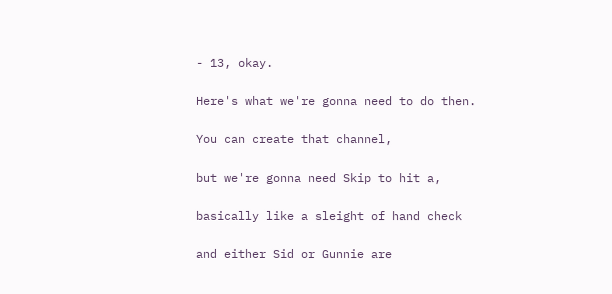- 13, okay.

Here's what we're gonna need to do then.

You can create that channel,

but we're gonna need Skip to hit a,

basically like a sleight of hand check

and either Sid or Gunnie are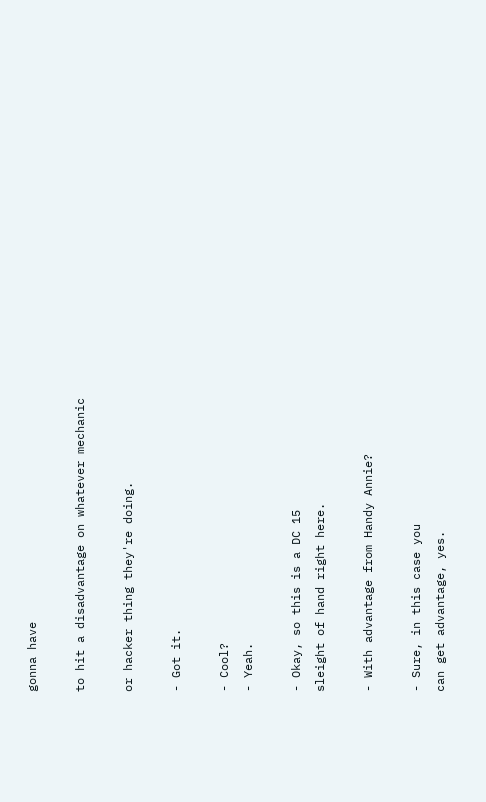gonna have

to hit a disadvantage on whatever mechanic

or hacker thing they're doing.

- Got it.

- Cool?
- Yeah.

- Okay, so this is a DC 15
sleight of hand right here.

- With advantage from Handy Annie?

- Sure, in this case you
can get advantage, yes.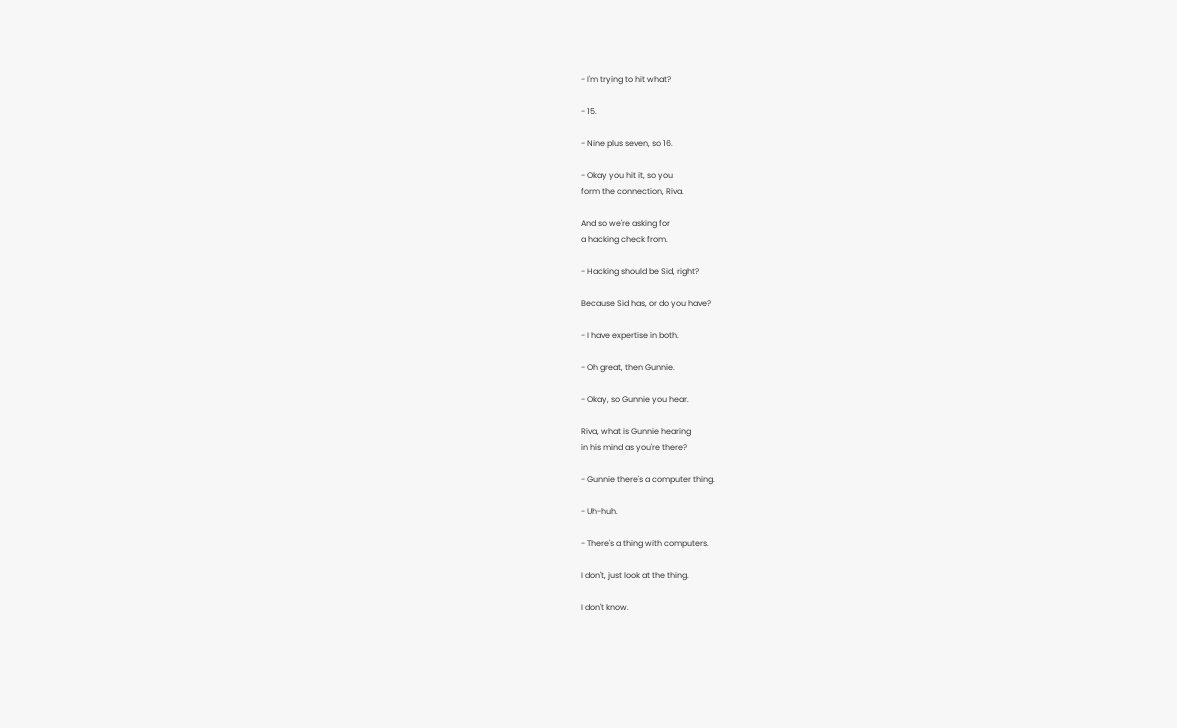- I'm trying to hit what?

- 15.

- Nine plus seven, so 16.

- Okay you hit it, so you
form the connection, Riva.

And so we're asking for
a hacking check from.

- Hacking should be Sid, right?

Because Sid has, or do you have?

- I have expertise in both.

- Oh great, then Gunnie.

- Okay, so Gunnie you hear.

Riva, what is Gunnie hearing
in his mind as you're there?

- Gunnie there's a computer thing.

- Uh-huh.

- There's a thing with computers.

I don't, just look at the thing.

I don't know.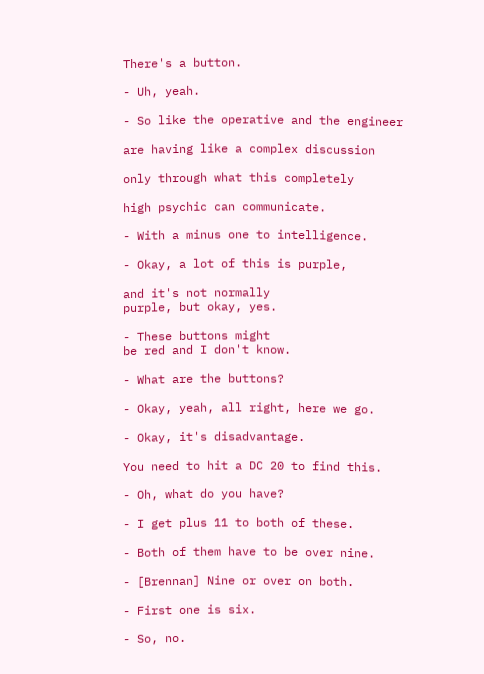There's a button.

- Uh, yeah.

- So like the operative and the engineer

are having like a complex discussion

only through what this completely

high psychic can communicate.

- With a minus one to intelligence.

- Okay, a lot of this is purple,

and it's not normally
purple, but okay, yes.

- These buttons might
be red and I don't know.

- What are the buttons?

- Okay, yeah, all right, here we go.

- Okay, it's disadvantage.

You need to hit a DC 20 to find this.

- Oh, what do you have?

- I get plus 11 to both of these.

- Both of them have to be over nine.

- [Brennan] Nine or over on both.

- First one is six.

- So, no.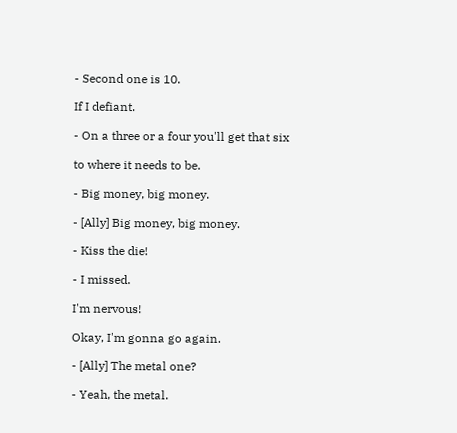- Second one is 10.

If I defiant.

- On a three or a four you'll get that six

to where it needs to be.

- Big money, big money.

- [Ally] Big money, big money.

- Kiss the die!

- I missed.

I'm nervous!

Okay, I'm gonna go again.

- [Ally] The metal one?

- Yeah, the metal.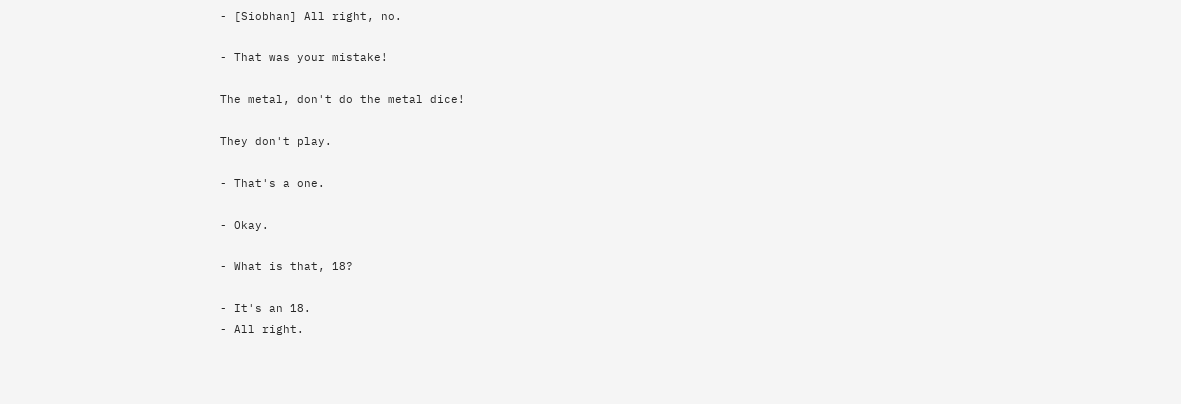- [Siobhan] All right, no.

- That was your mistake!

The metal, don't do the metal dice!

They don't play.

- That's a one.

- Okay.

- What is that, 18?

- It's an 18.
- All right.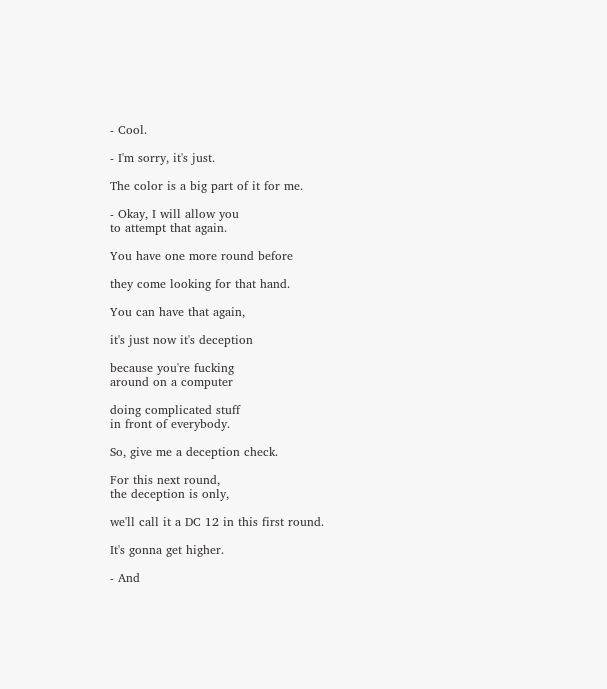- Cool.

- I'm sorry, it's just.

The color is a big part of it for me.

- Okay, I will allow you
to attempt that again.

You have one more round before

they come looking for that hand.

You can have that again,

it's just now it's deception

because you're fucking
around on a computer

doing complicated stuff
in front of everybody.

So, give me a deception check.

For this next round,
the deception is only,

we'll call it a DC 12 in this first round.

It's gonna get higher.

- And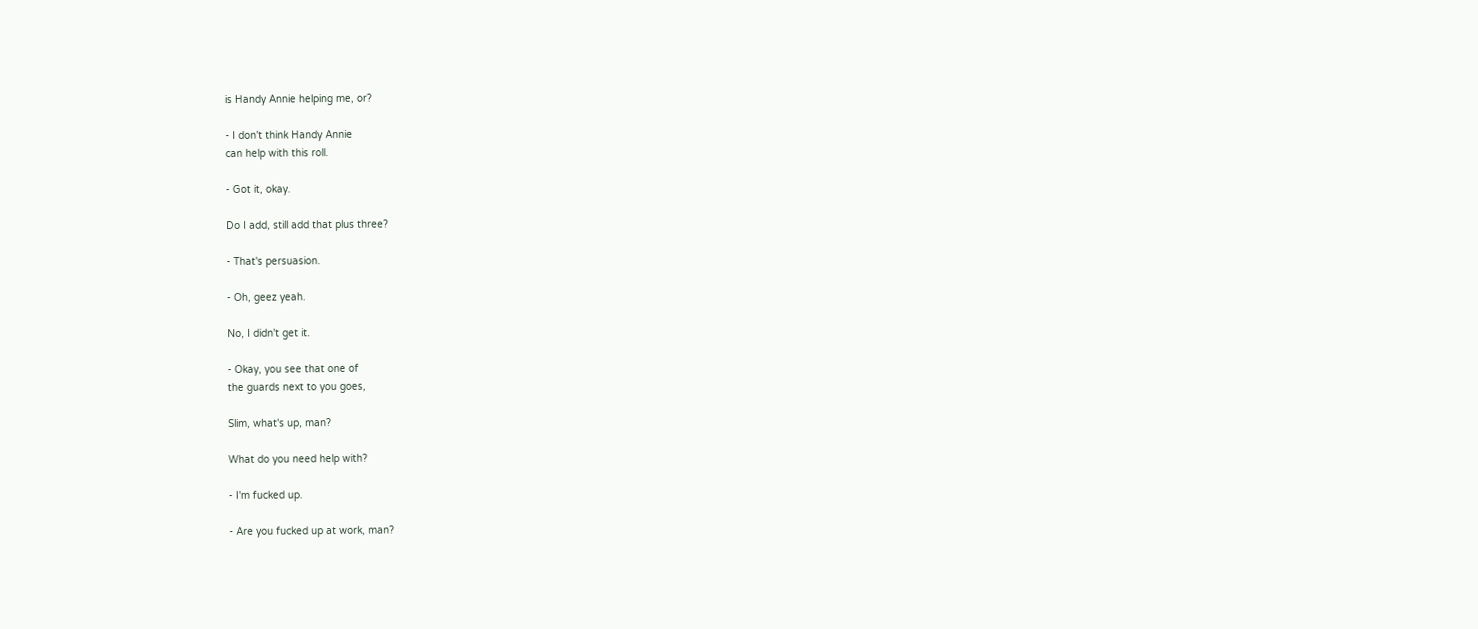is Handy Annie helping me, or?

- I don't think Handy Annie
can help with this roll.

- Got it, okay.

Do I add, still add that plus three?

- That's persuasion.

- Oh, geez yeah.

No, I didn't get it.

- Okay, you see that one of
the guards next to you goes,

Slim, what's up, man?

What do you need help with?

- I'm fucked up.

- Are you fucked up at work, man?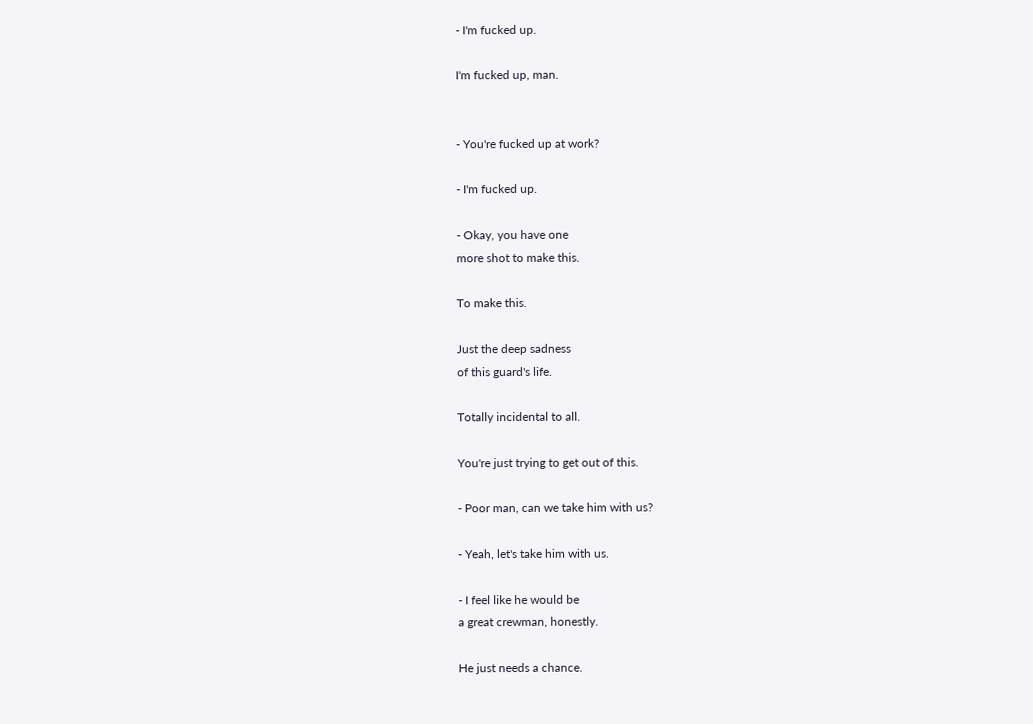- I'm fucked up.

I'm fucked up, man.


- You're fucked up at work?

- I'm fucked up.

- Okay, you have one
more shot to make this.

To make this.

Just the deep sadness
of this guard's life.

Totally incidental to all.

You're just trying to get out of this.

- Poor man, can we take him with us?

- Yeah, let's take him with us.

- I feel like he would be
a great crewman, honestly.

He just needs a chance.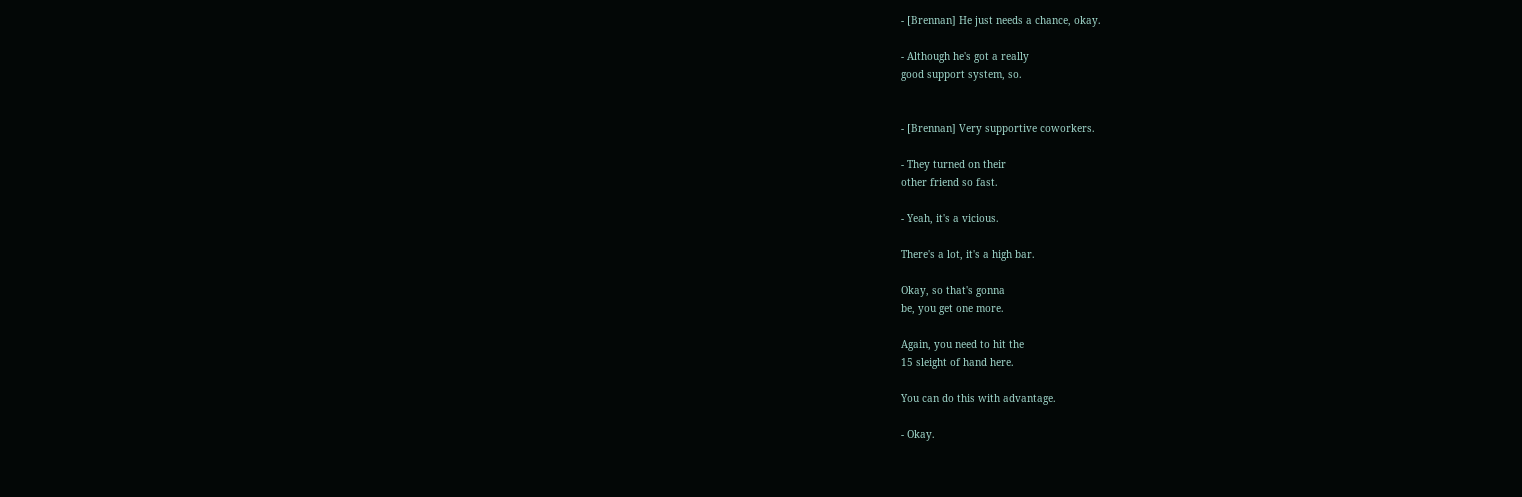- [Brennan] He just needs a chance, okay.

- Although he's got a really
good support system, so.


- [Brennan] Very supportive coworkers.

- They turned on their
other friend so fast.

- Yeah, it's a vicious.

There's a lot, it's a high bar.

Okay, so that's gonna
be, you get one more.

Again, you need to hit the
15 sleight of hand here.

You can do this with advantage.

- Okay.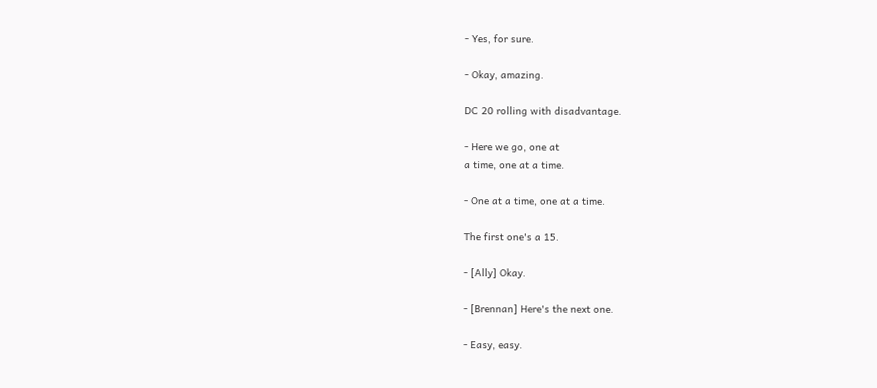- Yes, for sure.

- Okay, amazing.

DC 20 rolling with disadvantage.

- Here we go, one at
a time, one at a time.

- One at a time, one at a time.

The first one's a 15.

- [Ally] Okay.

- [Brennan] Here's the next one.

- Easy, easy.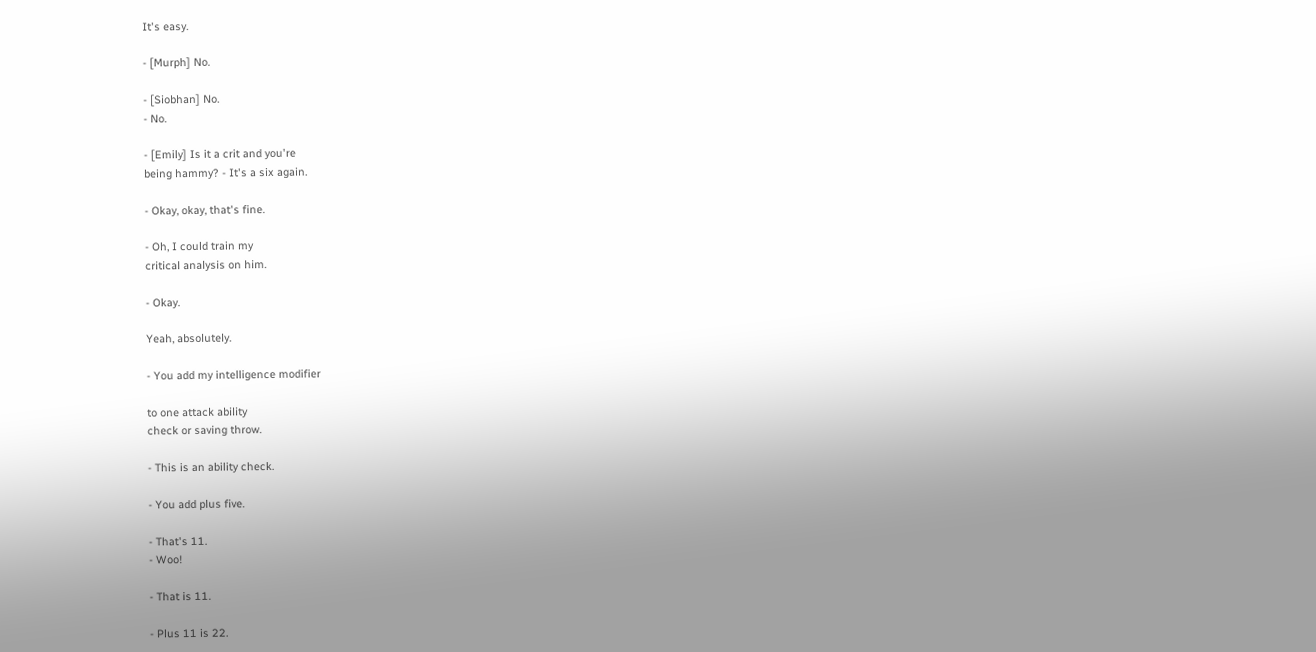It's easy.

- [Murph] No.

- [Siobhan] No.
- No.

- [Emily] Is it a crit and you're
being hammy? - It's a six again.

- Okay, okay, that's fine.

- Oh, I could train my
critical analysis on him.

- Okay.

Yeah, absolutely.

- You add my intelligence modifier

to one attack ability
check or saving throw.

- This is an ability check.

- You add plus five.

- That's 11.
- Woo!

- That is 11.

- Plus 11 is 22.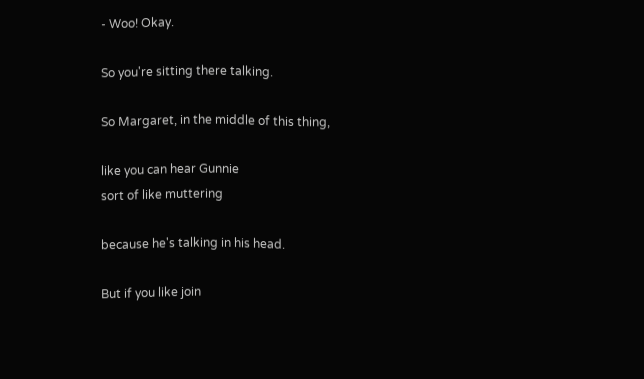- Woo! Okay.

So you're sitting there talking.

So Margaret, in the middle of this thing,

like you can hear Gunnie
sort of like muttering

because he's talking in his head.

But if you like join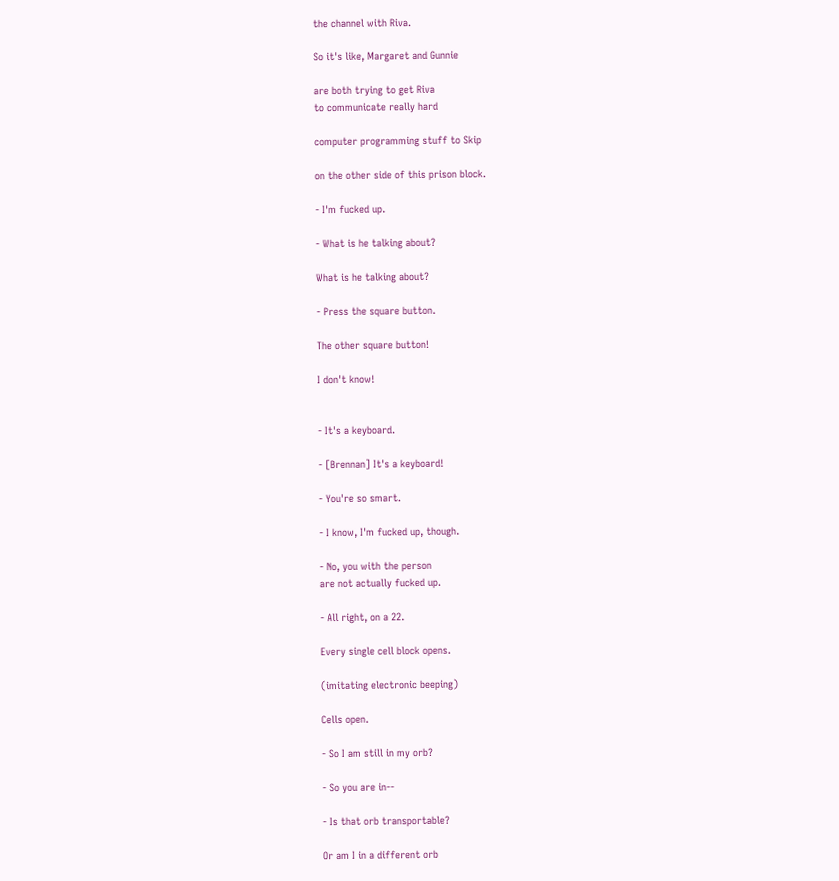the channel with Riva.

So it's like, Margaret and Gunnie

are both trying to get Riva
to communicate really hard

computer programming stuff to Skip

on the other side of this prison block.

- I'm fucked up.

- What is he talking about?

What is he talking about?

- Press the square button.

The other square button!

I don't know!


- It's a keyboard.

- [Brennan] It's a keyboard!

- You're so smart.

- I know, I'm fucked up, though.

- No, you with the person
are not actually fucked up.

- All right, on a 22.

Every single cell block opens.

(imitating electronic beeping)

Cells open.

- So I am still in my orb?

- So you are in--

- Is that orb transportable?

Or am I in a different orb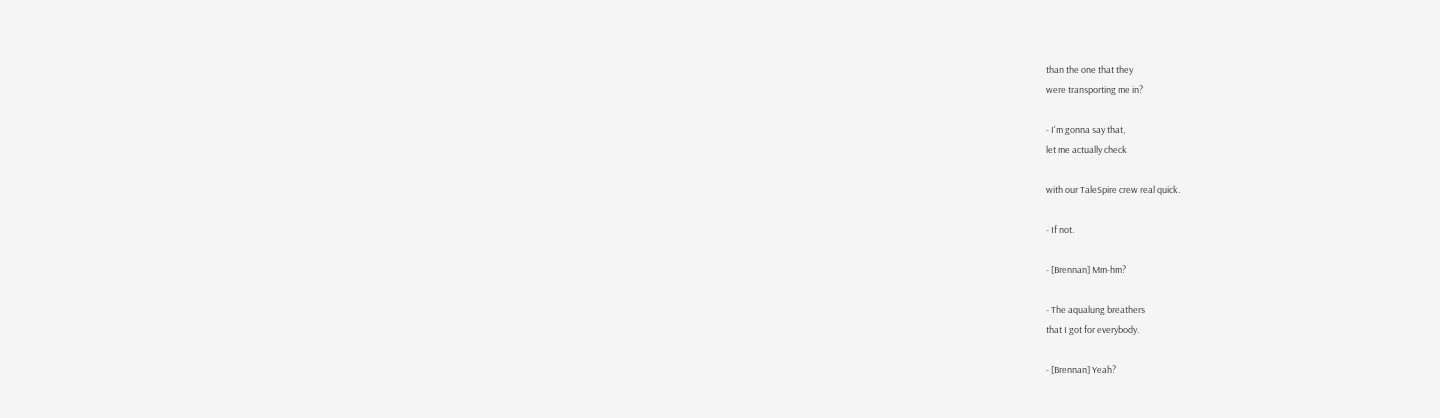than the one that they
were transporting me in?

- I'm gonna say that,
let me actually check

with our TaleSpire crew real quick.

- If not.

- [Brennan] Mm-hm?

- The aqualung breathers
that I got for everybody.

- [Brennan] Yeah?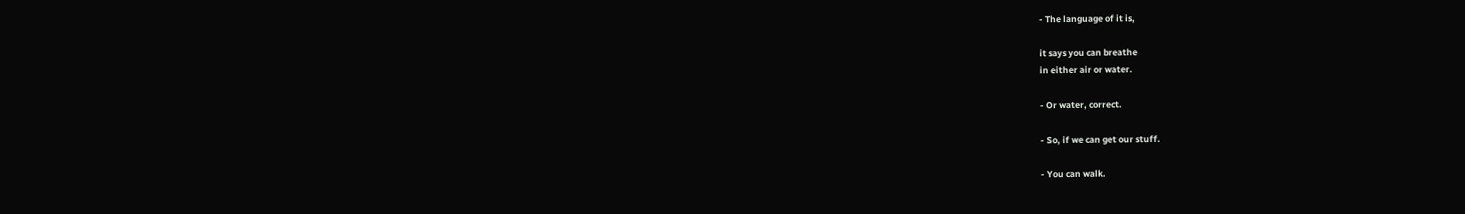- The language of it is,

it says you can breathe
in either air or water.

- Or water, correct.

- So, if we can get our stuff.

- You can walk.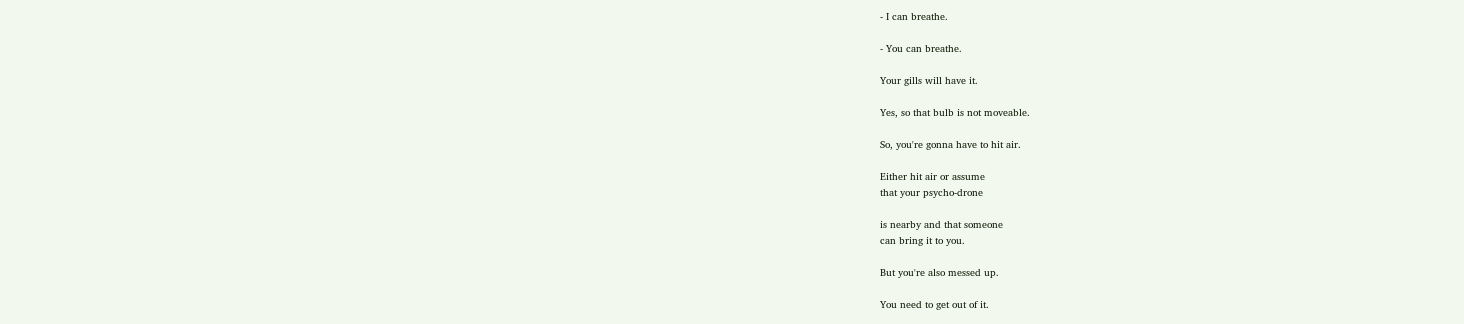- I can breathe.

- You can breathe.

Your gills will have it.

Yes, so that bulb is not moveable.

So, you're gonna have to hit air.

Either hit air or assume
that your psycho-drone

is nearby and that someone
can bring it to you.

But you're also messed up.

You need to get out of it.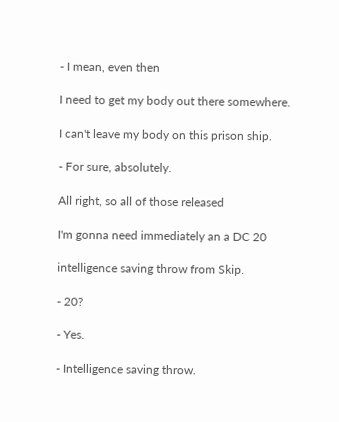- I mean, even then

I need to get my body out there somewhere.

I can't leave my body on this prison ship.

- For sure, absolutely.

All right, so all of those released

I'm gonna need immediately an a DC 20

intelligence saving throw from Skip.

- 20?

- Yes.

- Intelligence saving throw.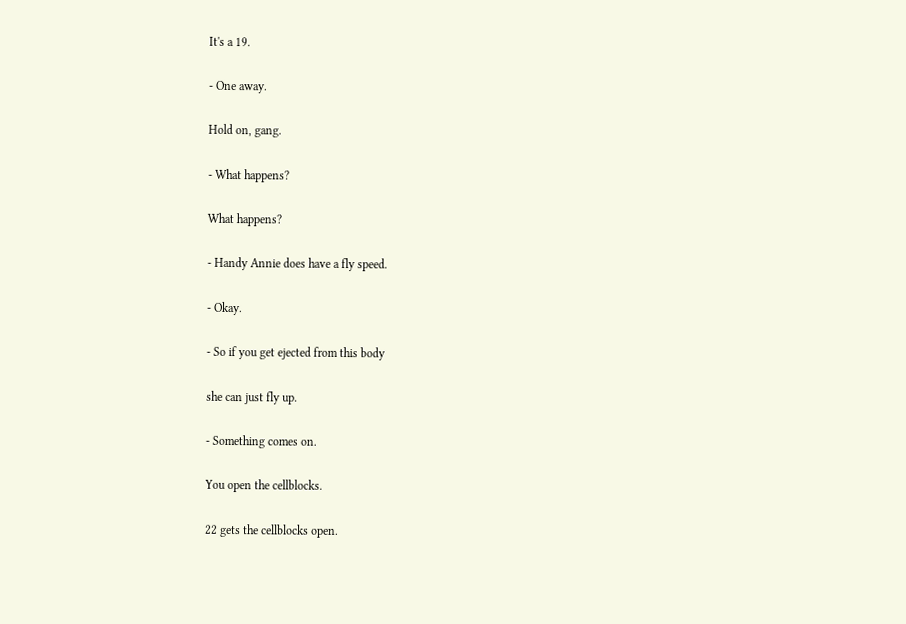It's a 19.

- One away.

Hold on, gang.

- What happens?

What happens?

- Handy Annie does have a fly speed.

- Okay.

- So if you get ejected from this body

she can just fly up.

- Something comes on.

You open the cellblocks.

22 gets the cellblocks open.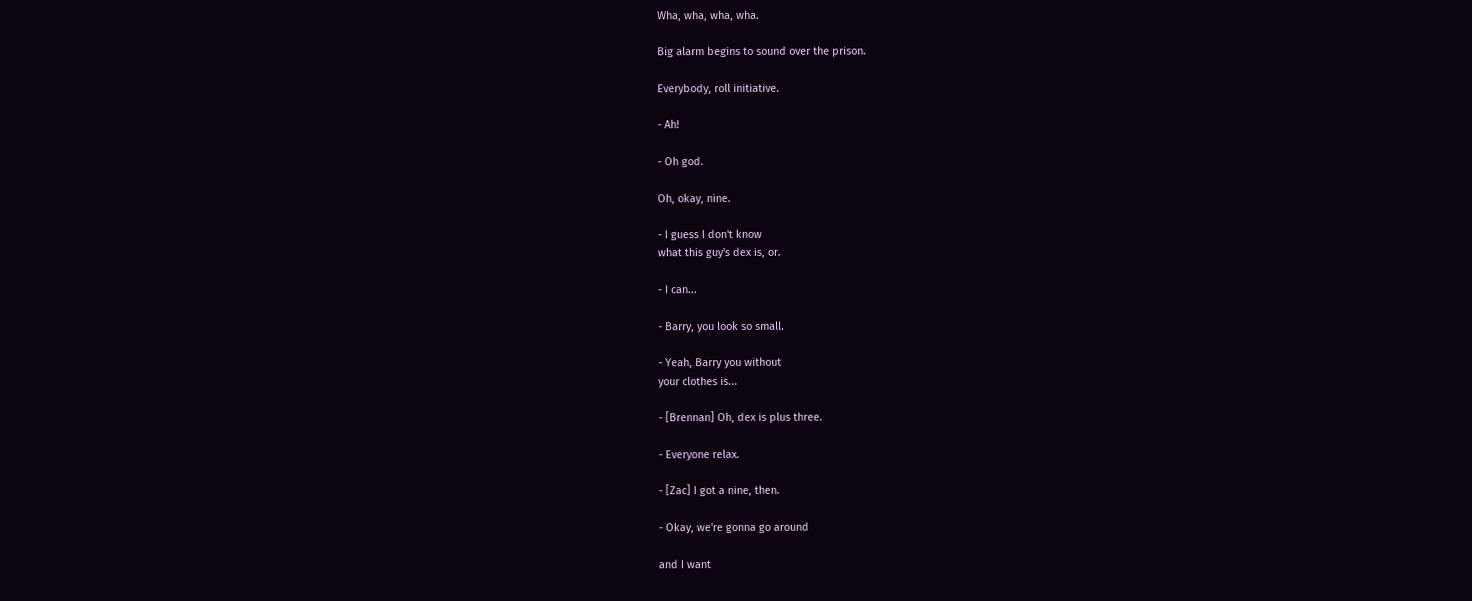Wha, wha, wha, wha.

Big alarm begins to sound over the prison.

Everybody, roll initiative.

- Ah!

- Oh god.

Oh, okay, nine.

- I guess I don't know
what this guy's dex is, or.

- I can...

- Barry, you look so small.

- Yeah, Barry you without
your clothes is...

- [Brennan] Oh, dex is plus three.

- Everyone relax.

- [Zac] I got a nine, then.

- Okay, we're gonna go around

and I want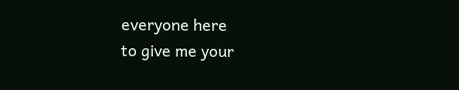everyone here
to give me your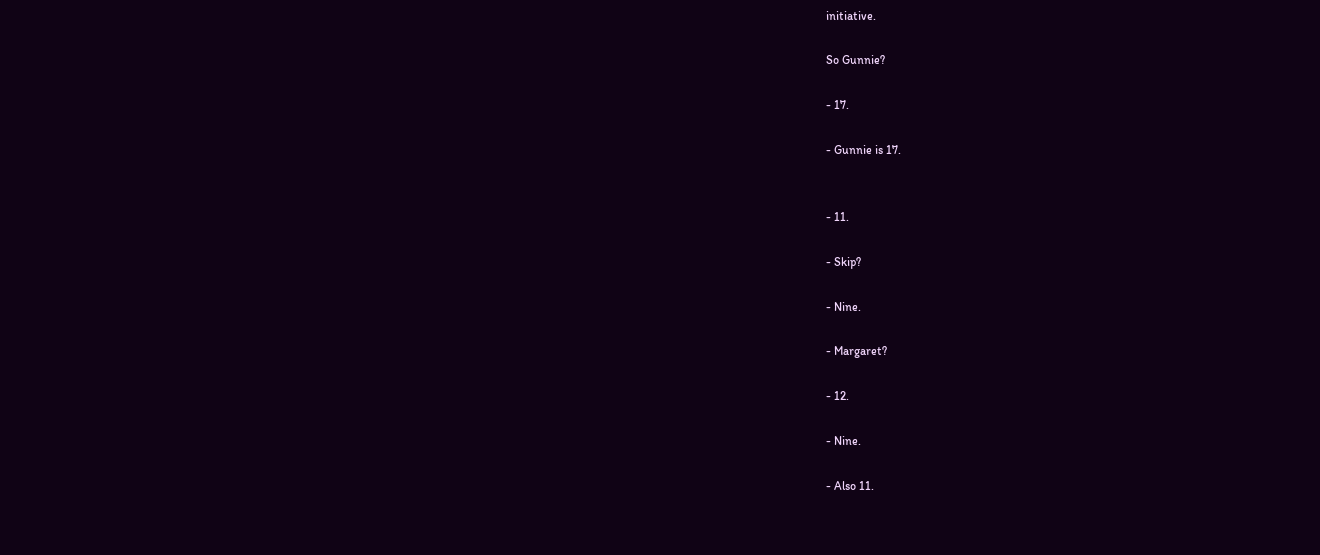initiative.

So Gunnie?

- 17.

- Gunnie is 17.


- 11.

- Skip?

- Nine.

- Margaret?

- 12.

- Nine.

- Also 11.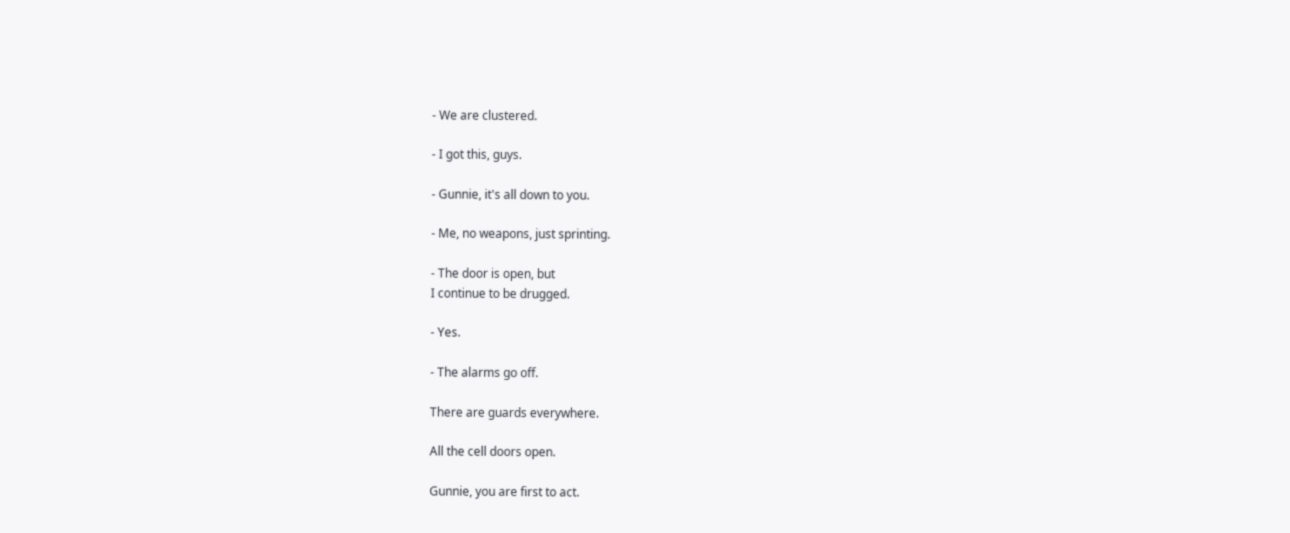- We are clustered.

- I got this, guys.

- Gunnie, it's all down to you.

- Me, no weapons, just sprinting.

- The door is open, but
I continue to be drugged.

- Yes.

- The alarms go off.

There are guards everywhere.

All the cell doors open.

Gunnie, you are first to act.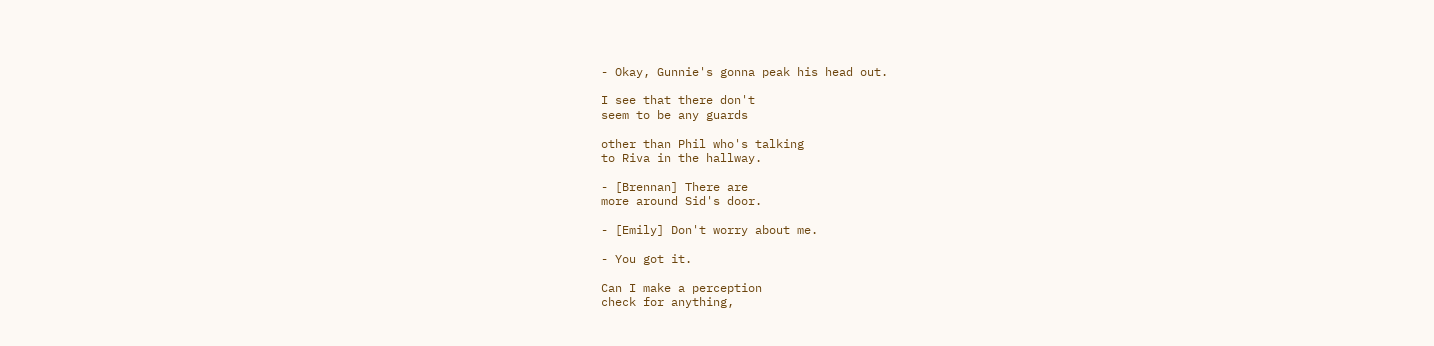- Okay, Gunnie's gonna peak his head out.

I see that there don't
seem to be any guards

other than Phil who's talking
to Riva in the hallway.

- [Brennan] There are
more around Sid's door.

- [Emily] Don't worry about me.

- You got it.

Can I make a perception
check for anything,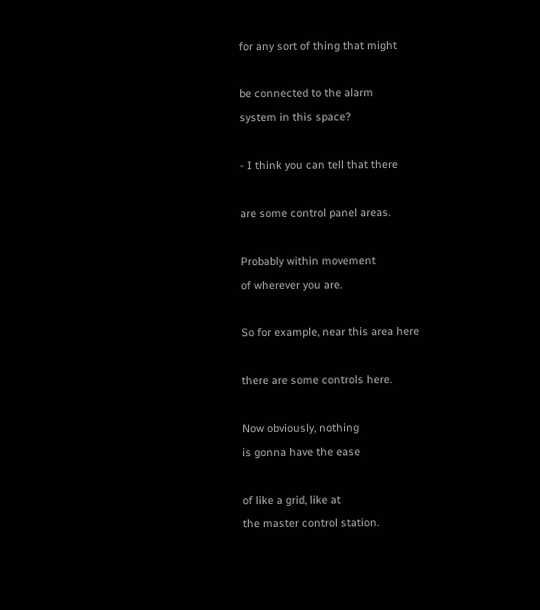for any sort of thing that might

be connected to the alarm
system in this space?

- I think you can tell that there

are some control panel areas.

Probably within movement
of wherever you are.

So for example, near this area here

there are some controls here.

Now obviously, nothing
is gonna have the ease

of like a grid, like at
the master control station.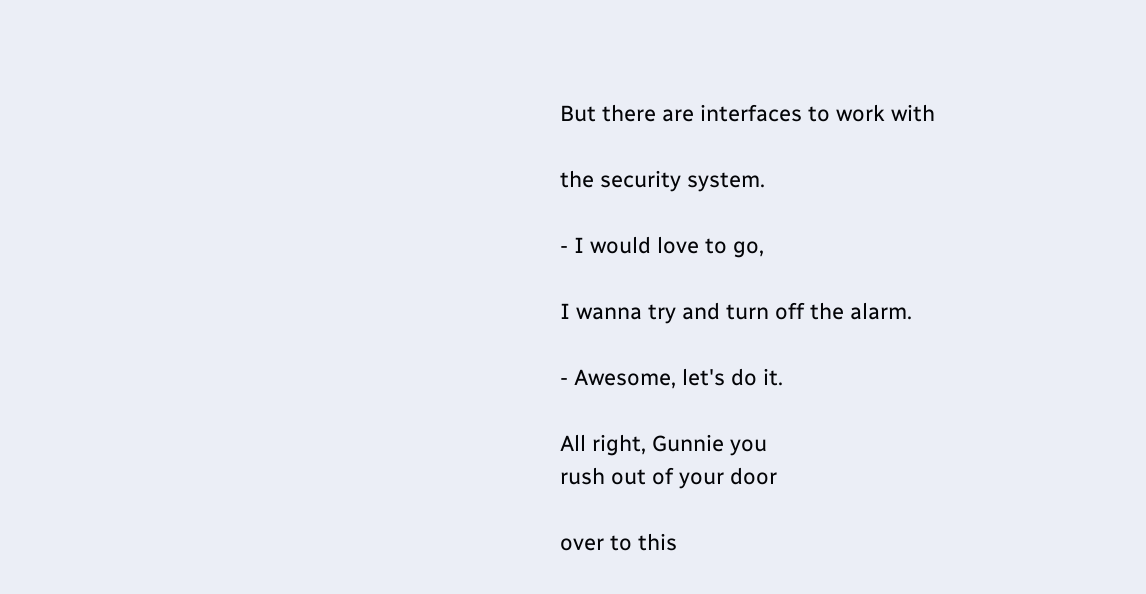But there are interfaces to work with

the security system.

- I would love to go,

I wanna try and turn off the alarm.

- Awesome, let's do it.

All right, Gunnie you
rush out of your door

over to this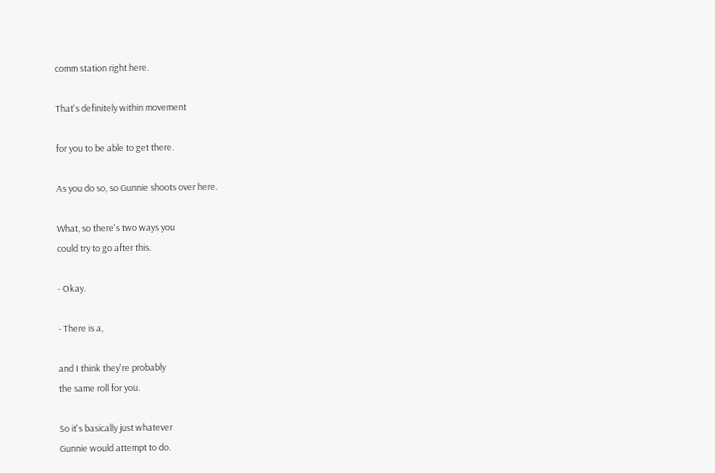comm station right here.

That's definitely within movement

for you to be able to get there.

As you do so, so Gunnie shoots over here.

What, so there's two ways you
could try to go after this.

- Okay.

- There is a,

and I think they're probably
the same roll for you.

So it's basically just whatever
Gunnie would attempt to do.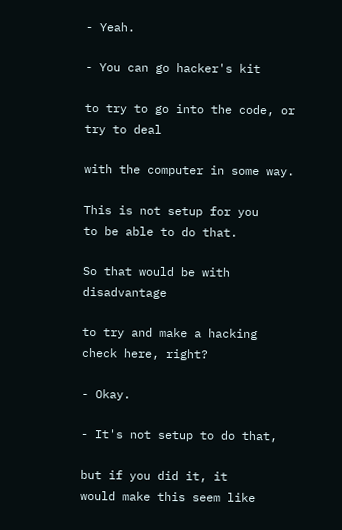- Yeah.

- You can go hacker's kit

to try to go into the code, or try to deal

with the computer in some way.

This is not setup for you
to be able to do that.

So that would be with disadvantage

to try and make a hacking
check here, right?

- Okay.

- It's not setup to do that,

but if you did it, it
would make this seem like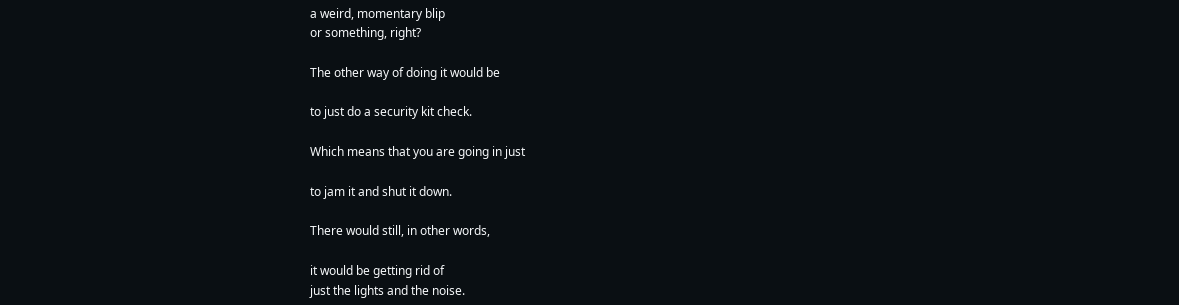a weird, momentary blip
or something, right?

The other way of doing it would be

to just do a security kit check.

Which means that you are going in just

to jam it and shut it down.

There would still, in other words,

it would be getting rid of
just the lights and the noise.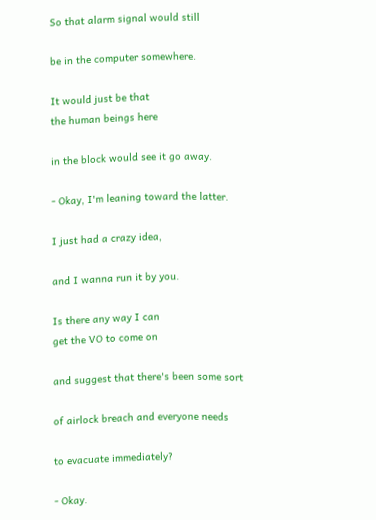So that alarm signal would still

be in the computer somewhere.

It would just be that
the human beings here

in the block would see it go away.

- Okay, I'm leaning toward the latter.

I just had a crazy idea,

and I wanna run it by you.

Is there any way I can
get the VO to come on

and suggest that there's been some sort

of airlock breach and everyone needs

to evacuate immediately?

- Okay.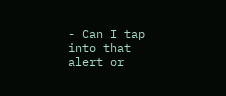- Can I tap into that alert or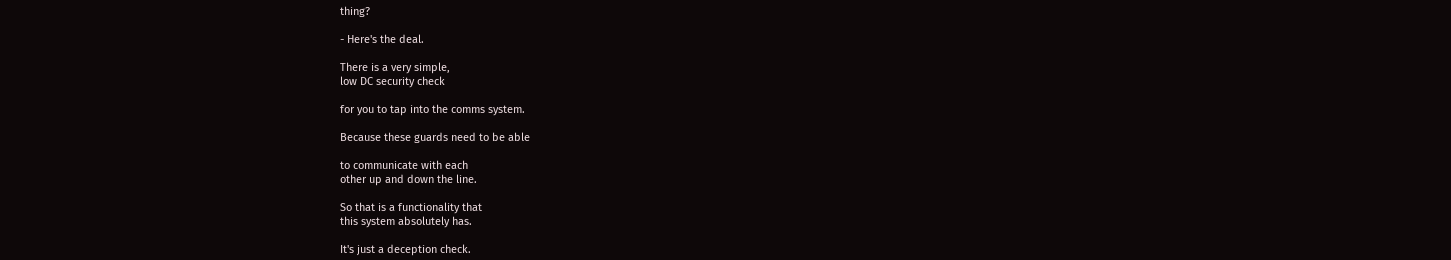thing?

- Here's the deal.

There is a very simple,
low DC security check

for you to tap into the comms system.

Because these guards need to be able

to communicate with each
other up and down the line.

So that is a functionality that
this system absolutely has.

It's just a deception check.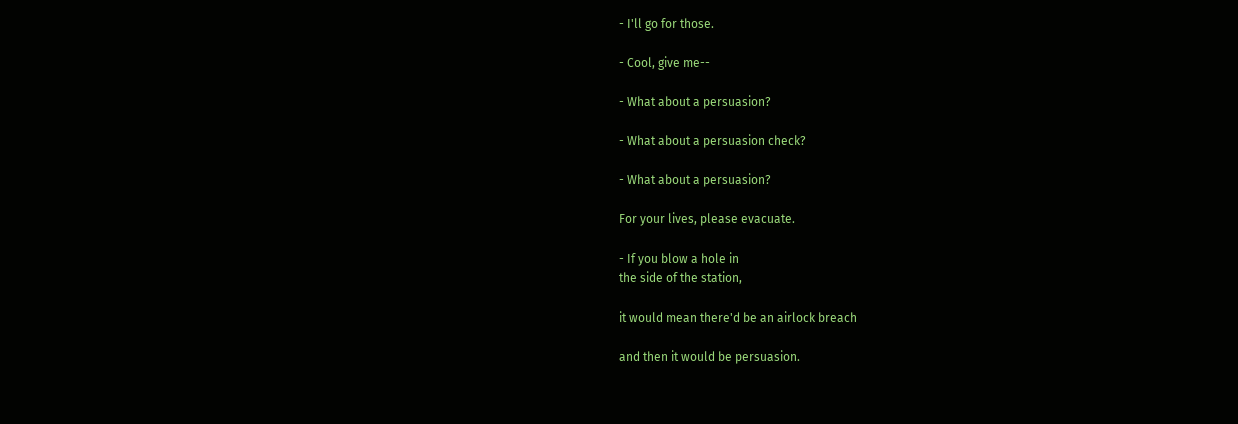- I'll go for those.

- Cool, give me--

- What about a persuasion?

- What about a persuasion check?

- What about a persuasion?

For your lives, please evacuate.

- If you blow a hole in
the side of the station,

it would mean there'd be an airlock breach

and then it would be persuasion.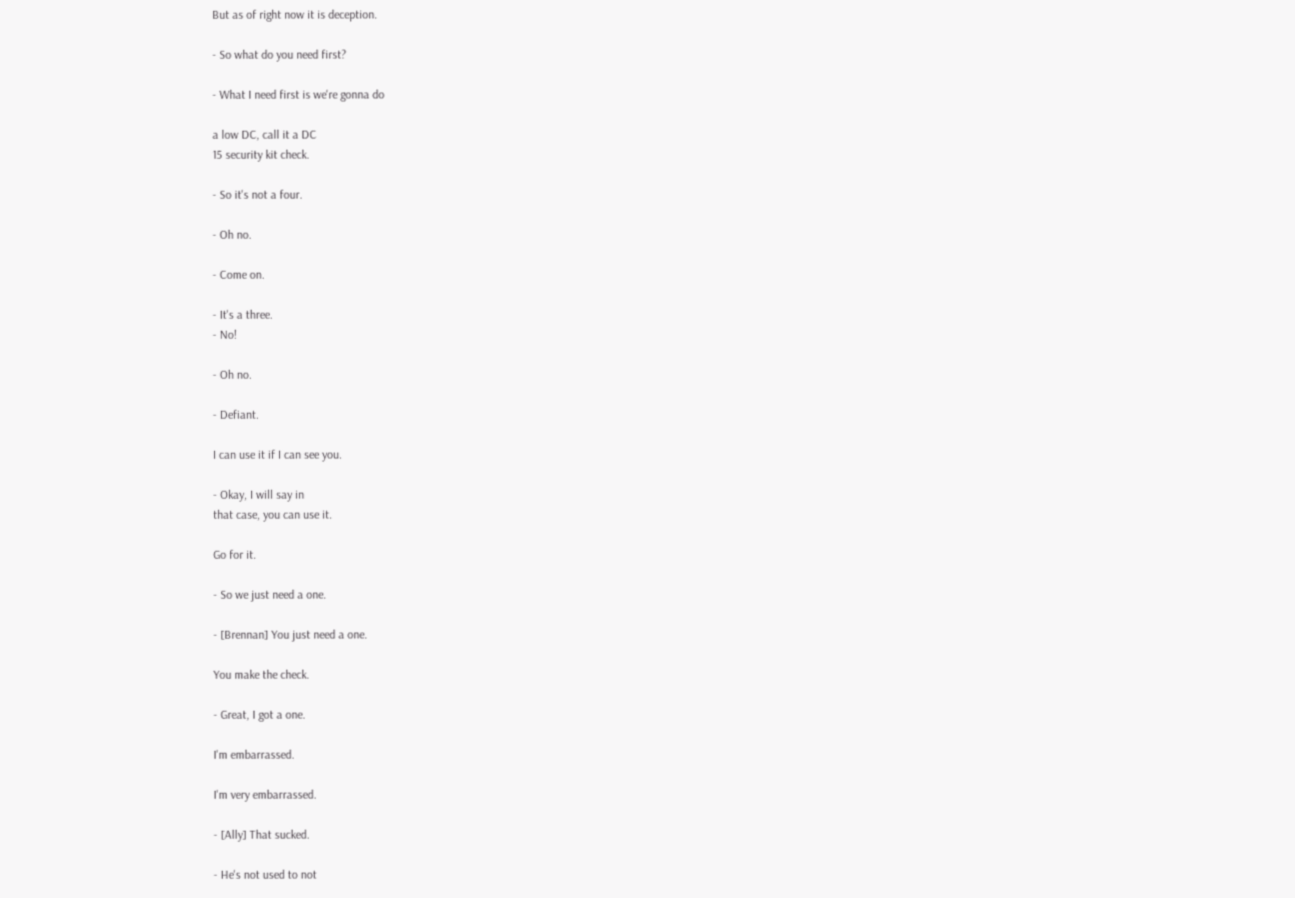But as of right now it is deception.

- So what do you need first?

- What I need first is we're gonna do

a low DC, call it a DC
15 security kit check.

- So it's not a four.

- Oh no.

- Come on.

- It's a three.
- No!

- Oh no.

- Defiant.

I can use it if I can see you.

- Okay, I will say in
that case, you can use it.

Go for it.

- So we just need a one.

- [Brennan] You just need a one.

You make the check.

- Great, I got a one.

I'm embarrassed.

I'm very embarrassed.

- [Ally] That sucked.

- He's not used to not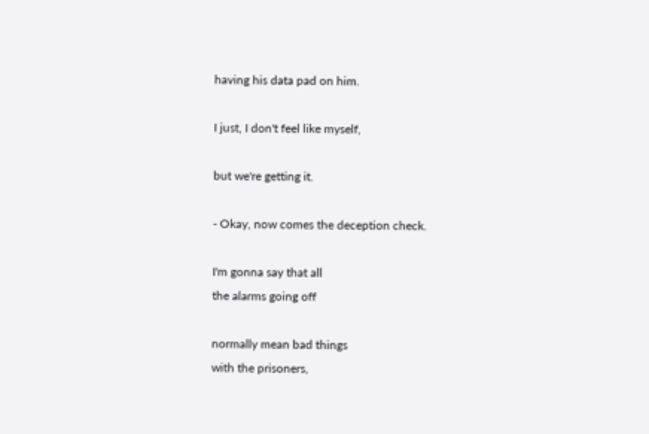having his data pad on him.

I just, I don't feel like myself,

but we're getting it.

- Okay, now comes the deception check.

I'm gonna say that all
the alarms going off

normally mean bad things
with the prisoners,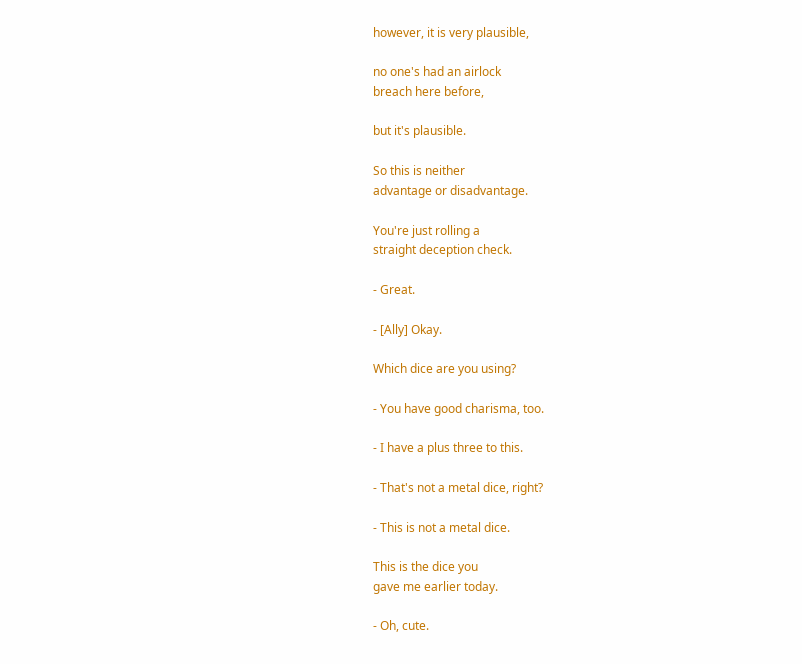however, it is very plausible,

no one's had an airlock
breach here before,

but it's plausible.

So this is neither
advantage or disadvantage.

You're just rolling a
straight deception check.

- Great.

- [Ally] Okay.

Which dice are you using?

- You have good charisma, too.

- I have a plus three to this.

- That's not a metal dice, right?

- This is not a metal dice.

This is the dice you
gave me earlier today.

- Oh, cute.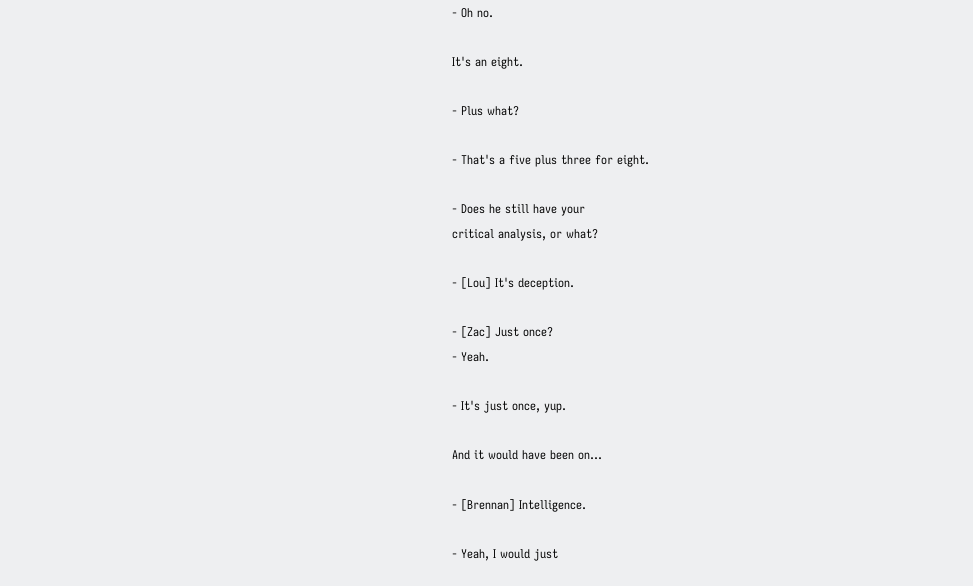- Oh no.

It's an eight.

- Plus what?

- That's a five plus three for eight.

- Does he still have your
critical analysis, or what?

- [Lou] It's deception.

- [Zac] Just once?
- Yeah.

- It's just once, yup.

And it would have been on...

- [Brennan] Intelligence.

- Yeah, I would just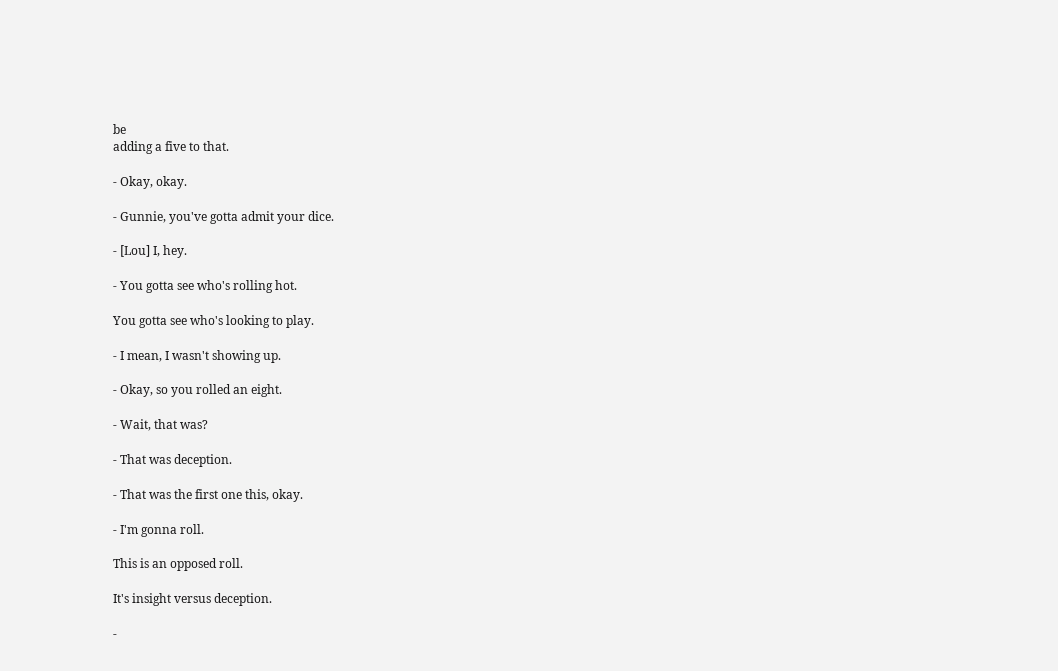be
adding a five to that.

- Okay, okay.

- Gunnie, you've gotta admit your dice.

- [Lou] I, hey.

- You gotta see who's rolling hot.

You gotta see who's looking to play.

- I mean, I wasn't showing up.

- Okay, so you rolled an eight.

- Wait, that was?

- That was deception.

- That was the first one this, okay.

- I'm gonna roll.

This is an opposed roll.

It's insight versus deception.

-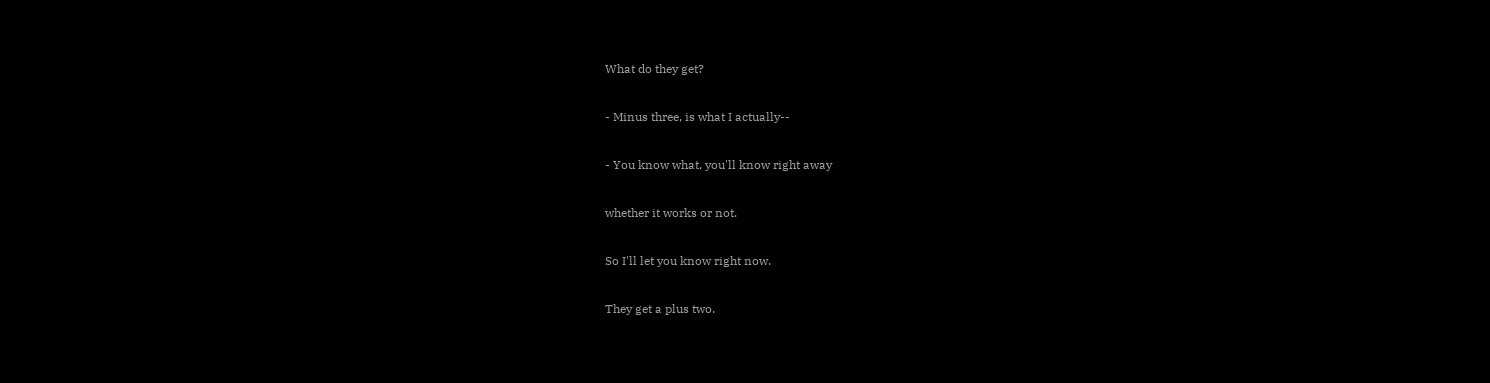What do they get?

- Minus three, is what I actually--

- You know what, you'll know right away

whether it works or not.

So I'll let you know right now.

They get a plus two.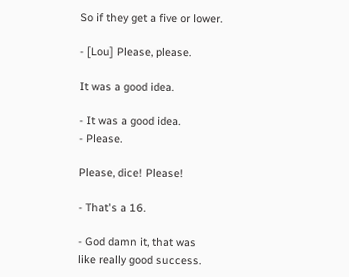So if they get a five or lower.

- [Lou] Please, please.

It was a good idea.

- It was a good idea.
- Please.

Please, dice! Please!

- That's a 16.

- God damn it, that was
like really good success.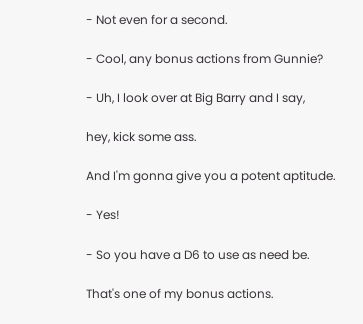- Not even for a second.

- Cool, any bonus actions from Gunnie?

- Uh, I look over at Big Barry and I say,

hey, kick some ass.

And I'm gonna give you a potent aptitude.

- Yes!

- So you have a D6 to use as need be.

That's one of my bonus actions.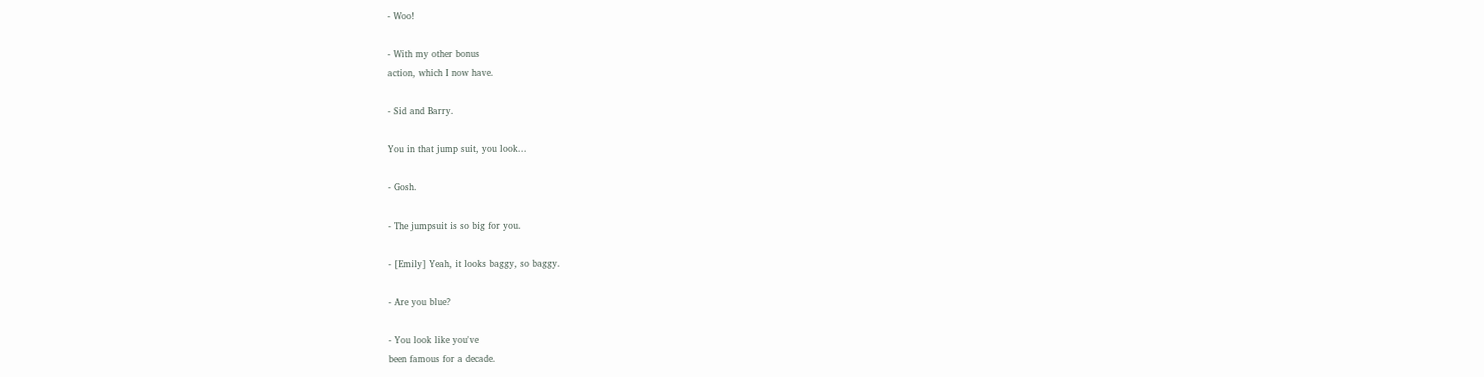- Woo!

- With my other bonus
action, which I now have.

- Sid and Barry.

You in that jump suit, you look...

- Gosh.

- The jumpsuit is so big for you.

- [Emily] Yeah, it looks baggy, so baggy.

- Are you blue?

- You look like you've
been famous for a decade.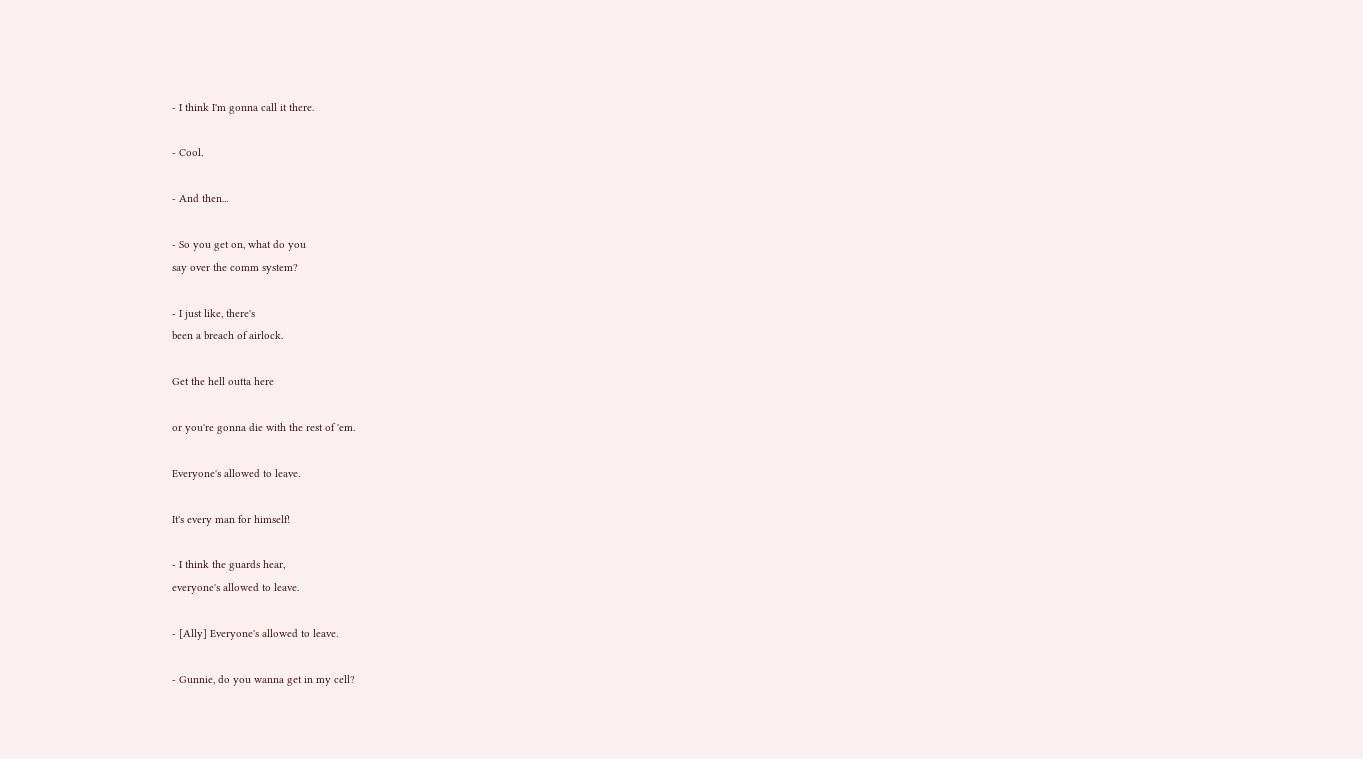- I think I'm gonna call it there.

- Cool.

- And then...

- So you get on, what do you
say over the comm system?

- I just like, there's
been a breach of airlock.

Get the hell outta here

or you're gonna die with the rest of 'em.

Everyone's allowed to leave.

It's every man for himself!

- I think the guards hear,
everyone's allowed to leave.

- [Ally] Everyone's allowed to leave.

- Gunnie, do you wanna get in my cell?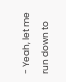- Yeah, let me run down to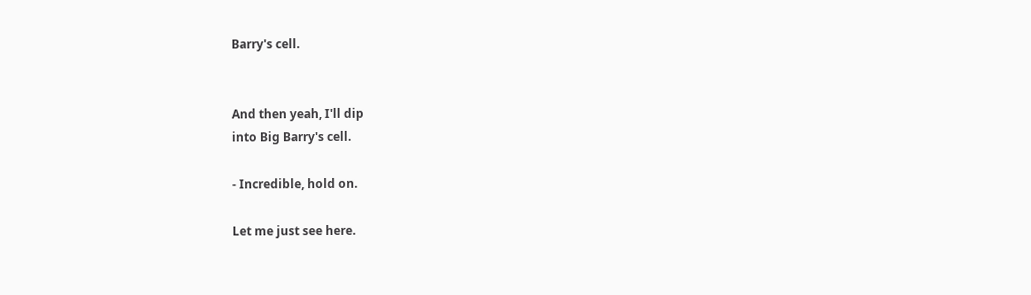Barry's cell.


And then yeah, I'll dip
into Big Barry's cell.

- Incredible, hold on.

Let me just see here.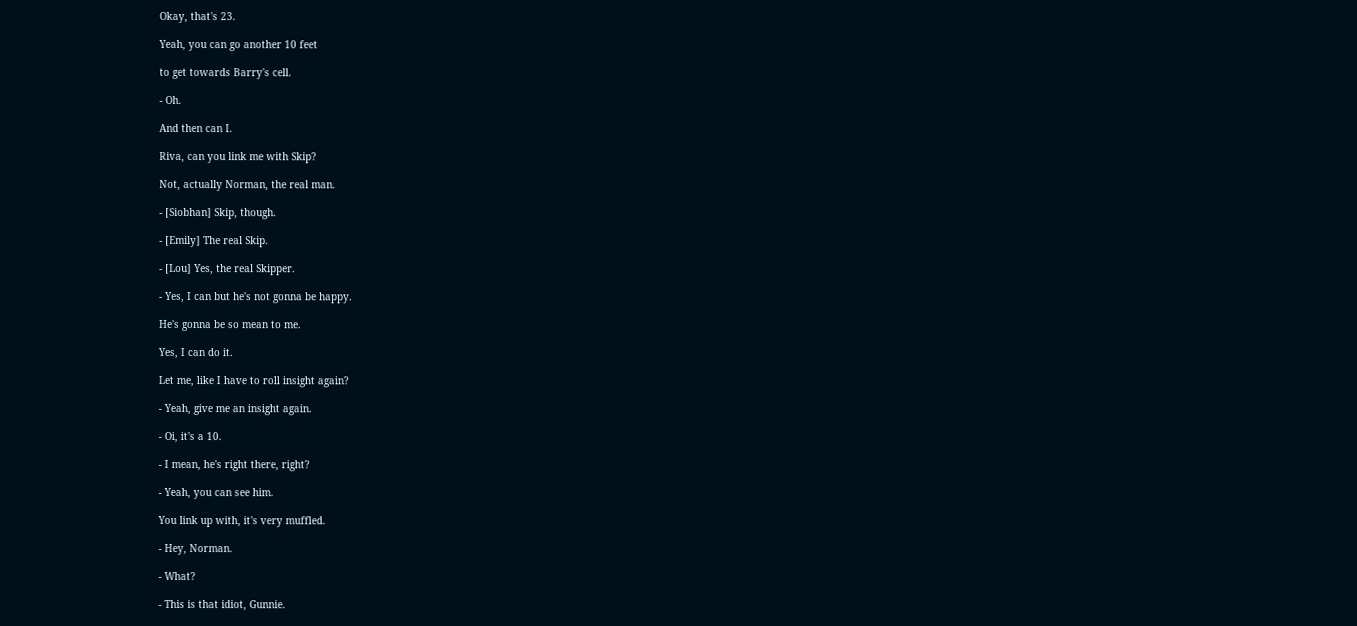Okay, that's 23.

Yeah, you can go another 10 feet

to get towards Barry's cell.

- Oh.

And then can I.

Riva, can you link me with Skip?

Not, actually Norman, the real man.

- [Siobhan] Skip, though.

- [Emily] The real Skip.

- [Lou] Yes, the real Skipper.

- Yes, I can but he's not gonna be happy.

He's gonna be so mean to me.

Yes, I can do it.

Let me, like I have to roll insight again?

- Yeah, give me an insight again.

- Oi, it's a 10.

- I mean, he's right there, right?

- Yeah, you can see him.

You link up with, it's very muffled.

- Hey, Norman.

- What?

- This is that idiot, Gunnie.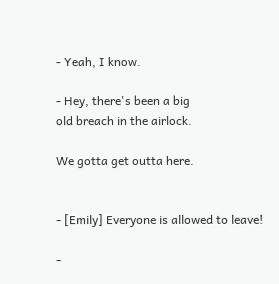- Yeah, I know.

- Hey, there's been a big
old breach in the airlock.

We gotta get outta here.


- [Emily] Everyone is allowed to leave!

-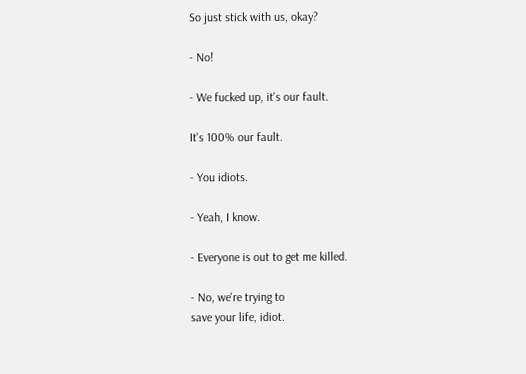So just stick with us, okay?

- No!

- We fucked up, it's our fault.

It's 100% our fault.

- You idiots.

- Yeah, I know.

- Everyone is out to get me killed.

- No, we're trying to
save your life, idiot.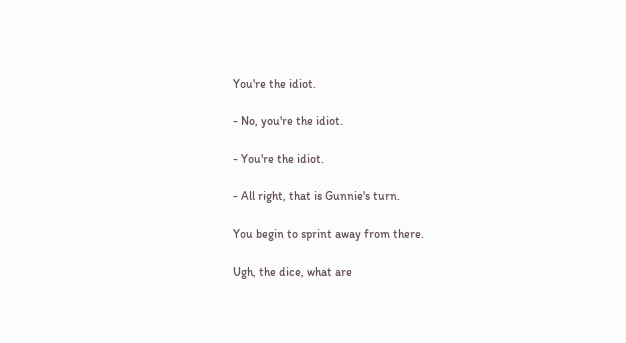You're the idiot.

- No, you're the idiot.

- You're the idiot.

- All right, that is Gunnie's turn.

You begin to sprint away from there.

Ugh, the dice, what are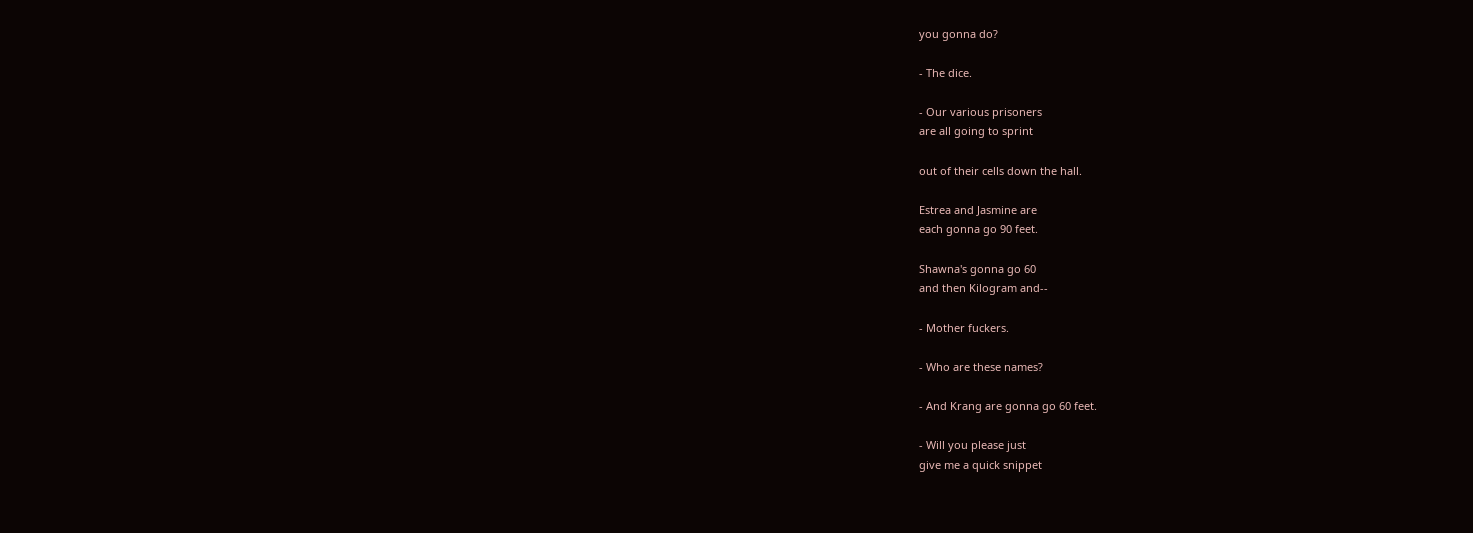you gonna do?

- The dice.

- Our various prisoners
are all going to sprint

out of their cells down the hall.

Estrea and Jasmine are
each gonna go 90 feet.

Shawna's gonna go 60
and then Kilogram and--

- Mother fuckers.

- Who are these names?

- And Krang are gonna go 60 feet.

- Will you please just
give me a quick snippet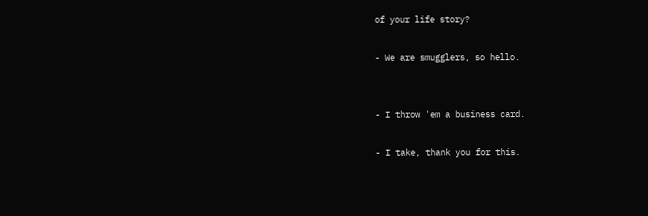of your life story?

- We are smugglers, so hello.


- I throw 'em a business card.

- I take, thank you for this.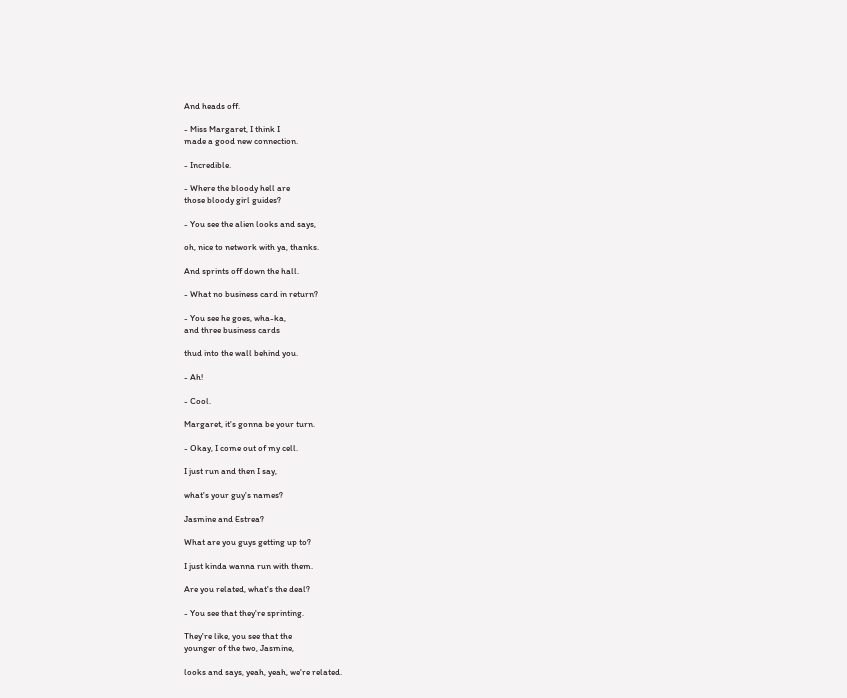And heads off.

- Miss Margaret, I think I
made a good new connection.

- Incredible.

- Where the bloody hell are
those bloody girl guides?

- You see the alien looks and says,

oh, nice to network with ya, thanks.

And sprints off down the hall.

- What no business card in return?

- You see he goes, wha-ka,
and three business cards

thud into the wall behind you.

- Ah!

- Cool.

Margaret, it's gonna be your turn.

- Okay, I come out of my cell.

I just run and then I say,

what's your guy's names?

Jasmine and Estrea?

What are you guys getting up to?

I just kinda wanna run with them.

Are you related, what's the deal?

- You see that they're sprinting.

They're like, you see that the
younger of the two, Jasmine,

looks and says, yeah, yeah, we're related.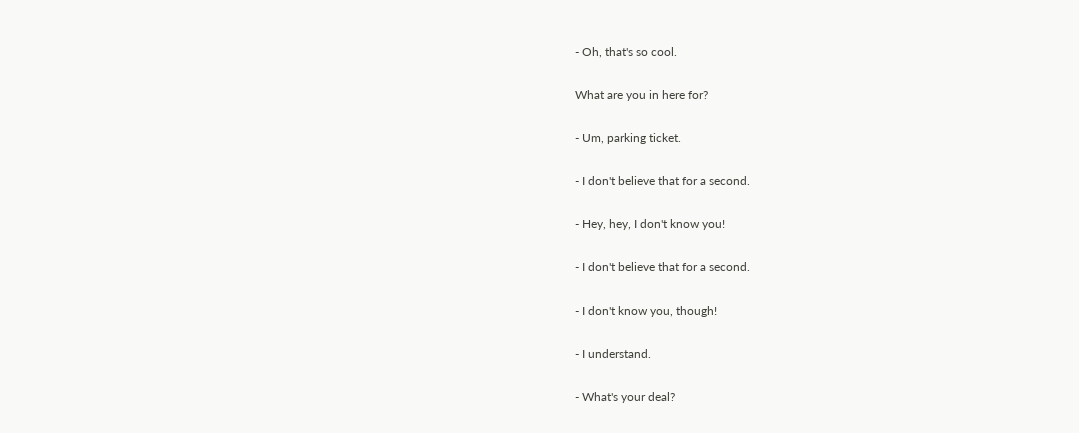- Oh, that's so cool.

What are you in here for?

- Um, parking ticket.

- I don't believe that for a second.

- Hey, hey, I don't know you!

- I don't believe that for a second.

- I don't know you, though!

- I understand.

- What's your deal?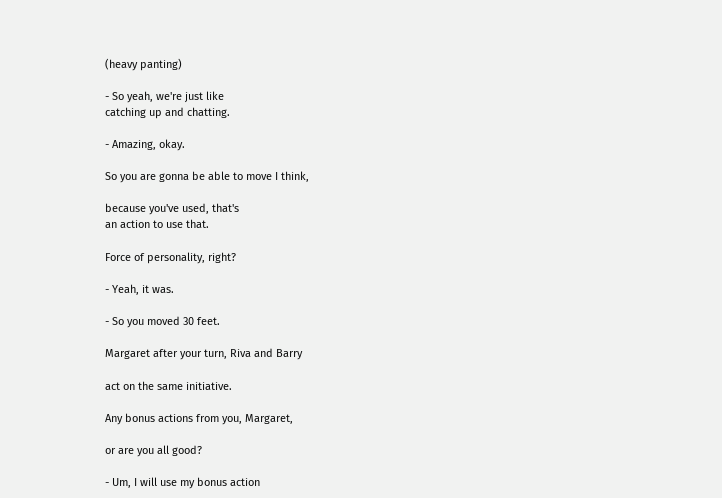(heavy panting)

- So yeah, we're just like
catching up and chatting.

- Amazing, okay.

So you are gonna be able to move I think,

because you've used, that's
an action to use that.

Force of personality, right?

- Yeah, it was.

- So you moved 30 feet.

Margaret after your turn, Riva and Barry

act on the same initiative.

Any bonus actions from you, Margaret,

or are you all good?

- Um, I will use my bonus action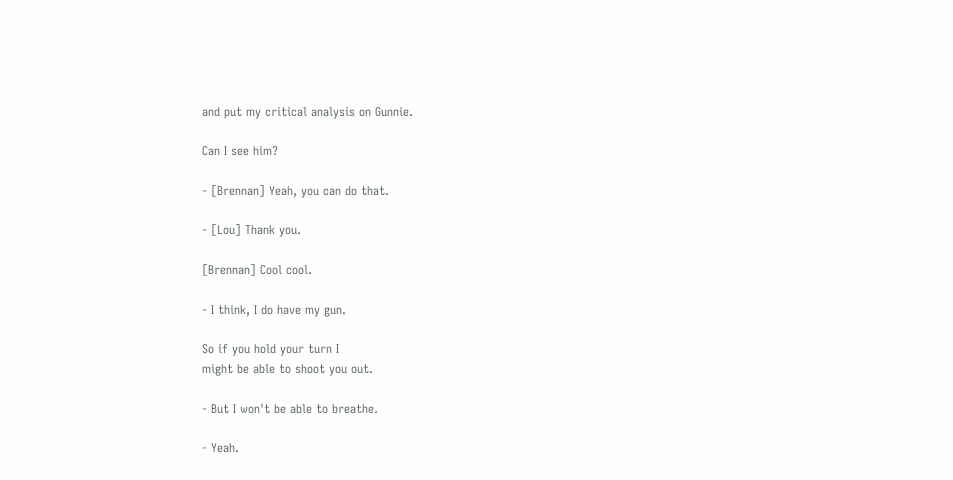and put my critical analysis on Gunnie.

Can I see him?

- [Brennan] Yeah, you can do that.

- [Lou] Thank you.

[Brennan] Cool cool.

- I think, I do have my gun.

So if you hold your turn I
might be able to shoot you out.

- But I won't be able to breathe.

- Yeah.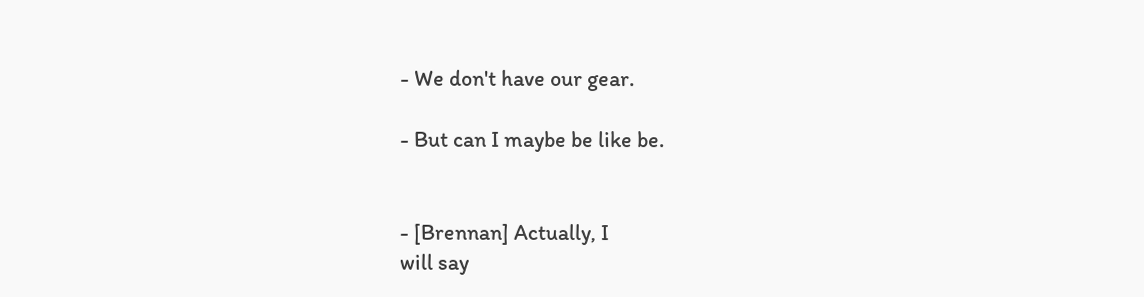- We don't have our gear.

- But can I maybe be like be.


- [Brennan] Actually, I
will say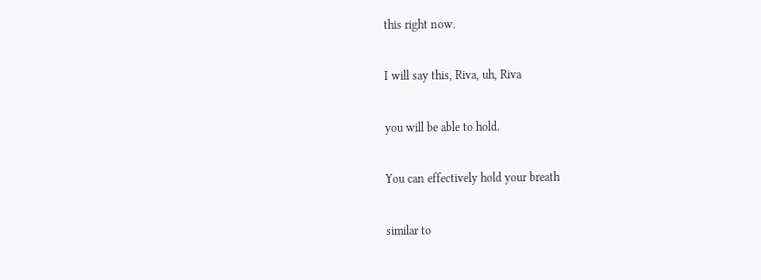this right now.

I will say this, Riva, uh, Riva

you will be able to hold.

You can effectively hold your breath

similar to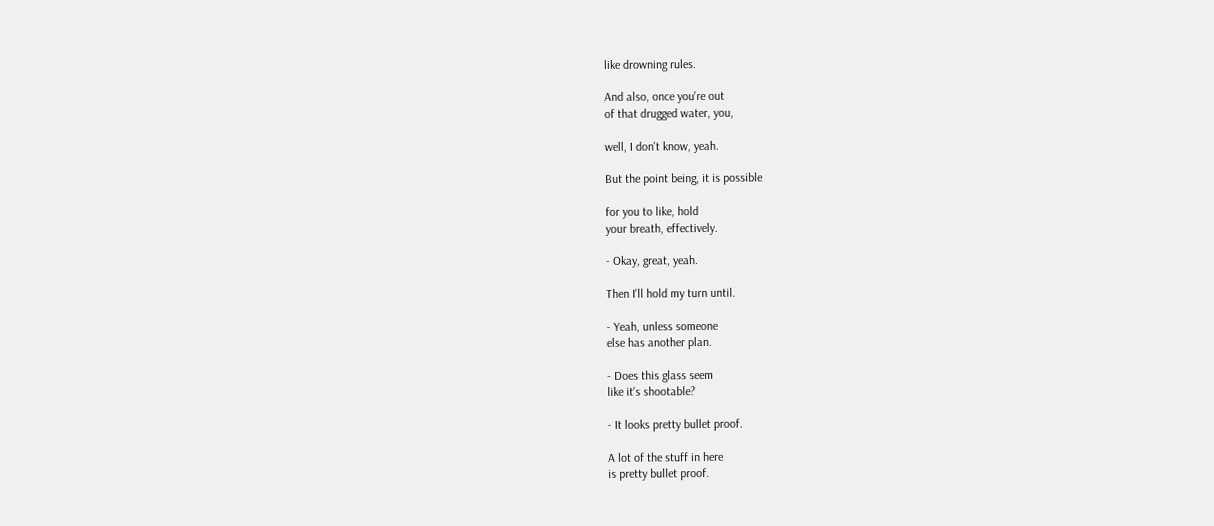like drowning rules.

And also, once you're out
of that drugged water, you,

well, I don't know, yeah.

But the point being, it is possible

for you to like, hold
your breath, effectively.

- Okay, great, yeah.

Then I'll hold my turn until.

- Yeah, unless someone
else has another plan.

- Does this glass seem
like it's shootable?

- It looks pretty bullet proof.

A lot of the stuff in here
is pretty bullet proof.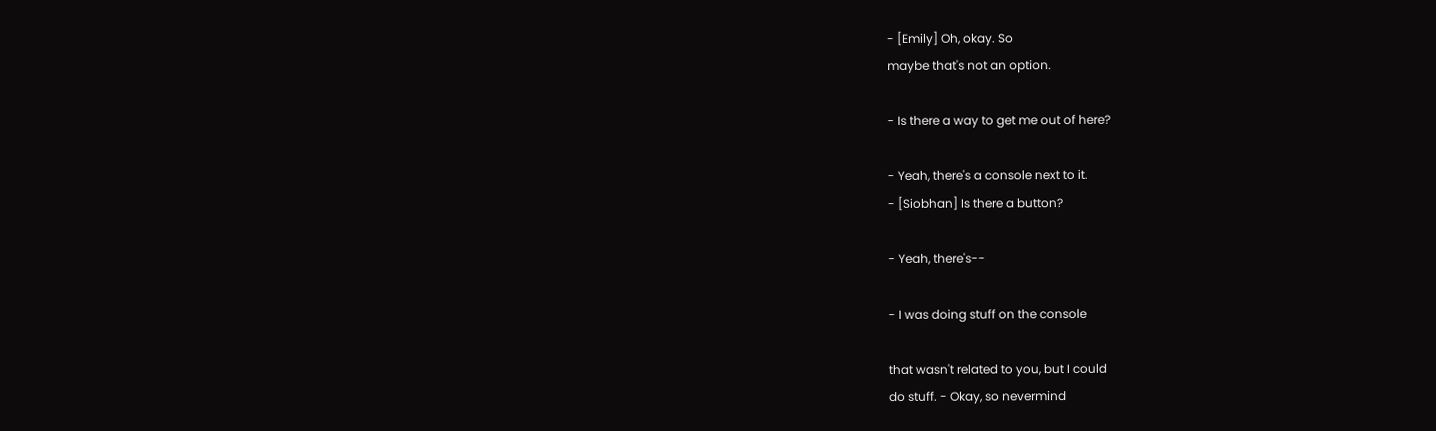- [Emily] Oh, okay. So
maybe that's not an option.

- Is there a way to get me out of here?

- Yeah, there's a console next to it.
- [Siobhan] Is there a button?

- Yeah, there's--

- I was doing stuff on the console

that wasn't related to you, but I could
do stuff. - Okay, so nevermind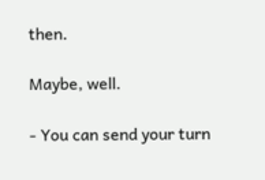then.

Maybe, well.

- You can send your turn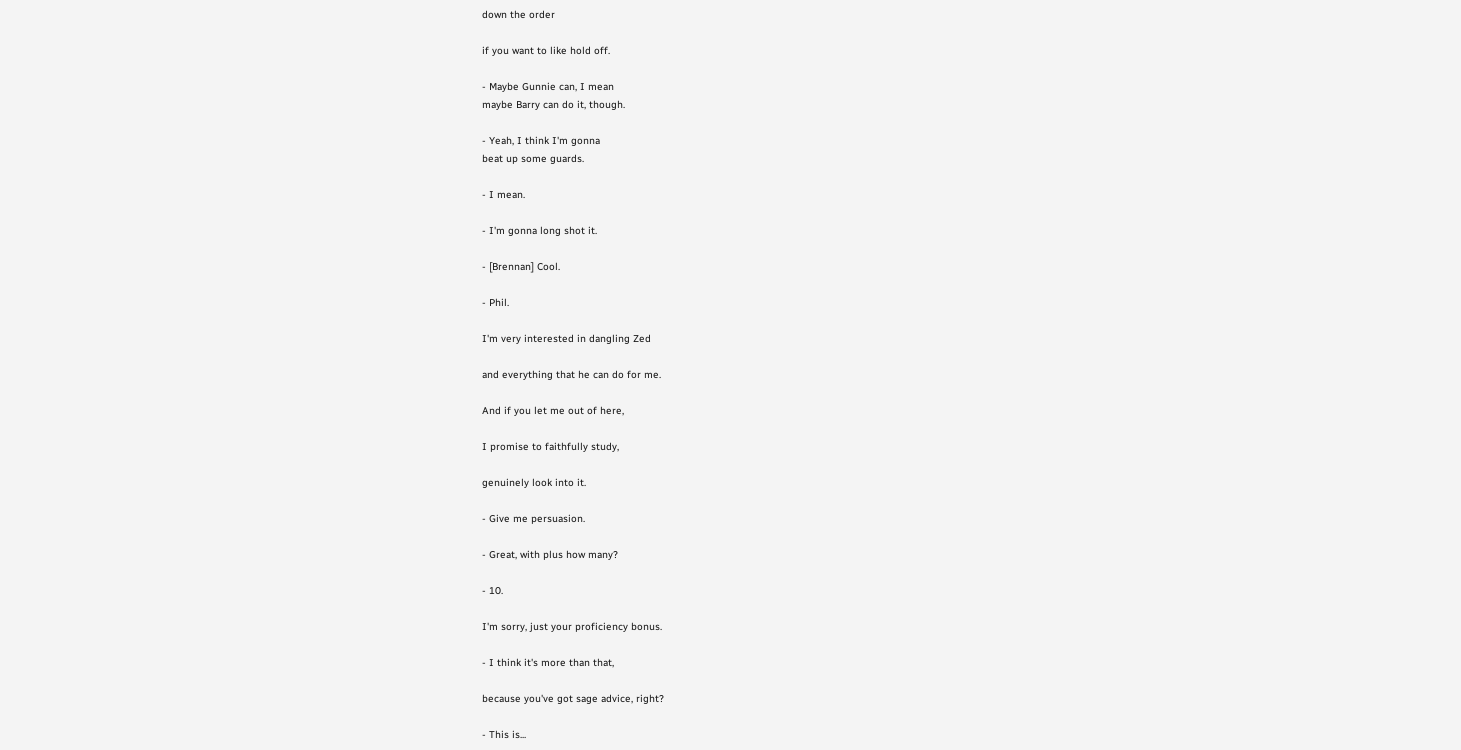down the order

if you want to like hold off.

- Maybe Gunnie can, I mean
maybe Barry can do it, though.

- Yeah, I think I'm gonna
beat up some guards.

- I mean.

- I'm gonna long shot it.

- [Brennan] Cool.

- Phil.

I'm very interested in dangling Zed

and everything that he can do for me.

And if you let me out of here,

I promise to faithfully study,

genuinely look into it.

- Give me persuasion.

- Great, with plus how many?

- 10.

I'm sorry, just your proficiency bonus.

- I think it's more than that,

because you've got sage advice, right?

- This is...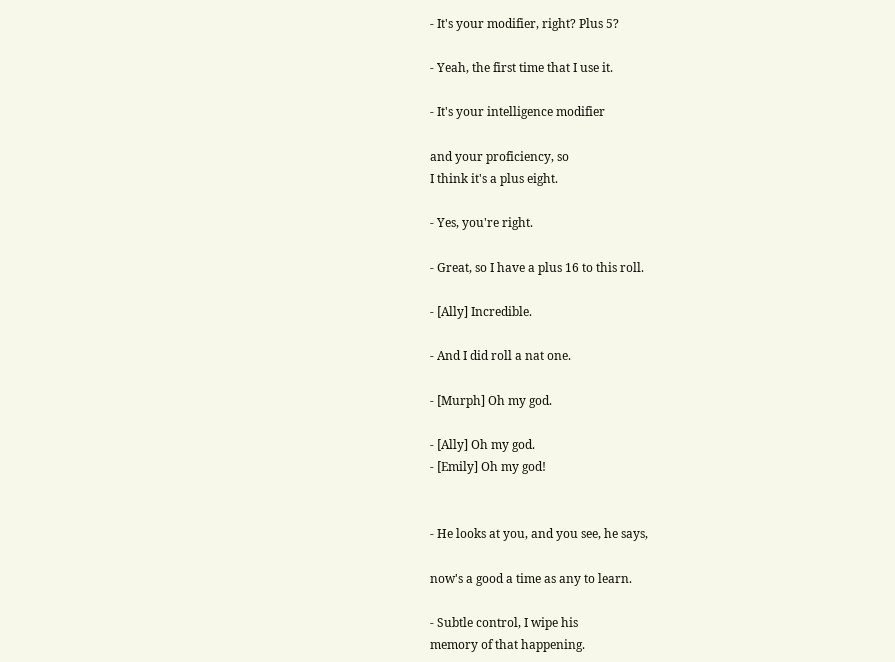- It's your modifier, right? Plus 5?

- Yeah, the first time that I use it.

- It's your intelligence modifier

and your proficiency, so
I think it's a plus eight.

- Yes, you're right.

- Great, so I have a plus 16 to this roll.

- [Ally] Incredible.

- And I did roll a nat one.

- [Murph] Oh my god.

- [Ally] Oh my god.
- [Emily] Oh my god!


- He looks at you, and you see, he says,

now's a good a time as any to learn.

- Subtle control, I wipe his
memory of that happening.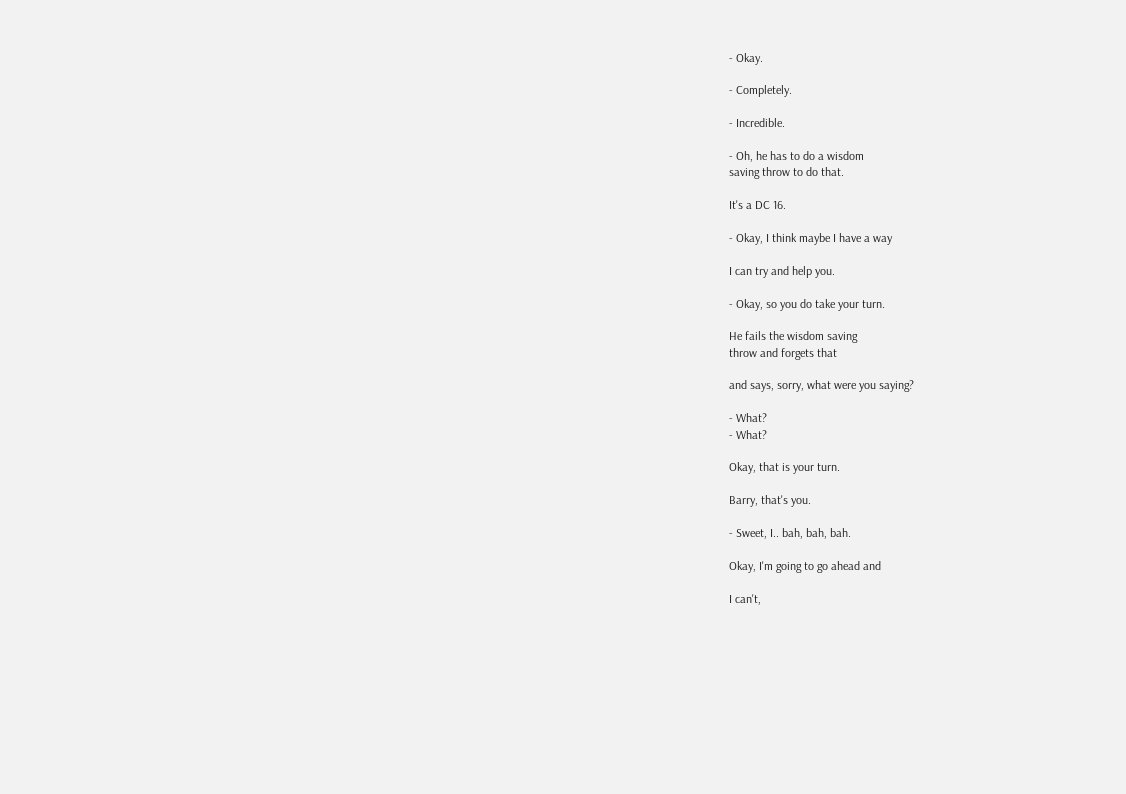- Okay.

- Completely.

- Incredible.

- Oh, he has to do a wisdom
saving throw to do that.

It's a DC 16.

- Okay, I think maybe I have a way

I can try and help you.

- Okay, so you do take your turn.

He fails the wisdom saving
throw and forgets that

and says, sorry, what were you saying?

- What?
- What?

Okay, that is your turn.

Barry, that's you.

- Sweet, I.. bah, bah, bah.

Okay, I'm going to go ahead and

I can't,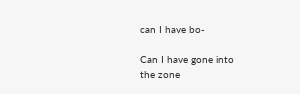can I have bo-

Can I have gone into
the zone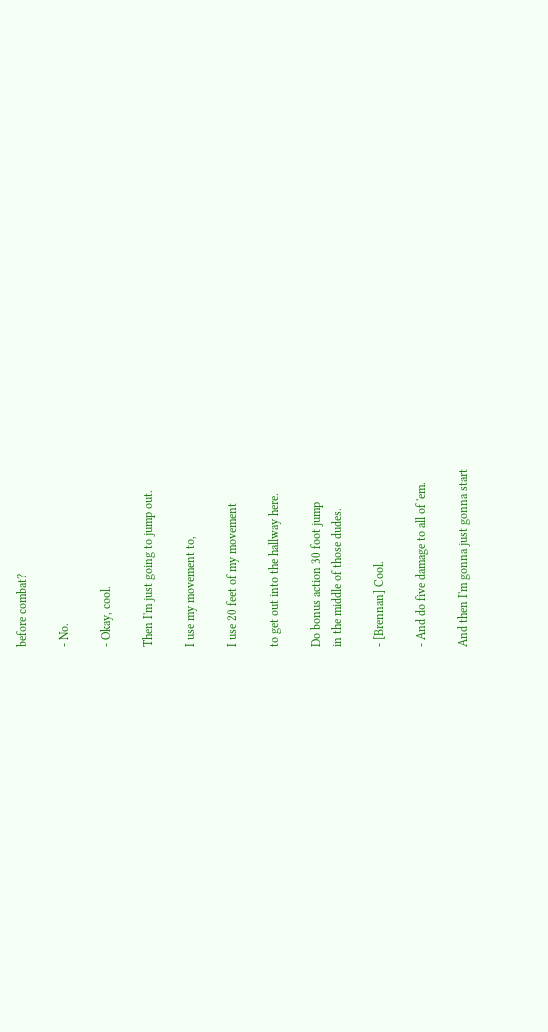before combat?

- No.

- Okay, cool.

Then I'm just going to jump out.

I use my movement to,

I use 20 feet of my movement

to get out into the hallway here.

Do bonus action 30 foot jump
in the middle of those dudes.

- [Brennan] Cool.

- And do five damage to all of 'em.

And then I'm gonna just gonna start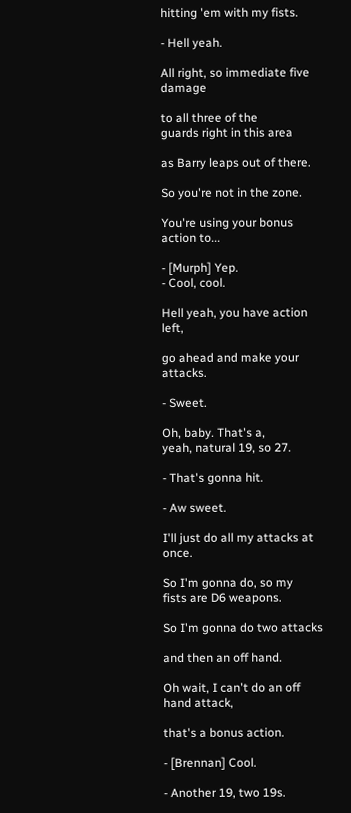hitting 'em with my fists.

- Hell yeah.

All right, so immediate five damage

to all three of the
guards right in this area

as Barry leaps out of there.

So you're not in the zone.

You're using your bonus action to...

- [Murph] Yep.
- Cool, cool.

Hell yeah, you have action left,

go ahead and make your attacks.

- Sweet.

Oh, baby. That's a,
yeah, natural 19, so 27.

- That's gonna hit.

- Aw sweet.

I'll just do all my attacks at once.

So I'm gonna do, so my
fists are D6 weapons.

So I'm gonna do two attacks

and then an off hand.

Oh wait, I can't do an off hand attack,

that's a bonus action.

- [Brennan] Cool.

- Another 19, two 19s.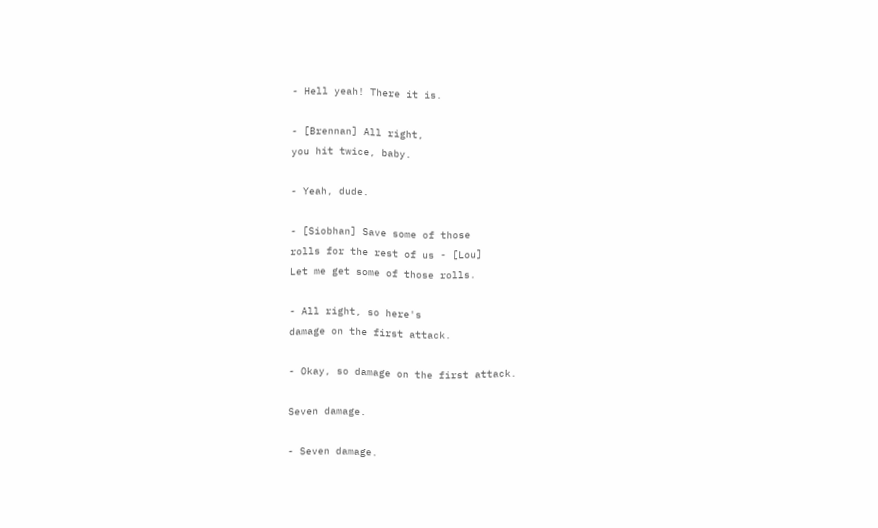- Hell yeah! There it is.

- [Brennan] All right,
you hit twice, baby.

- Yeah, dude.

- [Siobhan] Save some of those
rolls for the rest of us - [Lou]
Let me get some of those rolls.

- All right, so here's
damage on the first attack.

- Okay, so damage on the first attack.

Seven damage.

- Seven damage.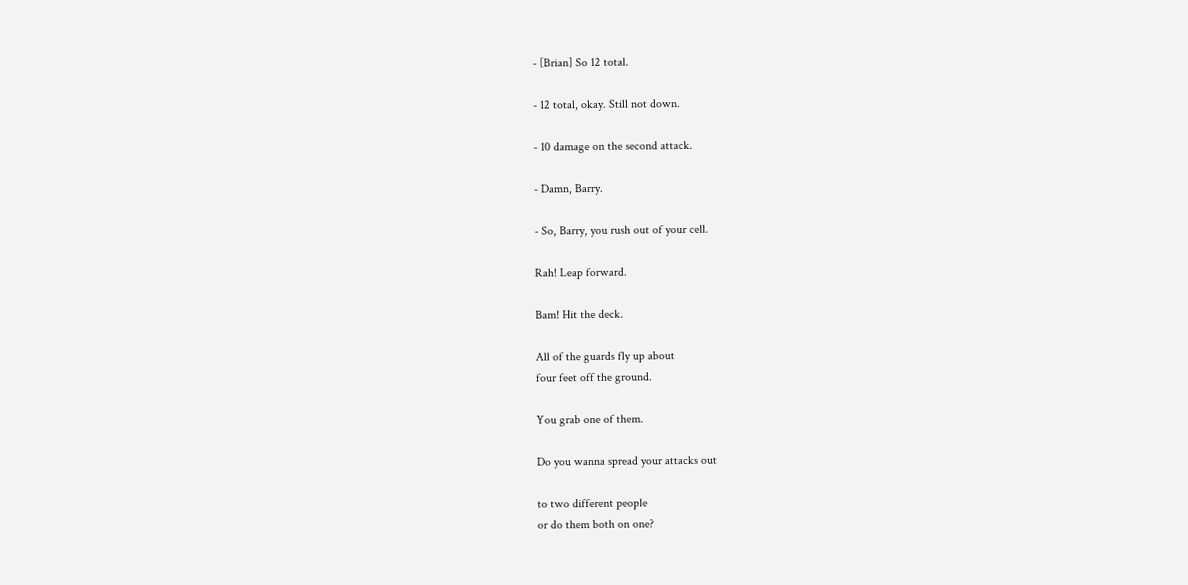- [Brian] So 12 total.

- 12 total, okay. Still not down.

- 10 damage on the second attack.

- Damn, Barry.

- So, Barry, you rush out of your cell.

Rah! Leap forward.

Bam! Hit the deck.

All of the guards fly up about
four feet off the ground.

You grab one of them.

Do you wanna spread your attacks out

to two different people
or do them both on one?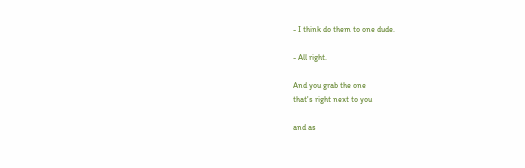- I think do them to one dude.

- All right.

And you grab the one
that's right next to you

and as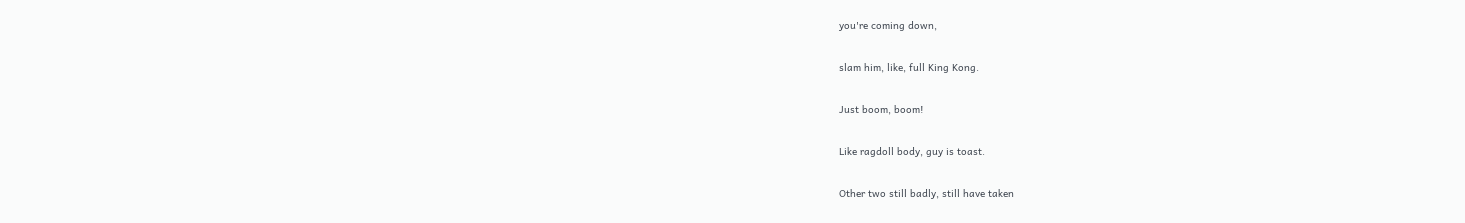you're coming down,

slam him, like, full King Kong.

Just boom, boom!

Like ragdoll body, guy is toast.

Other two still badly, still have taken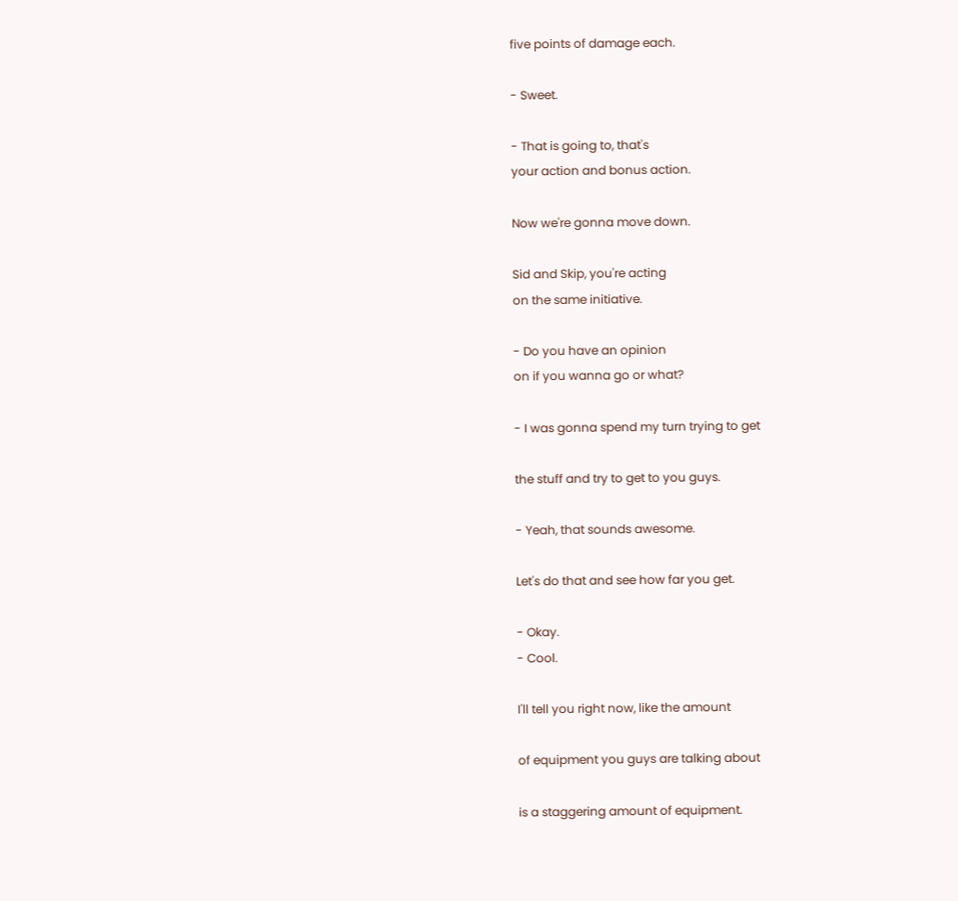five points of damage each.

- Sweet.

- That is going to, that's
your action and bonus action.

Now we're gonna move down.

Sid and Skip, you're acting
on the same initiative.

- Do you have an opinion
on if you wanna go or what?

- I was gonna spend my turn trying to get

the stuff and try to get to you guys.

- Yeah, that sounds awesome.

Let's do that and see how far you get.

- Okay.
- Cool.

I'll tell you right now, like the amount

of equipment you guys are talking about

is a staggering amount of equipment.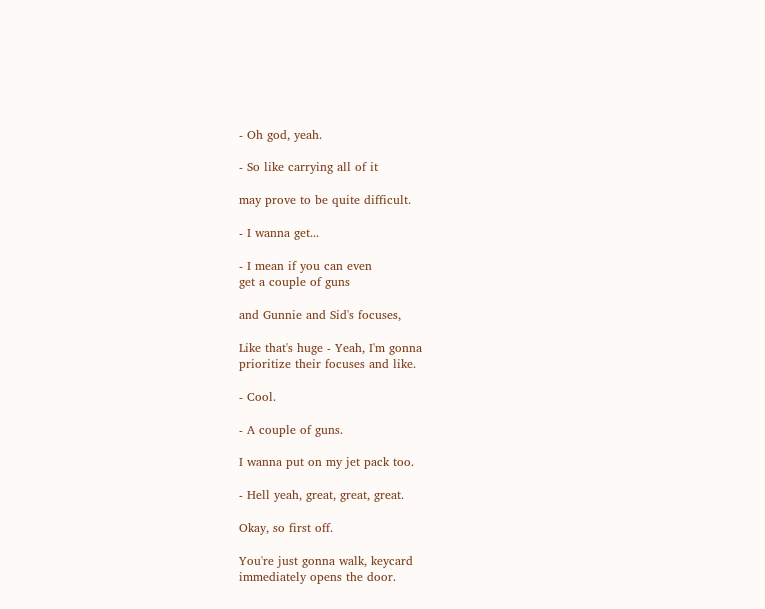- Oh god, yeah.

- So like carrying all of it

may prove to be quite difficult.

- I wanna get...

- I mean if you can even
get a couple of guns

and Gunnie and Sid's focuses,

Like that's huge - Yeah, I'm gonna
prioritize their focuses and like.

- Cool.

- A couple of guns.

I wanna put on my jet pack too.

- Hell yeah, great, great, great.

Okay, so first off.

You're just gonna walk, keycard
immediately opens the door.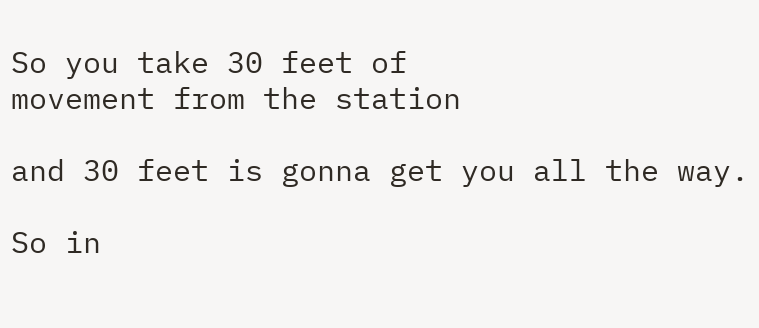So you take 30 feet of
movement from the station

and 30 feet is gonna get you all the way.

So in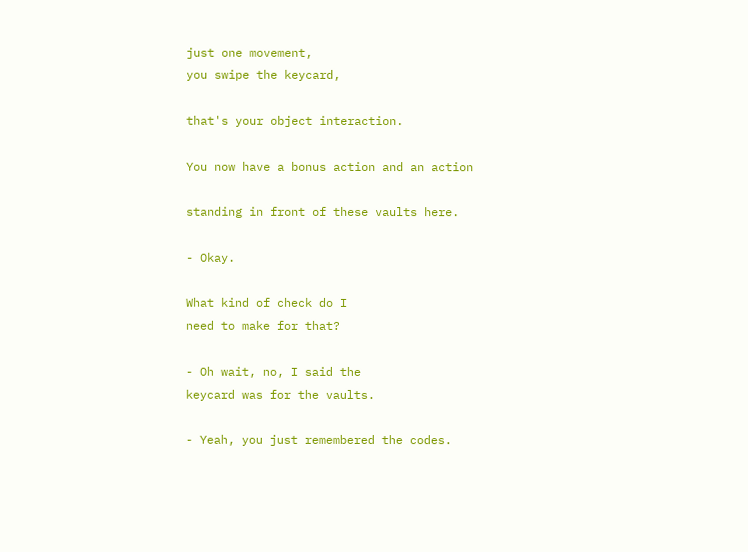just one movement,
you swipe the keycard,

that's your object interaction.

You now have a bonus action and an action

standing in front of these vaults here.

- Okay.

What kind of check do I
need to make for that?

- Oh wait, no, I said the
keycard was for the vaults.

- Yeah, you just remembered the codes.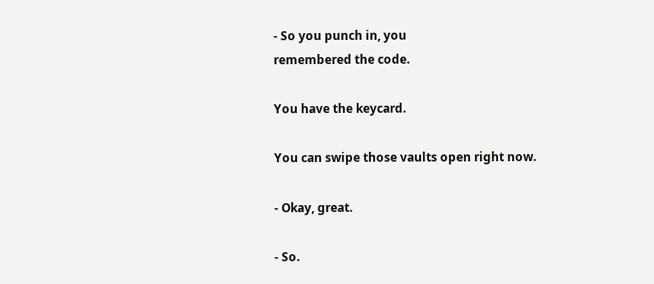- So you punch in, you
remembered the code.

You have the keycard.

You can swipe those vaults open right now.

- Okay, great.

- So.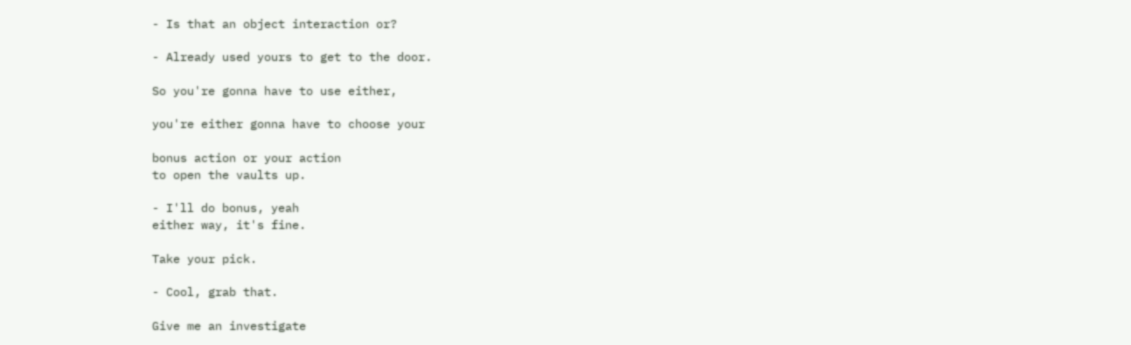- Is that an object interaction or?

- Already used yours to get to the door.

So you're gonna have to use either,

you're either gonna have to choose your

bonus action or your action
to open the vaults up.

- I'll do bonus, yeah
either way, it's fine.

Take your pick.

- Cool, grab that.

Give me an investigate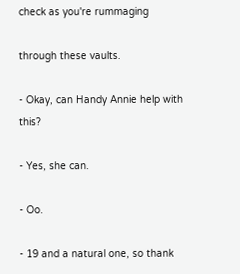check as you're rummaging

through these vaults.

- Okay, can Handy Annie help with this?

- Yes, she can.

- Oo.

- 19 and a natural one, so thank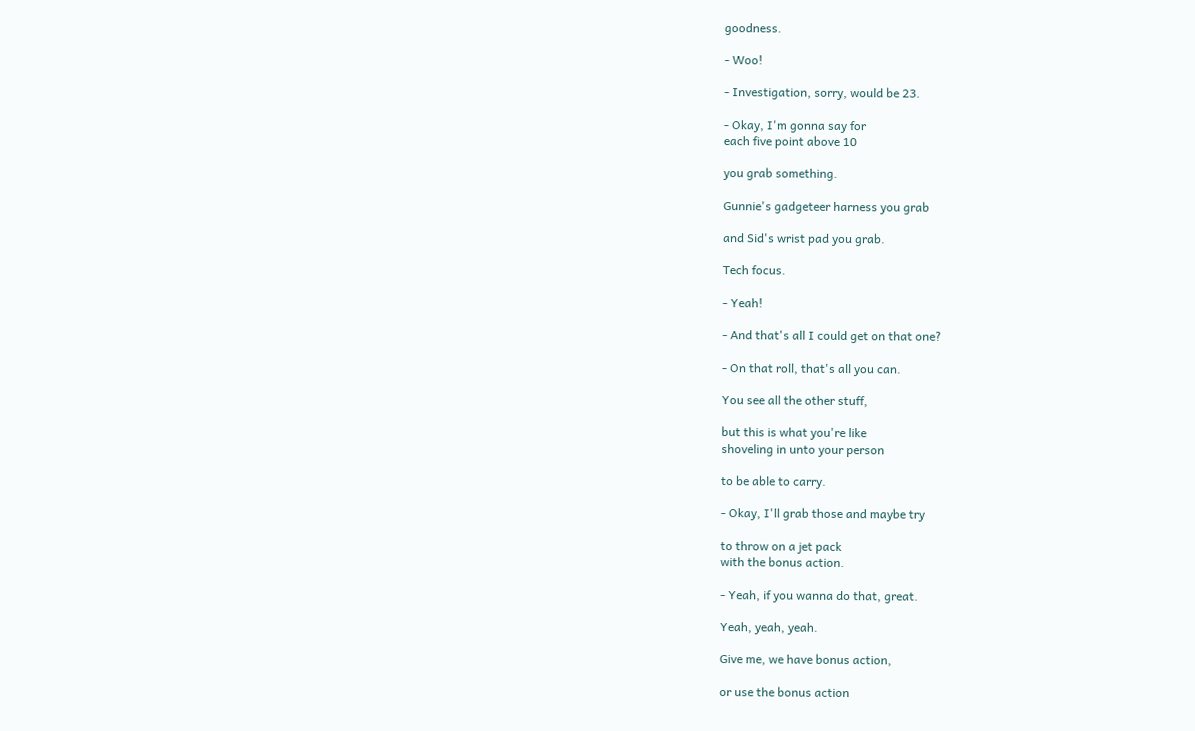goodness.

- Woo!

- Investigation, sorry, would be 23.

- Okay, I'm gonna say for
each five point above 10

you grab something.

Gunnie's gadgeteer harness you grab

and Sid's wrist pad you grab.

Tech focus.

- Yeah!

- And that's all I could get on that one?

- On that roll, that's all you can.

You see all the other stuff,

but this is what you're like
shoveling in unto your person

to be able to carry.

- Okay, I'll grab those and maybe try

to throw on a jet pack
with the bonus action.

- Yeah, if you wanna do that, great.

Yeah, yeah, yeah.

Give me, we have bonus action,

or use the bonus action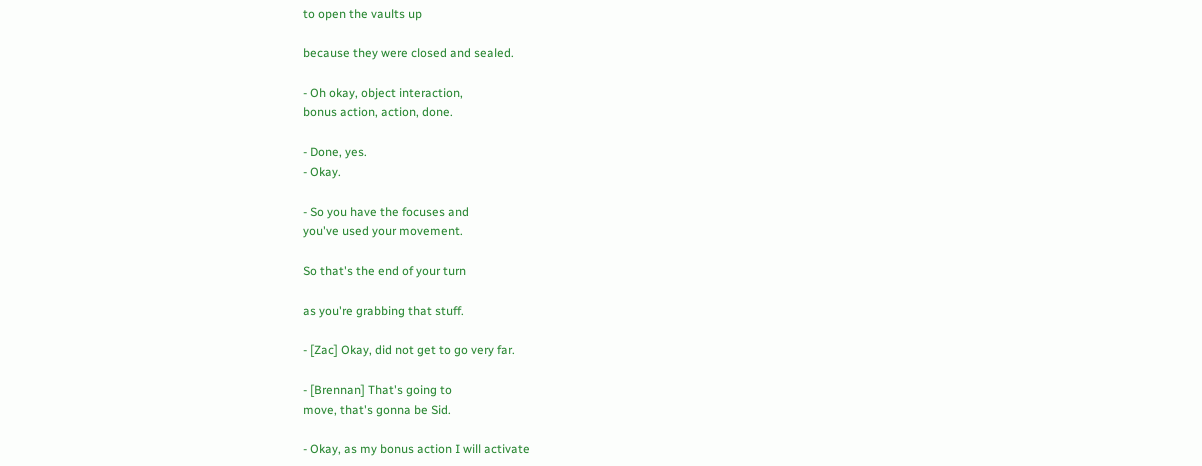to open the vaults up

because they were closed and sealed.

- Oh okay, object interaction,
bonus action, action, done.

- Done, yes.
- Okay.

- So you have the focuses and
you've used your movement.

So that's the end of your turn

as you're grabbing that stuff.

- [Zac] Okay, did not get to go very far.

- [Brennan] That's going to
move, that's gonna be Sid.

- Okay, as my bonus action I will activate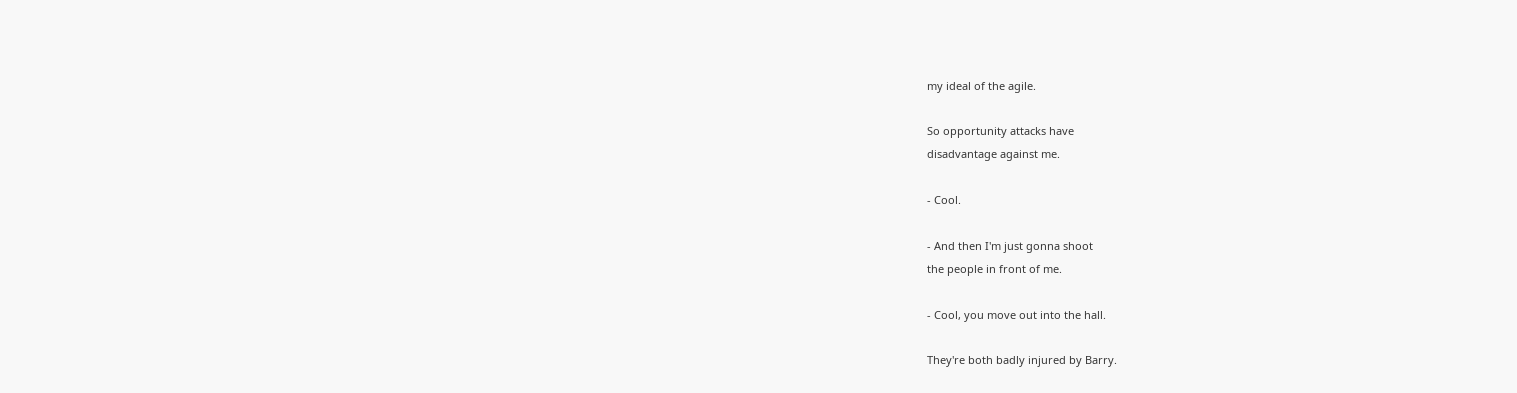my ideal of the agile.

So opportunity attacks have
disadvantage against me.

- Cool.

- And then I'm just gonna shoot
the people in front of me.

- Cool, you move out into the hall.

They're both badly injured by Barry.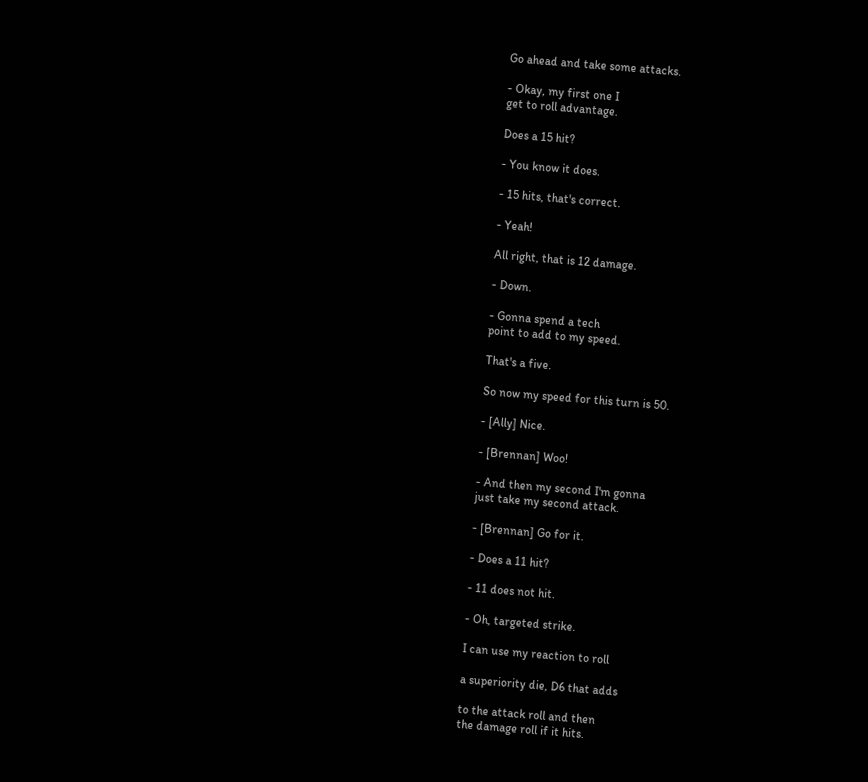Go ahead and take some attacks.

- Okay, my first one I
get to roll advantage.

Does a 15 hit?

- You know it does.

- 15 hits, that's correct.

- Yeah!

All right, that is 12 damage.

- Down.

- Gonna spend a tech
point to add to my speed.

That's a five.

So now my speed for this turn is 50.

- [Ally] Nice.

- [Brennan] Woo!

- And then my second I'm gonna
just take my second attack.

- [Brennan] Go for it.

- Does a 11 hit?

- 11 does not hit.

- Oh, targeted strike.

I can use my reaction to roll

a superiority die, D6 that adds

to the attack roll and then
the damage roll if it hits.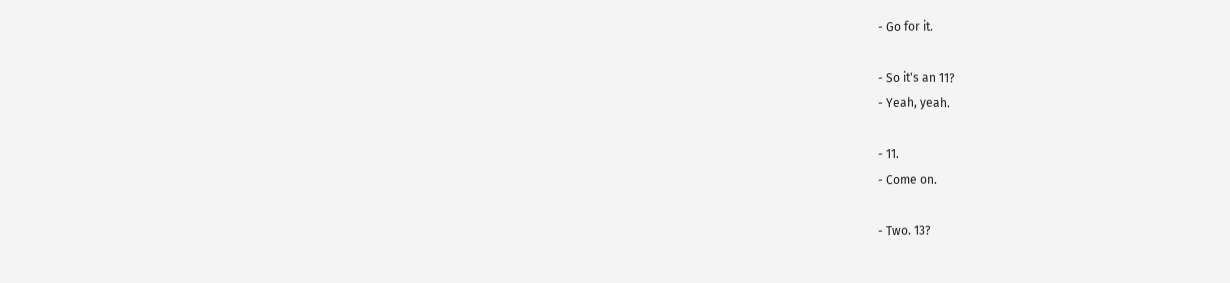- Go for it.

- So it's an 11?
- Yeah, yeah.

- 11.
- Come on.

- Two. 13?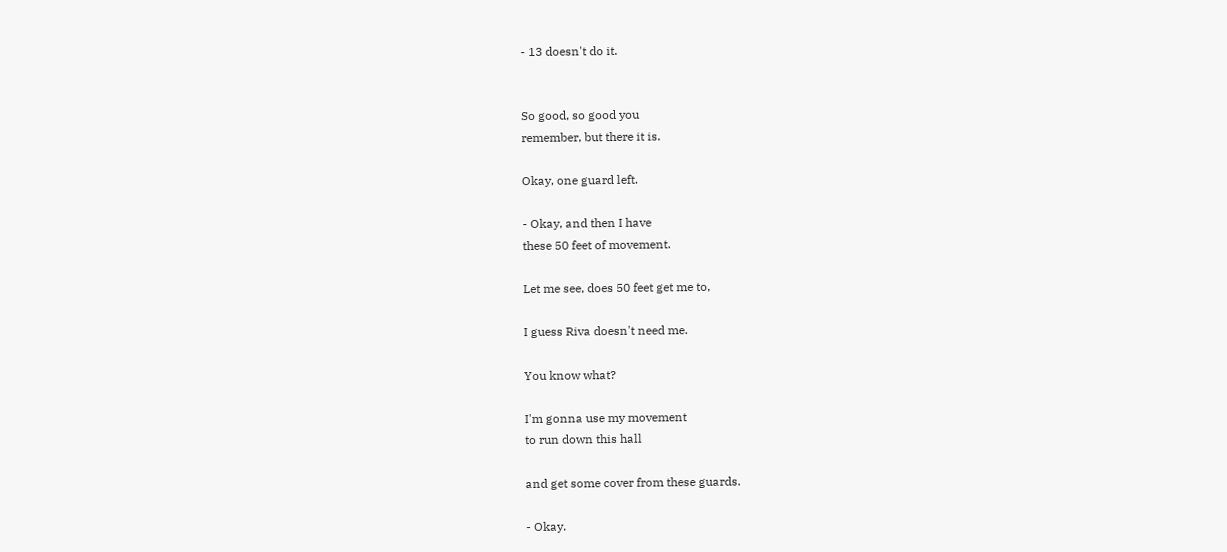- 13 doesn't do it.


So good, so good you
remember, but there it is.

Okay, one guard left.

- Okay, and then I have
these 50 feet of movement.

Let me see, does 50 feet get me to,

I guess Riva doesn't need me.

You know what?

I'm gonna use my movement
to run down this hall

and get some cover from these guards.

- Okay.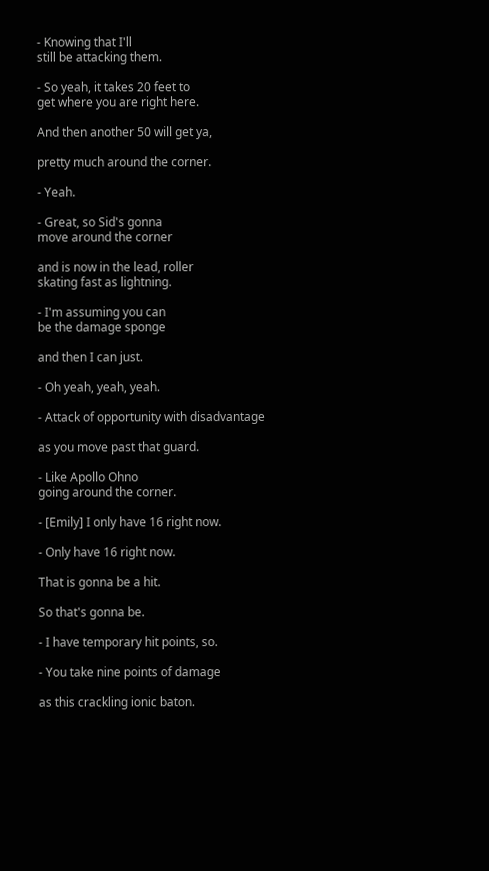- Knowing that I'll
still be attacking them.

- So yeah, it takes 20 feet to
get where you are right here.

And then another 50 will get ya,

pretty much around the corner.

- Yeah.

- Great, so Sid's gonna
move around the corner

and is now in the lead, roller
skating fast as lightning.

- I'm assuming you can
be the damage sponge

and then I can just.

- Oh yeah, yeah, yeah.

- Attack of opportunity with disadvantage

as you move past that guard.

- Like Apollo Ohno
going around the corner.

- [Emily] I only have 16 right now.

- Only have 16 right now.

That is gonna be a hit.

So that's gonna be.

- I have temporary hit points, so.

- You take nine points of damage

as this crackling ionic baton.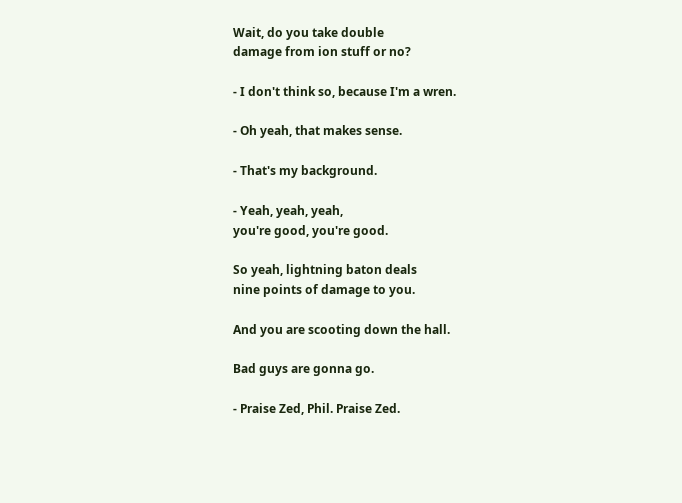Wait, do you take double
damage from ion stuff or no?

- I don't think so, because I'm a wren.

- Oh yeah, that makes sense.

- That's my background.

- Yeah, yeah, yeah,
you're good, you're good.

So yeah, lightning baton deals
nine points of damage to you.

And you are scooting down the hall.

Bad guys are gonna go.

- Praise Zed, Phil. Praise Zed.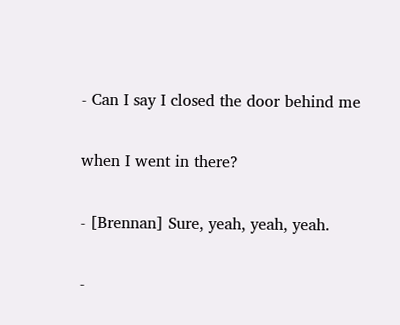- Can I say I closed the door behind me

when I went in there?

- [Brennan] Sure, yeah, yeah, yeah.

-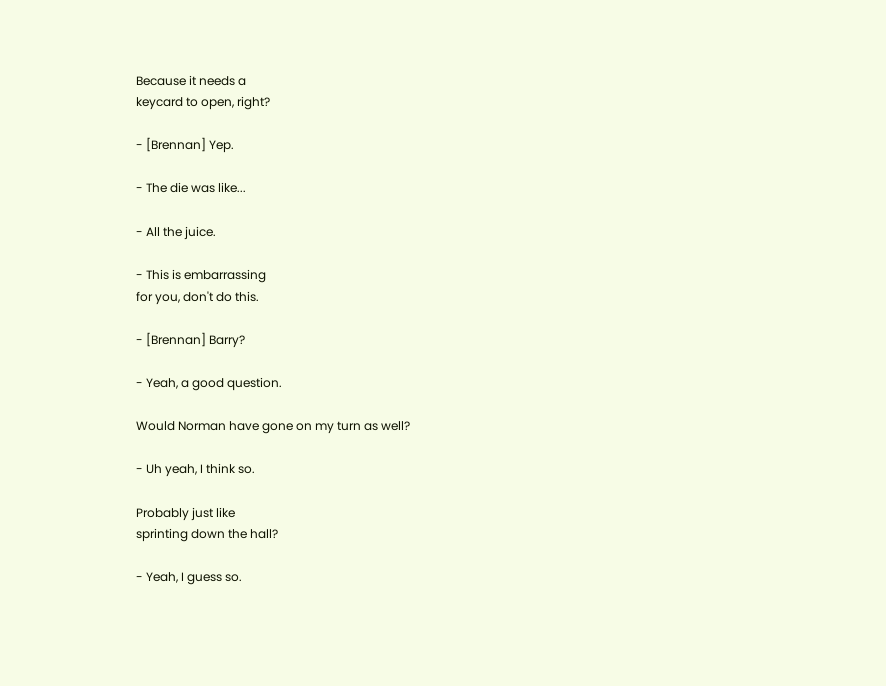Because it needs a
keycard to open, right?

- [Brennan] Yep.

- The die was like...

- All the juice.

- This is embarrassing
for you, don't do this.

- [Brennan] Barry?

- Yeah, a good question.

Would Norman have gone on my turn as well?

- Uh yeah, I think so.

Probably just like
sprinting down the hall?

- Yeah, I guess so.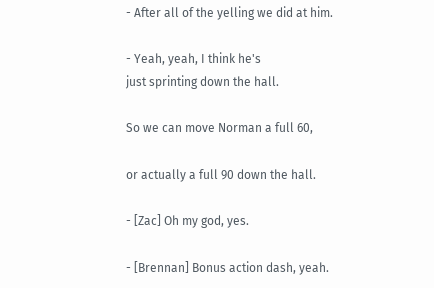- After all of the yelling we did at him.

- Yeah, yeah, I think he's
just sprinting down the hall.

So we can move Norman a full 60,

or actually a full 90 down the hall.

- [Zac] Oh my god, yes.

- [Brennan] Bonus action dash, yeah.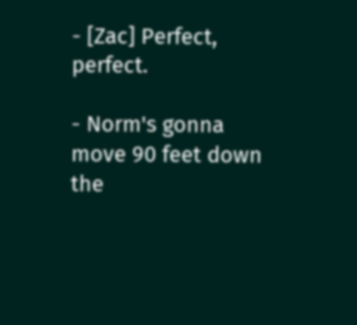- [Zac] Perfect, perfect.

- Norm's gonna move 90 feet down the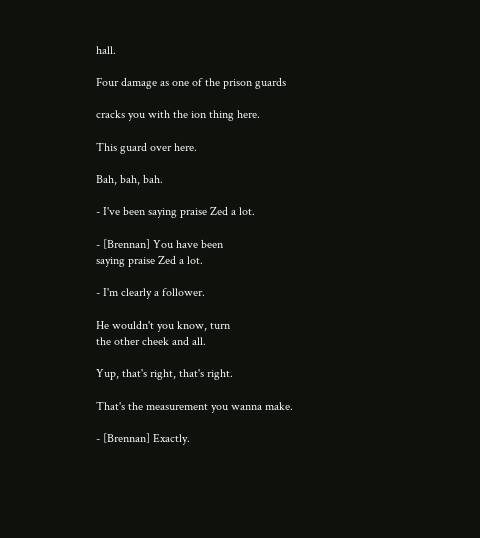hall.

Four damage as one of the prison guards

cracks you with the ion thing here.

This guard over here.

Bah, bah, bah.

- I've been saying praise Zed a lot.

- [Brennan] You have been
saying praise Zed a lot.

- I'm clearly a follower.

He wouldn't you know, turn
the other cheek and all.

Yup, that's right, that's right.

That's the measurement you wanna make.

- [Brennan] Exactly.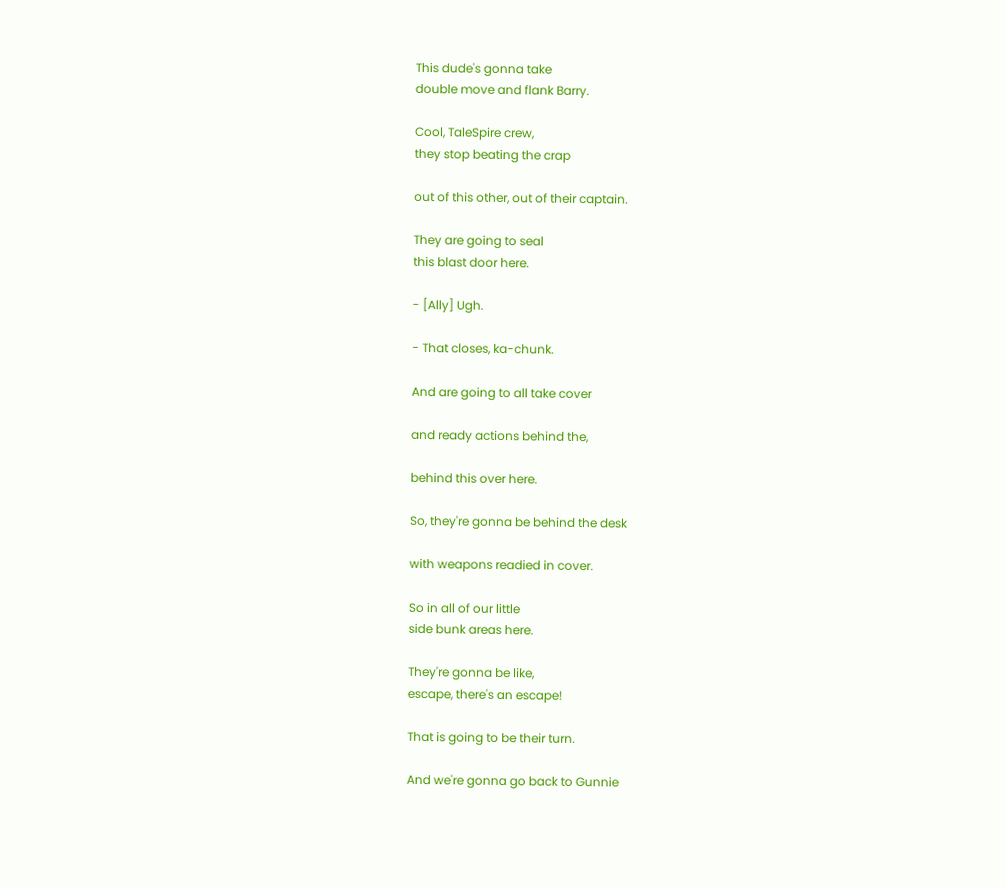This dude's gonna take
double move and flank Barry.

Cool, TaleSpire crew,
they stop beating the crap

out of this other, out of their captain.

They are going to seal
this blast door here.

- [Ally] Ugh.

- That closes, ka-chunk.

And are going to all take cover

and ready actions behind the,

behind this over here.

So, they're gonna be behind the desk

with weapons readied in cover.

So in all of our little
side bunk areas here.

They're gonna be like,
escape, there's an escape!

That is going to be their turn.

And we're gonna go back to Gunnie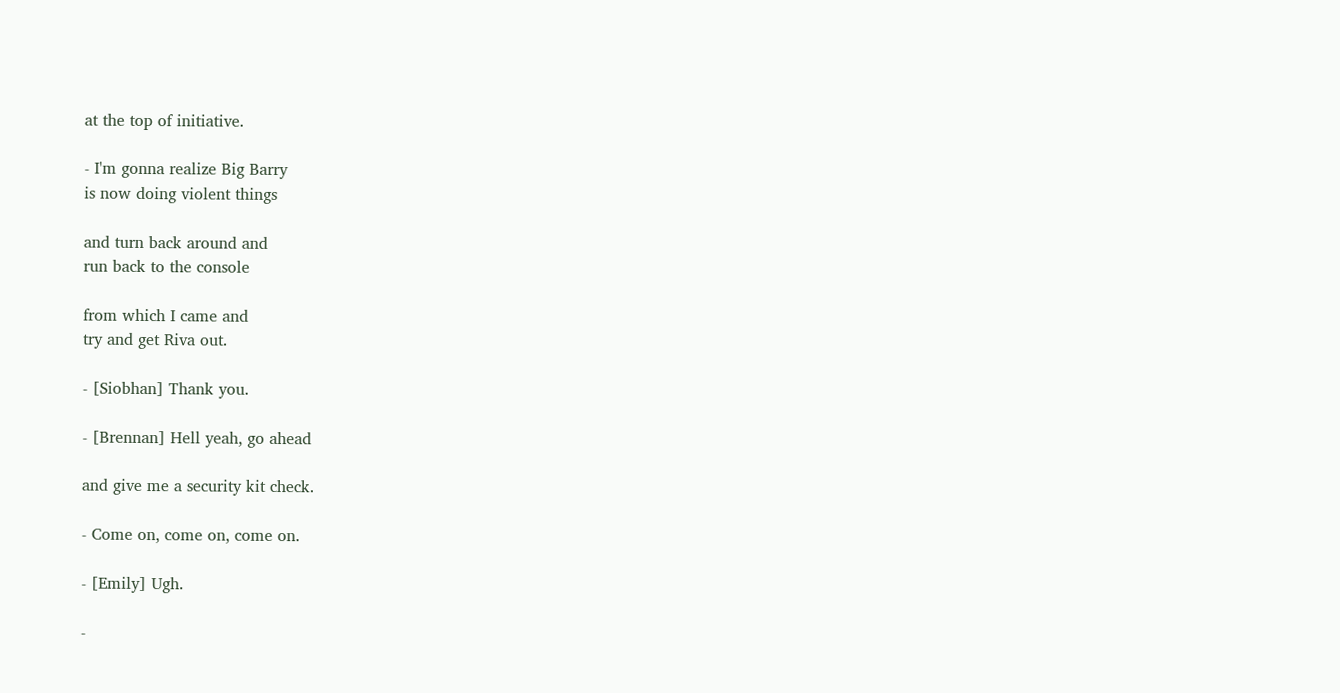at the top of initiative.

- I'm gonna realize Big Barry
is now doing violent things

and turn back around and
run back to the console

from which I came and
try and get Riva out.

- [Siobhan] Thank you.

- [Brennan] Hell yeah, go ahead

and give me a security kit check.

- Come on, come on, come on.

- [Emily] Ugh.

-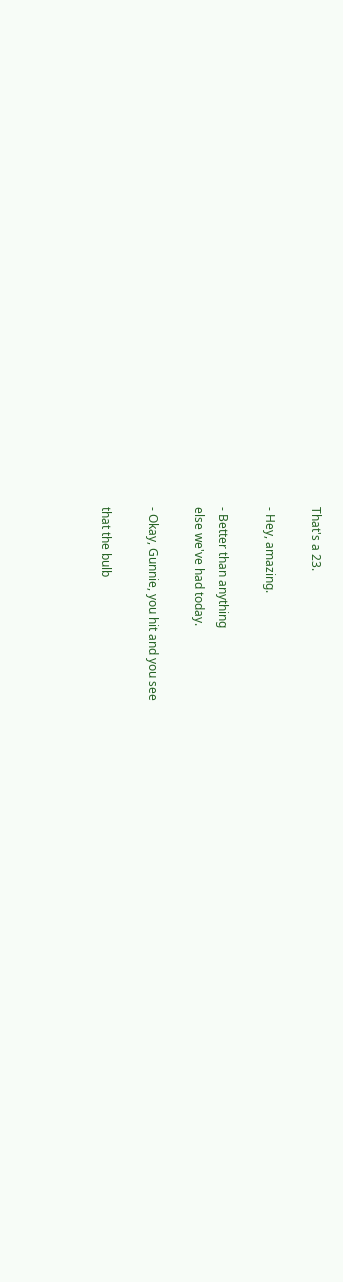That's a 23.

- Hey, amazing.

- Better than anything
else we've had today.

- Okay, Gunnie, you hit and you see

that the bulb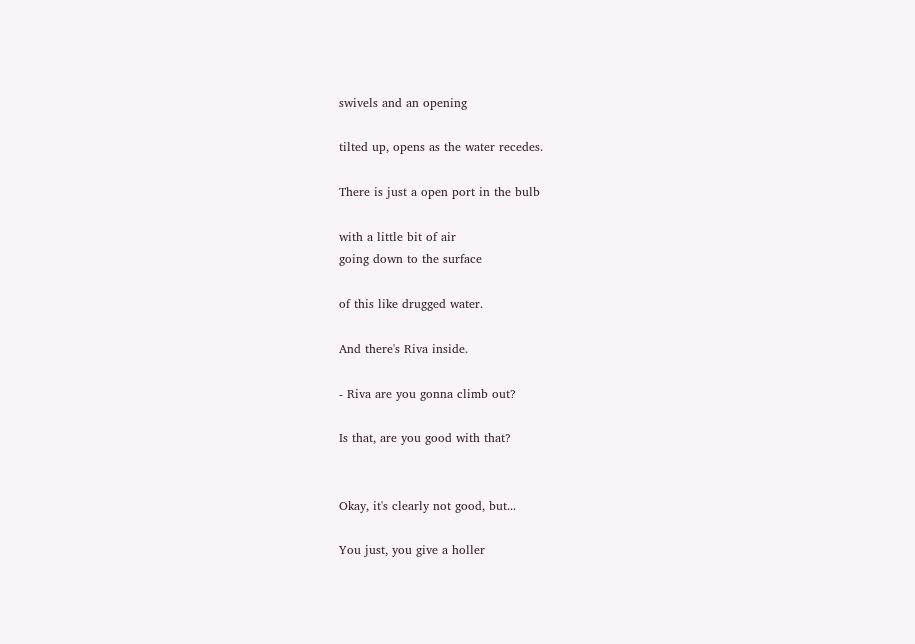swivels and an opening

tilted up, opens as the water recedes.

There is just a open port in the bulb

with a little bit of air
going down to the surface

of this like drugged water.

And there's Riva inside.

- Riva are you gonna climb out?

Is that, are you good with that?


Okay, it's clearly not good, but...

You just, you give a holler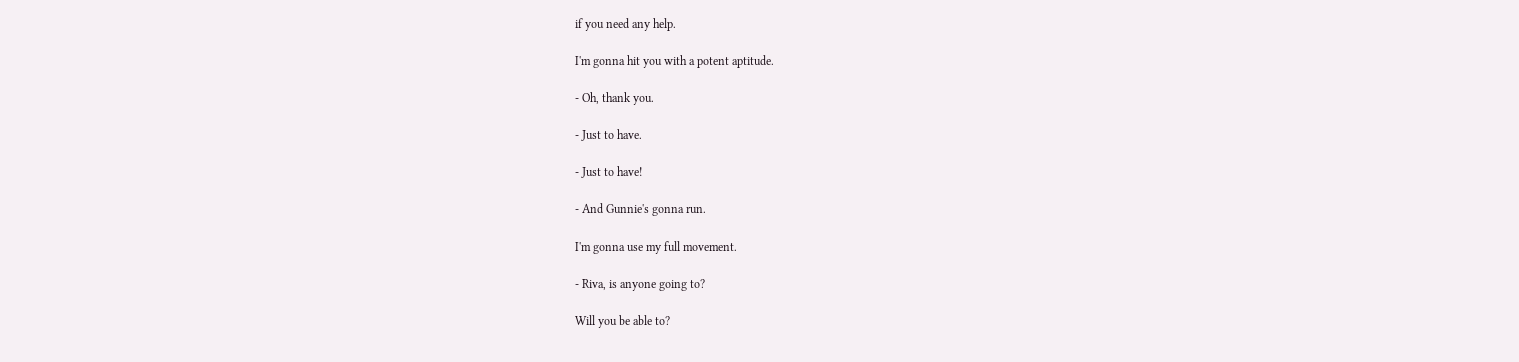if you need any help.

I'm gonna hit you with a potent aptitude.

- Oh, thank you.

- Just to have.

- Just to have!

- And Gunnie's gonna run.

I'm gonna use my full movement.

- Riva, is anyone going to?

Will you be able to?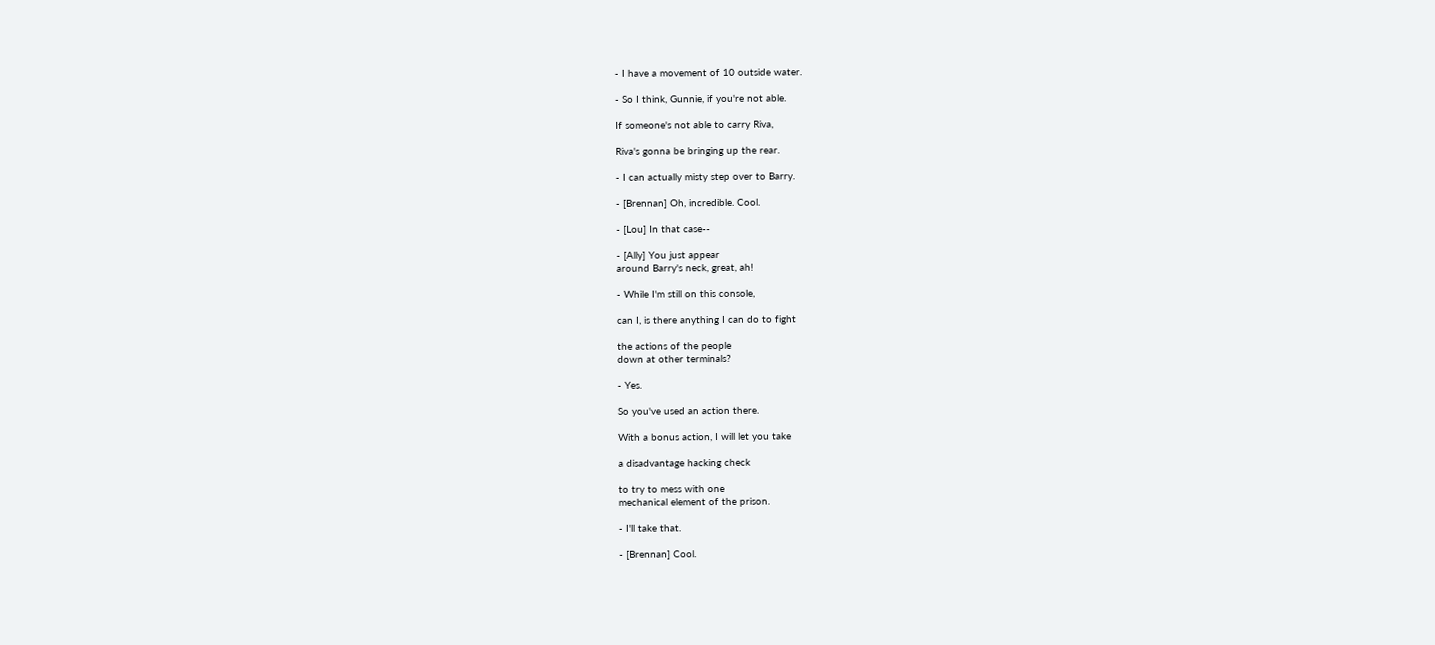- I have a movement of 10 outside water.

- So I think, Gunnie, if you're not able.

If someone's not able to carry Riva,

Riva's gonna be bringing up the rear.

- I can actually misty step over to Barry.

- [Brennan] Oh, incredible. Cool.

- [Lou] In that case--

- [Ally] You just appear
around Barry's neck, great, ah!

- While I'm still on this console,

can I, is there anything I can do to fight

the actions of the people
down at other terminals?

- Yes.

So you've used an action there.

With a bonus action, I will let you take

a disadvantage hacking check

to try to mess with one
mechanical element of the prison.

- I'll take that.

- [Brennan] Cool.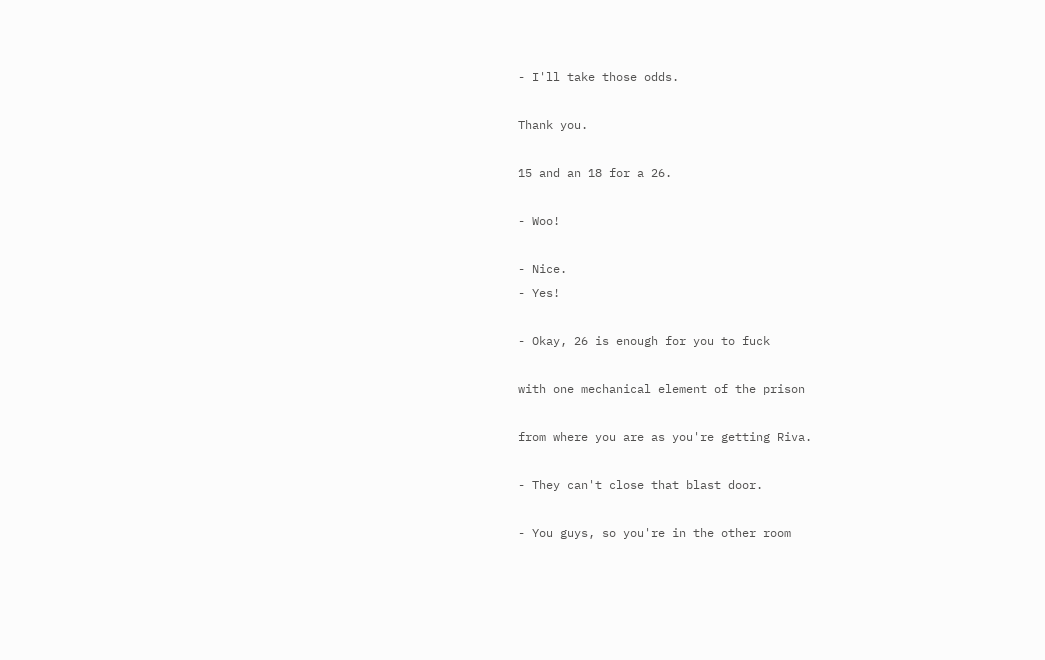- I'll take those odds.

Thank you.

15 and an 18 for a 26.

- Woo!

- Nice.
- Yes!

- Okay, 26 is enough for you to fuck

with one mechanical element of the prison

from where you are as you're getting Riva.

- They can't close that blast door.

- You guys, so you're in the other room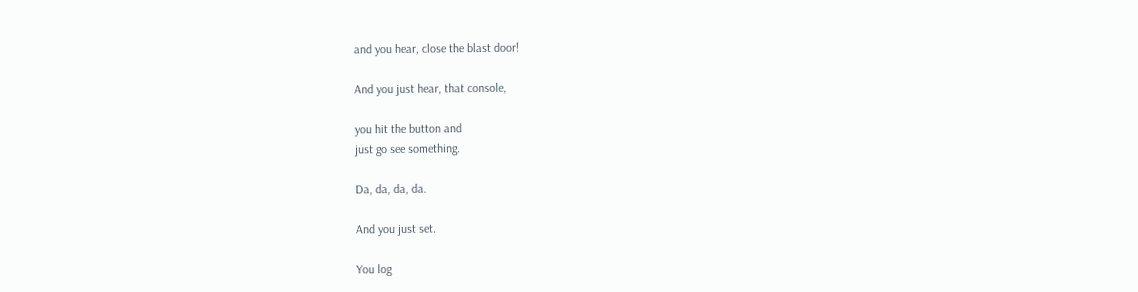and you hear, close the blast door!

And you just hear, that console,

you hit the button and
just go see something.

Da, da, da, da.

And you just set.

You log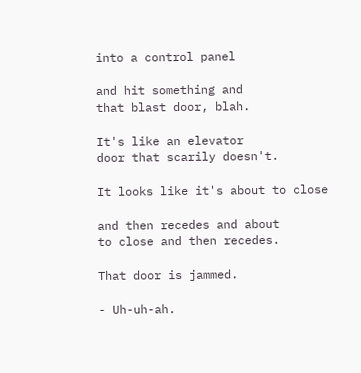into a control panel

and hit something and
that blast door, blah.

It's like an elevator
door that scarily doesn't.

It looks like it's about to close

and then recedes and about
to close and then recedes.

That door is jammed.

- Uh-uh-ah.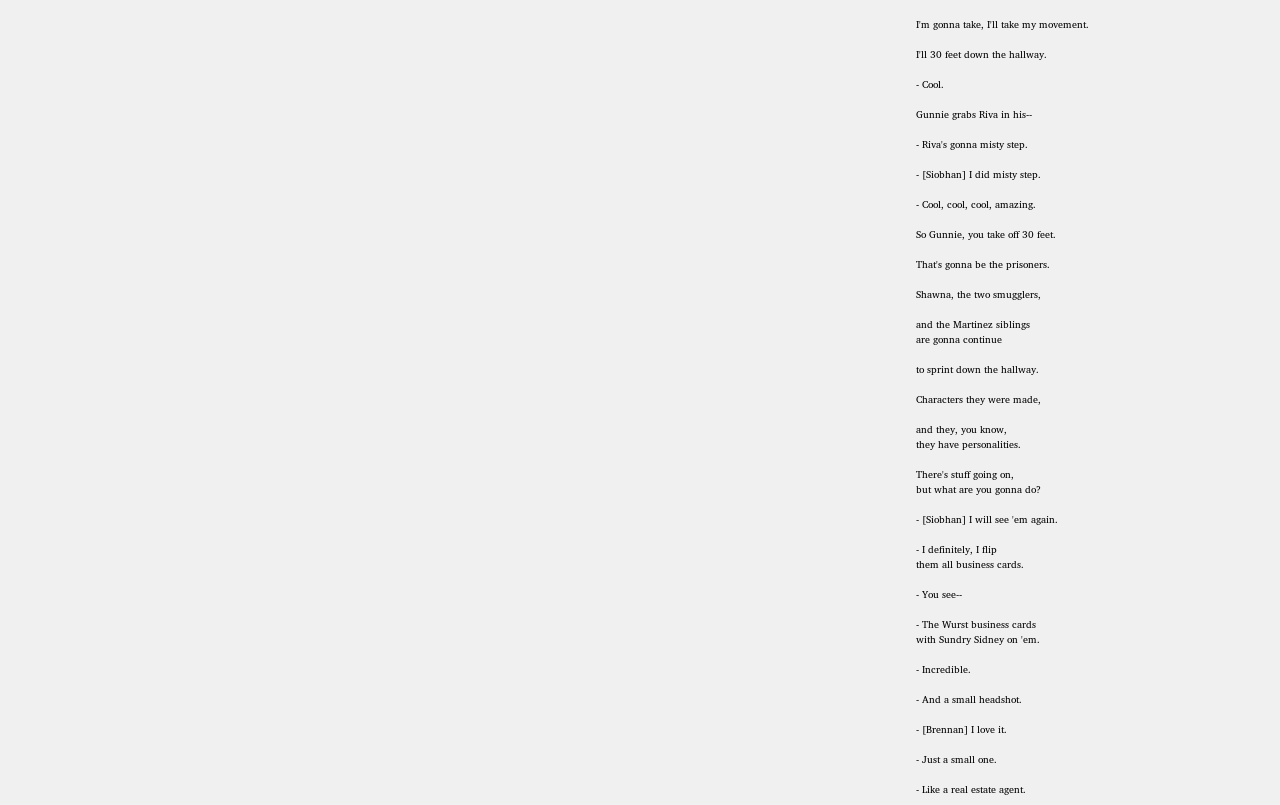I'm gonna take, I'll take my movement.

I'll 30 feet down the hallway.

- Cool.

Gunnie grabs Riva in his--

- Riva's gonna misty step.

- [Siobhan] I did misty step.

- Cool, cool, cool, amazing.

So Gunnie, you take off 30 feet.

That's gonna be the prisoners.

Shawna, the two smugglers,

and the Martinez siblings
are gonna continue

to sprint down the hallway.

Characters they were made,

and they, you know,
they have personalities.

There's stuff going on,
but what are you gonna do?

- [Siobhan] I will see 'em again.

- I definitely, I flip
them all business cards.

- You see--

- The Wurst business cards
with Sundry Sidney on 'em.

- Incredible.

- And a small headshot.

- [Brennan] I love it.

- Just a small one.

- Like a real estate agent.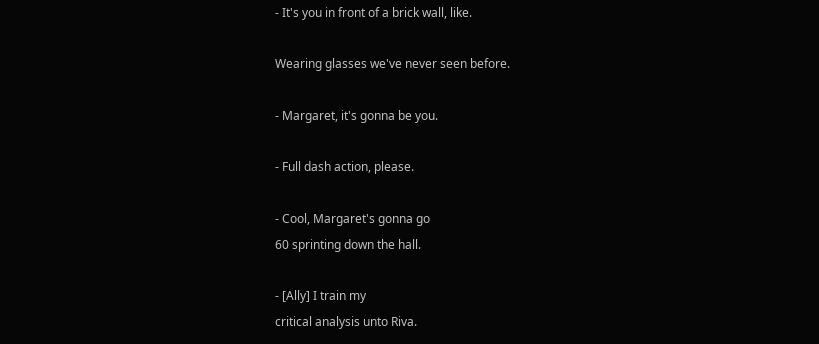- It's you in front of a brick wall, like.

Wearing glasses we've never seen before.

- Margaret, it's gonna be you.

- Full dash action, please.

- Cool, Margaret's gonna go
60 sprinting down the hall.

- [Ally] I train my
critical analysis unto Riva.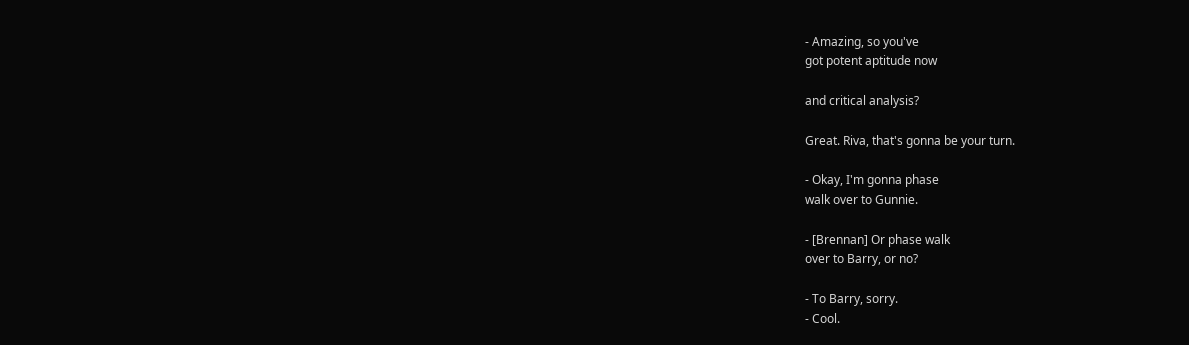- Amazing, so you've
got potent aptitude now

and critical analysis?

Great. Riva, that's gonna be your turn.

- Okay, I'm gonna phase
walk over to Gunnie.

- [Brennan] Or phase walk
over to Barry, or no?

- To Barry, sorry.
- Cool.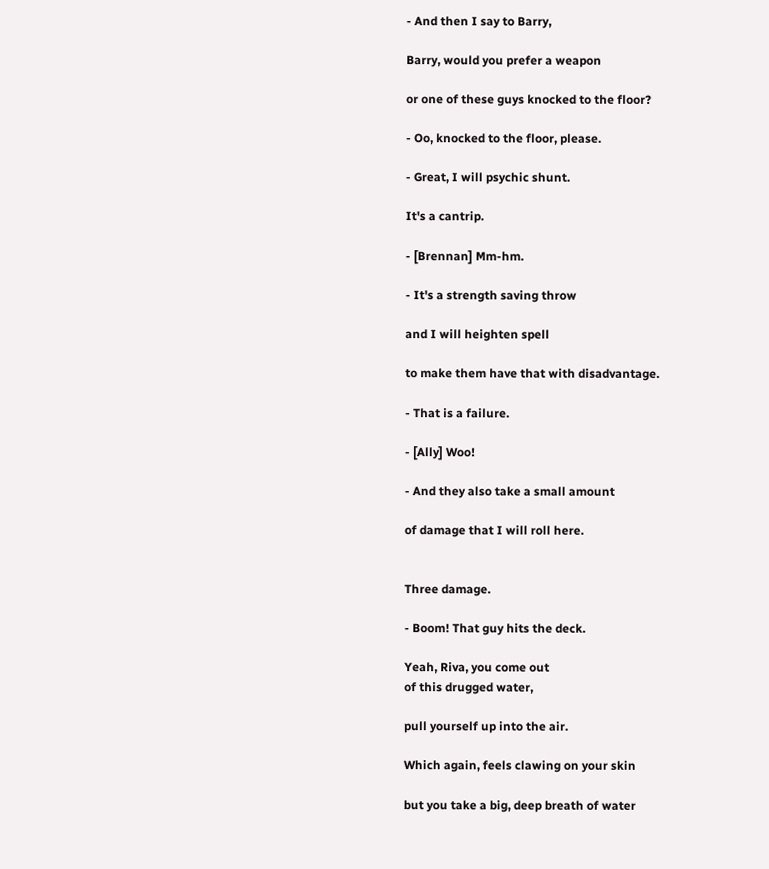- And then I say to Barry,

Barry, would you prefer a weapon

or one of these guys knocked to the floor?

- Oo, knocked to the floor, please.

- Great, I will psychic shunt.

It's a cantrip.

- [Brennan] Mm-hm.

- It's a strength saving throw

and I will heighten spell

to make them have that with disadvantage.

- That is a failure.

- [Ally] Woo!

- And they also take a small amount

of damage that I will roll here.


Three damage.

- Boom! That guy hits the deck.

Yeah, Riva, you come out
of this drugged water,

pull yourself up into the air.

Which again, feels clawing on your skin

but you take a big, deep breath of water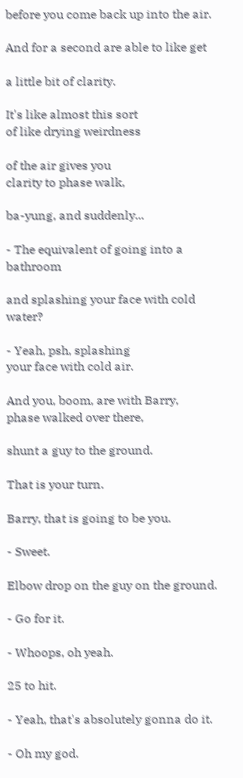before you come back up into the air.

And for a second are able to like get

a little bit of clarity.

It's like almost this sort
of like drying weirdness

of the air gives you
clarity to phase walk,

ba-yung, and suddenly...

- The equivalent of going into a bathroom

and splashing your face with cold water?

- Yeah, psh, splashing
your face with cold air.

And you, boom, are with Barry,
phase walked over there,

shunt a guy to the ground.

That is your turn.

Barry, that is going to be you.

- Sweet.

Elbow drop on the guy on the ground.

- Go for it.

- Whoops, oh yeah.

25 to hit.

- Yeah, that's absolutely gonna do it.

- Oh my god.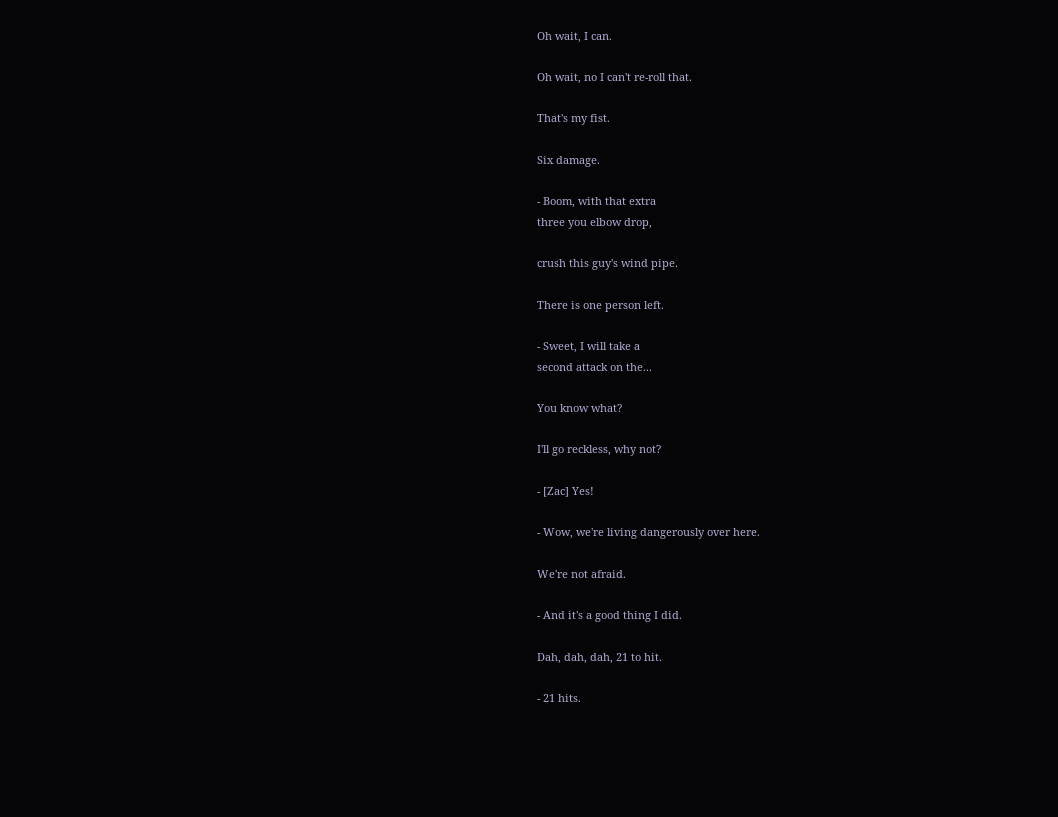Oh wait, I can.

Oh wait, no I can't re-roll that.

That's my fist.

Six damage.

- Boom, with that extra
three you elbow drop,

crush this guy's wind pipe.

There is one person left.

- Sweet, I will take a
second attack on the...

You know what?

I'll go reckless, why not?

- [Zac] Yes!

- Wow, we're living dangerously over here.

We're not afraid.

- And it's a good thing I did.

Dah, dah, dah, 21 to hit.

- 21 hits.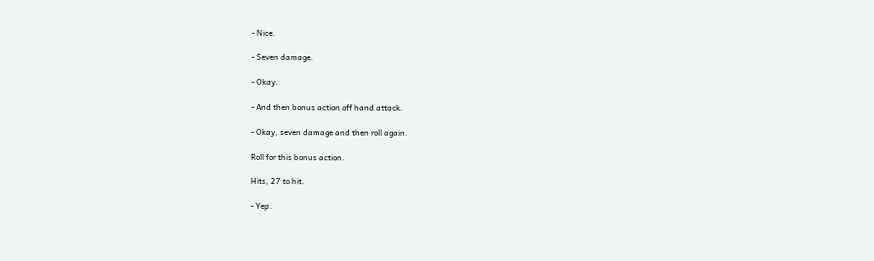- Nice.

- Seven damage.

- Okay.

- And then bonus action off hand attack.

- Okay, seven damage and then roll again.

Roll for this bonus action.

Hits, 27 to hit.

- Yep.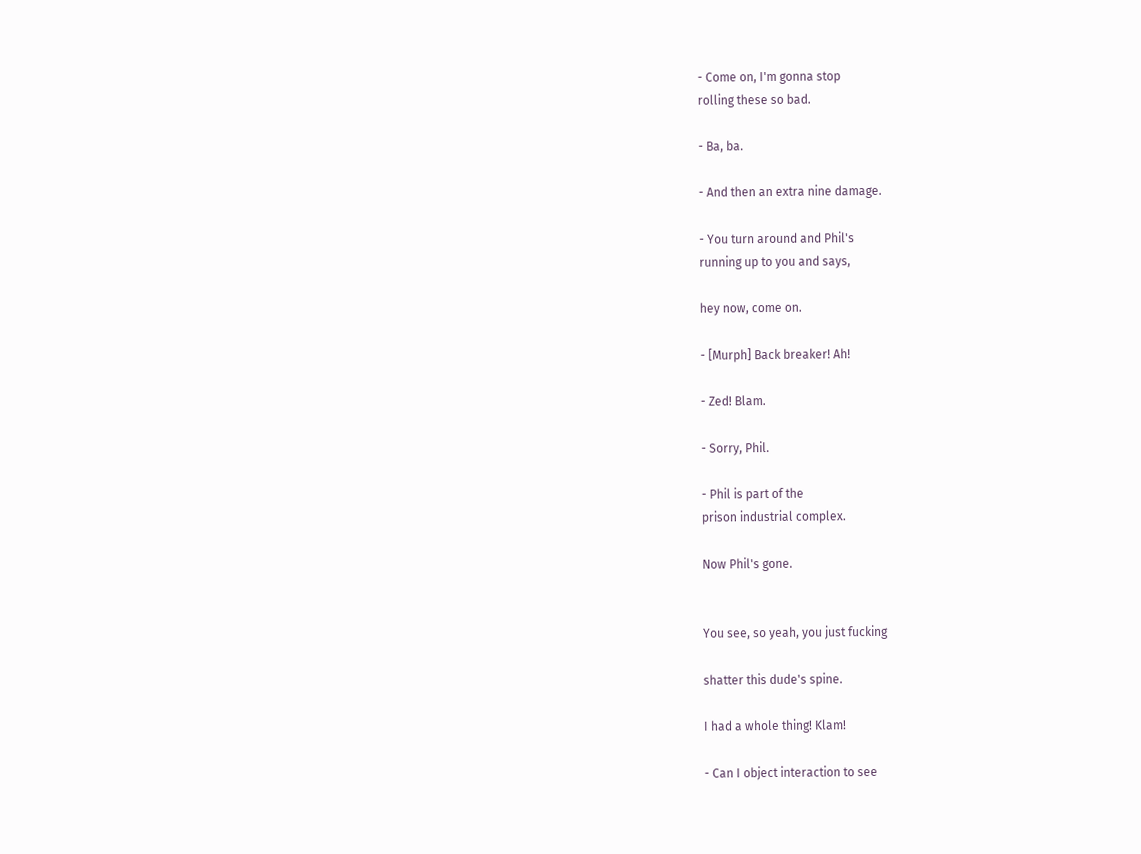- Come on, I'm gonna stop
rolling these so bad.

- Ba, ba.

- And then an extra nine damage.

- You turn around and Phil's
running up to you and says,

hey now, come on.

- [Murph] Back breaker! Ah!

- Zed! Blam.

- Sorry, Phil.

- Phil is part of the
prison industrial complex.

Now Phil's gone.


You see, so yeah, you just fucking

shatter this dude's spine.

I had a whole thing! Klam!

- Can I object interaction to see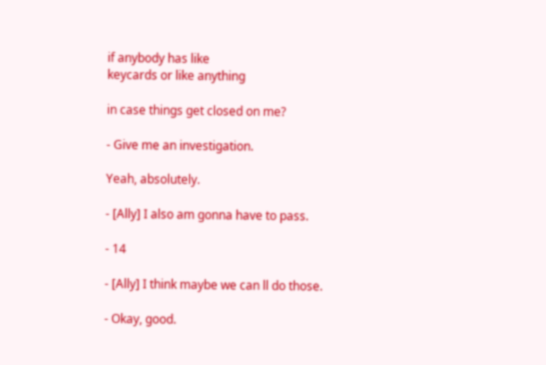if anybody has like
keycards or like anything

in case things get closed on me?

- Give me an investigation.

Yeah, absolutely.

- [Ally] I also am gonna have to pass.

- 14

- [Ally] I think maybe we can ll do those.

- Okay, good.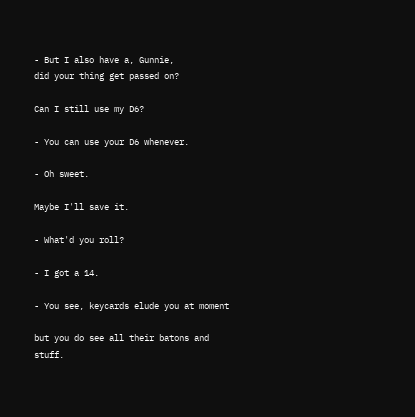- But I also have a, Gunnie,
did your thing get passed on?

Can I still use my D6?

- You can use your D6 whenever.

- Oh sweet.

Maybe I'll save it.

- What'd you roll?

- I got a 14.

- You see, keycards elude you at moment

but you do see all their batons and stuff.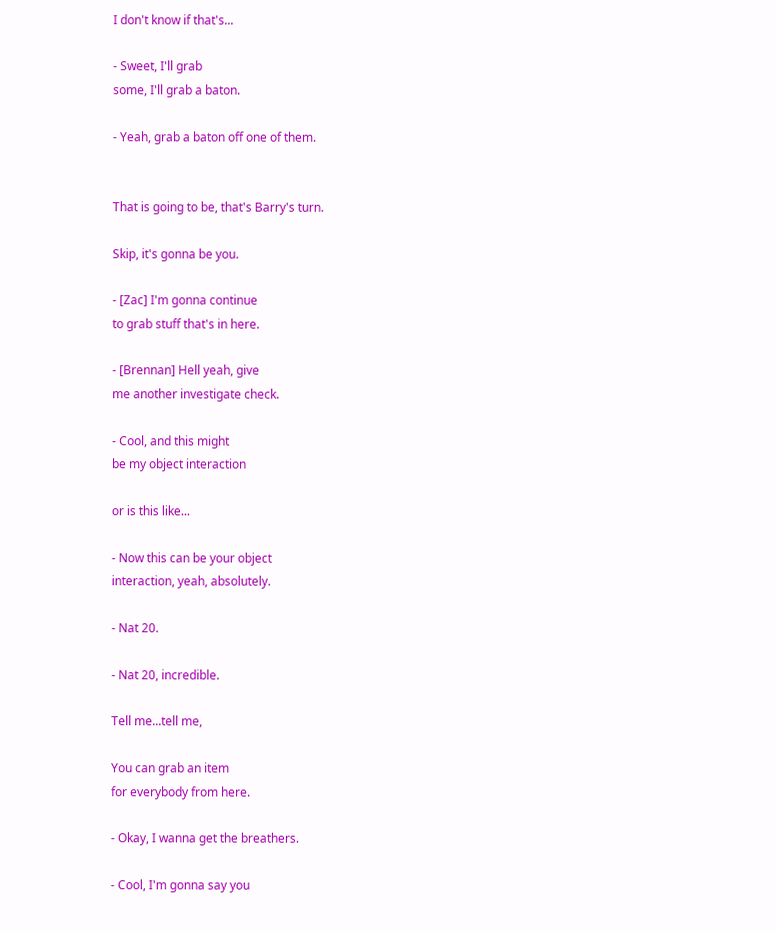I don't know if that's...

- Sweet, I'll grab
some, I'll grab a baton.

- Yeah, grab a baton off one of them.


That is going to be, that's Barry's turn.

Skip, it's gonna be you.

- [Zac] I'm gonna continue
to grab stuff that's in here.

- [Brennan] Hell yeah, give
me another investigate check.

- Cool, and this might
be my object interaction

or is this like...

- Now this can be your object
interaction, yeah, absolutely.

- Nat 20.

- Nat 20, incredible.

Tell me...tell me,

You can grab an item
for everybody from here.

- Okay, I wanna get the breathers.

- Cool, I'm gonna say you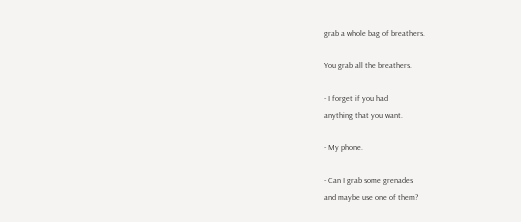grab a whole bag of breathers.

You grab all the breathers.

- I forget if you had
anything that you want.

- My phone.

- Can I grab some grenades
and maybe use one of them?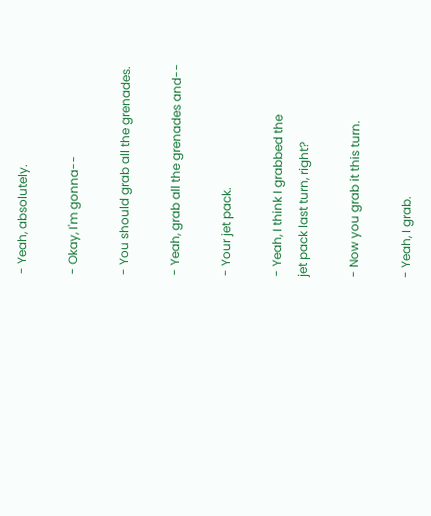- Yeah, absolutely.

- Okay, I'm gonna--

- You should grab all the grenades.

- Yeah, grab all the grenades and--

- Your jet pack.

- Yeah, I think I grabbed the
jet pack last turn, right?

- Now you grab it this turn.

- Yeah, I grab.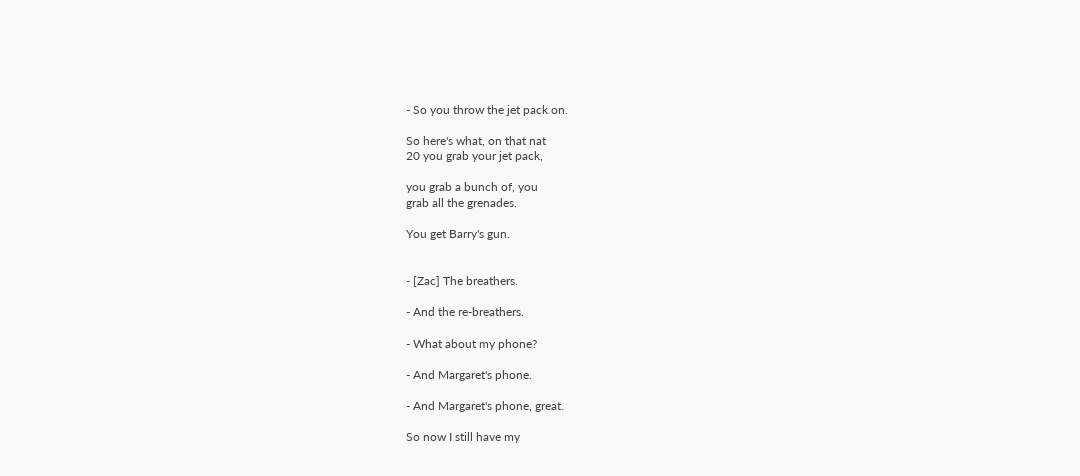- So you throw the jet pack on.

So here's what, on that nat
20 you grab your jet pack,

you grab a bunch of, you
grab all the grenades.

You get Barry's gun.


- [Zac] The breathers.

- And the re-breathers.

- What about my phone?

- And Margaret's phone.

- And Margaret's phone, great.

So now I still have my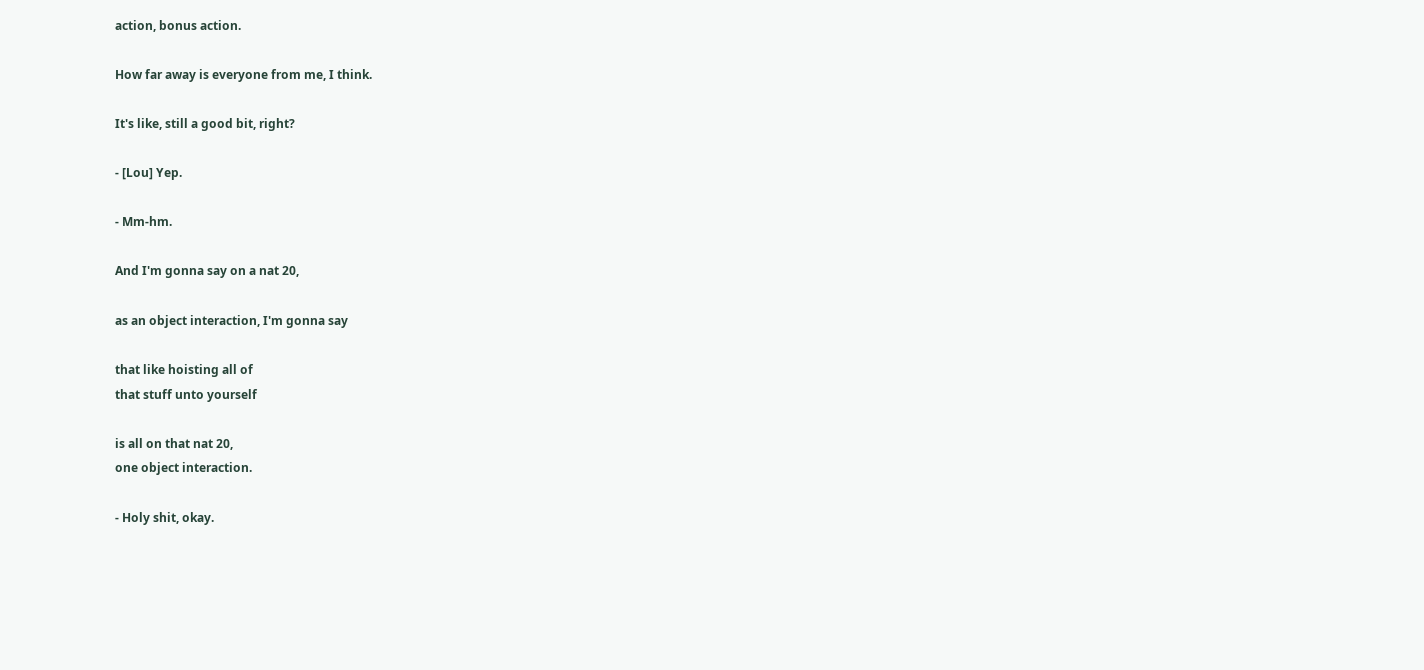action, bonus action.

How far away is everyone from me, I think.

It's like, still a good bit, right?

- [Lou] Yep.

- Mm-hm.

And I'm gonna say on a nat 20,

as an object interaction, I'm gonna say

that like hoisting all of
that stuff unto yourself

is all on that nat 20,
one object interaction.

- Holy shit, okay.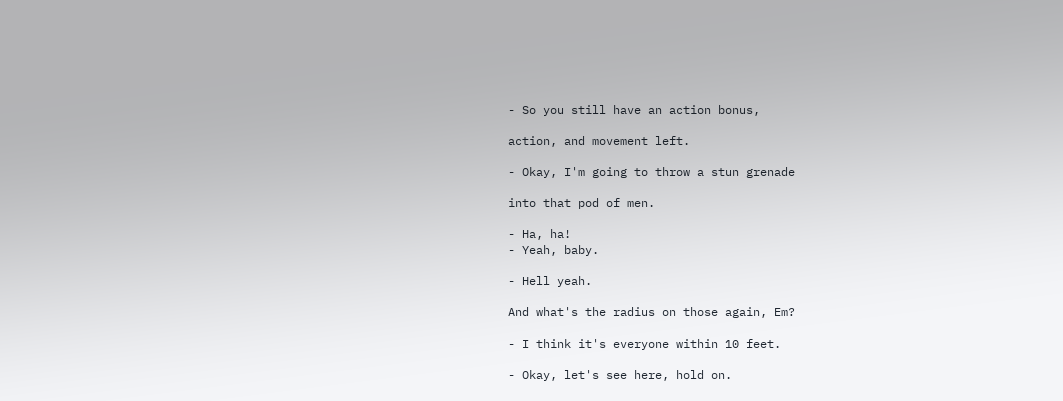- So you still have an action bonus,

action, and movement left.

- Okay, I'm going to throw a stun grenade

into that pod of men.

- Ha, ha!
- Yeah, baby.

- Hell yeah.

And what's the radius on those again, Em?

- I think it's everyone within 10 feet.

- Okay, let's see here, hold on.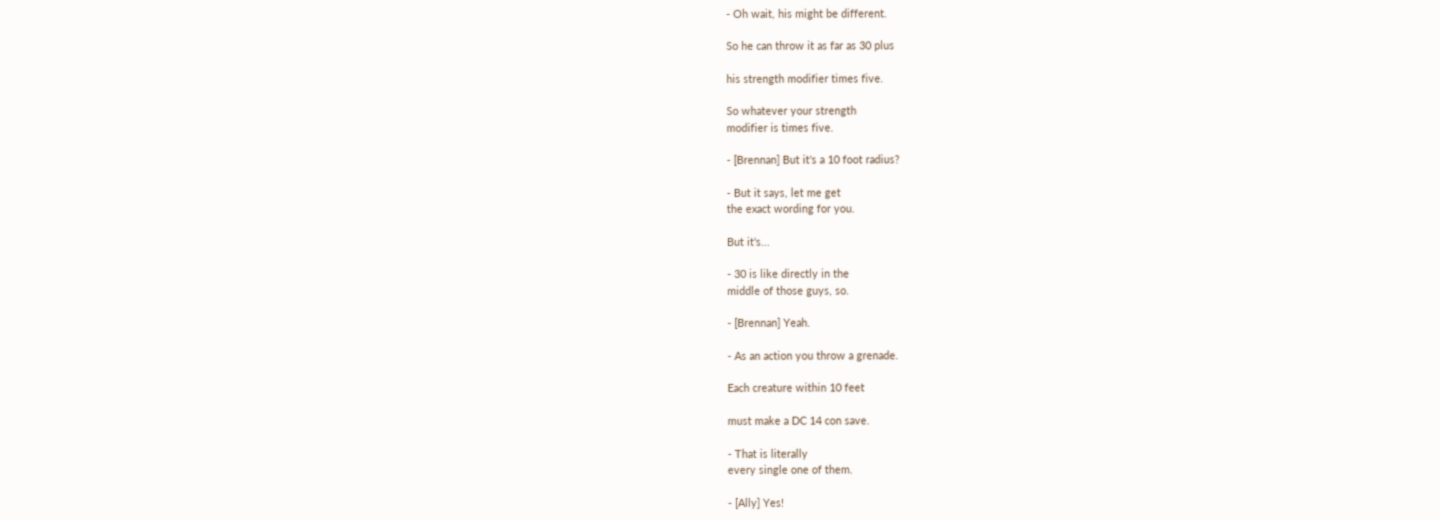- Oh wait, his might be different.

So he can throw it as far as 30 plus

his strength modifier times five.

So whatever your strength
modifier is times five.

- [Brennan] But it's a 10 foot radius?

- But it says, let me get
the exact wording for you.

But it's...

- 30 is like directly in the
middle of those guys, so.

- [Brennan] Yeah.

- As an action you throw a grenade.

Each creature within 10 feet

must make a DC 14 con save.

- That is literally
every single one of them.

- [Ally] Yes!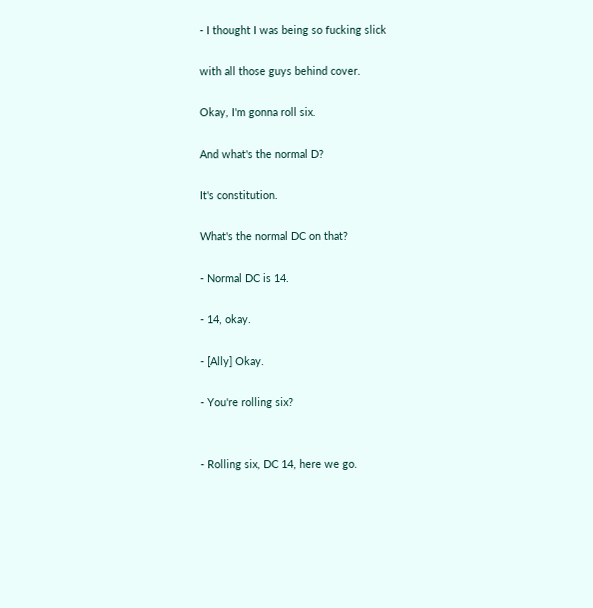- I thought I was being so fucking slick

with all those guys behind cover.

Okay, I'm gonna roll six.

And what's the normal D?

It's constitution.

What's the normal DC on that?

- Normal DC is 14.

- 14, okay.

- [Ally] Okay.

- You're rolling six?


- Rolling six, DC 14, here we go.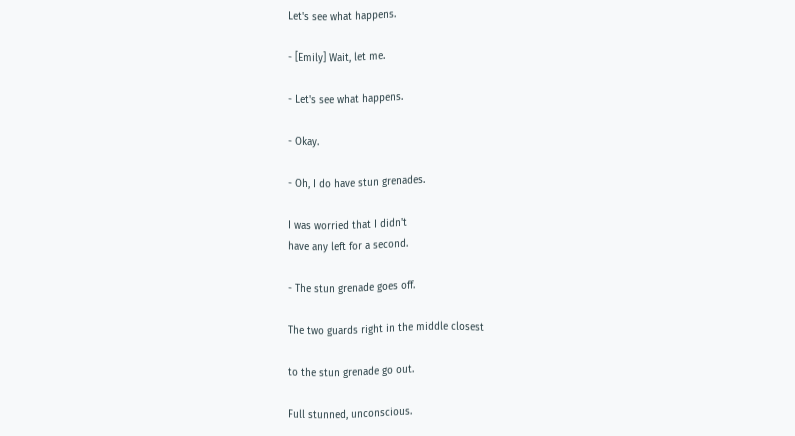Let's see what happens.

- [Emily] Wait, let me.

- Let's see what happens.

- Okay.

- Oh, I do have stun grenades.

I was worried that I didn't
have any left for a second.

- The stun grenade goes off.

The two guards right in the middle closest

to the stun grenade go out.

Full stunned, unconscious.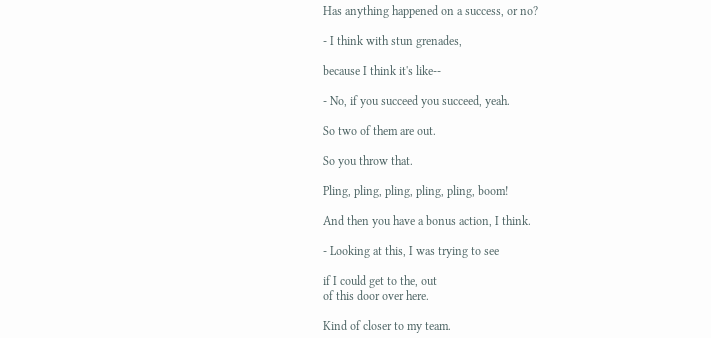Has anything happened on a success, or no?

- I think with stun grenades,

because I think it's like--

- No, if you succeed you succeed, yeah.

So two of them are out.

So you throw that.

Pling, pling, pling, pling, pling, boom!

And then you have a bonus action, I think.

- Looking at this, I was trying to see

if I could get to the, out
of this door over here.

Kind of closer to my team.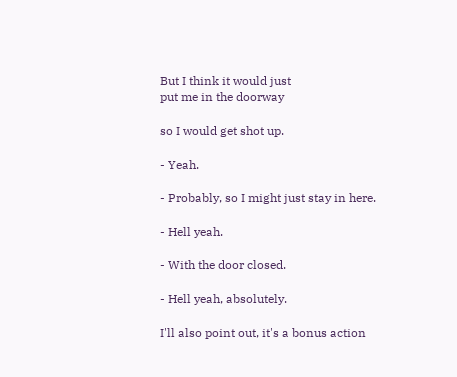But I think it would just
put me in the doorway

so I would get shot up.

- Yeah.

- Probably, so I might just stay in here.

- Hell yeah.

- With the door closed.

- Hell yeah, absolutely.

I'll also point out, it's a bonus action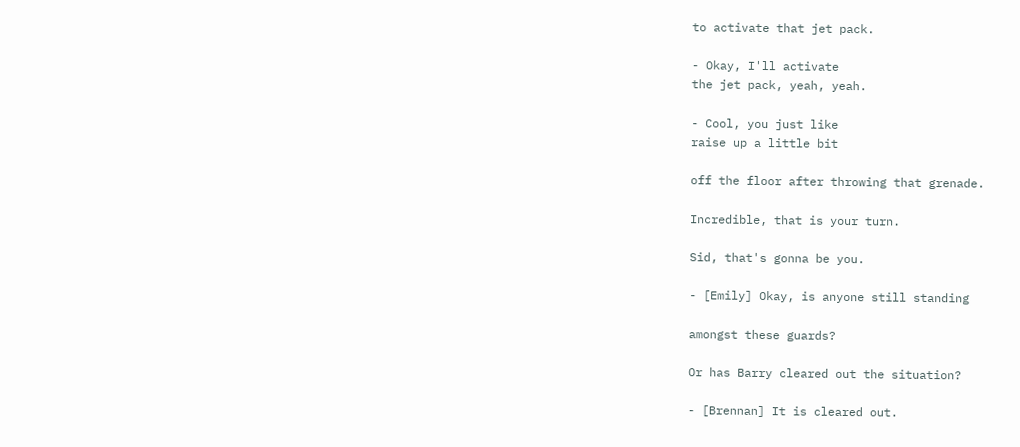to activate that jet pack.

- Okay, I'll activate
the jet pack, yeah, yeah.

- Cool, you just like
raise up a little bit

off the floor after throwing that grenade.

Incredible, that is your turn.

Sid, that's gonna be you.

- [Emily] Okay, is anyone still standing

amongst these guards?

Or has Barry cleared out the situation?

- [Brennan] It is cleared out.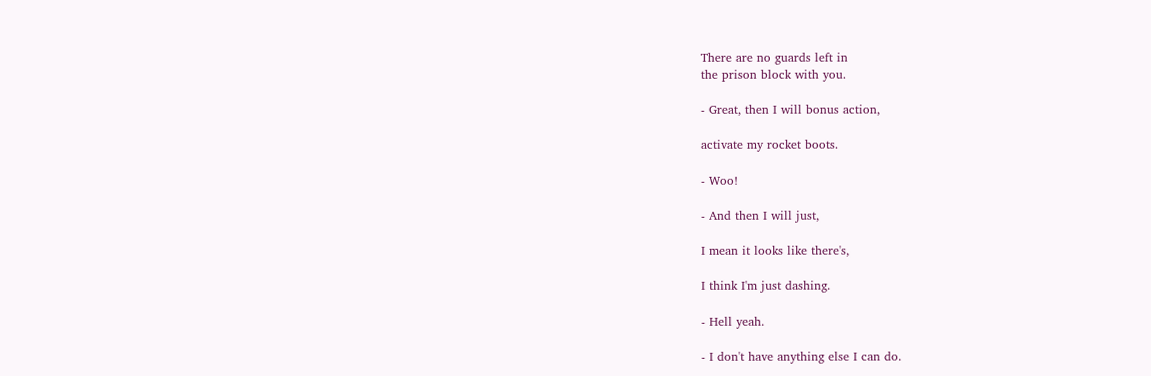There are no guards left in
the prison block with you.

- Great, then I will bonus action,

activate my rocket boots.

- Woo!

- And then I will just,

I mean it looks like there's,

I think I'm just dashing.

- Hell yeah.

- I don't have anything else I can do.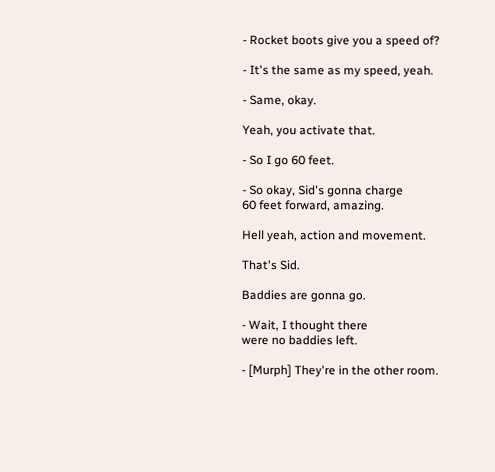- Rocket boots give you a speed of?

- It's the same as my speed, yeah.

- Same, okay.

Yeah, you activate that.

- So I go 60 feet.

- So okay, Sid's gonna charge
60 feet forward, amazing.

Hell yeah, action and movement.

That's Sid.

Baddies are gonna go.

- Wait, I thought there
were no baddies left.

- [Murph] They're in the other room.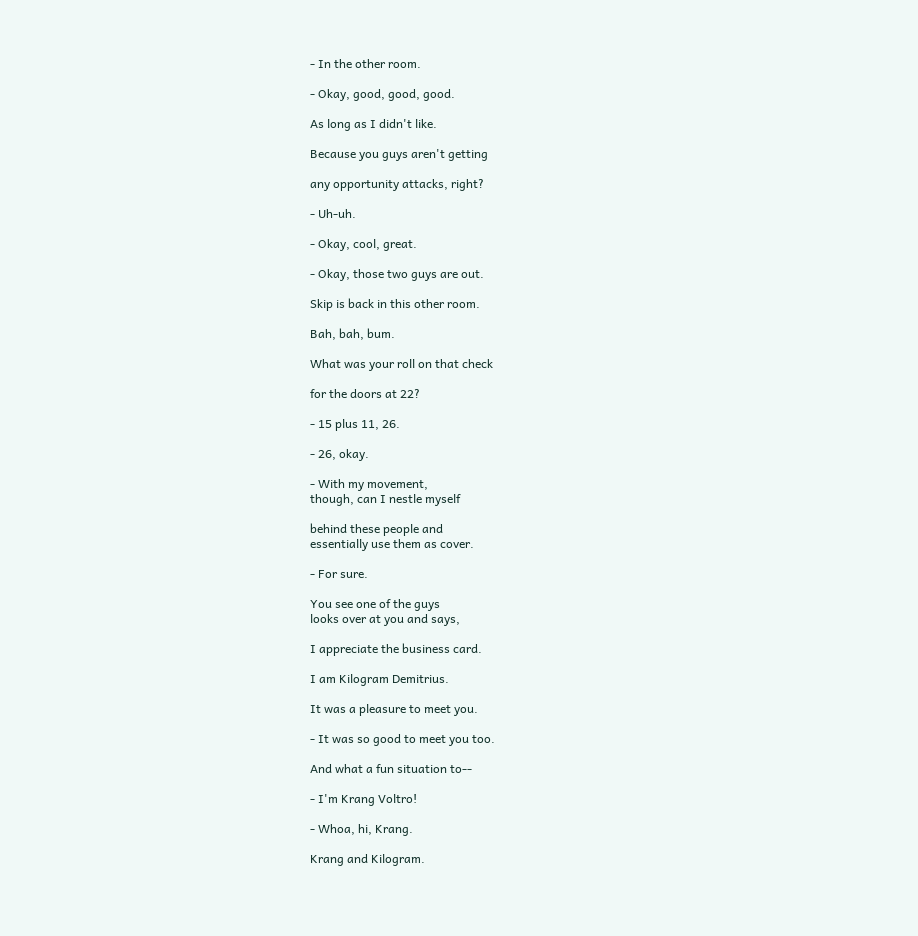- In the other room.

- Okay, good, good, good.

As long as I didn't like.

Because you guys aren't getting

any opportunity attacks, right?

- Uh-uh.

- Okay, cool, great.

- Okay, those two guys are out.

Skip is back in this other room.

Bah, bah, bum.

What was your roll on that check

for the doors at 22?

- 15 plus 11, 26.

- 26, okay.

- With my movement,
though, can I nestle myself

behind these people and
essentially use them as cover.

- For sure.

You see one of the guys
looks over at you and says,

I appreciate the business card.

I am Kilogram Demitrius.

It was a pleasure to meet you.

- It was so good to meet you too.

And what a fun situation to--

- I'm Krang Voltro!

- Whoa, hi, Krang.

Krang and Kilogram.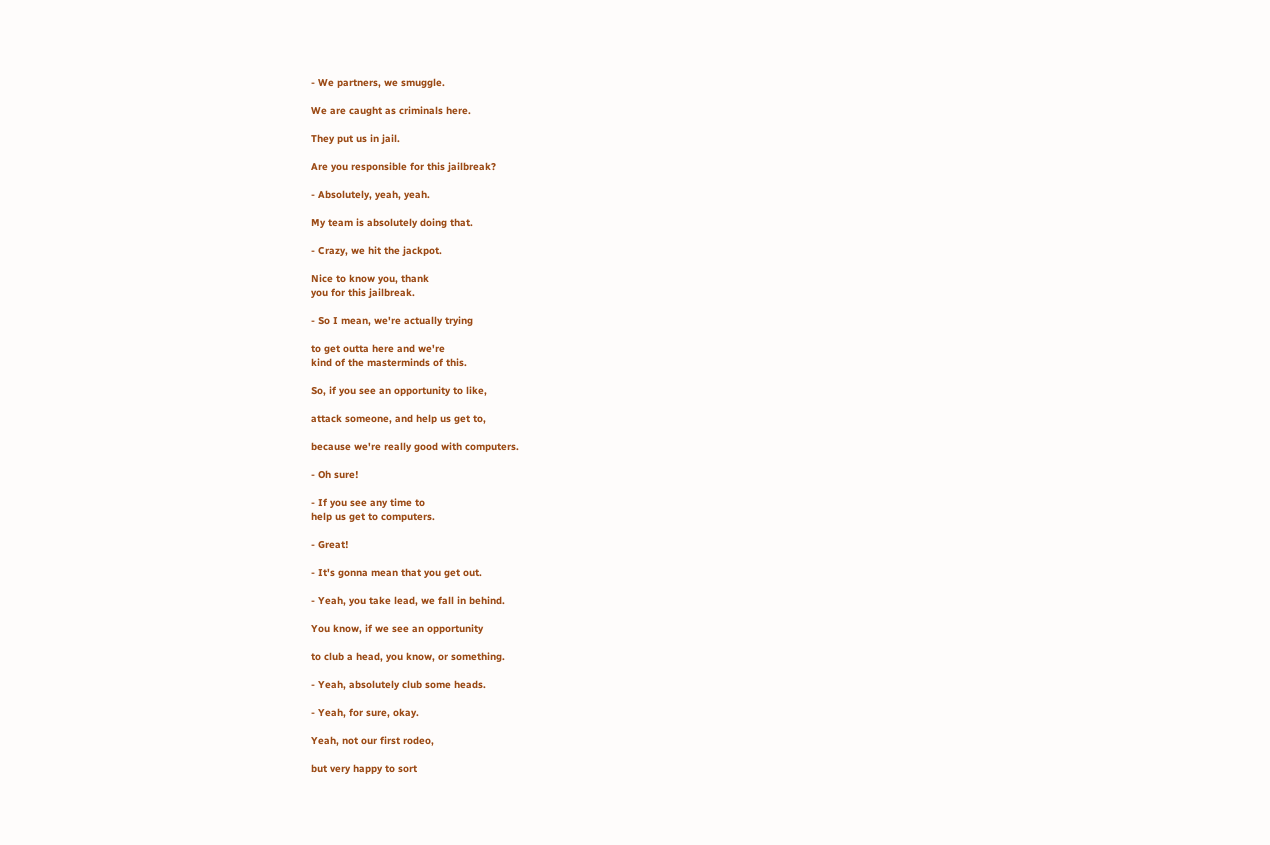- We partners, we smuggle.

We are caught as criminals here.

They put us in jail.

Are you responsible for this jailbreak?

- Absolutely, yeah, yeah.

My team is absolutely doing that.

- Crazy, we hit the jackpot.

Nice to know you, thank
you for this jailbreak.

- So I mean, we're actually trying

to get outta here and we're
kind of the masterminds of this.

So, if you see an opportunity to like,

attack someone, and help us get to,

because we're really good with computers.

- Oh sure!

- If you see any time to
help us get to computers.

- Great!

- It's gonna mean that you get out.

- Yeah, you take lead, we fall in behind.

You know, if we see an opportunity

to club a head, you know, or something.

- Yeah, absolutely club some heads.

- Yeah, for sure, okay.

Yeah, not our first rodeo,

but very happy to sort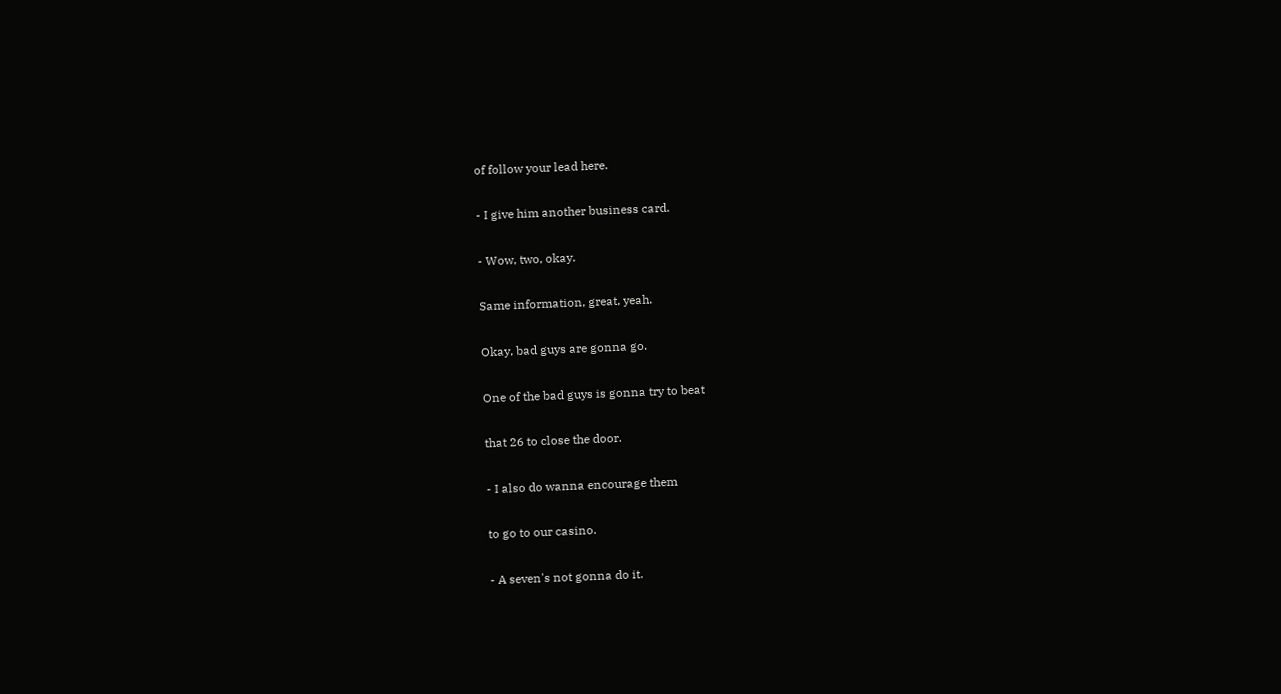of follow your lead here.

- I give him another business card.

- Wow, two, okay.

Same information, great, yeah.

Okay, bad guys are gonna go.

One of the bad guys is gonna try to beat

that 26 to close the door.

- I also do wanna encourage them

to go to our casino.

- A seven's not gonna do it.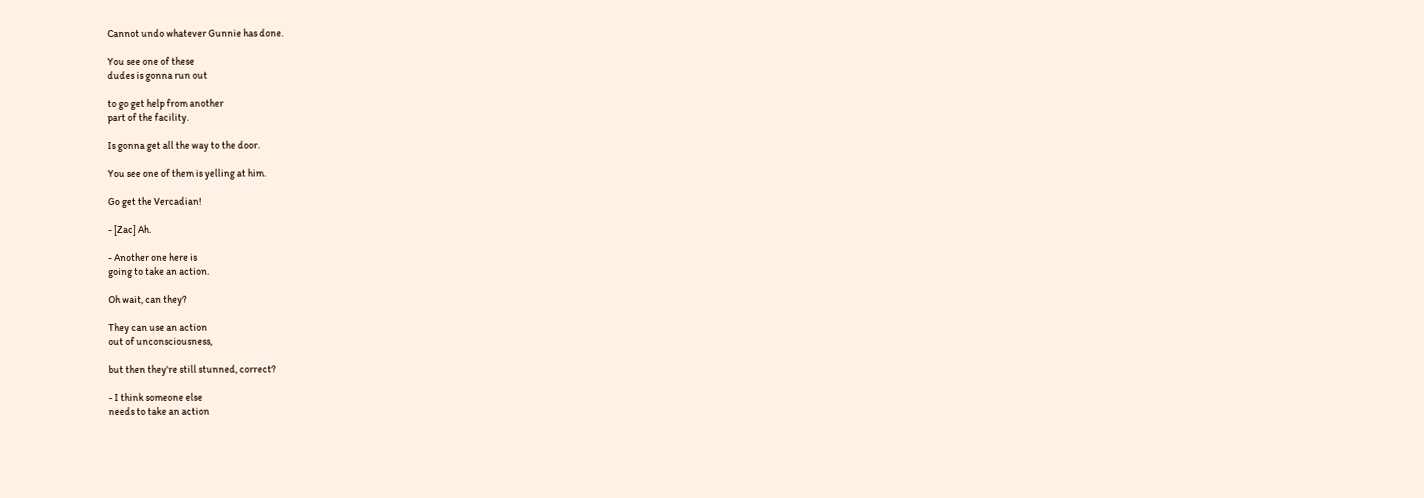Cannot undo whatever Gunnie has done.

You see one of these
dudes is gonna run out

to go get help from another
part of the facility.

Is gonna get all the way to the door.

You see one of them is yelling at him.

Go get the Vercadian!

- [Zac] Ah.

- Another one here is
going to take an action.

Oh wait, can they?

They can use an action
out of unconsciousness,

but then they're still stunned, correct?

- I think someone else
needs to take an action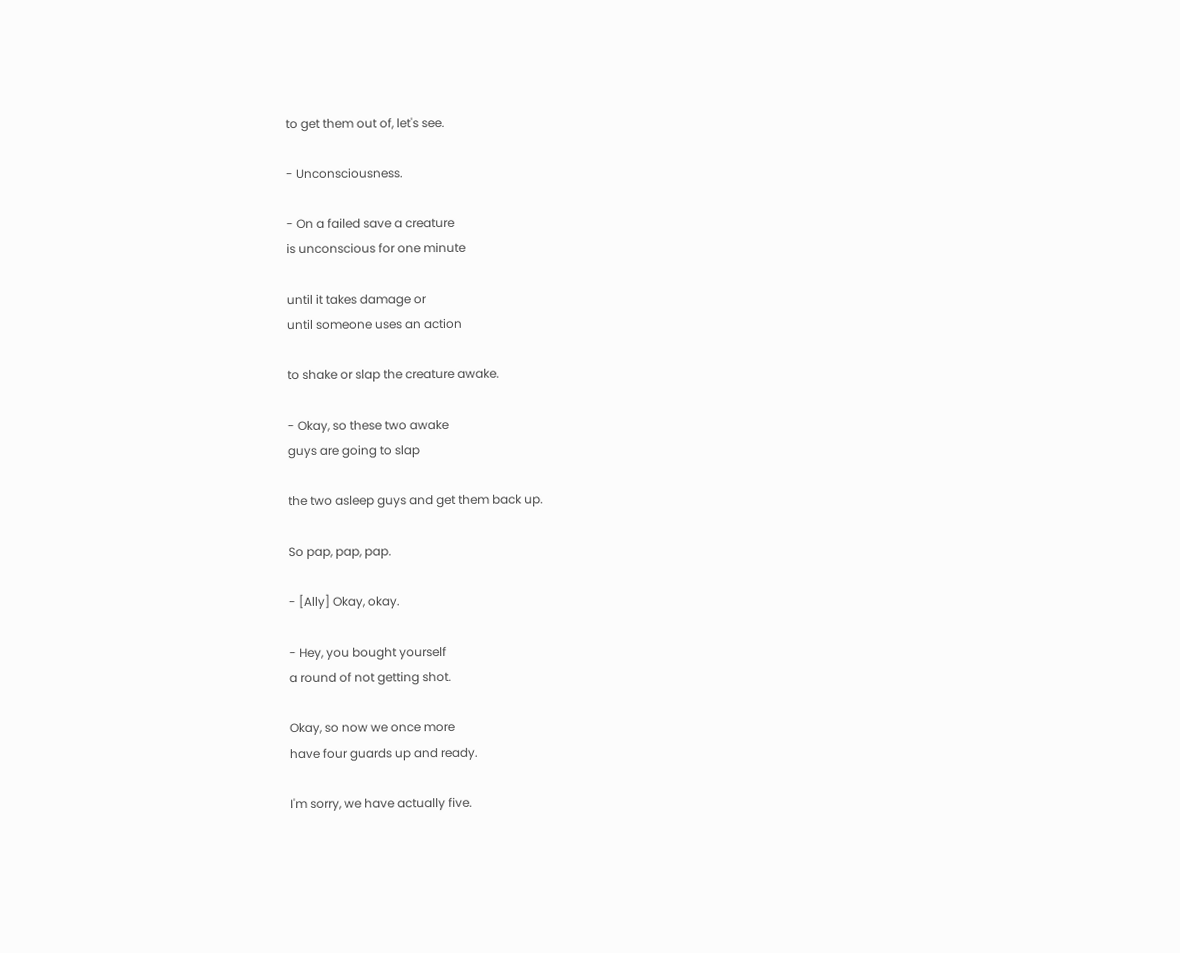to get them out of, let's see.

- Unconsciousness.

- On a failed save a creature
is unconscious for one minute

until it takes damage or
until someone uses an action

to shake or slap the creature awake.

- Okay, so these two awake
guys are going to slap

the two asleep guys and get them back up.

So pap, pap, pap.

- [Ally] Okay, okay.

- Hey, you bought yourself
a round of not getting shot.

Okay, so now we once more
have four guards up and ready.

I'm sorry, we have actually five.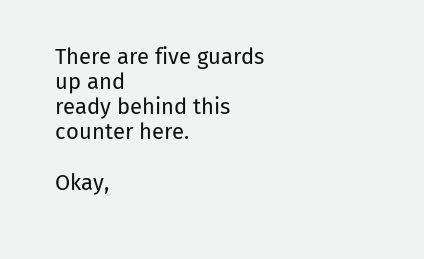There are five guards up and
ready behind this counter here.

Okay,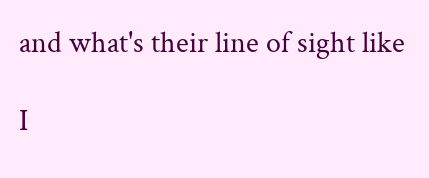and what's their line of sight like

I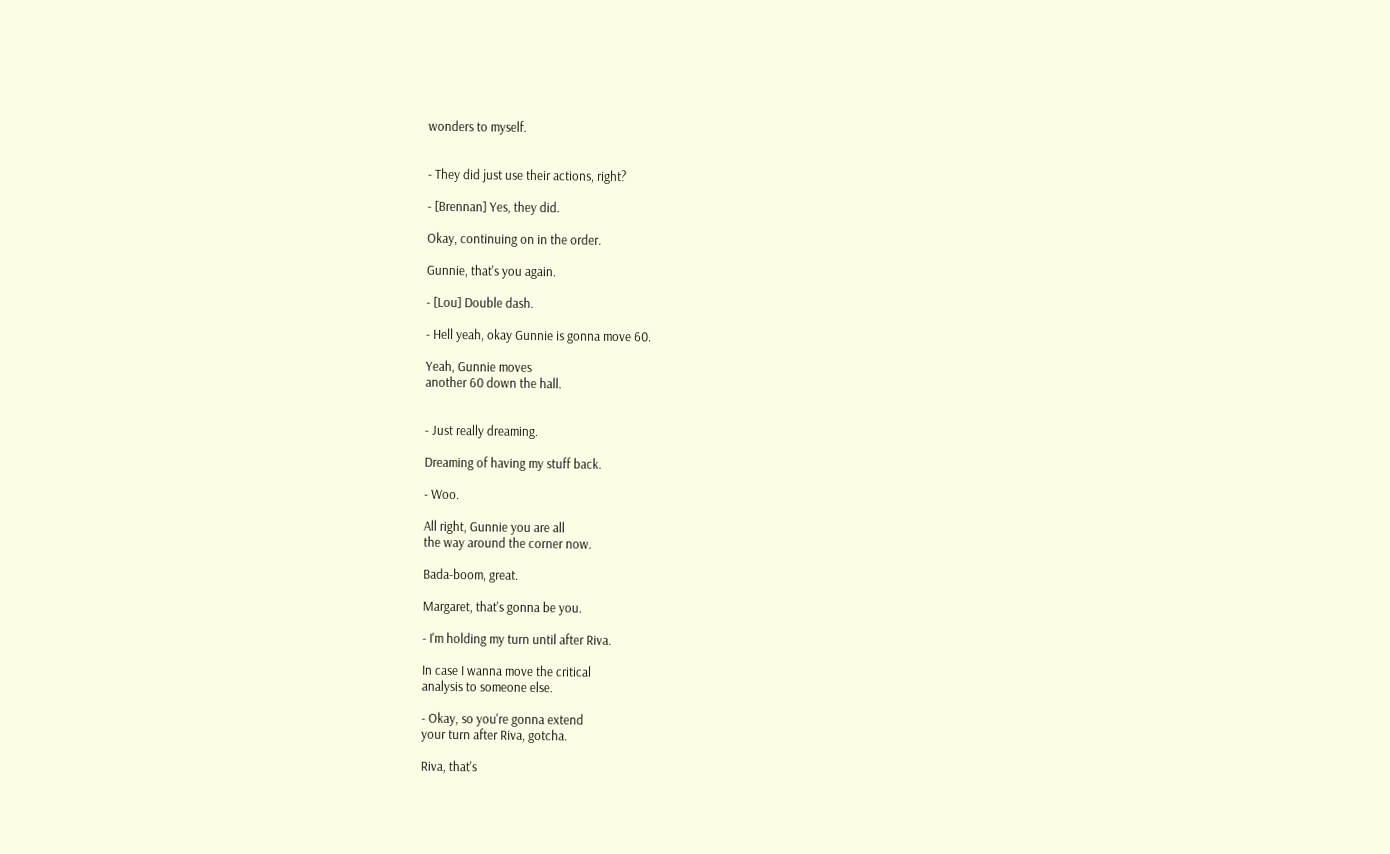wonders to myself.


- They did just use their actions, right?

- [Brennan] Yes, they did.

Okay, continuing on in the order.

Gunnie, that's you again.

- [Lou] Double dash.

- Hell yeah, okay Gunnie is gonna move 60.

Yeah, Gunnie moves
another 60 down the hall.


- Just really dreaming.

Dreaming of having my stuff back.

- Woo.

All right, Gunnie you are all
the way around the corner now.

Bada-boom, great.

Margaret, that's gonna be you.

- I'm holding my turn until after Riva.

In case I wanna move the critical
analysis to someone else.

- Okay, so you're gonna extend
your turn after Riva, gotcha.

Riva, that's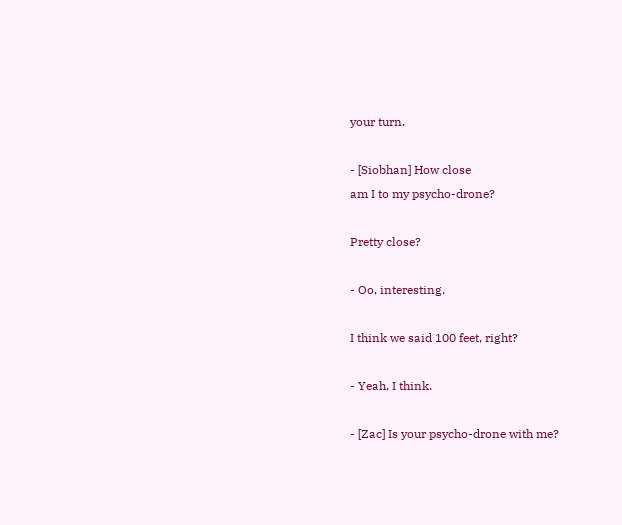your turn.

- [Siobhan] How close
am I to my psycho-drone?

Pretty close?

- Oo, interesting.

I think we said 100 feet, right?

- Yeah, I think.

- [Zac] Is your psycho-drone with me?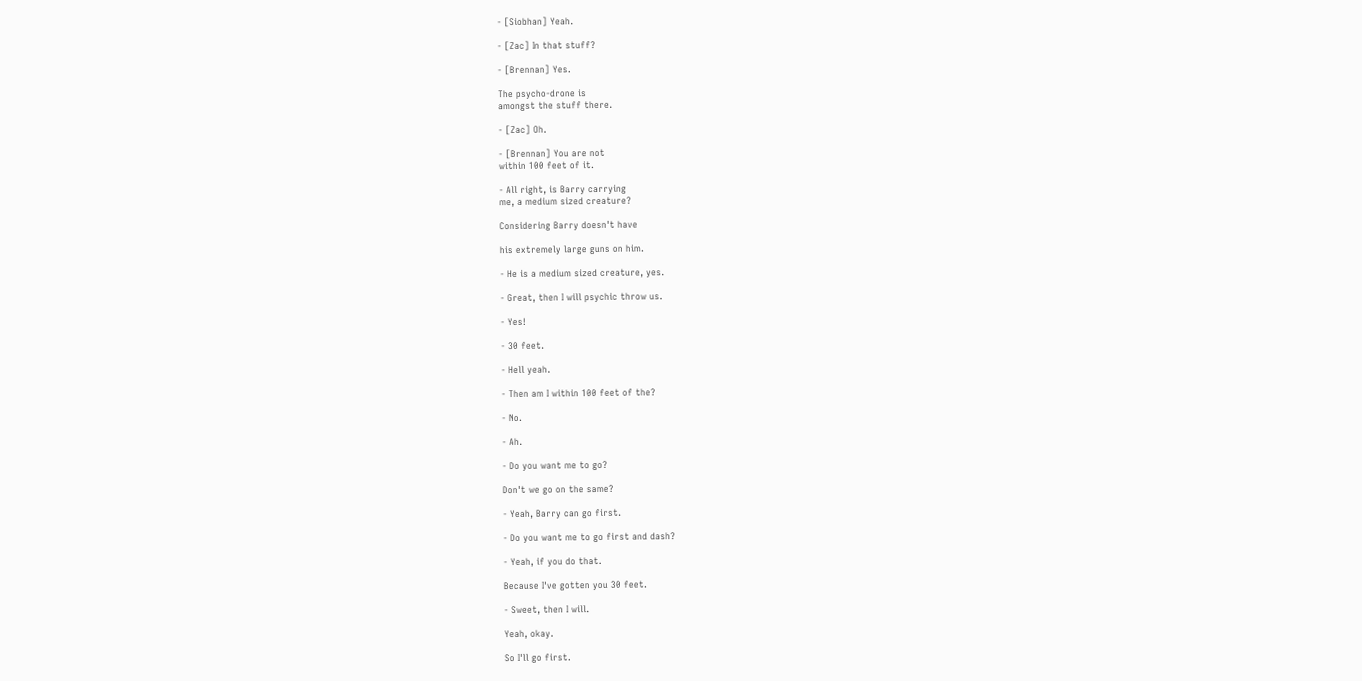- [Siobhan] Yeah.

- [Zac] In that stuff?

- [Brennan] Yes.

The psycho-drone is
amongst the stuff there.

- [Zac] Oh.

- [Brennan] You are not
within 100 feet of it.

- All right, is Barry carrying
me, a medium sized creature?

Considering Barry doesn't have

his extremely large guns on him.

- He is a medium sized creature, yes.

- Great, then I will psychic throw us.

- Yes!

- 30 feet.

- Hell yeah.

- Then am I within 100 feet of the?

- No.

- Ah.

- Do you want me to go?

Don't we go on the same?

- Yeah, Barry can go first.

- Do you want me to go first and dash?

- Yeah, if you do that.

Because I've gotten you 30 feet.

- Sweet, then I will.

Yeah, okay.

So I'll go first.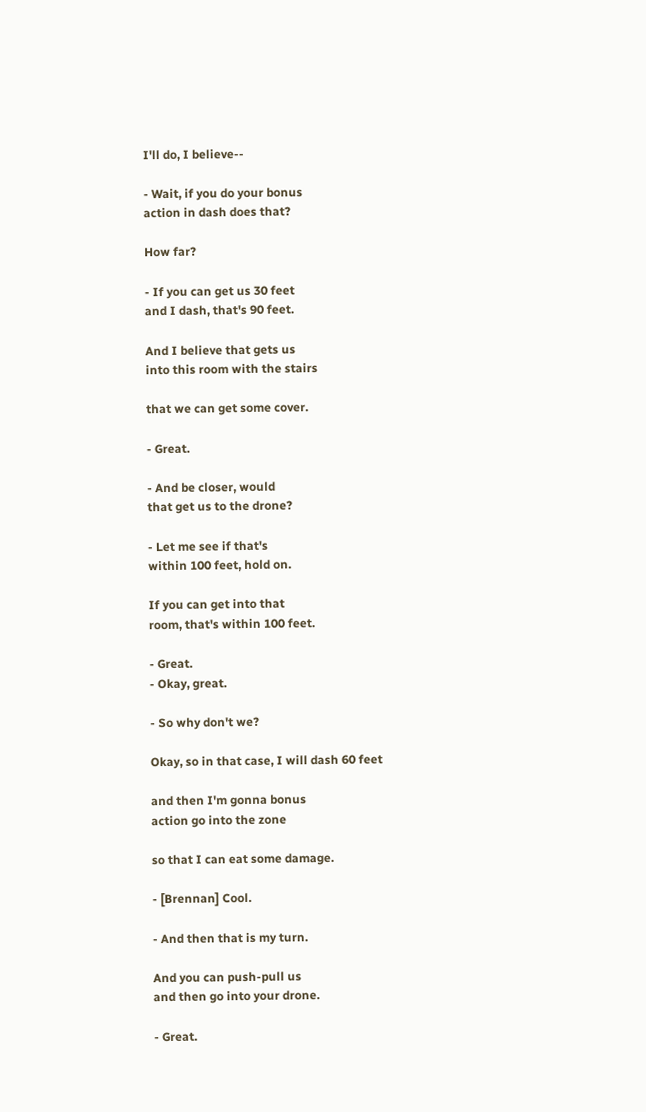I'll do, I believe--

- Wait, if you do your bonus
action in dash does that?

How far?

- If you can get us 30 feet
and I dash, that's 90 feet.

And I believe that gets us
into this room with the stairs

that we can get some cover.

- Great.

- And be closer, would
that get us to the drone?

- Let me see if that's
within 100 feet, hold on.

If you can get into that
room, that's within 100 feet.

- Great.
- Okay, great.

- So why don't we?

Okay, so in that case, I will dash 60 feet

and then I'm gonna bonus
action go into the zone

so that I can eat some damage.

- [Brennan] Cool.

- And then that is my turn.

And you can push-pull us
and then go into your drone.

- Great.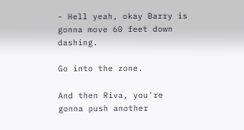- Hell yeah, okay Barry is
gonna move 60 feet down dashing.

Go into the zone.

And then Riva, you're
gonna push another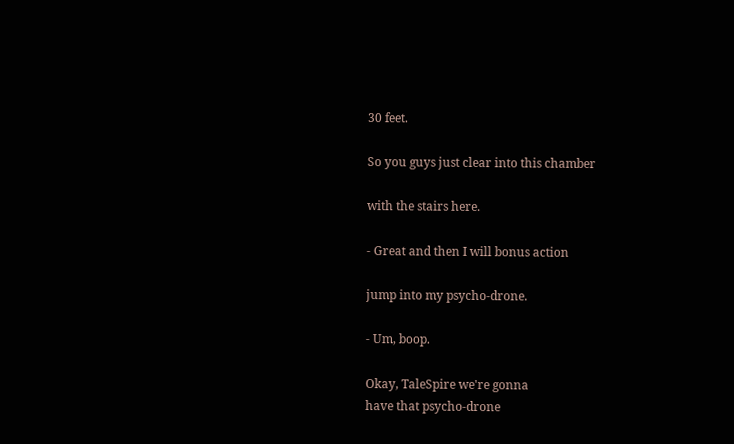30 feet.

So you guys just clear into this chamber

with the stairs here.

- Great and then I will bonus action

jump into my psycho-drone.

- Um, boop.

Okay, TaleSpire we're gonna
have that psycho-drone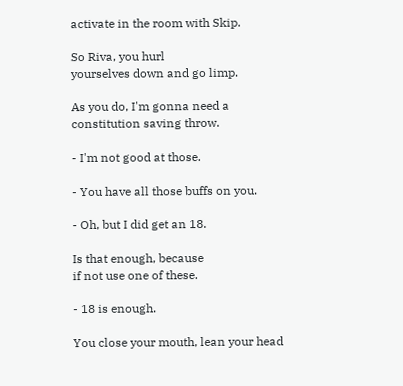activate in the room with Skip.

So Riva, you hurl
yourselves down and go limp.

As you do, I'm gonna need a
constitution saving throw.

- I'm not good at those.

- You have all those buffs on you.

- Oh, but I did get an 18.

Is that enough, because
if not use one of these.

- 18 is enough.

You close your mouth, lean your head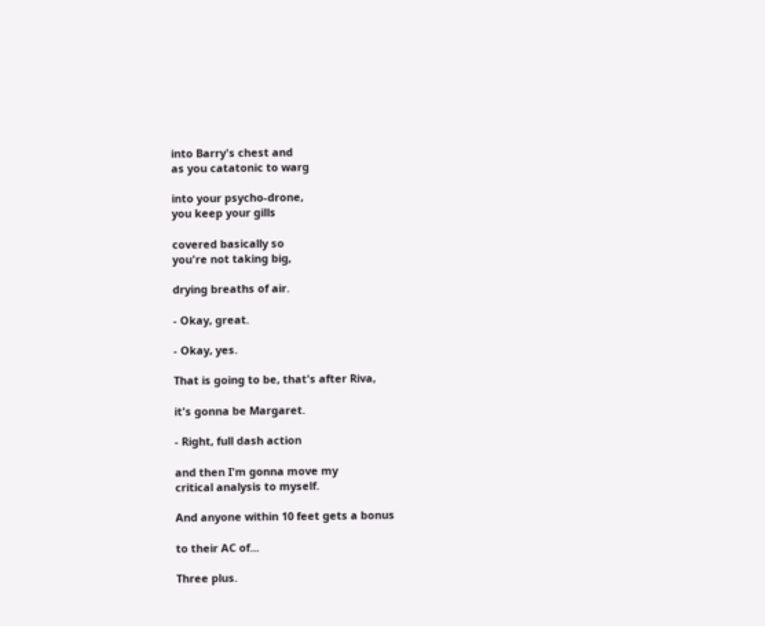into Barry's chest and
as you catatonic to warg

into your psycho-drone,
you keep your gills

covered basically so
you're not taking big,

drying breaths of air.

- Okay, great.

- Okay, yes.

That is going to be, that's after Riva,

it's gonna be Margaret.

- Right, full dash action

and then I'm gonna move my
critical analysis to myself.

And anyone within 10 feet gets a bonus

to their AC of...

Three plus.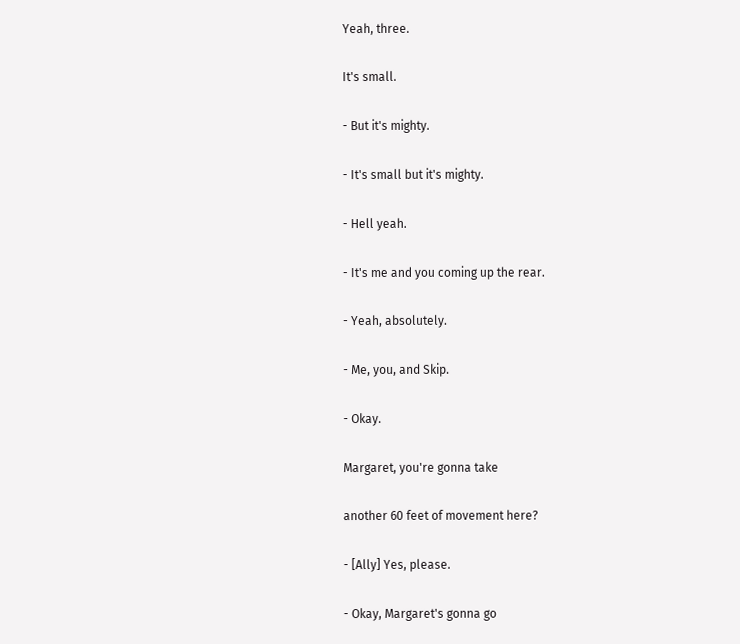Yeah, three.

It's small.

- But it's mighty.

- It's small but it's mighty.

- Hell yeah.

- It's me and you coming up the rear.

- Yeah, absolutely.

- Me, you, and Skip.

- Okay.

Margaret, you're gonna take

another 60 feet of movement here?

- [Ally] Yes, please.

- Okay, Margaret's gonna go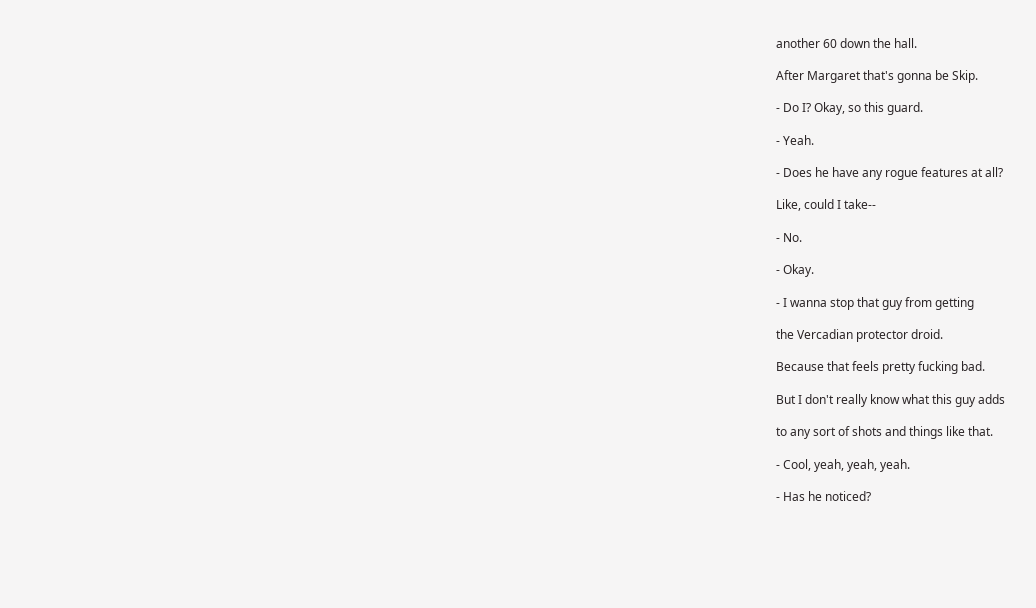another 60 down the hall.

After Margaret that's gonna be Skip.

- Do I? Okay, so this guard.

- Yeah.

- Does he have any rogue features at all?

Like, could I take--

- No.

- Okay.

- I wanna stop that guy from getting

the Vercadian protector droid.

Because that feels pretty fucking bad.

But I don't really know what this guy adds

to any sort of shots and things like that.

- Cool, yeah, yeah, yeah.

- Has he noticed?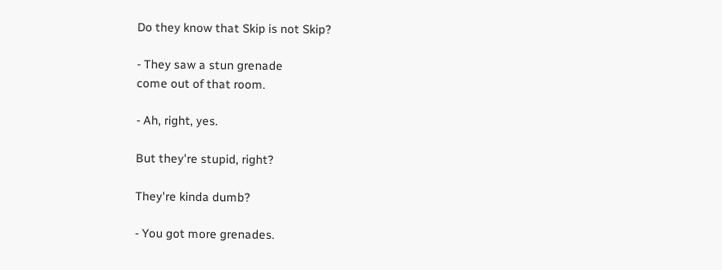Do they know that Skip is not Skip?

- They saw a stun grenade
come out of that room.

- Ah, right, yes.

But they're stupid, right?

They're kinda dumb?

- You got more grenades.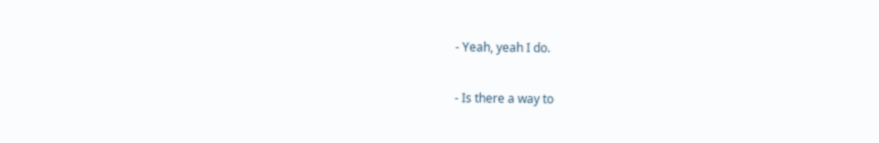- Yeah, yeah I do.

- Is there a way to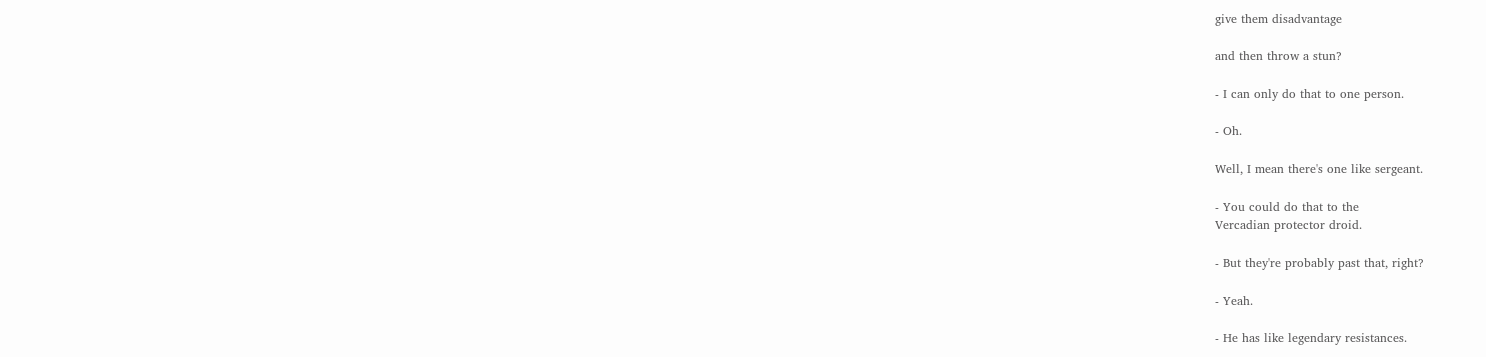give them disadvantage

and then throw a stun?

- I can only do that to one person.

- Oh.

Well, I mean there's one like sergeant.

- You could do that to the
Vercadian protector droid.

- But they're probably past that, right?

- Yeah.

- He has like legendary resistances.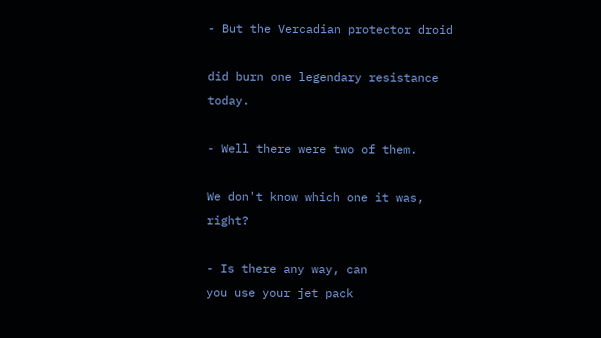- But the Vercadian protector droid

did burn one legendary resistance today.

- Well there were two of them.

We don't know which one it was, right?

- Is there any way, can
you use your jet pack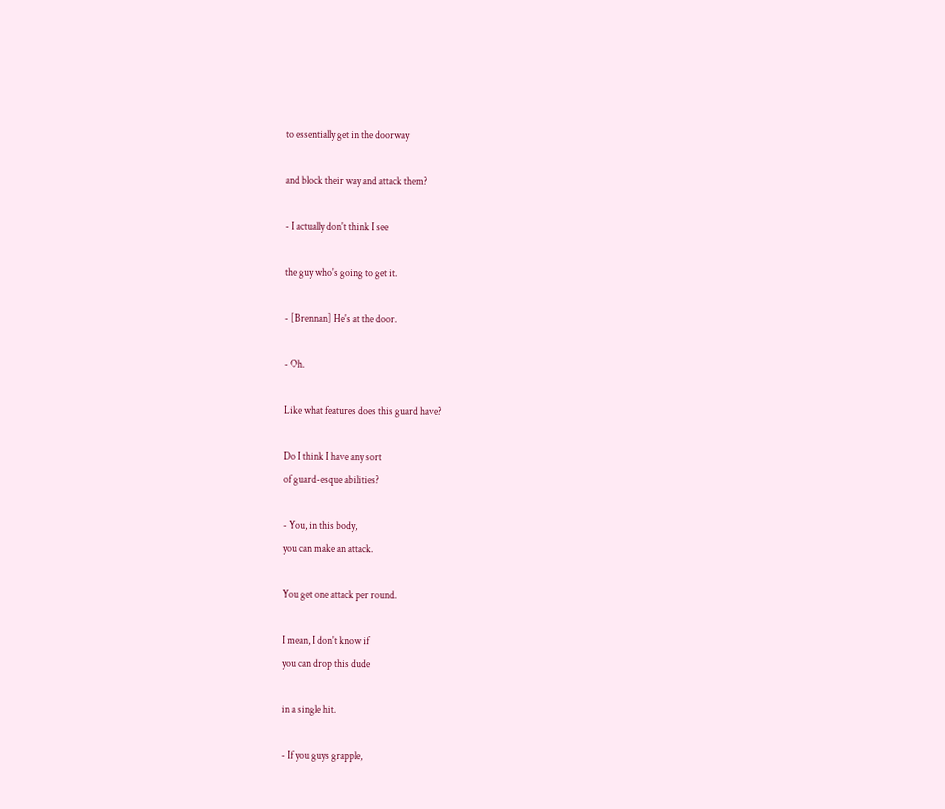to essentially get in the doorway

and block their way and attack them?

- I actually don't think I see

the guy who's going to get it.

- [Brennan] He's at the door.

- Oh.

Like what features does this guard have?

Do I think I have any sort
of guard-esque abilities?

- You, in this body,
you can make an attack.

You get one attack per round.

I mean, I don't know if
you can drop this dude

in a single hit.

- If you guys grapple,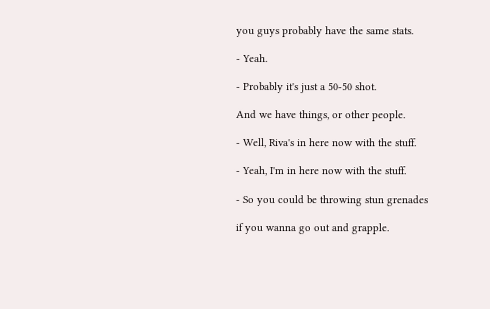you guys probably have the same stats.

- Yeah.

- Probably it's just a 50-50 shot.

And we have things, or other people.

- Well, Riva's in here now with the stuff.

- Yeah, I'm in here now with the stuff.

- So you could be throwing stun grenades

if you wanna go out and grapple.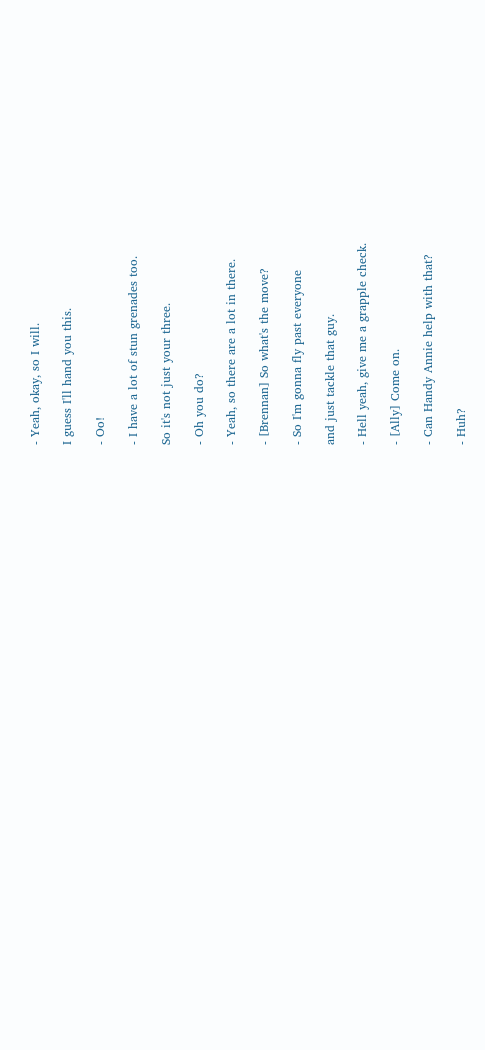- Yeah, okay, so I will.

I guess I'll hand you this.

- Oo!

- I have a lot of stun grenades too.

So it's not just your three.

- Oh you do?

- Yeah, so there are a lot in there.

- [Brennan] So what's the move?

- So I'm gonna fly past everyone

and just tackle that guy.

- Hell yeah, give me a grapple check.

- [Ally] Come on.

- Can Handy Annie help with that?

- Huh?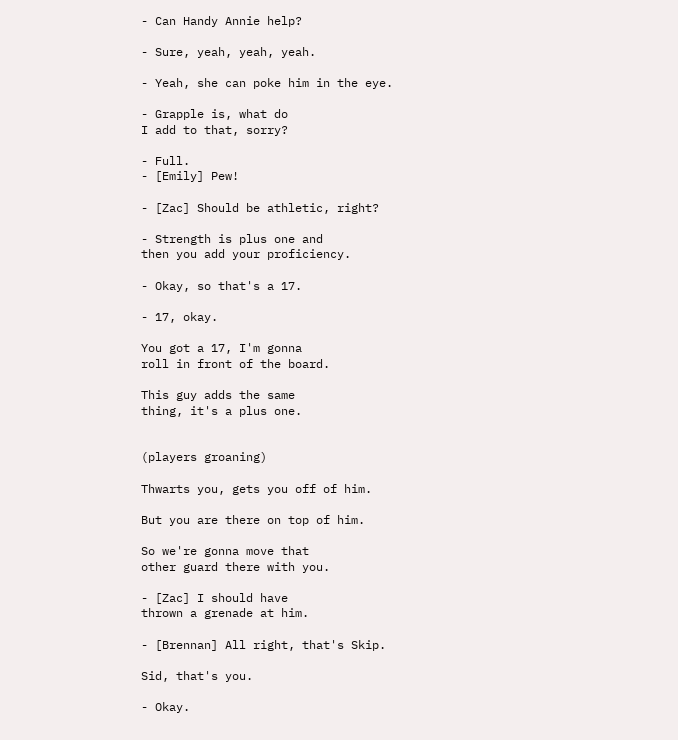- Can Handy Annie help?

- Sure, yeah, yeah, yeah.

- Yeah, she can poke him in the eye.

- Grapple is, what do
I add to that, sorry?

- Full.
- [Emily] Pew!

- [Zac] Should be athletic, right?

- Strength is plus one and
then you add your proficiency.

- Okay, so that's a 17.

- 17, okay.

You got a 17, I'm gonna
roll in front of the board.

This guy adds the same
thing, it's a plus one.


(players groaning)

Thwarts you, gets you off of him.

But you are there on top of him.

So we're gonna move that
other guard there with you.

- [Zac] I should have
thrown a grenade at him.

- [Brennan] All right, that's Skip.

Sid, that's you.

- Okay.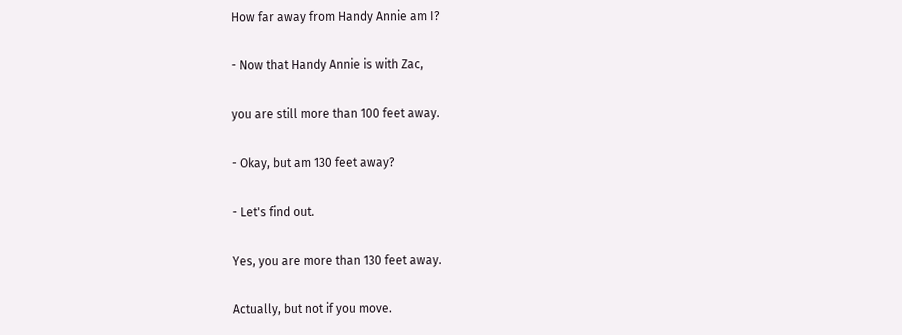How far away from Handy Annie am I?

- Now that Handy Annie is with Zac,

you are still more than 100 feet away.

- Okay, but am 130 feet away?

- Let's find out.

Yes, you are more than 130 feet away.

Actually, but not if you move.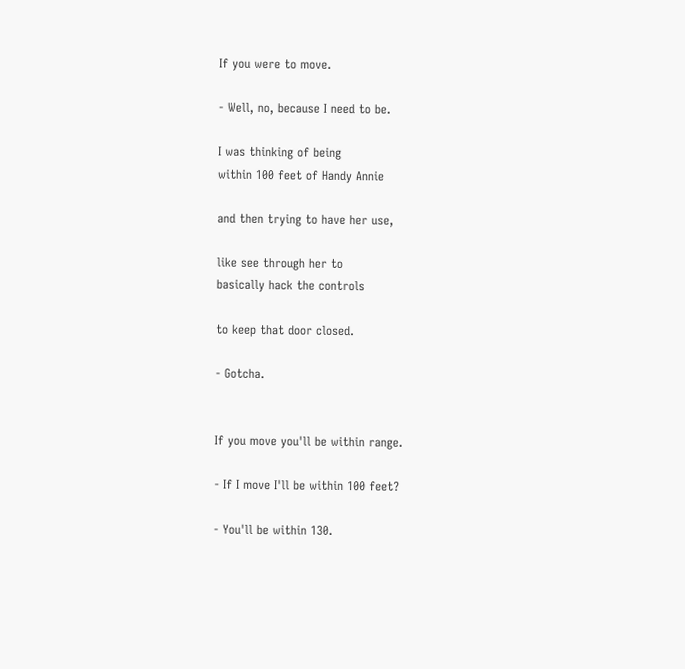If you were to move.

- Well, no, because I need to be.

I was thinking of being
within 100 feet of Handy Annie

and then trying to have her use,

like see through her to
basically hack the controls

to keep that door closed.

- Gotcha.


If you move you'll be within range.

- If I move I'll be within 100 feet?

- You'll be within 130.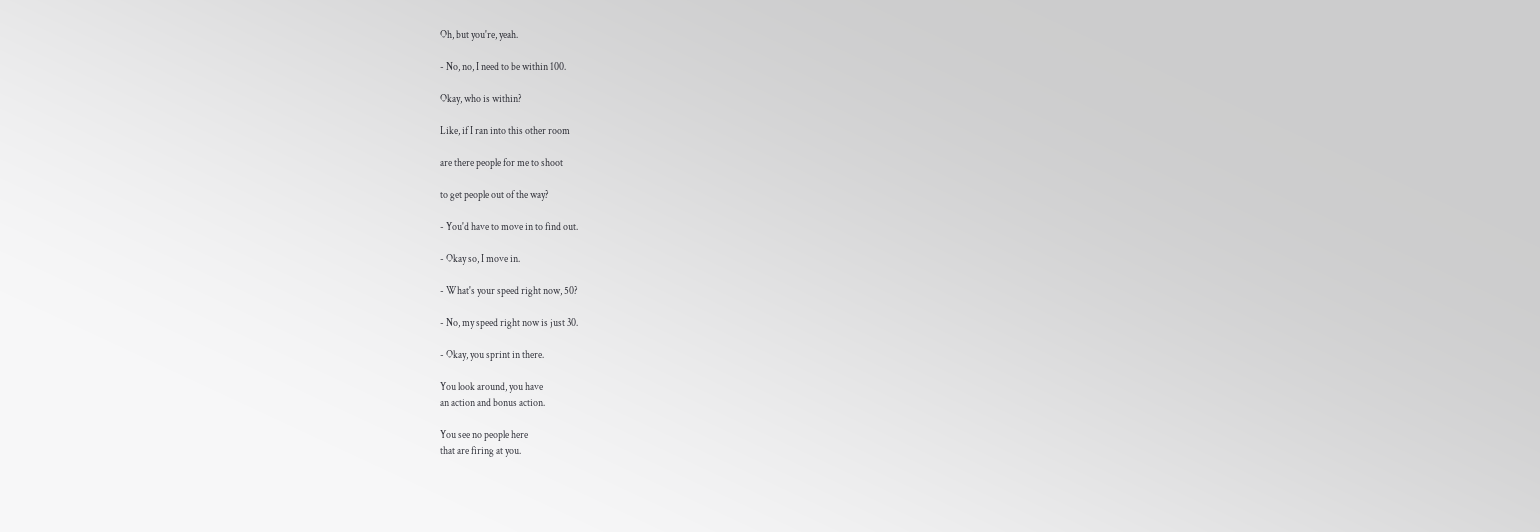Oh, but you're, yeah.

- No, no, I need to be within 100.

Okay, who is within?

Like, if I ran into this other room

are there people for me to shoot

to get people out of the way?

- You'd have to move in to find out.

- Okay so, I move in.

- What's your speed right now, 50?

- No, my speed right now is just 30.

- Okay, you sprint in there.

You look around, you have
an action and bonus action.

You see no people here
that are firing at you.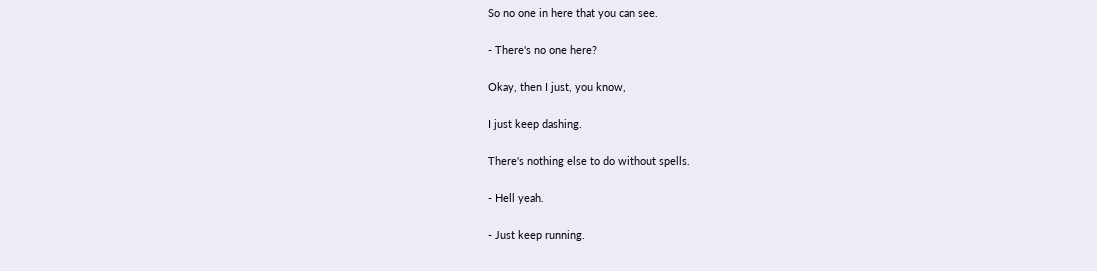So no one in here that you can see.

- There's no one here?

Okay, then I just, you know,

I just keep dashing.

There's nothing else to do without spells.

- Hell yeah.

- Just keep running.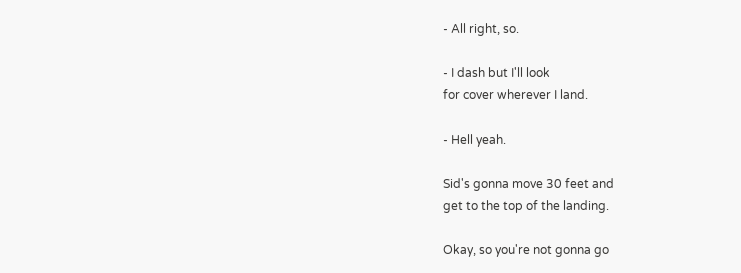- All right, so.

- I dash but I'll look
for cover wherever I land.

- Hell yeah.

Sid's gonna move 30 feet and
get to the top of the landing.

Okay, so you're not gonna go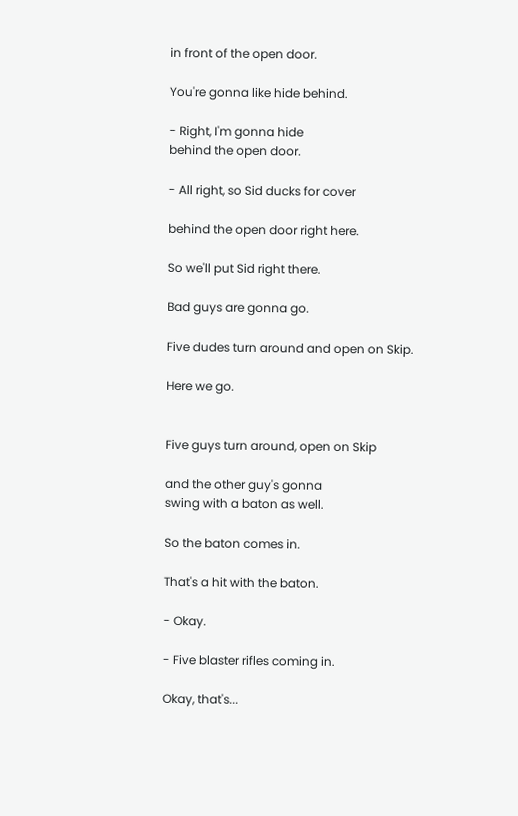in front of the open door.

You're gonna like hide behind.

- Right, I'm gonna hide
behind the open door.

- All right, so Sid ducks for cover

behind the open door right here.

So we'll put Sid right there.

Bad guys are gonna go.

Five dudes turn around and open on Skip.

Here we go.


Five guys turn around, open on Skip

and the other guy's gonna
swing with a baton as well.

So the baton comes in.

That's a hit with the baton.

- Okay.

- Five blaster rifles coming in.

Okay, that's...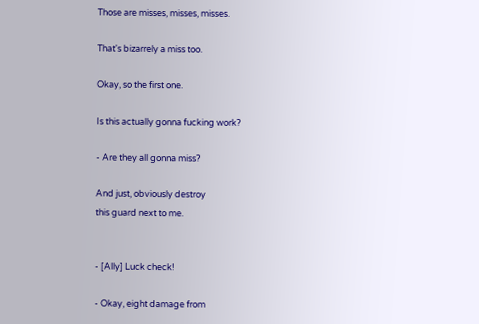Those are misses, misses, misses.

That's bizarrely a miss too.

Okay, so the first one.

Is this actually gonna fucking work?

- Are they all gonna miss?

And just, obviously destroy
this guard next to me.


- [Ally] Luck check!

- Okay, eight damage from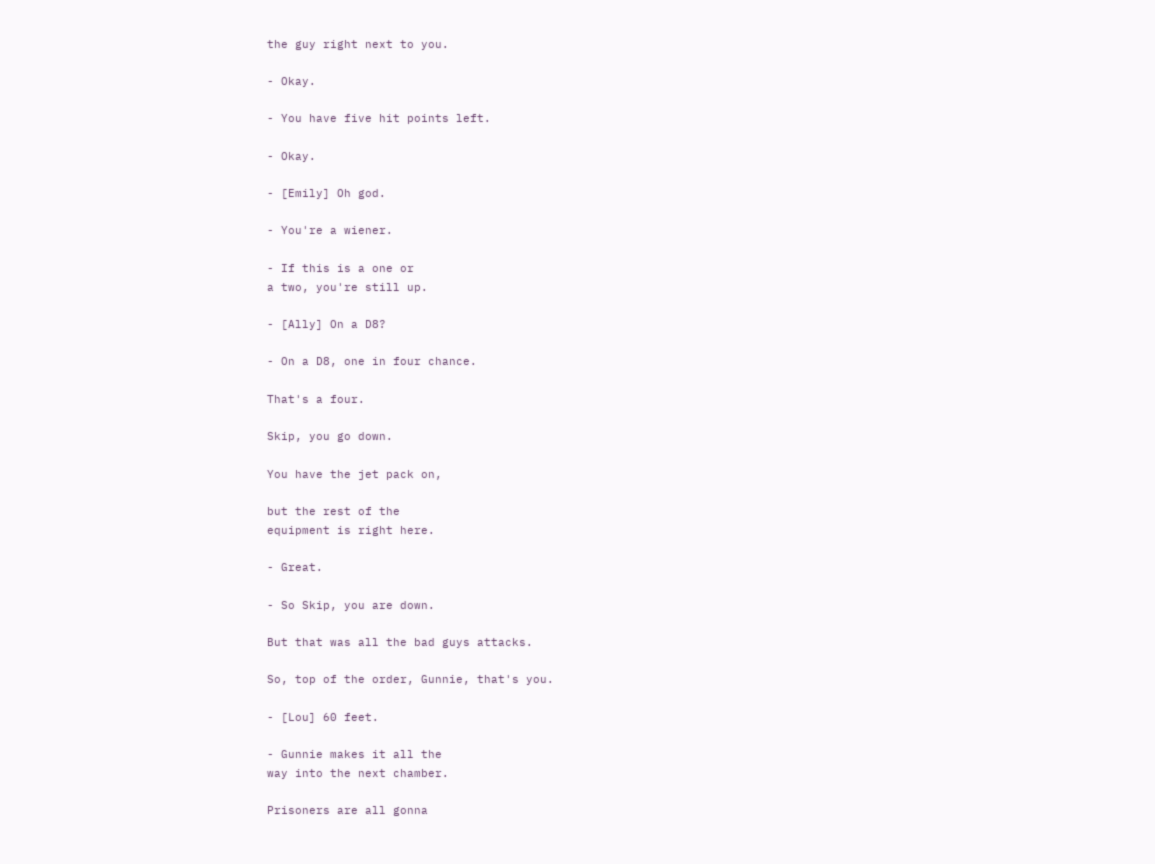the guy right next to you.

- Okay.

- You have five hit points left.

- Okay.

- [Emily] Oh god.

- You're a wiener.

- If this is a one or
a two, you're still up.

- [Ally] On a D8?

- On a D8, one in four chance.

That's a four.

Skip, you go down.

You have the jet pack on,

but the rest of the
equipment is right here.

- Great.

- So Skip, you are down.

But that was all the bad guys attacks.

So, top of the order, Gunnie, that's you.

- [Lou] 60 feet.

- Gunnie makes it all the
way into the next chamber.

Prisoners are all gonna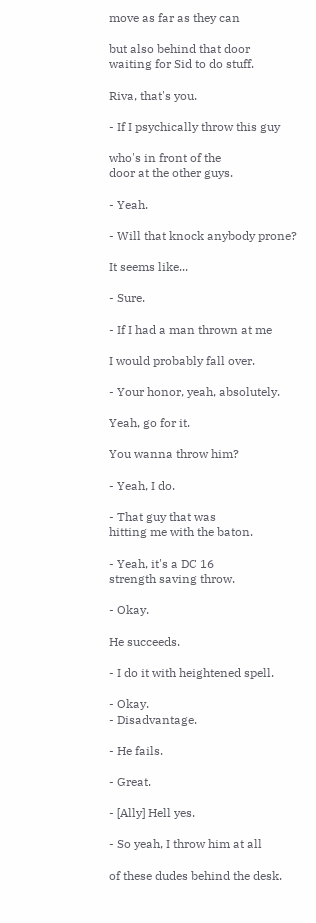move as far as they can

but also behind that door
waiting for Sid to do stuff.

Riva, that's you.

- If I psychically throw this guy

who's in front of the
door at the other guys.

- Yeah.

- Will that knock anybody prone?

It seems like...

- Sure.

- If I had a man thrown at me

I would probably fall over.

- Your honor, yeah, absolutely.

Yeah, go for it.

You wanna throw him?

- Yeah, I do.

- That guy that was
hitting me with the baton.

- Yeah, it's a DC 16
strength saving throw.

- Okay.

He succeeds.

- I do it with heightened spell.

- Okay.
- Disadvantage.

- He fails.

- Great.

- [Ally] Hell yes.

- So yeah, I throw him at all

of these dudes behind the desk.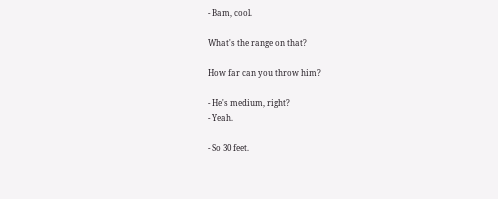- Bam, cool.

What's the range on that?

How far can you throw him?

- He's medium, right?
- Yeah.

- So 30 feet.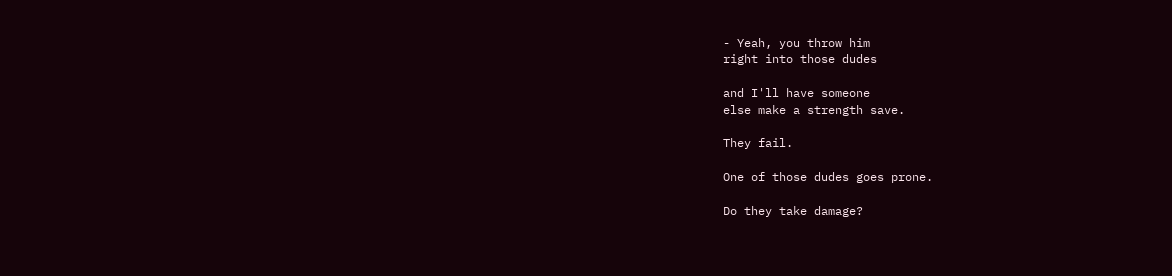- Yeah, you throw him
right into those dudes

and I'll have someone
else make a strength save.

They fail.

One of those dudes goes prone.

Do they take damage?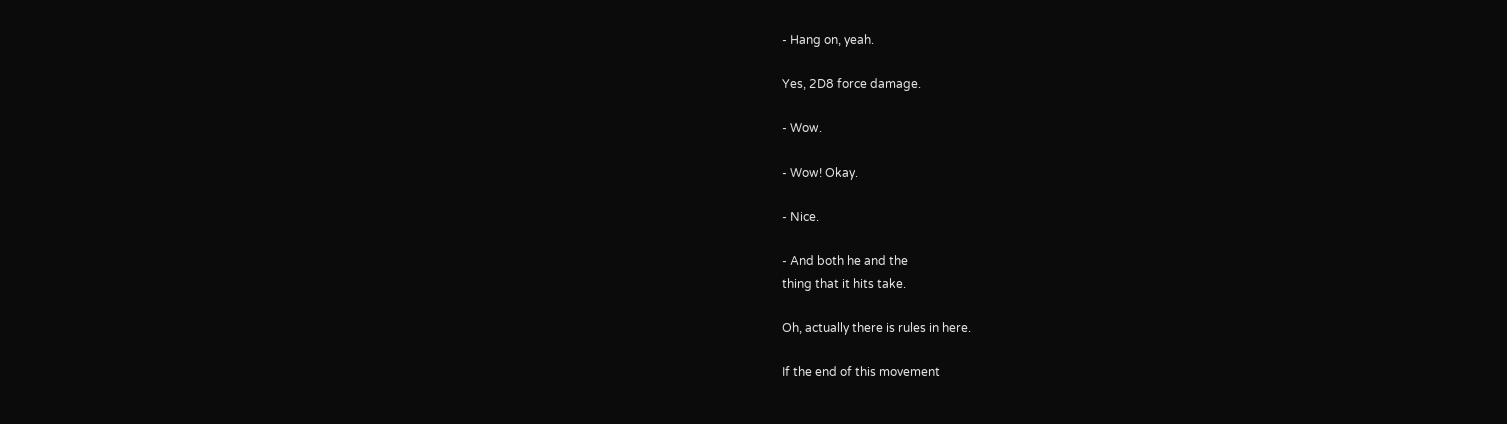- Hang on, yeah.

Yes, 2D8 force damage.

- Wow.

- Wow! Okay.

- Nice.

- And both he and the
thing that it hits take.

Oh, actually there is rules in here.

If the end of this movement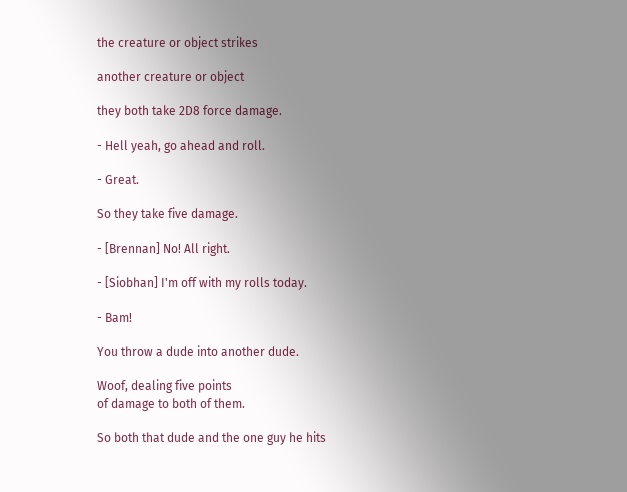the creature or object strikes

another creature or object

they both take 2D8 force damage.

- Hell yeah, go ahead and roll.

- Great.

So they take five damage.

- [Brennan] No! All right.

- [Siobhan] I'm off with my rolls today.

- Bam!

You throw a dude into another dude.

Woof, dealing five points
of damage to both of them.

So both that dude and the one guy he hits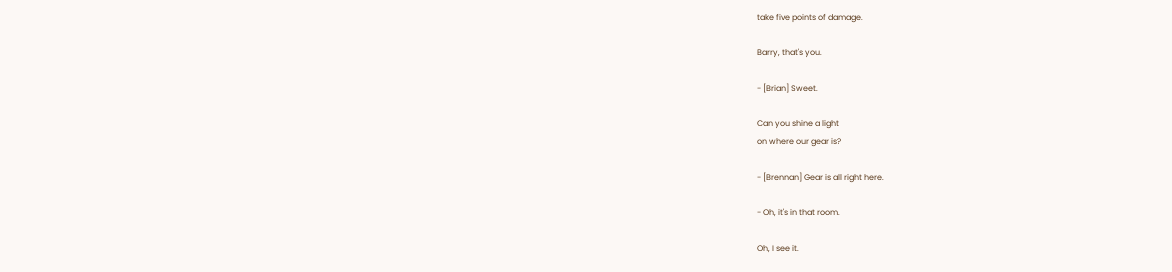take five points of damage.

Barry, that's you.

- [Brian] Sweet.

Can you shine a light
on where our gear is?

- [Brennan] Gear is all right here.

- Oh, it's in that room.

Oh, I see it.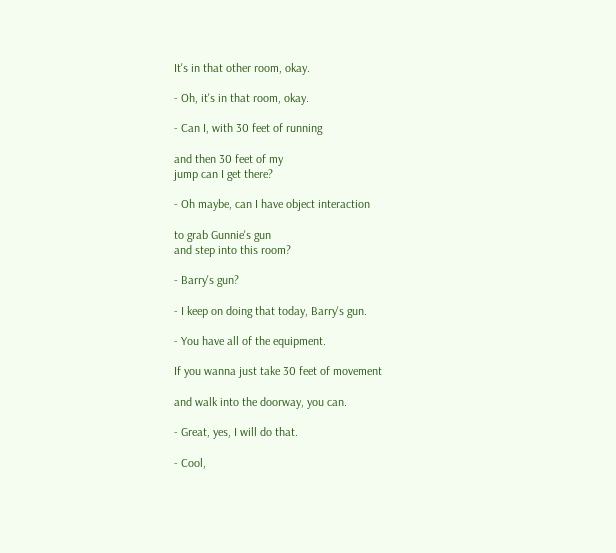It's in that other room, okay.

- Oh, it's in that room, okay.

- Can I, with 30 feet of running

and then 30 feet of my
jump can I get there?

- Oh maybe, can I have object interaction

to grab Gunnie's gun
and step into this room?

- Barry's gun?

- I keep on doing that today, Barry's gun.

- You have all of the equipment.

If you wanna just take 30 feet of movement

and walk into the doorway, you can.

- Great, yes, I will do that.

- Cool,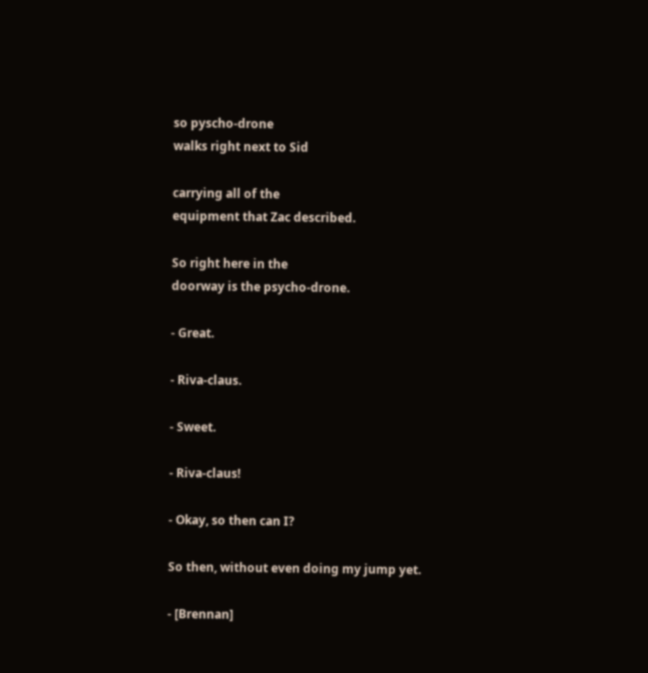so pyscho-drone
walks right next to Sid

carrying all of the
equipment that Zac described.

So right here in the
doorway is the psycho-drone.

- Great.

- Riva-claus.

- Sweet.

- Riva-claus!

- Okay, so then can I?

So then, without even doing my jump yet.

- [Brennan]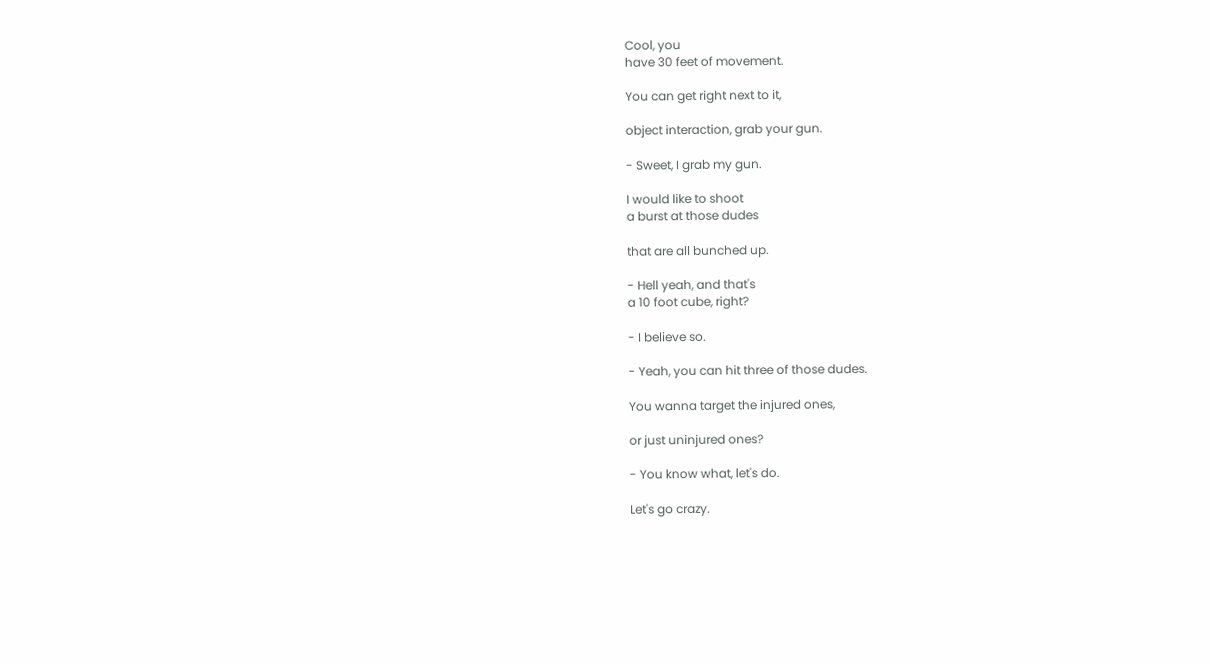Cool, you
have 30 feet of movement.

You can get right next to it,

object interaction, grab your gun.

- Sweet, I grab my gun.

I would like to shoot
a burst at those dudes

that are all bunched up.

- Hell yeah, and that's
a 10 foot cube, right?

- I believe so.

- Yeah, you can hit three of those dudes.

You wanna target the injured ones,

or just uninjured ones?

- You know what, let's do.

Let's go crazy.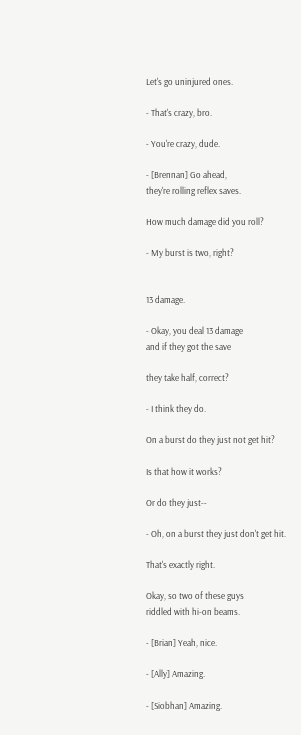Let's go uninjured ones.

- That's crazy, bro.

- You're crazy, dude.

- [Brennan] Go ahead,
they're rolling reflex saves.

How much damage did you roll?

- My burst is two, right?


13 damage.

- Okay, you deal 13 damage
and if they got the save

they take half, correct?

- I think they do.

On a burst do they just not get hit?

Is that how it works?

Or do they just--

- Oh, on a burst they just don't get hit.

That's exactly right.

Okay, so two of these guys
riddled with hi-on beams.

- [Brian] Yeah, nice.

- [Ally] Amazing.

- [Siobhan] Amazing.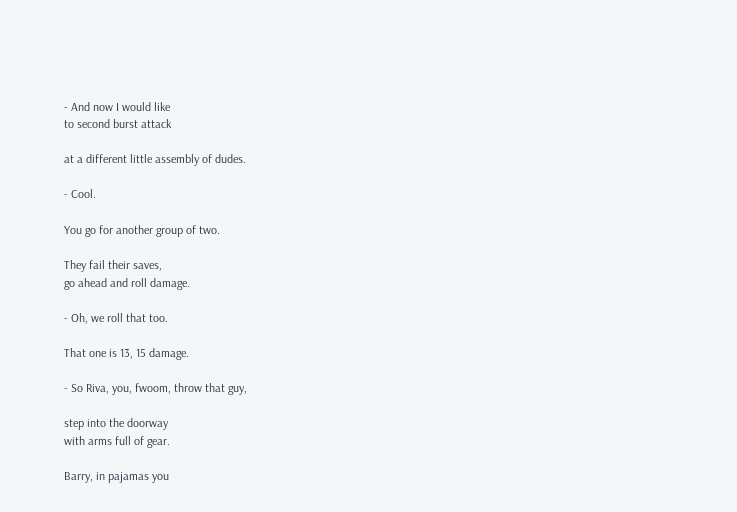- And now I would like
to second burst attack

at a different little assembly of dudes.

- Cool.

You go for another group of two.

They fail their saves,
go ahead and roll damage.

- Oh, we roll that too.

That one is 13, 15 damage.

- So Riva, you, fwoom, throw that guy,

step into the doorway
with arms full of gear.

Barry, in pajamas you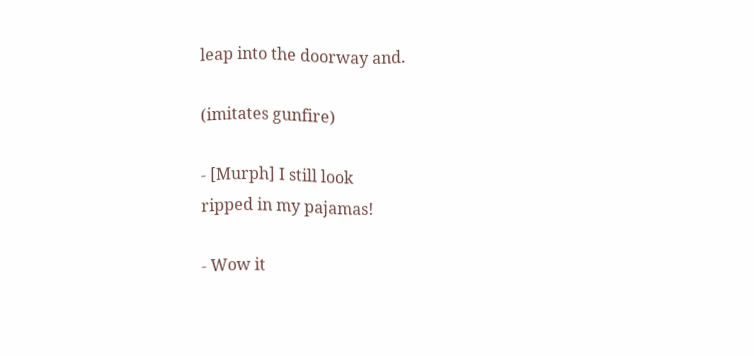leap into the doorway and.

(imitates gunfire)

- [Murph] I still look
ripped in my pajamas!

- Wow it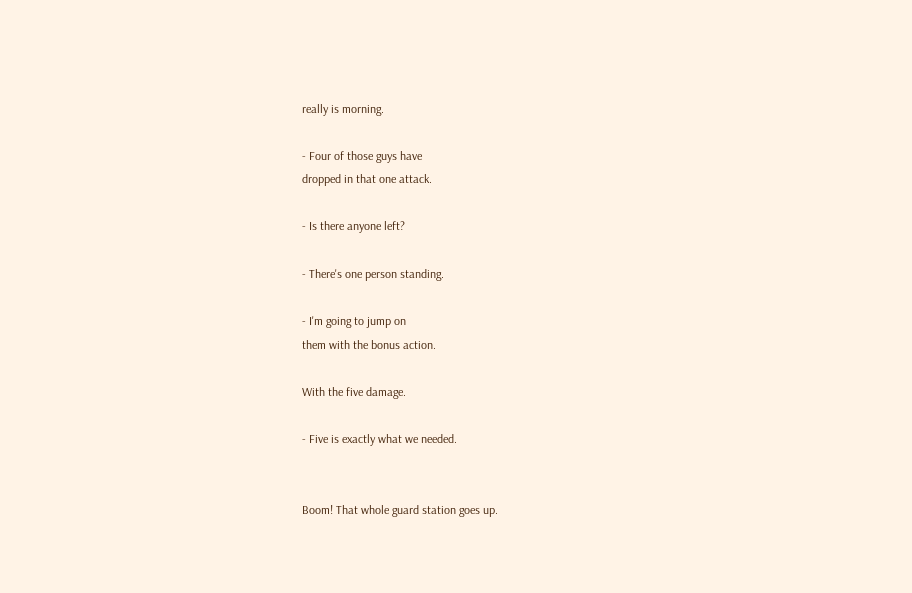really is morning.

- Four of those guys have
dropped in that one attack.

- Is there anyone left?

- There's one person standing.

- I'm going to jump on
them with the bonus action.

With the five damage.

- Five is exactly what we needed.


Boom! That whole guard station goes up.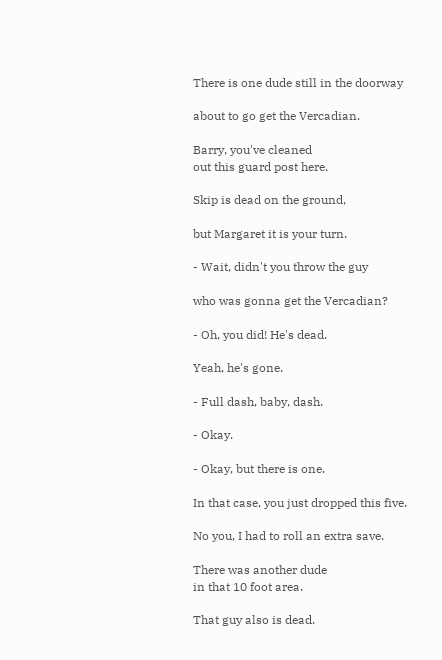There is one dude still in the doorway

about to go get the Vercadian.

Barry, you've cleaned
out this guard post here.

Skip is dead on the ground,

but Margaret it is your turn.

- Wait, didn't you throw the guy

who was gonna get the Vercadian?

- Oh, you did! He's dead.

Yeah, he's gone.

- Full dash, baby, dash.

- Okay.

- Okay, but there is one.

In that case, you just dropped this five.

No you, I had to roll an extra save.

There was another dude
in that 10 foot area.

That guy also is dead.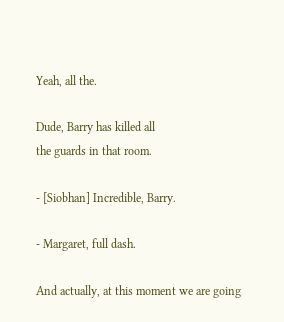Yeah, all the.

Dude, Barry has killed all
the guards in that room.

- [Siobhan] Incredible, Barry.

- Margaret, full dash.

And actually, at this moment we are going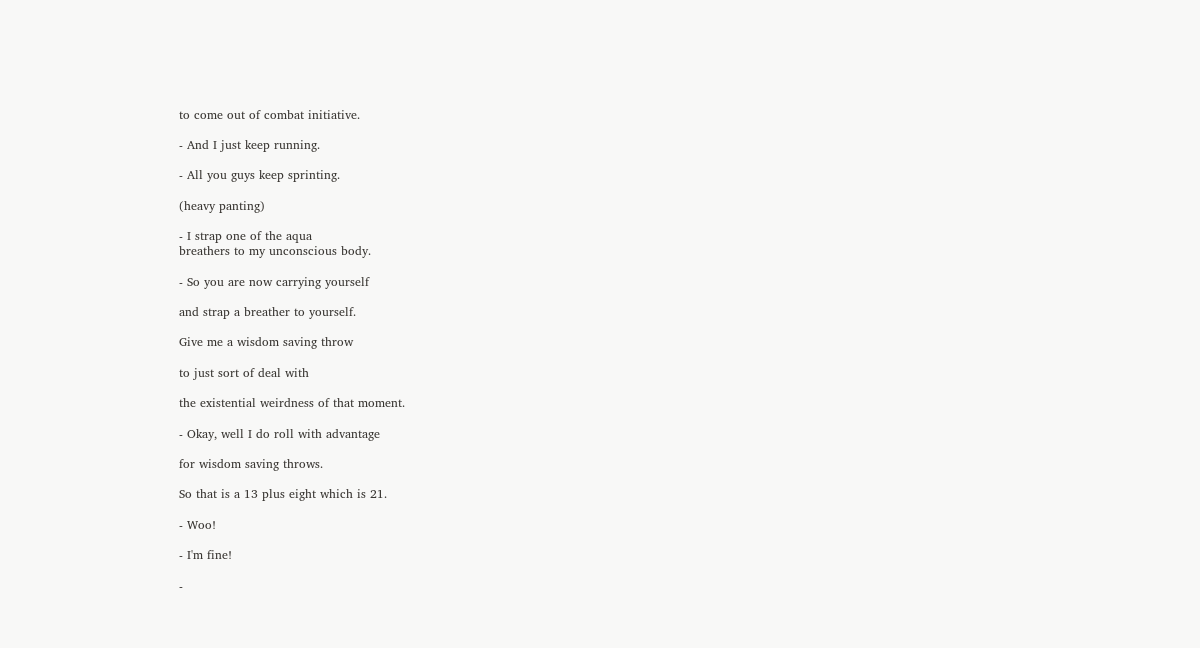to come out of combat initiative.

- And I just keep running.

- All you guys keep sprinting.

(heavy panting)

- I strap one of the aqua
breathers to my unconscious body.

- So you are now carrying yourself

and strap a breather to yourself.

Give me a wisdom saving throw

to just sort of deal with

the existential weirdness of that moment.

- Okay, well I do roll with advantage

for wisdom saving throws.

So that is a 13 plus eight which is 21.

- Woo!

- I'm fine!

-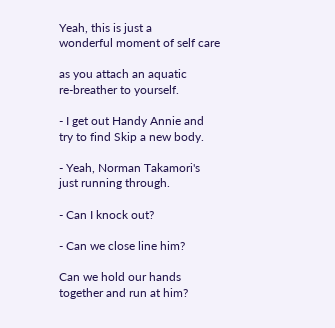Yeah, this is just a
wonderful moment of self care

as you attach an aquatic
re-breather to yourself.

- I get out Handy Annie and
try to find Skip a new body.

- Yeah, Norman Takamori's
just running through.

- Can I knock out?

- Can we close line him?

Can we hold our hands
together and run at him?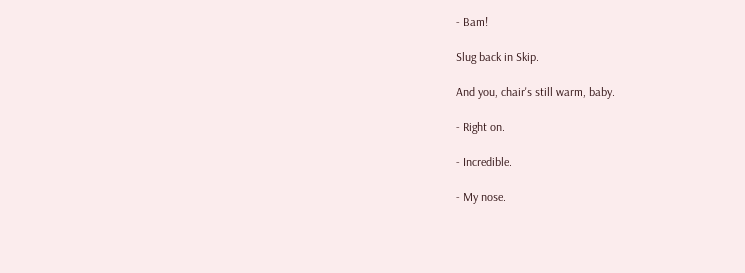- Bam!

Slug back in Skip.

And you, chair's still warm, baby.

- Right on.

- Incredible.

- My nose.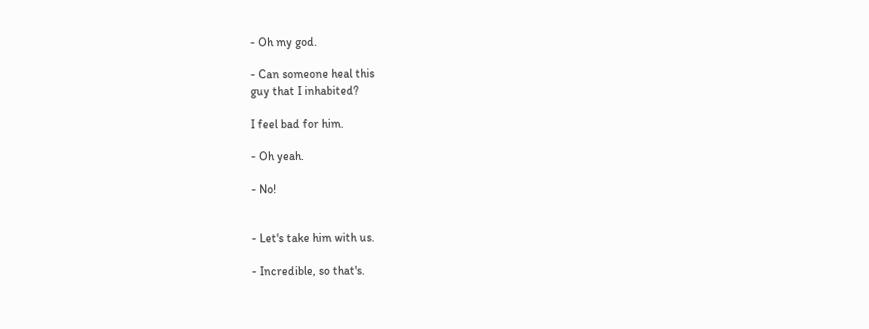- Oh my god.

- Can someone heal this
guy that I inhabited?

I feel bad for him.

- Oh yeah.

- No!


- Let's take him with us.

- Incredible, so that's.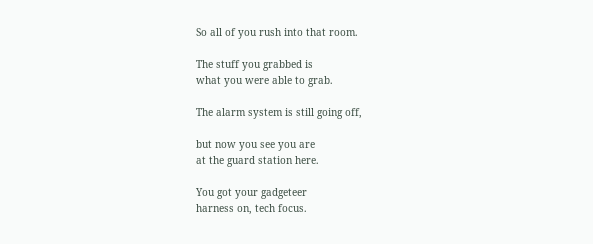So all of you rush into that room.

The stuff you grabbed is
what you were able to grab.

The alarm system is still going off,

but now you see you are
at the guard station here.

You got your gadgeteer
harness on, tech focus.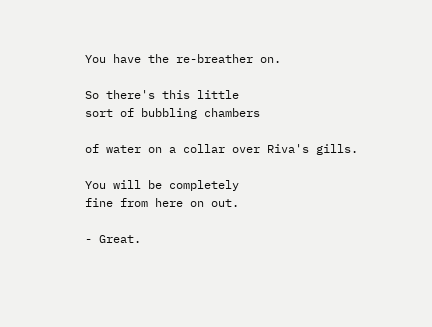You have the re-breather on.

So there's this little
sort of bubbling chambers

of water on a collar over Riva's gills.

You will be completely
fine from here on out.

- Great.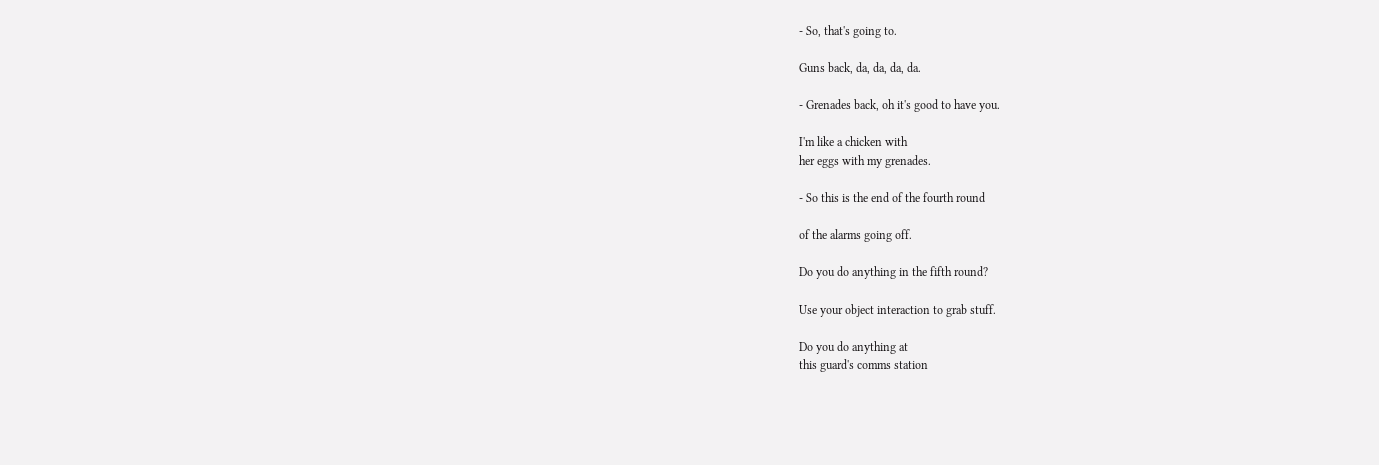- So, that's going to.

Guns back, da, da, da, da.

- Grenades back, oh it's good to have you.

I'm like a chicken with
her eggs with my grenades.

- So this is the end of the fourth round

of the alarms going off.

Do you do anything in the fifth round?

Use your object interaction to grab stuff.

Do you do anything at
this guard's comms station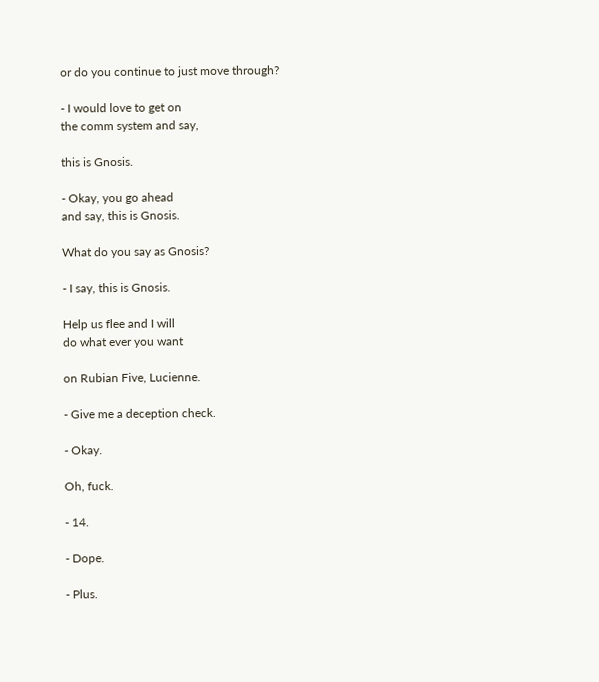or do you continue to just move through?

- I would love to get on
the comm system and say,

this is Gnosis.

- Okay, you go ahead
and say, this is Gnosis.

What do you say as Gnosis?

- I say, this is Gnosis.

Help us flee and I will
do what ever you want

on Rubian Five, Lucienne.

- Give me a deception check.

- Okay.

Oh, fuck.

- 14.

- Dope.

- Plus.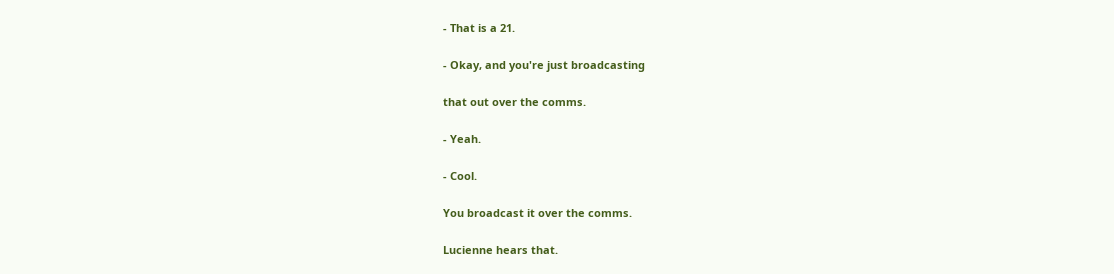- That is a 21.

- Okay, and you're just broadcasting

that out over the comms.

- Yeah.

- Cool.

You broadcast it over the comms.

Lucienne hears that.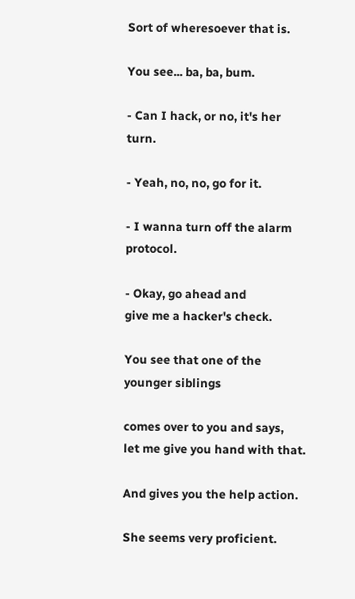Sort of wheresoever that is.

You see... ba, ba, bum.

- Can I hack, or no, it's her turn.

- Yeah, no, no, go for it.

- I wanna turn off the alarm protocol.

- Okay, go ahead and
give me a hacker's check.

You see that one of the younger siblings

comes over to you and says,
let me give you hand with that.

And gives you the help action.

She seems very proficient.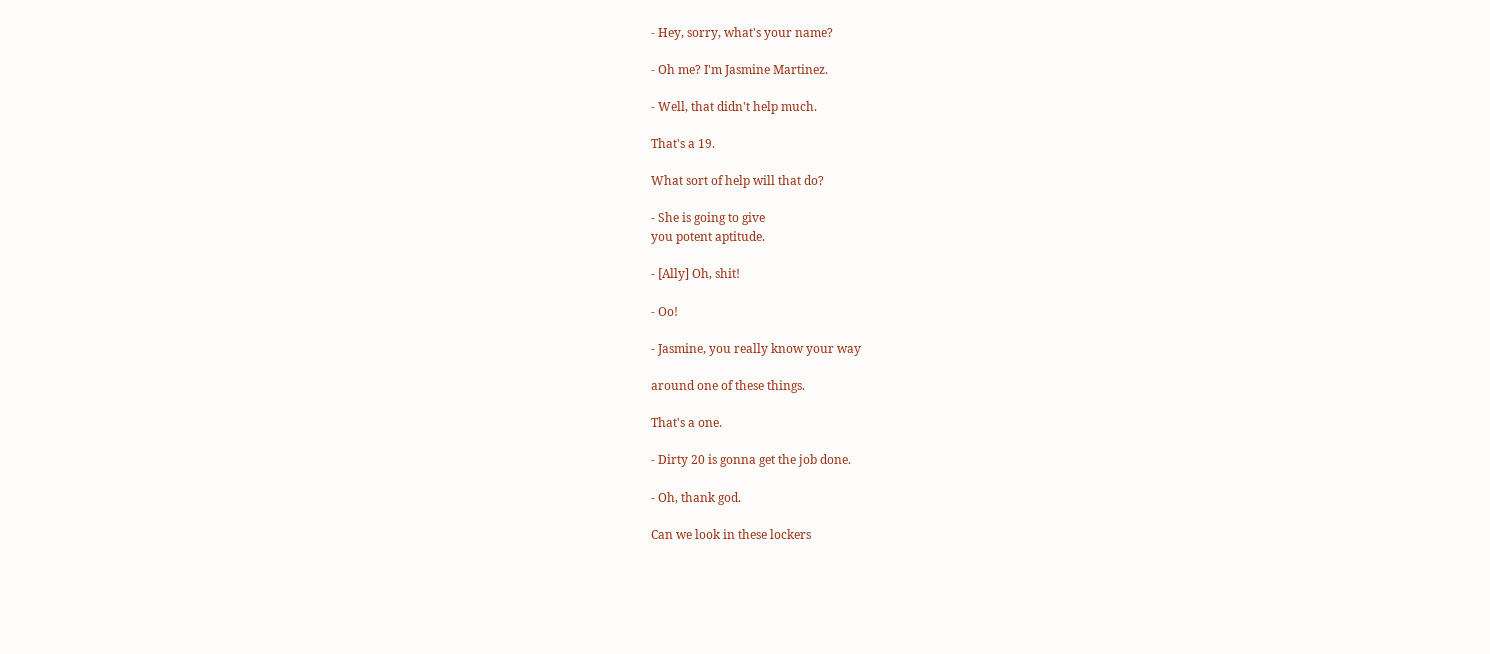- Hey, sorry, what's your name?

- Oh me? I'm Jasmine Martinez.

- Well, that didn't help much.

That's a 19.

What sort of help will that do?

- She is going to give
you potent aptitude.

- [Ally] Oh, shit!

- Oo!

- Jasmine, you really know your way

around one of these things.

That's a one.

- Dirty 20 is gonna get the job done.

- Oh, thank god.

Can we look in these lockers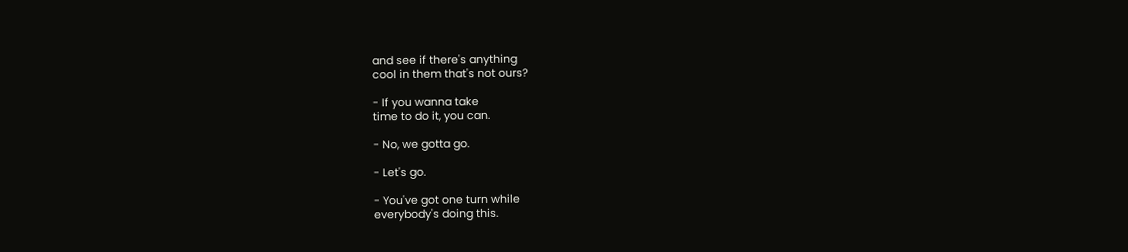and see if there's anything
cool in them that's not ours?

- If you wanna take
time to do it, you can.

- No, we gotta go.

- Let's go.

- You've got one turn while
everybody's doing this.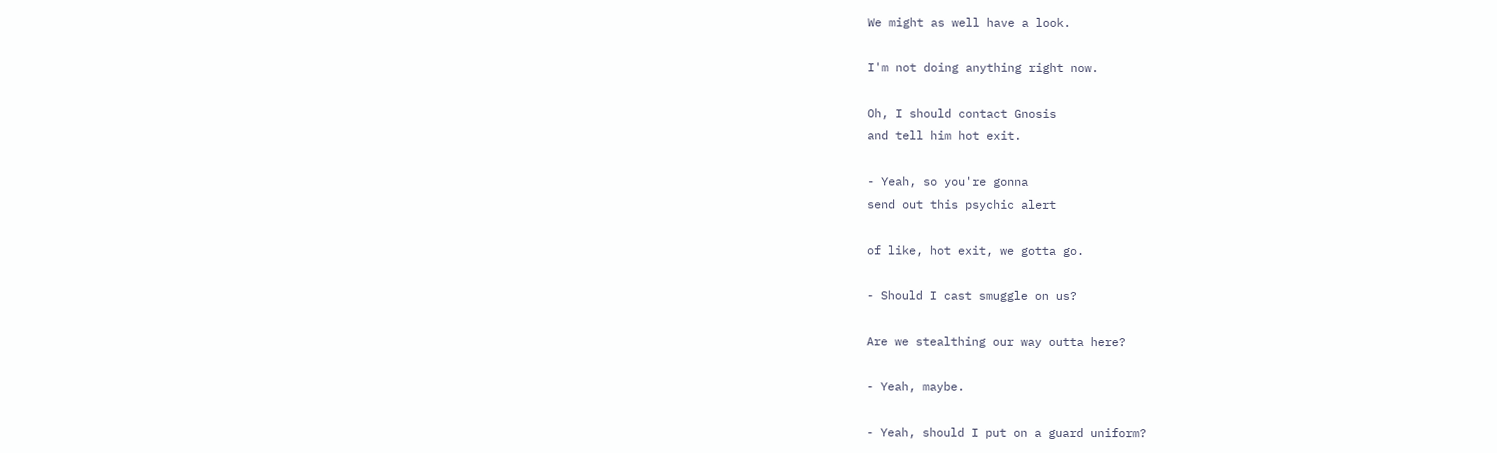We might as well have a look.

I'm not doing anything right now.

Oh, I should contact Gnosis
and tell him hot exit.

- Yeah, so you're gonna
send out this psychic alert

of like, hot exit, we gotta go.

- Should I cast smuggle on us?

Are we stealthing our way outta here?

- Yeah, maybe.

- Yeah, should I put on a guard uniform?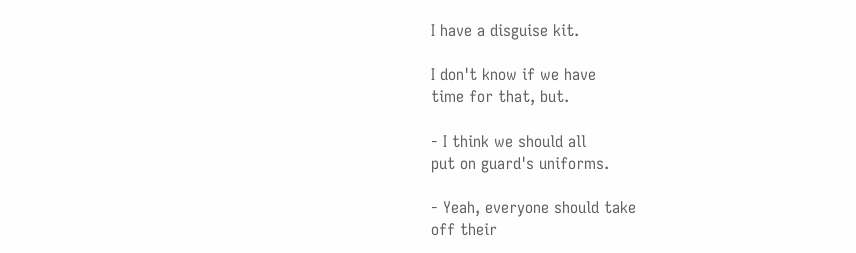I have a disguise kit.

I don't know if we have
time for that, but.

- I think we should all
put on guard's uniforms.

- Yeah, everyone should take
off their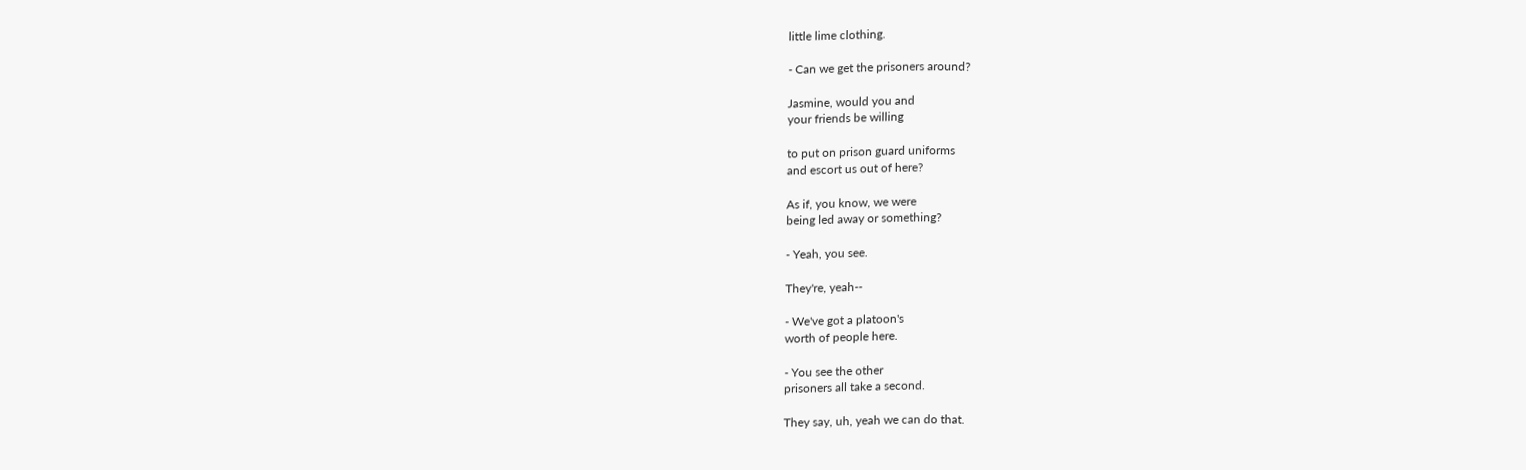little lime clothing.

- Can we get the prisoners around?

Jasmine, would you and
your friends be willing

to put on prison guard uniforms
and escort us out of here?

As if, you know, we were
being led away or something?

- Yeah, you see.

They're, yeah--

- We've got a platoon's
worth of people here.

- You see the other
prisoners all take a second.

They say, uh, yeah we can do that.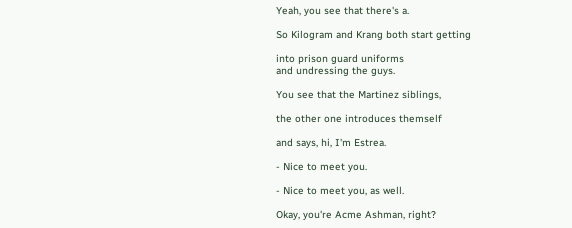Yeah, you see that there's a.

So Kilogram and Krang both start getting

into prison guard uniforms
and undressing the guys.

You see that the Martinez siblings,

the other one introduces themself

and says, hi, I'm Estrea.

- Nice to meet you.

- Nice to meet you, as well.

Okay, you're Acme Ashman, right?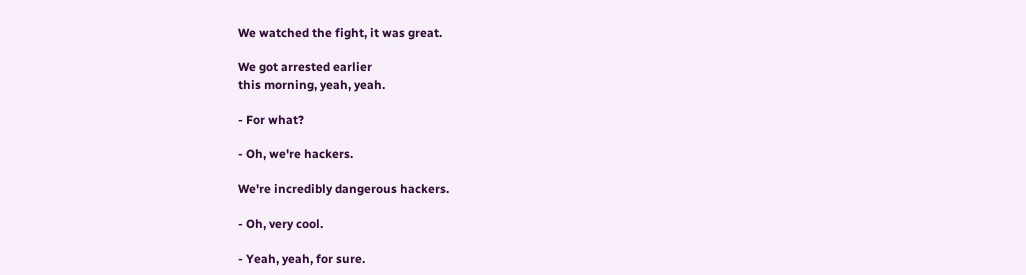We watched the fight, it was great.

We got arrested earlier
this morning, yeah, yeah.

- For what?

- Oh, we're hackers.

We're incredibly dangerous hackers.

- Oh, very cool.

- Yeah, yeah, for sure.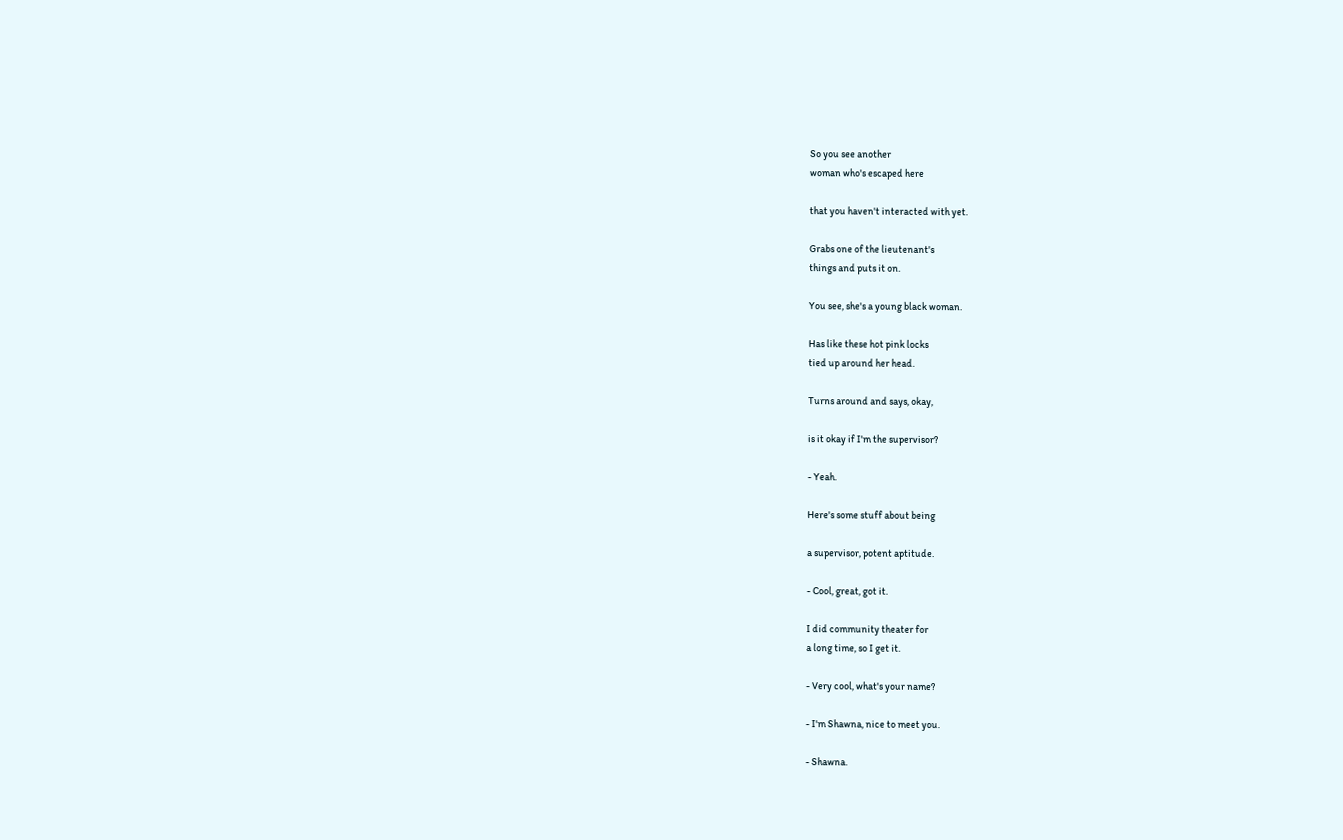So you see another
woman who's escaped here

that you haven't interacted with yet.

Grabs one of the lieutenant's
things and puts it on.

You see, she's a young black woman.

Has like these hot pink locks
tied up around her head.

Turns around and says, okay,

is it okay if I'm the supervisor?

- Yeah.

Here's some stuff about being

a supervisor, potent aptitude.

- Cool, great, got it.

I did community theater for
a long time, so I get it.

- Very cool, what's your name?

- I'm Shawna, nice to meet you.

- Shawna.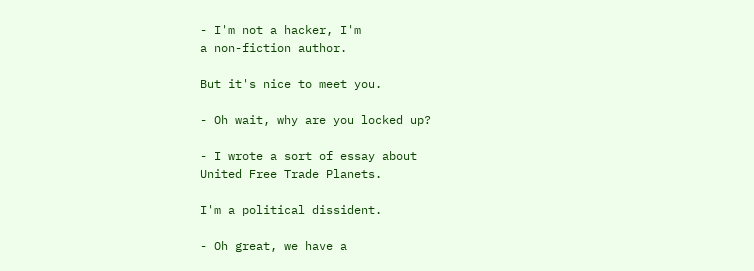- I'm not a hacker, I'm
a non-fiction author.

But it's nice to meet you.

- Oh wait, why are you locked up?

- I wrote a sort of essay about
United Free Trade Planets.

I'm a political dissident.

- Oh great, we have a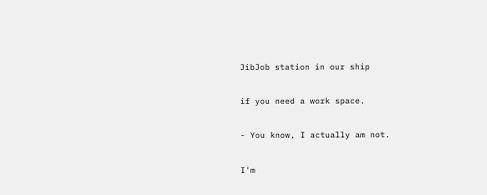JibJob station in our ship

if you need a work space.

- You know, I actually am not.

I'm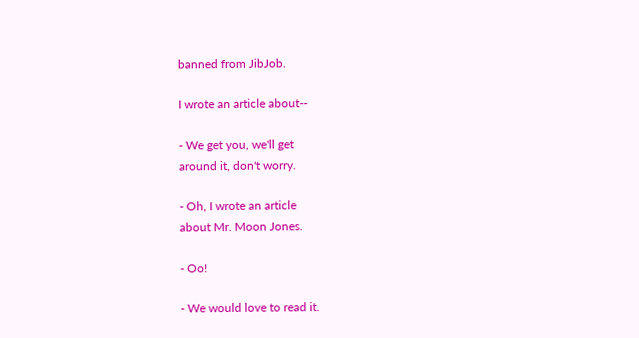banned from JibJob.

I wrote an article about--

- We get you, we'll get
around it, don't worry.

- Oh, I wrote an article
about Mr. Moon Jones.

- Oo!

- We would love to read it.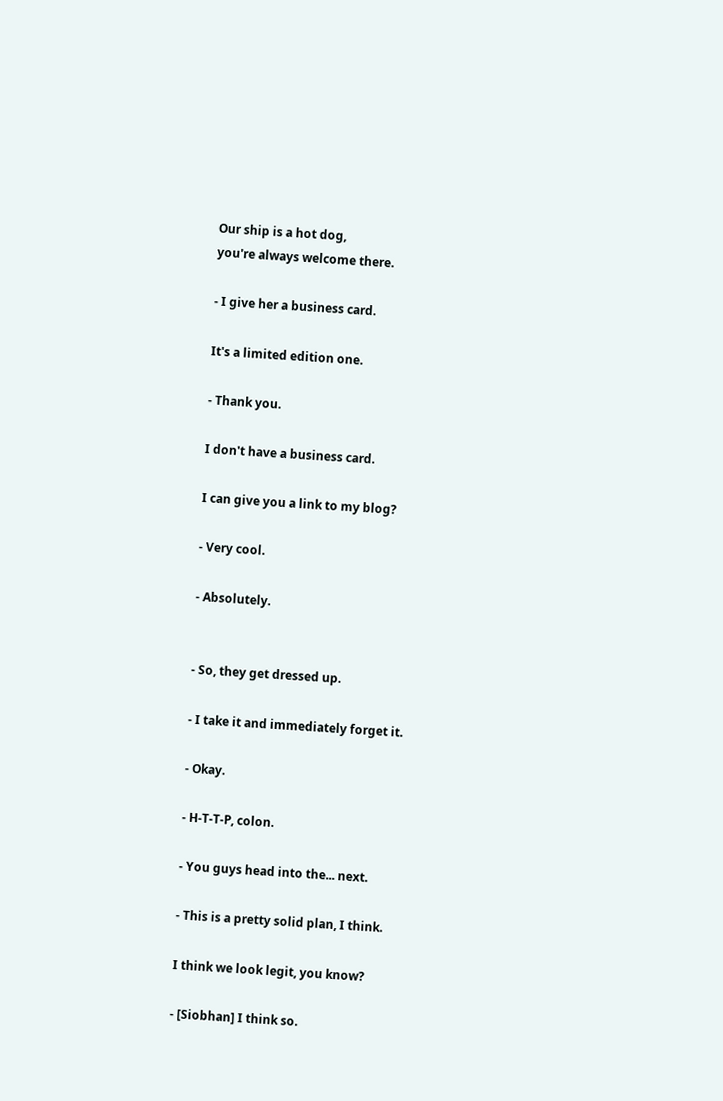Our ship is a hot dog,
you're always welcome there.

- I give her a business card.

It's a limited edition one.

- Thank you.

I don't have a business card.

I can give you a link to my blog?

- Very cool.

- Absolutely.


- So, they get dressed up.

- I take it and immediately forget it.

- Okay.

- H-T-T-P, colon.

- You guys head into the... next.

- This is a pretty solid plan, I think.

I think we look legit, you know?

- [Siobhan] I think so.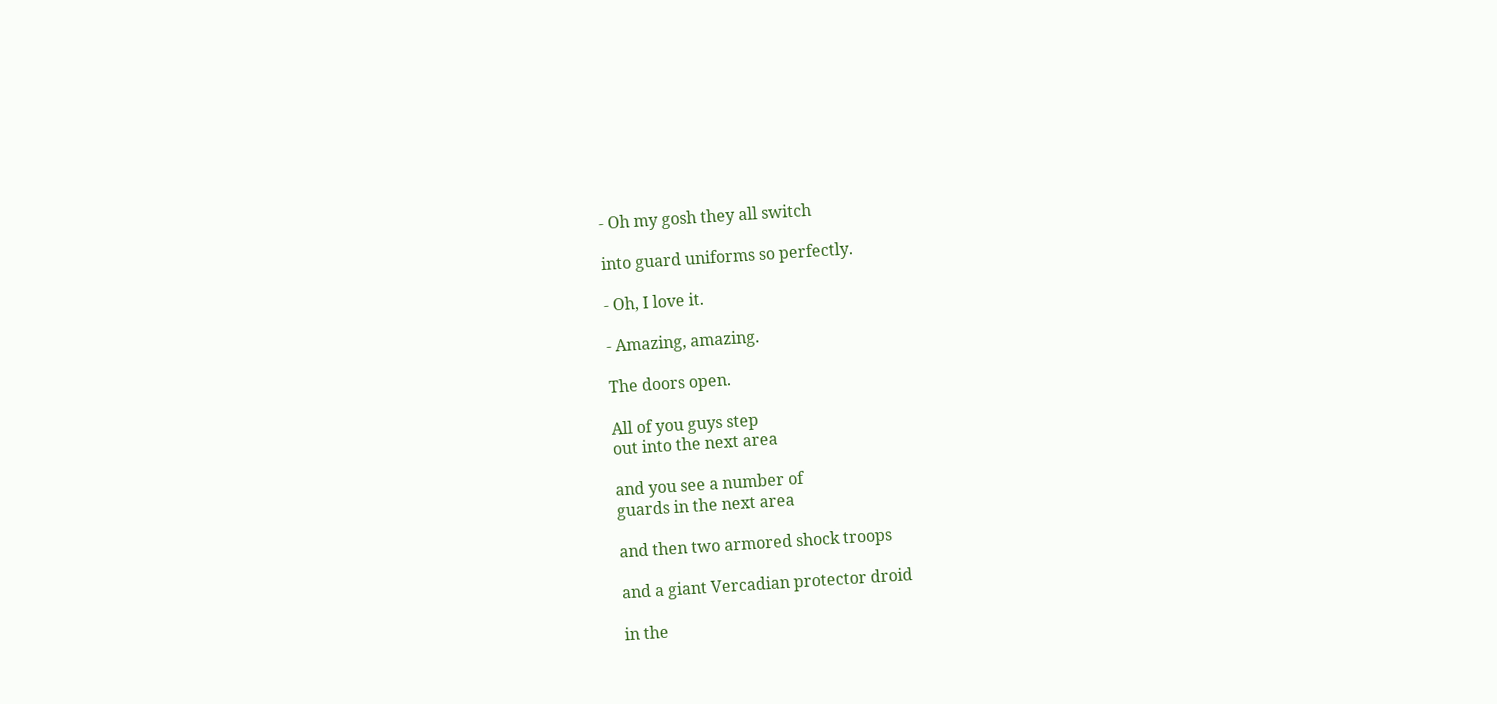- Oh my gosh they all switch

into guard uniforms so perfectly.

- Oh, I love it.

- Amazing, amazing.

The doors open.

All of you guys step
out into the next area

and you see a number of
guards in the next area

and then two armored shock troops

and a giant Vercadian protector droid

in the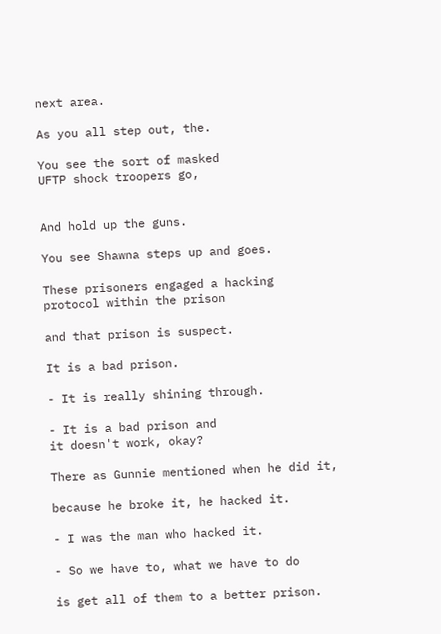next area.

As you all step out, the.

You see the sort of masked
UFTP shock troopers go,


And hold up the guns.

You see Shawna steps up and goes.

These prisoners engaged a hacking
protocol within the prison

and that prison is suspect.

It is a bad prison.

- It is really shining through.

- It is a bad prison and
it doesn't work, okay?

There as Gunnie mentioned when he did it,

because he broke it, he hacked it.

- I was the man who hacked it.

- So we have to, what we have to do

is get all of them to a better prison.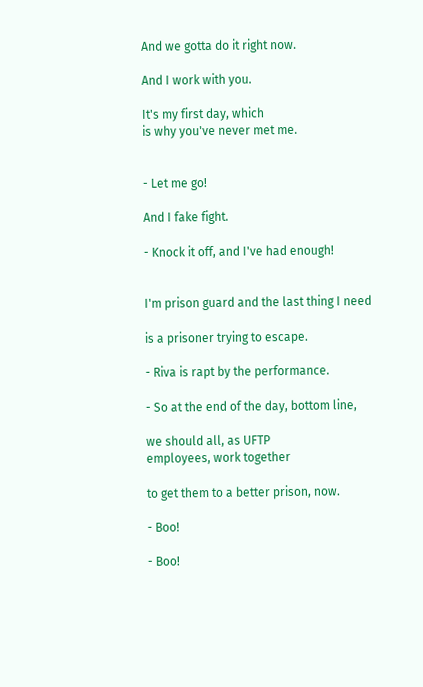And we gotta do it right now.

And I work with you.

It's my first day, which
is why you've never met me.


- Let me go!

And I fake fight.

- Knock it off, and I've had enough!


I'm prison guard and the last thing I need

is a prisoner trying to escape.

- Riva is rapt by the performance.

- So at the end of the day, bottom line,

we should all, as UFTP
employees, work together

to get them to a better prison, now.

- Boo!

- Boo!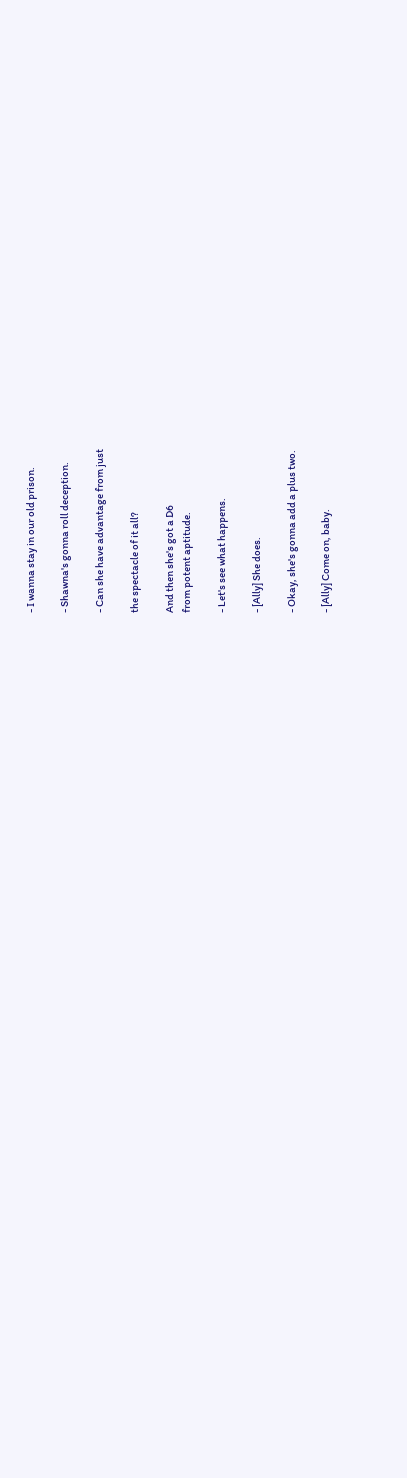- I wanna stay in our old prison.

- Shawna's gonna roll deception.

- Can she have advantage from just

the spectacle of it all?

And then she's got a D6
from potent aptitude.

- Let's see what happens.

- [Ally] She does.

- Okay, she's gonna add a plus two.

- [Ally] Come on, baby.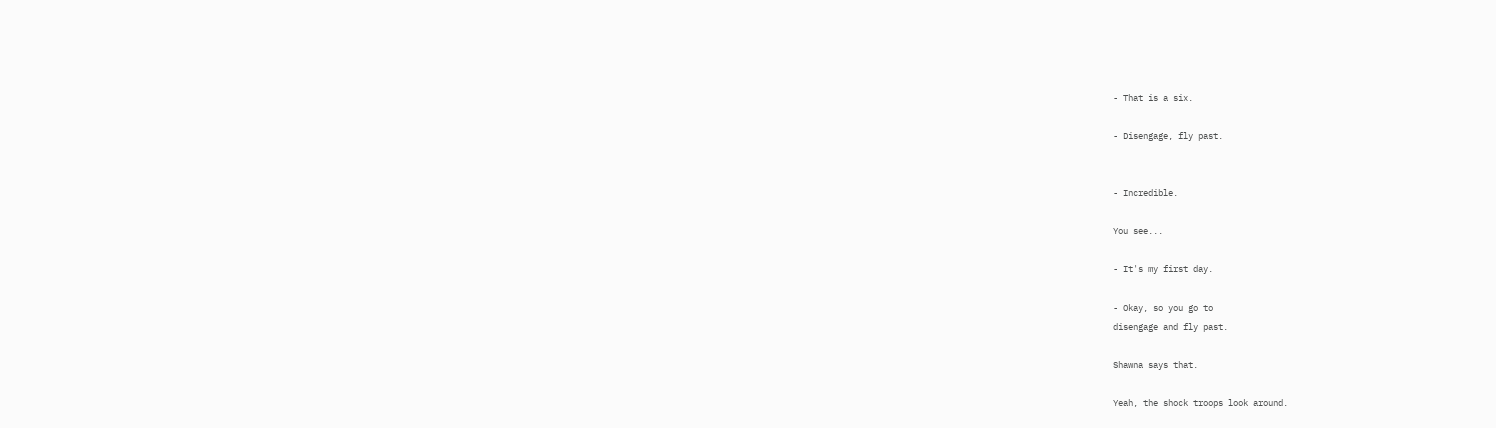- That is a six.

- Disengage, fly past.


- Incredible.

You see...

- It's my first day.

- Okay, so you go to
disengage and fly past.

Shawna says that.

Yeah, the shock troops look around.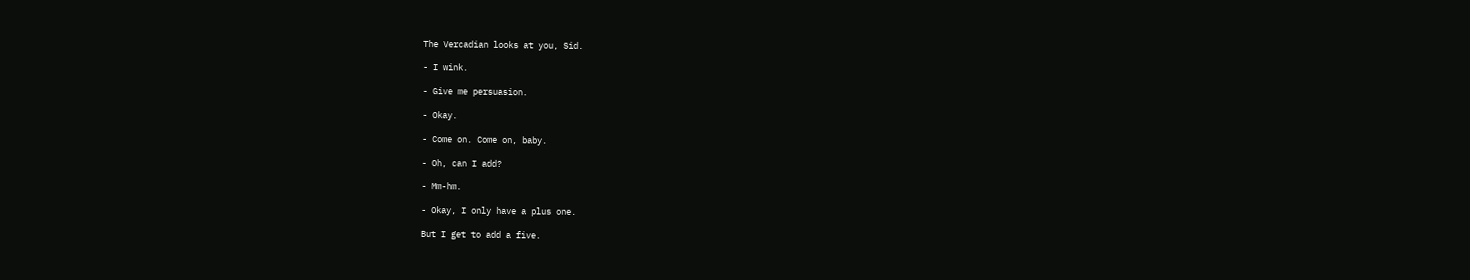The Vercadian looks at you, Sid.

- I wink.

- Give me persuasion.

- Okay.

- Come on. Come on, baby.

- Oh, can I add?

- Mm-hm.

- Okay, I only have a plus one.

But I get to add a five.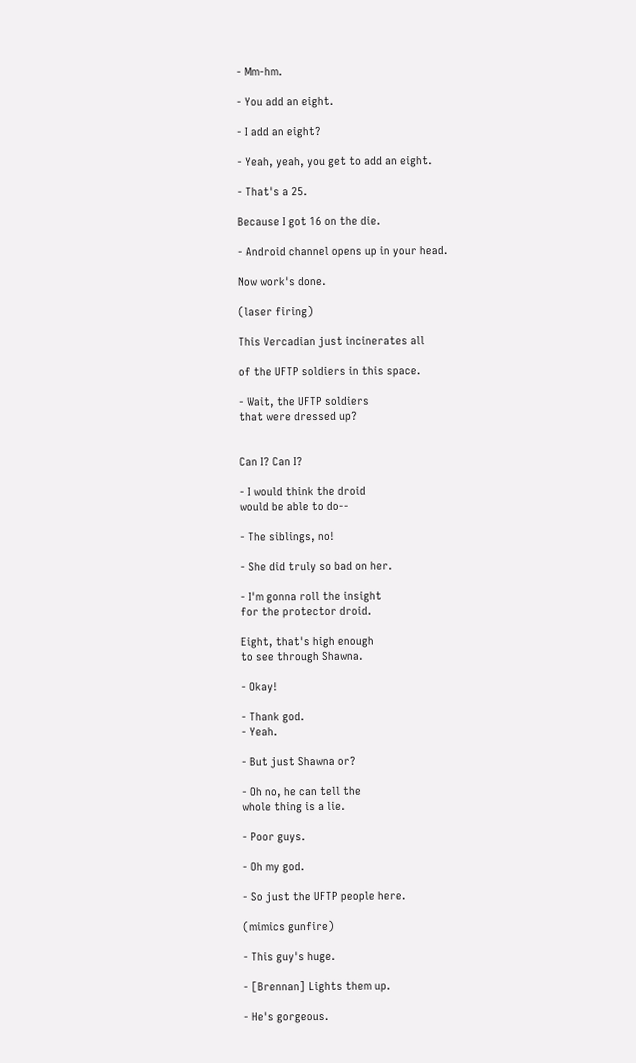- Mm-hm.

- You add an eight.

- I add an eight?

- Yeah, yeah, you get to add an eight.

- That's a 25.

Because I got 16 on the die.

- Android channel opens up in your head.

Now work's done.

(laser firing)

This Vercadian just incinerates all

of the UFTP soldiers in this space.

- Wait, the UFTP soldiers
that were dressed up?


Can I? Can I?

- I would think the droid
would be able to do--

- The siblings, no!

- She did truly so bad on her.

- I'm gonna roll the insight
for the protector droid.

Eight, that's high enough
to see through Shawna.

- Okay!

- Thank god.
- Yeah.

- But just Shawna or?

- Oh no, he can tell the
whole thing is a lie.

- Poor guys.

- Oh my god.

- So just the UFTP people here.

(mimics gunfire)

- This guy's huge.

- [Brennan] Lights them up.

- He's gorgeous.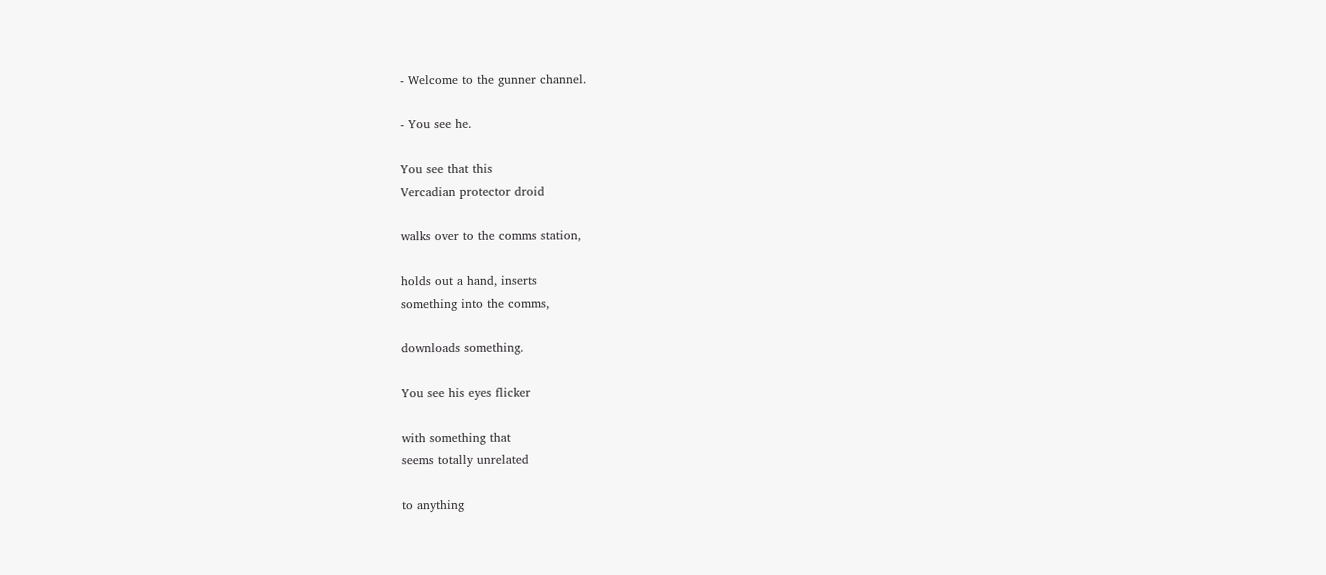- Welcome to the gunner channel.

- You see he.

You see that this
Vercadian protector droid

walks over to the comms station,

holds out a hand, inserts
something into the comms,

downloads something.

You see his eyes flicker

with something that
seems totally unrelated

to anything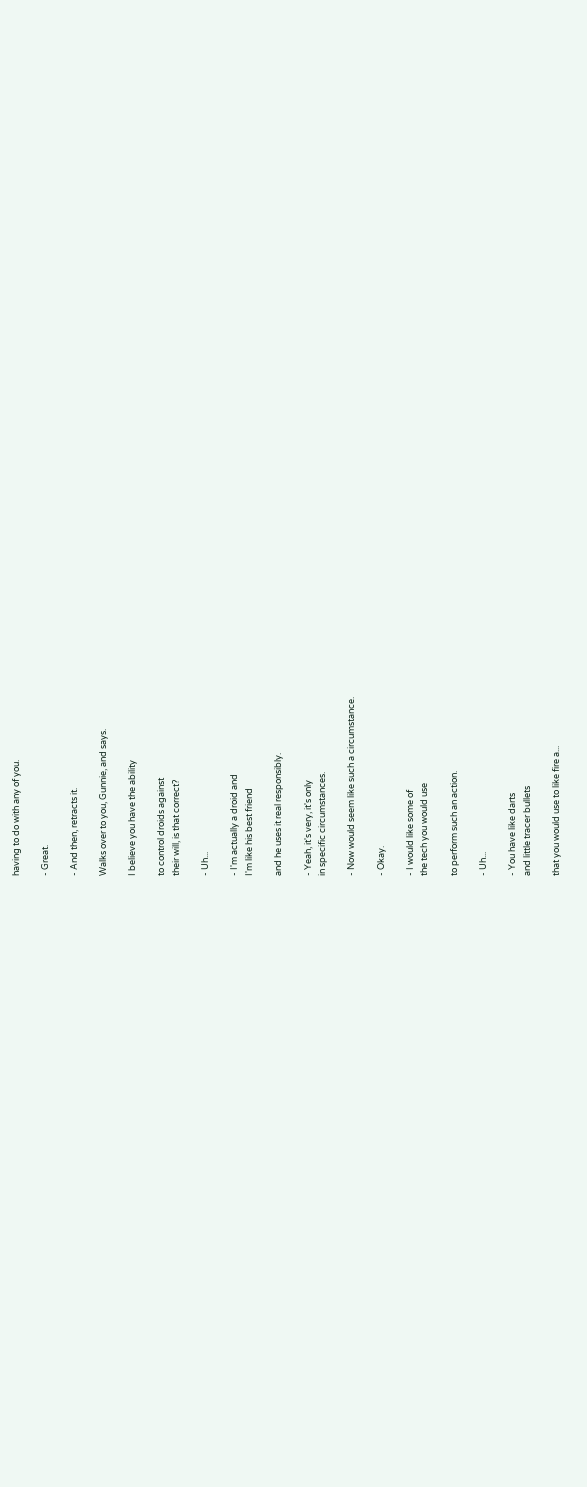having to do with any of you.

- Great.

- And then, retracts it.

Walks over to you, Gunnie, and says.

I believe you have the ability

to control droids against
their will, is that correct?

- Uh...

- I'm actually a droid and
I'm like his best friend

and he uses it real responsibly.

- Yeah, it's very, it's only
in specific circumstances.

- Now would seem like such a circumstance.

- Okay.

- I would like some of
the tech you would use

to perform such an action.

- Uh...

- You have like darts
and little tracer bullets

that you would use to like fire a...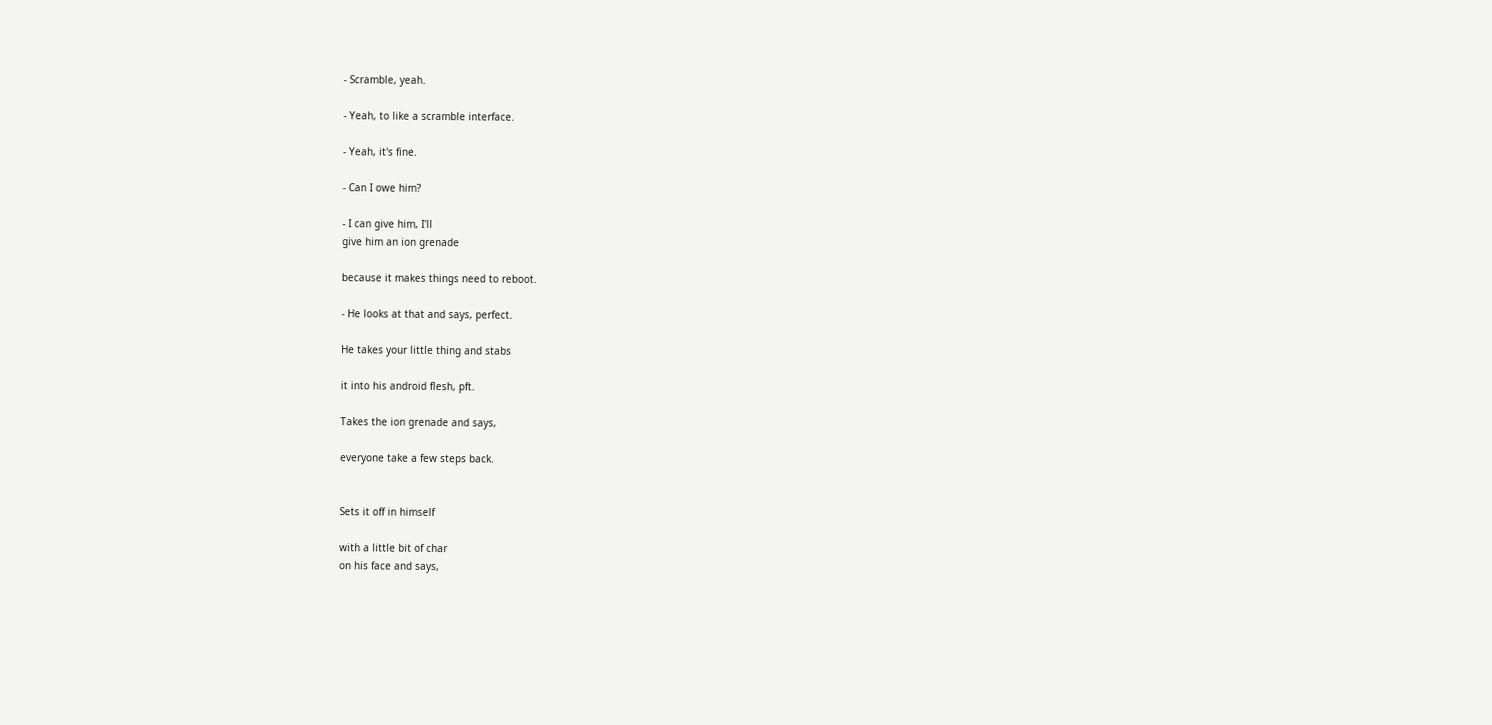- Scramble, yeah.

- Yeah, to like a scramble interface.

- Yeah, it's fine.

- Can I owe him?

- I can give him, I'll
give him an ion grenade

because it makes things need to reboot.

- He looks at that and says, perfect.

He takes your little thing and stabs

it into his android flesh, pft.

Takes the ion grenade and says,

everyone take a few steps back.


Sets it off in himself

with a little bit of char
on his face and says,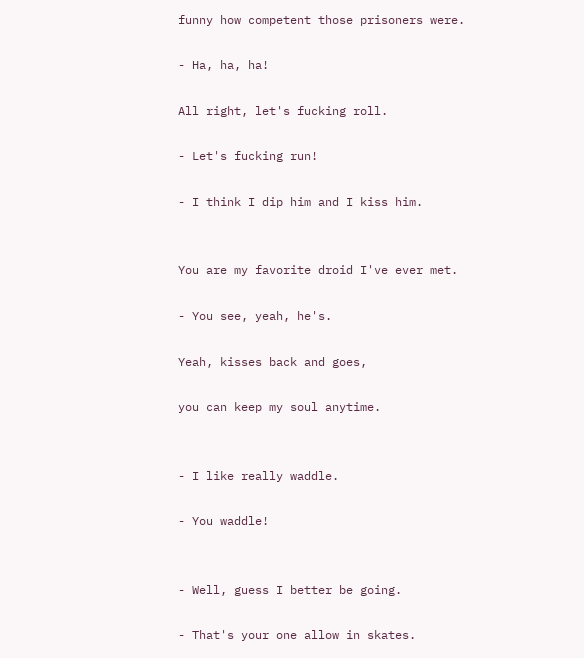funny how competent those prisoners were.

- Ha, ha, ha!

All right, let's fucking roll.

- Let's fucking run!

- I think I dip him and I kiss him.


You are my favorite droid I've ever met.

- You see, yeah, he's.

Yeah, kisses back and goes,

you can keep my soul anytime.


- I like really waddle.

- You waddle!


- Well, guess I better be going.

- That's your one allow in skates.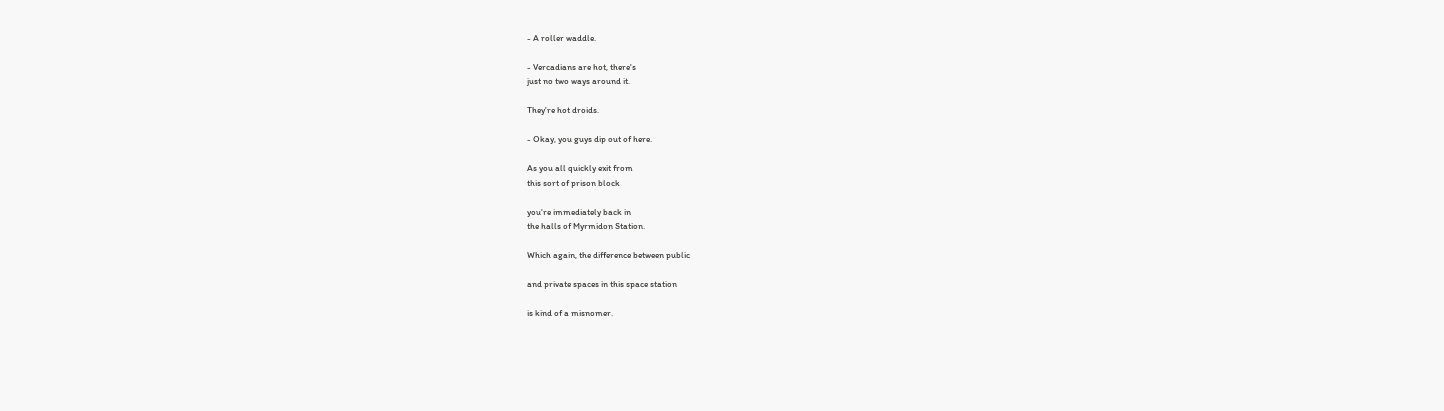- A roller waddle.

- Vercadians are hot, there's
just no two ways around it.

They're hot droids.

- Okay, you guys dip out of here.

As you all quickly exit from
this sort of prison block

you're immediately back in
the halls of Myrmidon Station.

Which again, the difference between public

and private spaces in this space station

is kind of a misnomer.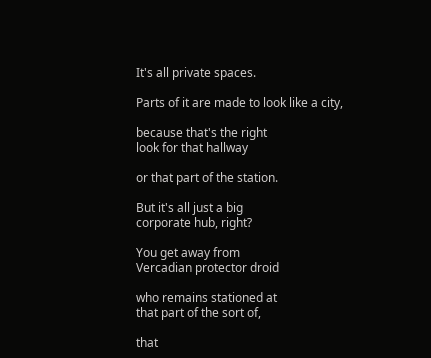It's all private spaces.

Parts of it are made to look like a city,

because that's the right
look for that hallway

or that part of the station.

But it's all just a big
corporate hub, right?

You get away from
Vercadian protector droid

who remains stationed at
that part of the sort of,

that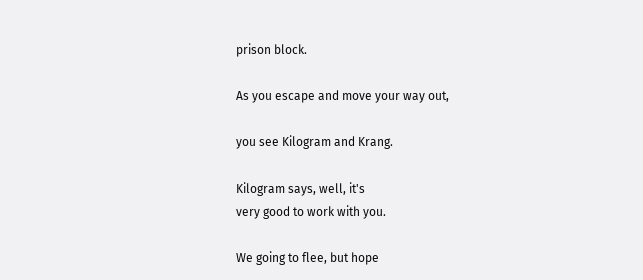prison block.

As you escape and move your way out,

you see Kilogram and Krang.

Kilogram says, well, it's
very good to work with you.

We going to flee, but hope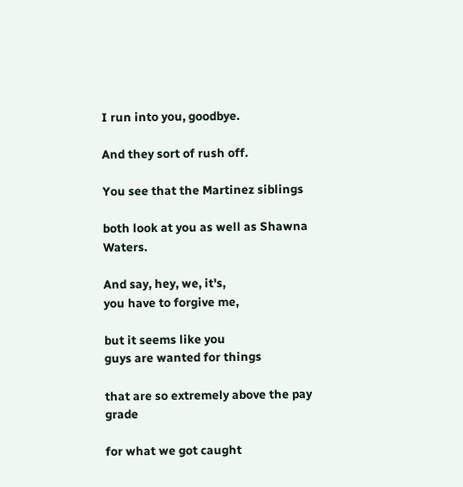I run into you, goodbye.

And they sort of rush off.

You see that the Martinez siblings

both look at you as well as Shawna Waters.

And say, hey, we, it's,
you have to forgive me,

but it seems like you
guys are wanted for things

that are so extremely above the pay grade

for what we got caught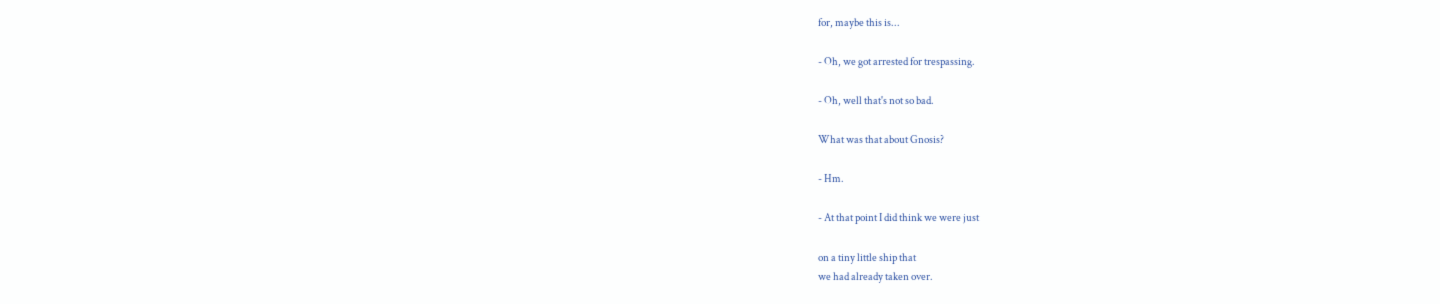for, maybe this is...

- Oh, we got arrested for trespassing.

- Oh, well that's not so bad.

What was that about Gnosis?

- Hm.

- At that point I did think we were just

on a tiny little ship that
we had already taken over.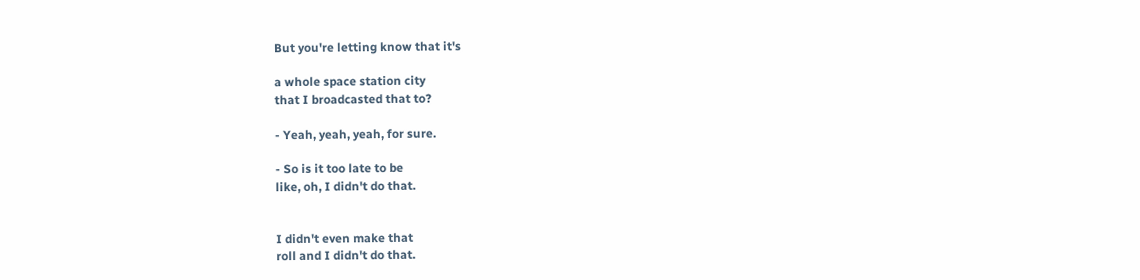But you're letting know that it's

a whole space station city
that I broadcasted that to?

- Yeah, yeah, yeah, for sure.

- So is it too late to be
like, oh, I didn't do that.


I didn't even make that
roll and I didn't do that.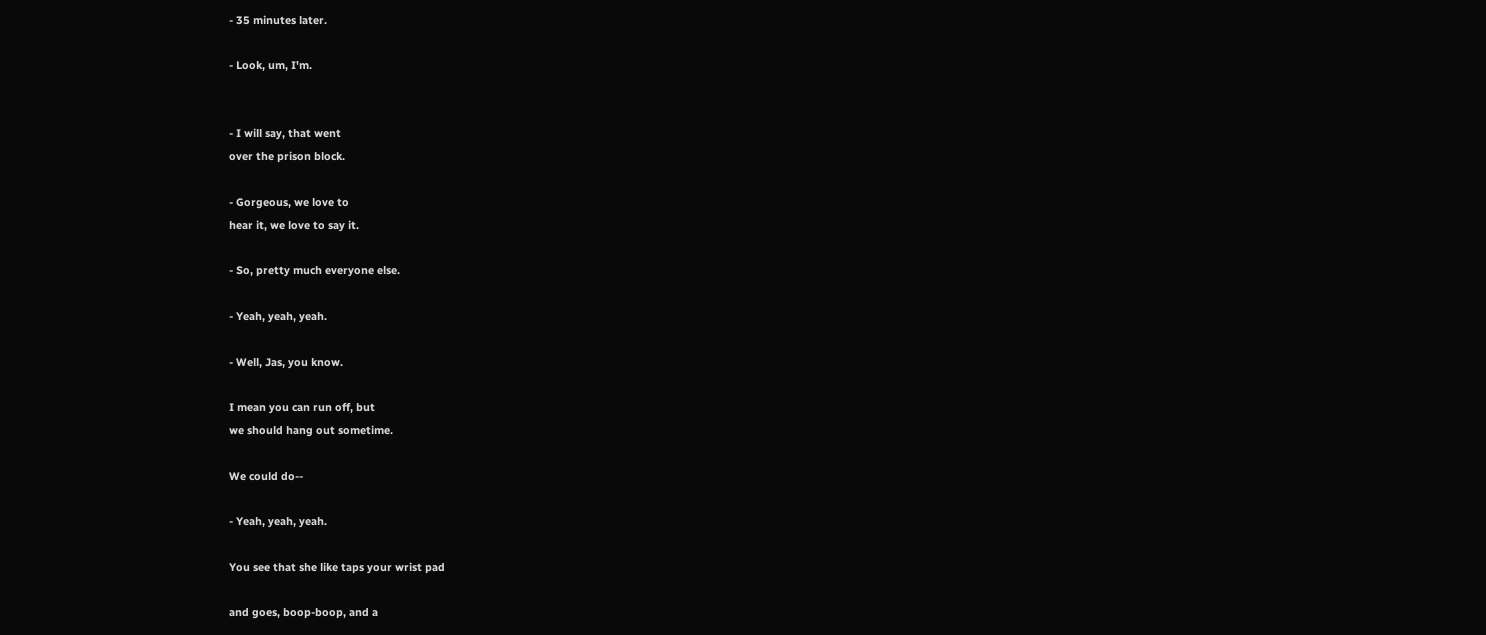- 35 minutes later.

- Look, um, I'm.


- I will say, that went
over the prison block.

- Gorgeous, we love to
hear it, we love to say it.

- So, pretty much everyone else.

- Yeah, yeah, yeah.

- Well, Jas, you know.

I mean you can run off, but
we should hang out sometime.

We could do--

- Yeah, yeah, yeah.

You see that she like taps your wrist pad

and goes, boop-boop, and a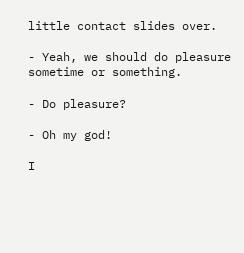little contact slides over.

- Yeah, we should do pleasure
sometime or something.

- Do pleasure?

- Oh my god!

I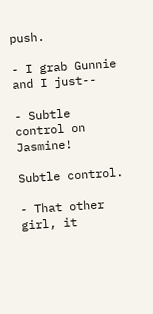push.

- I grab Gunnie and I just--

- Subtle control on Jasmine!

Subtle control.

- That other girl, it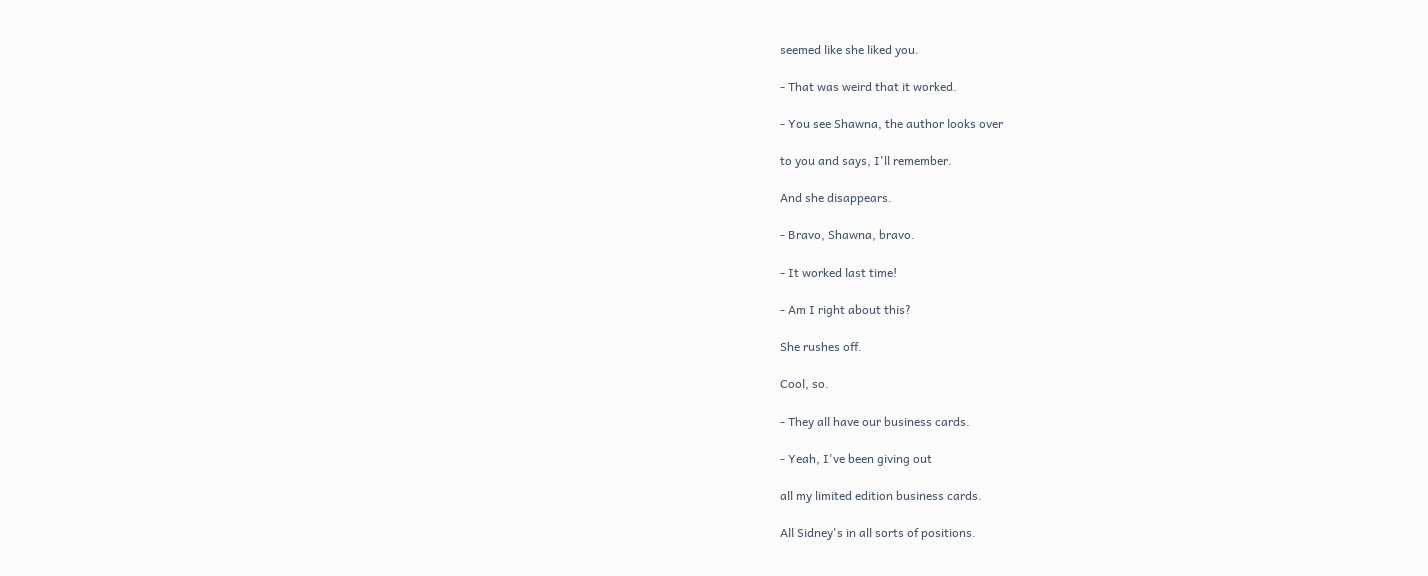seemed like she liked you.

- That was weird that it worked.

- You see Shawna, the author looks over

to you and says, I'll remember.

And she disappears.

- Bravo, Shawna, bravo.

- It worked last time!

- Am I right about this?

She rushes off.

Cool, so.

- They all have our business cards.

- Yeah, I've been giving out

all my limited edition business cards.

All Sidney's in all sorts of positions.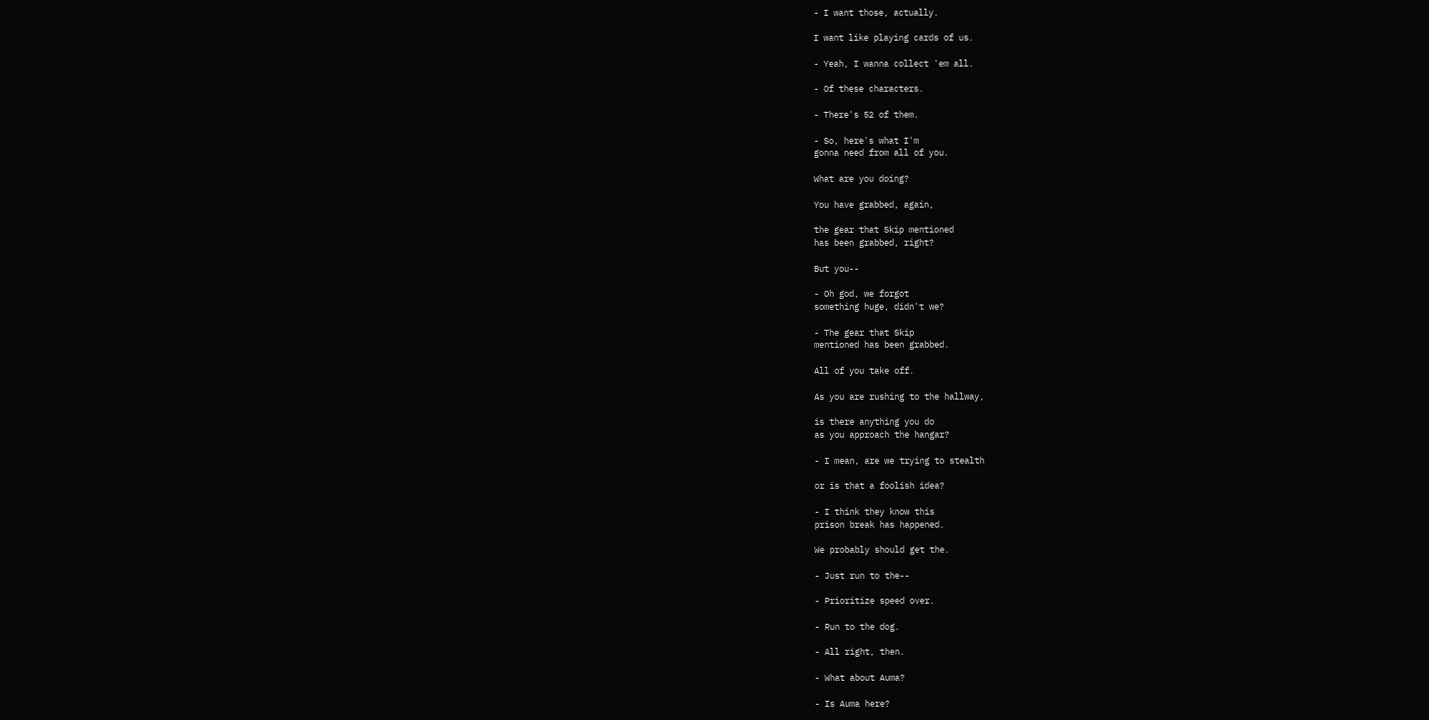- I want those, actually.

I want like playing cards of us.

- Yeah, I wanna collect 'em all.

- Of these characters.

- There's 52 of them.

- So, here's what I'm
gonna need from all of you.

What are you doing?

You have grabbed, again,

the gear that Skip mentioned
has been grabbed, right?

But you--

- Oh god, we forgot
something huge, didn't we?

- The gear that Skip
mentioned has been grabbed.

All of you take off.

As you are rushing to the hallway,

is there anything you do
as you approach the hangar?

- I mean, are we trying to stealth

or is that a foolish idea?

- I think they know this
prison break has happened.

We probably should get the.

- Just run to the--

- Prioritize speed over.

- Run to the dog.

- All right, then.

- What about Auma?

- Is Auma here?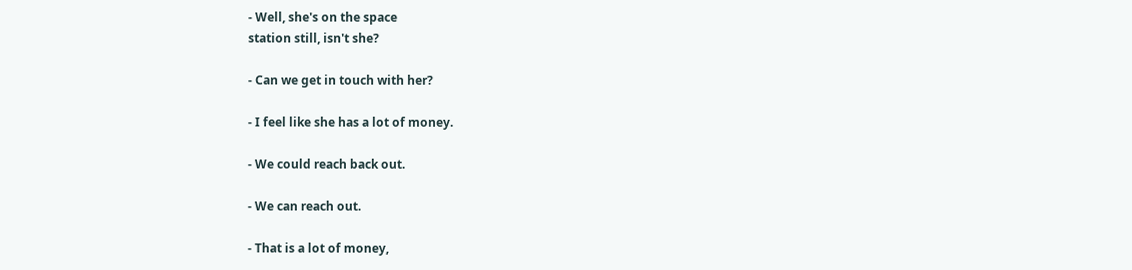- Well, she's on the space
station still, isn't she?

- Can we get in touch with her?

- I feel like she has a lot of money.

- We could reach back out.

- We can reach out.

- That is a lot of money,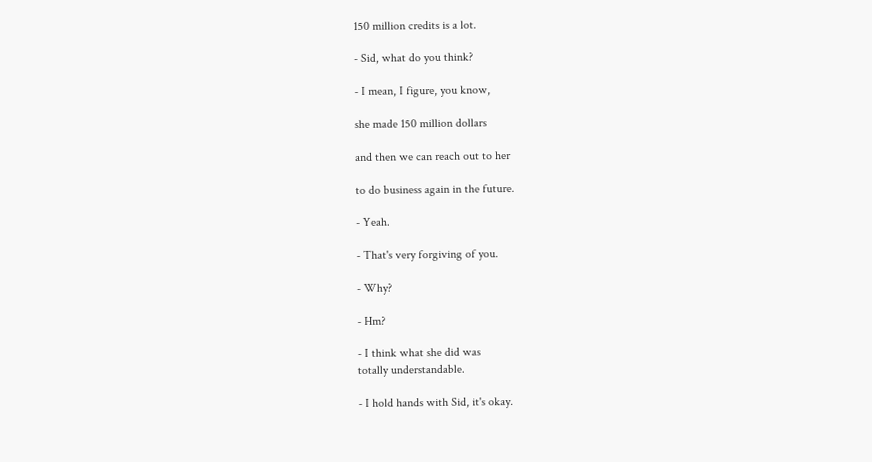150 million credits is a lot.

- Sid, what do you think?

- I mean, I figure, you know,

she made 150 million dollars

and then we can reach out to her

to do business again in the future.

- Yeah.

- That's very forgiving of you.

- Why?

- Hm?

- I think what she did was
totally understandable.

- I hold hands with Sid, it's okay.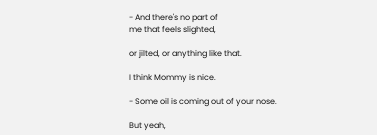- And there's no part of
me that feels slighted,

or jilted, or anything like that.

I think Mommy is nice.

- Some oil is coming out of your nose.

But yeah,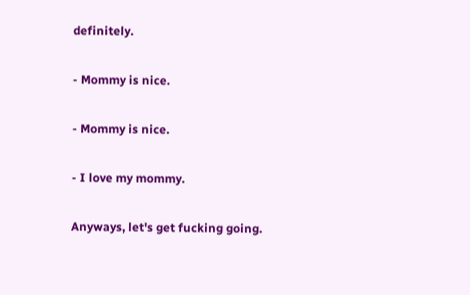definitely.

- Mommy is nice.

- Mommy is nice.

- I love my mommy.

Anyways, let's get fucking going.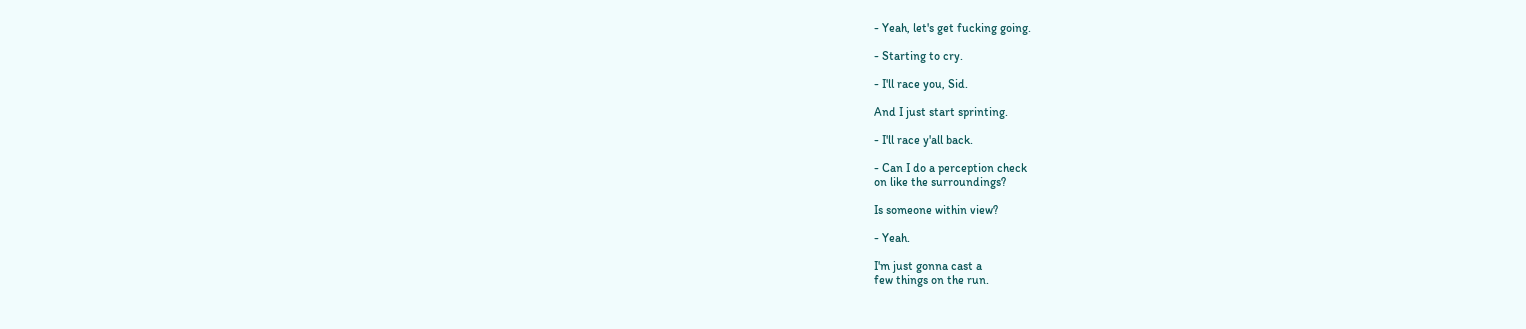- Yeah, let's get fucking going.

- Starting to cry.

- I'll race you, Sid.

And I just start sprinting.

- I'll race y'all back.

- Can I do a perception check
on like the surroundings?

Is someone within view?

- Yeah.

I'm just gonna cast a
few things on the run.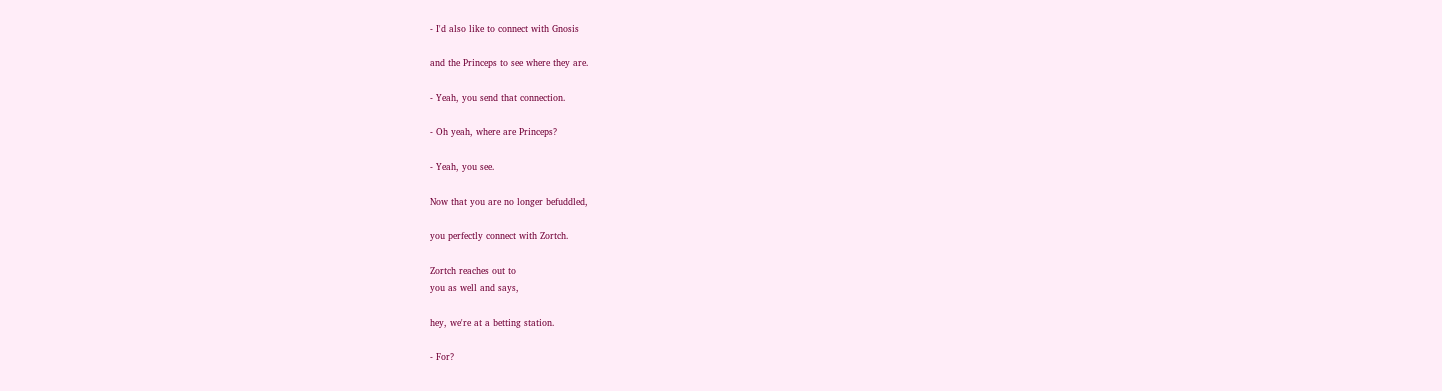- I'd also like to connect with Gnosis

and the Princeps to see where they are.

- Yeah, you send that connection.

- Oh yeah, where are Princeps?

- Yeah, you see.

Now that you are no longer befuddled,

you perfectly connect with Zortch.

Zortch reaches out to
you as well and says,

hey, we're at a betting station.

- For?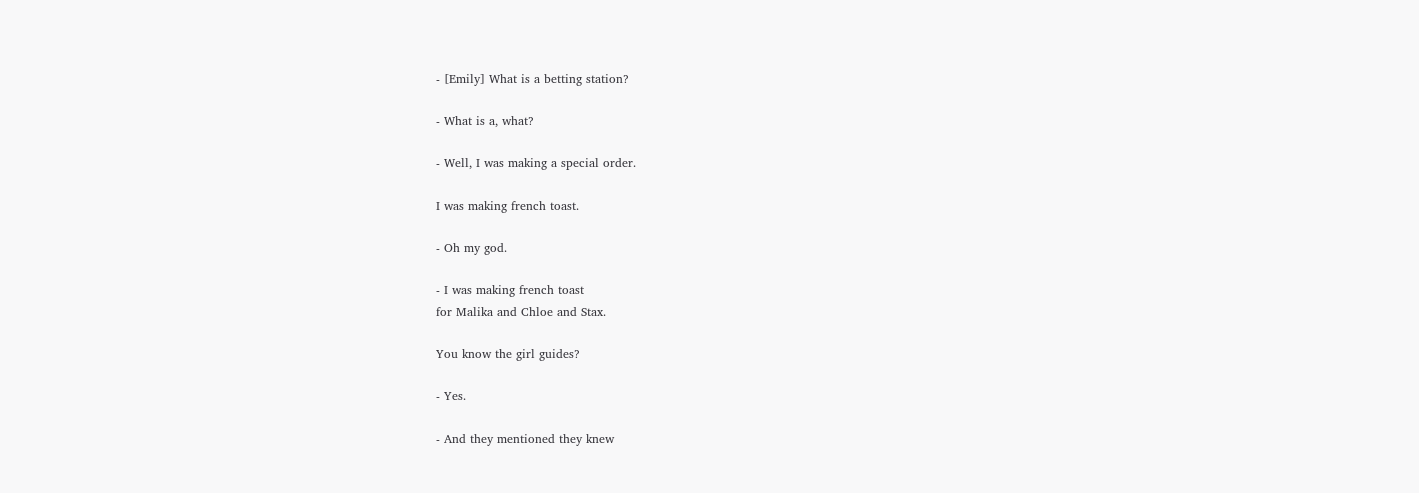- [Emily] What is a betting station?

- What is a, what?

- Well, I was making a special order.

I was making french toast.

- Oh my god.

- I was making french toast
for Malika and Chloe and Stax.

You know the girl guides?

- Yes.

- And they mentioned they knew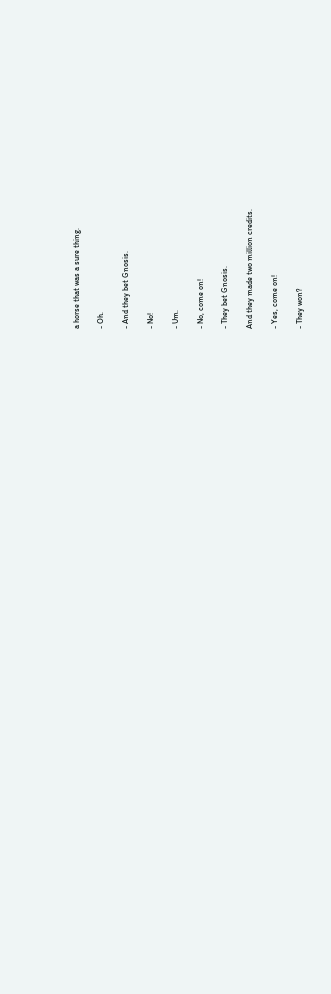a horse that was a sure thing.

- Oh.

- And they bet Gnosis.

- No!

- Um.

- No, come on!

- They bet Gnosis.

And they made two million credits.

- Yes, come on!

- They won?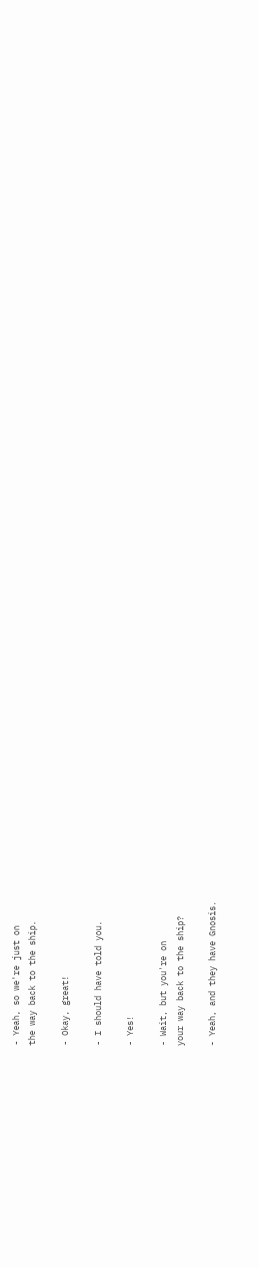- Yeah, so we're just on
the way back to the ship.

- Okay, great!

- I should have told you.

- Yes!

- Wait, but you're on
your way back to the ship?

- Yeah, and they have Gnosis.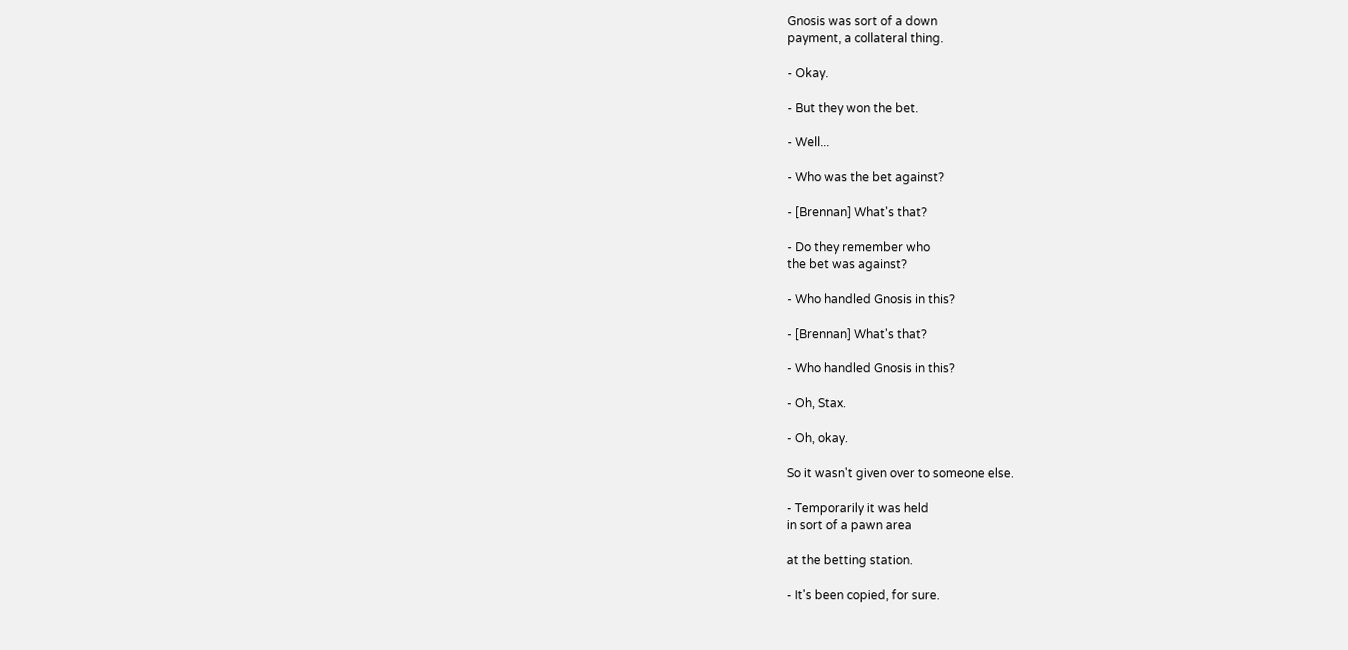Gnosis was sort of a down
payment, a collateral thing.

- Okay.

- But they won the bet.

- Well...

- Who was the bet against?

- [Brennan] What's that?

- Do they remember who
the bet was against?

- Who handled Gnosis in this?

- [Brennan] What's that?

- Who handled Gnosis in this?

- Oh, Stax.

- Oh, okay.

So it wasn't given over to someone else.

- Temporarily it was held
in sort of a pawn area

at the betting station.

- It's been copied, for sure.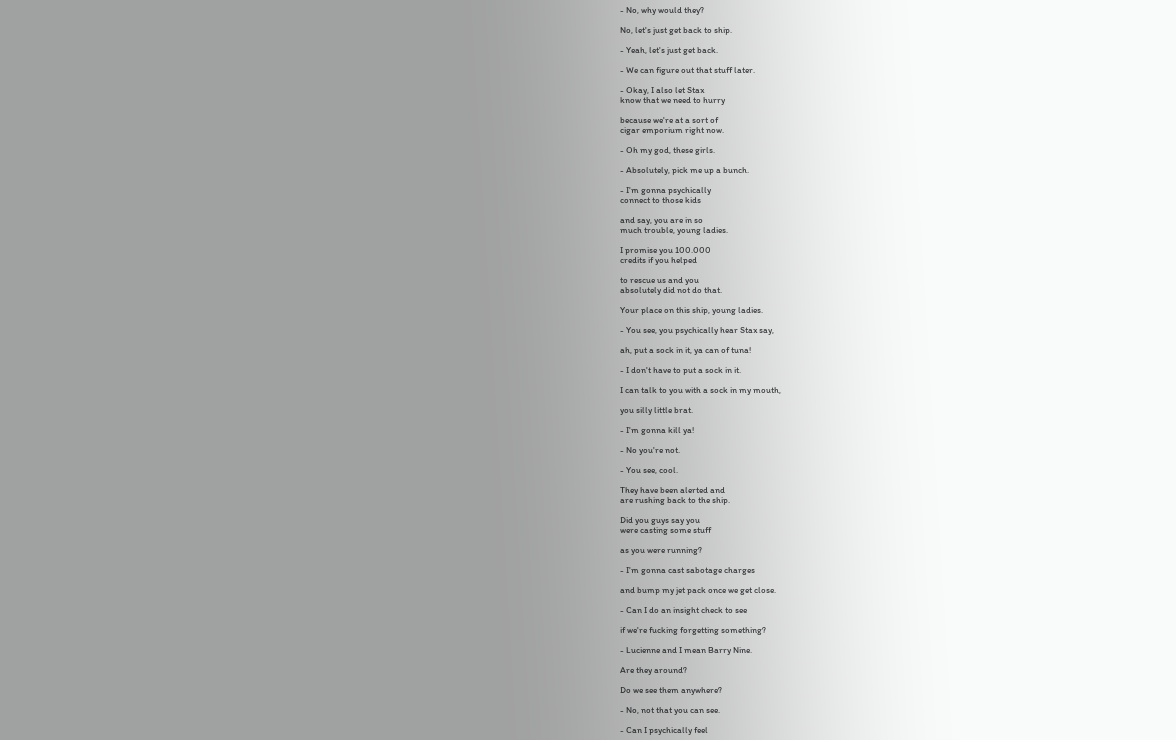- No, why would they?

No, let's just get back to ship.

- Yeah, let's just get back.

- We can figure out that stuff later.

- Okay, I also let Stax
know that we need to hurry

because we're at a sort of
cigar emporium right now.

- Oh my god, these girls.

- Absolutely, pick me up a bunch.

- I'm gonna psychically
connect to those kids

and say, you are in so
much trouble, young ladies.

I promise you 100.000
credits if you helped

to rescue us and you
absolutely did not do that.

Your place on this ship, young ladies.

- You see, you psychically hear Stax say,

ah, put a sock in it, ya can of tuna!

- I don't have to put a sock in it.

I can talk to you with a sock in my mouth,

you silly little brat.

- I'm gonna kill ya!

- No you're not.

- You see, cool.

They have been alerted and
are rushing back to the ship.

Did you guys say you
were casting some stuff

as you were running?

- I'm gonna cast sabotage charges

and bump my jet pack once we get close.

- Can I do an insight check to see

if we're fucking forgetting something?

- Lucienne and I mean Barry Nine.

Are they around?

Do we see them anywhere?

- No, not that you can see.

- Can I psychically feel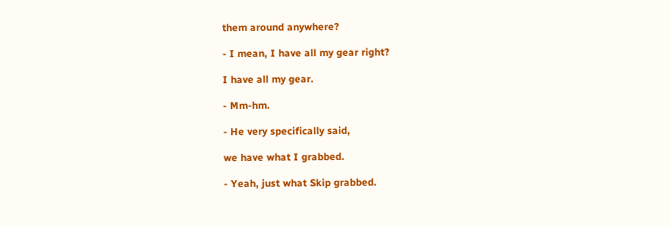them around anywhere?

- I mean, I have all my gear right?

I have all my gear.

- Mm-hm.

- He very specifically said,

we have what I grabbed.

- Yeah, just what Skip grabbed.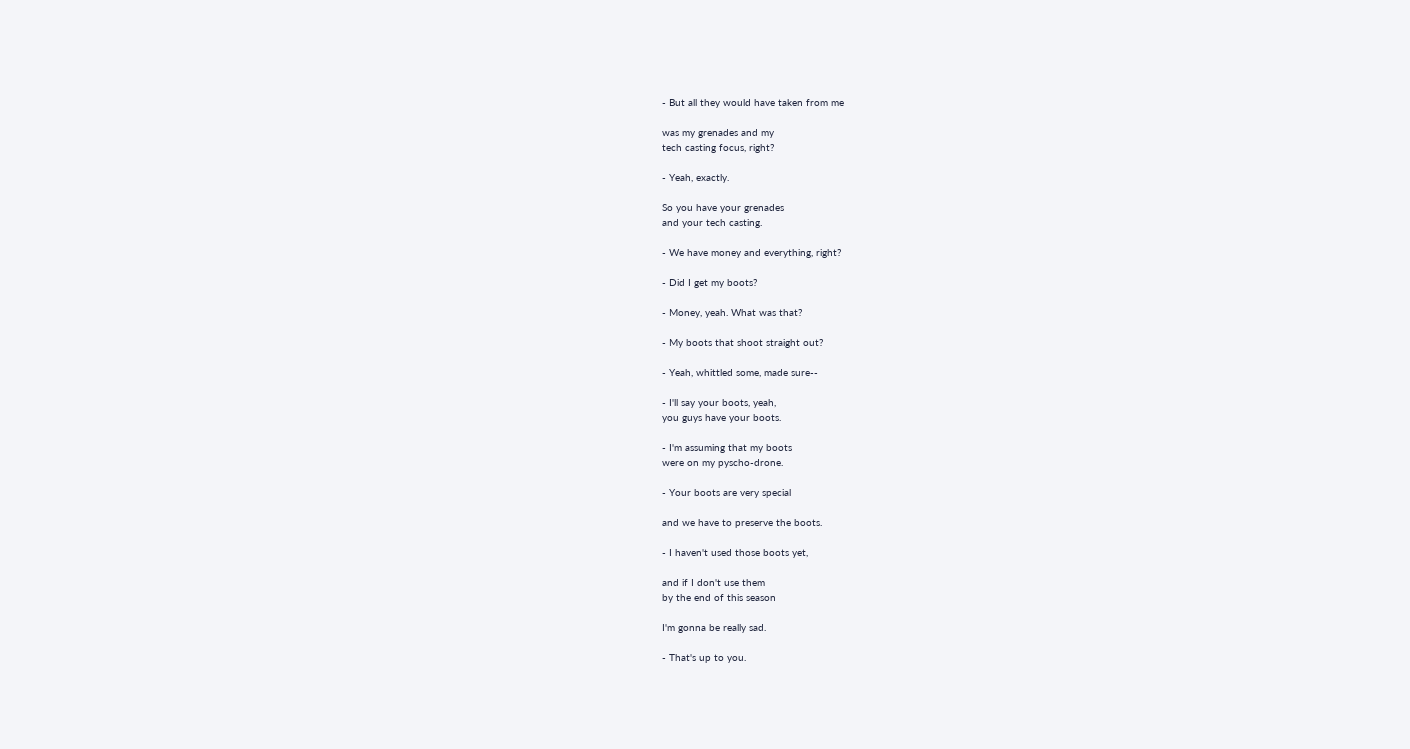- But all they would have taken from me

was my grenades and my
tech casting focus, right?

- Yeah, exactly.

So you have your grenades
and your tech casting.

- We have money and everything, right?

- Did I get my boots?

- Money, yeah. What was that?

- My boots that shoot straight out?

- Yeah, whittled some, made sure--

- I'll say your boots, yeah,
you guys have your boots.

- I'm assuming that my boots
were on my pyscho-drone.

- Your boots are very special

and we have to preserve the boots.

- I haven't used those boots yet,

and if I don't use them
by the end of this season

I'm gonna be really sad.

- That's up to you.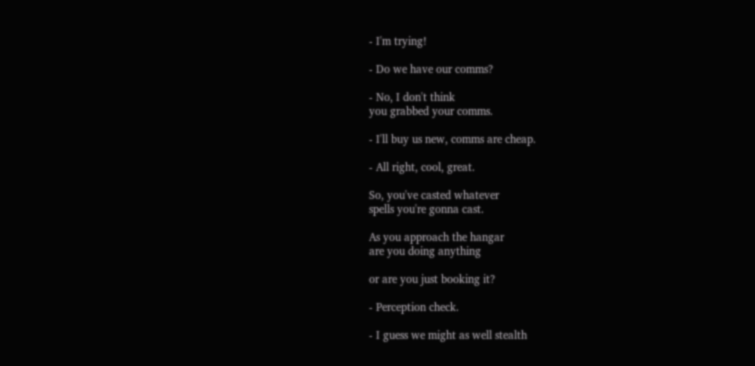- I'm trying!

- Do we have our comms?

- No, I don't think
you grabbed your comms.

- I'll buy us new, comms are cheap.

- All right, cool, great.

So, you've casted whatever
spells you're gonna cast.

As you approach the hangar
are you doing anything

or are you just booking it?

- Perception check.

- I guess we might as well stealth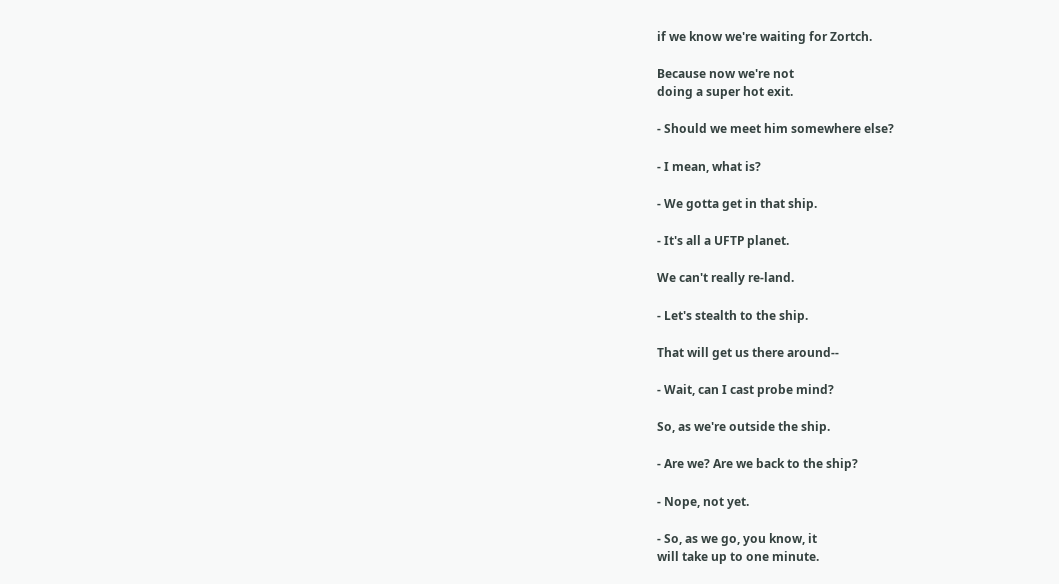if we know we're waiting for Zortch.

Because now we're not
doing a super hot exit.

- Should we meet him somewhere else?

- I mean, what is?

- We gotta get in that ship.

- It's all a UFTP planet.

We can't really re-land.

- Let's stealth to the ship.

That will get us there around--

- Wait, can I cast probe mind?

So, as we're outside the ship.

- Are we? Are we back to the ship?

- Nope, not yet.

- So, as we go, you know, it
will take up to one minute.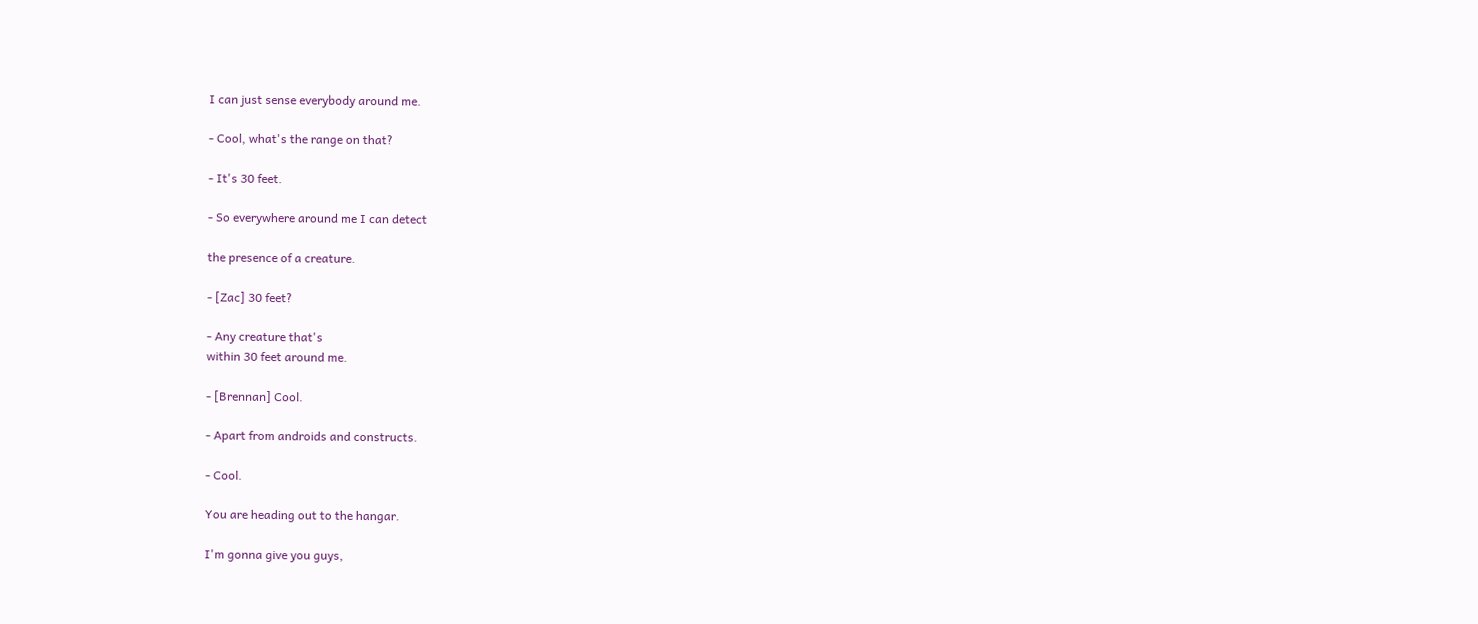I can just sense everybody around me.

- Cool, what's the range on that?

- It's 30 feet.

- So everywhere around me I can detect

the presence of a creature.

- [Zac] 30 feet?

- Any creature that's
within 30 feet around me.

- [Brennan] Cool.

- Apart from androids and constructs.

- Cool.

You are heading out to the hangar.

I'm gonna give you guys,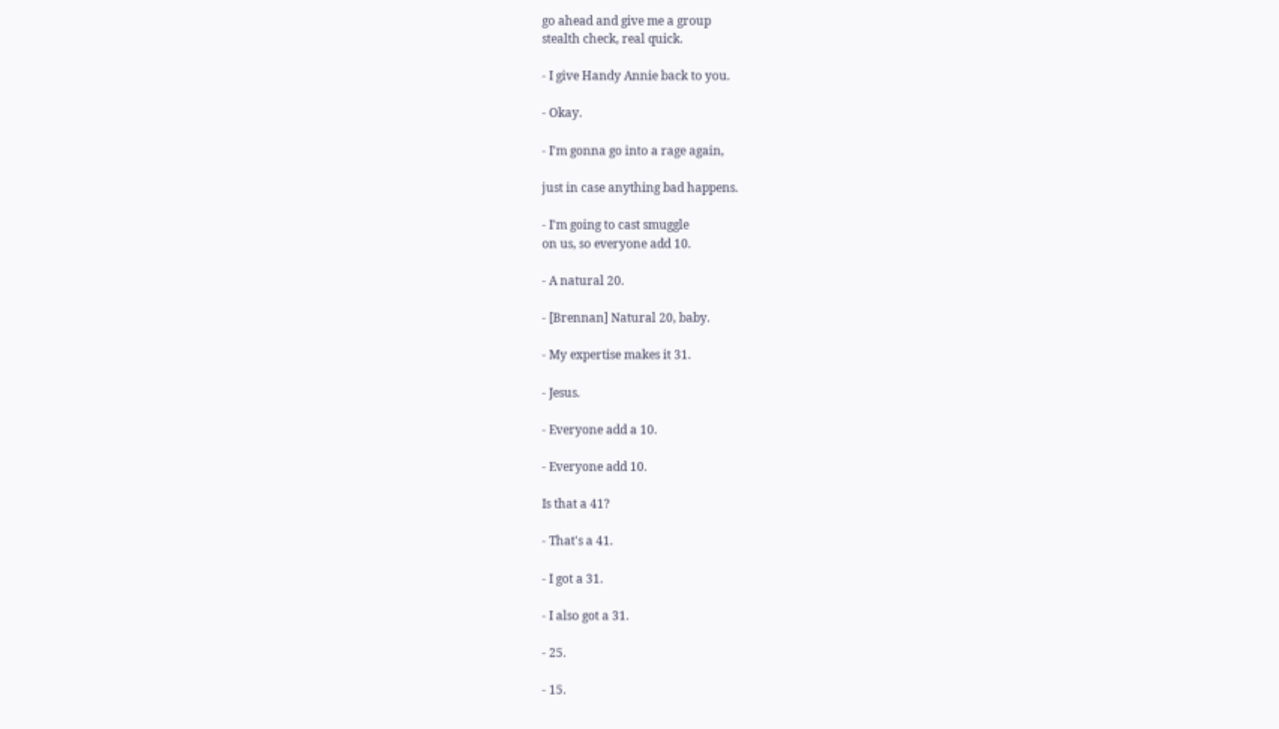go ahead and give me a group
stealth check, real quick.

- I give Handy Annie back to you.

- Okay.

- I'm gonna go into a rage again,

just in case anything bad happens.

- I'm going to cast smuggle
on us, so everyone add 10.

- A natural 20.

- [Brennan] Natural 20, baby.

- My expertise makes it 31.

- Jesus.

- Everyone add a 10.

- Everyone add 10.

Is that a 41?

- That's a 41.

- I got a 31.

- I also got a 31.

- 25.

- 15.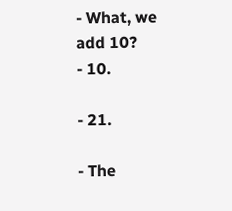- What, we add 10?
- 10.

- 21.

- The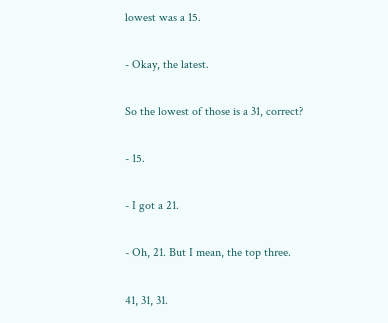lowest was a 15.

- Okay, the latest.

So the lowest of those is a 31, correct?

- 15.

- I got a 21.

- Oh, 21. But I mean, the top three.

41, 31, 31.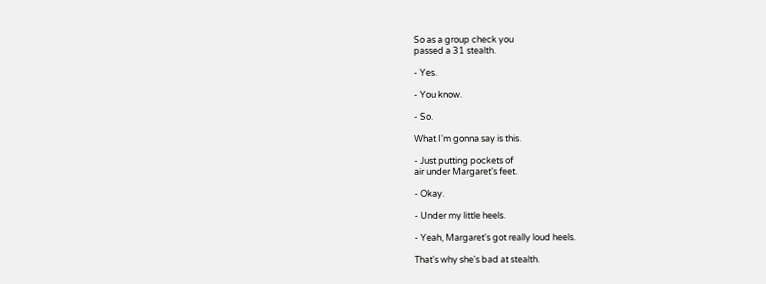So as a group check you
passed a 31 stealth.

- Yes.

- You know.

- So.

What I'm gonna say is this.

- Just putting pockets of
air under Margaret's feet.

- Okay.

- Under my little heels.

- Yeah, Margaret's got really loud heels.

That's why she's bad at stealth.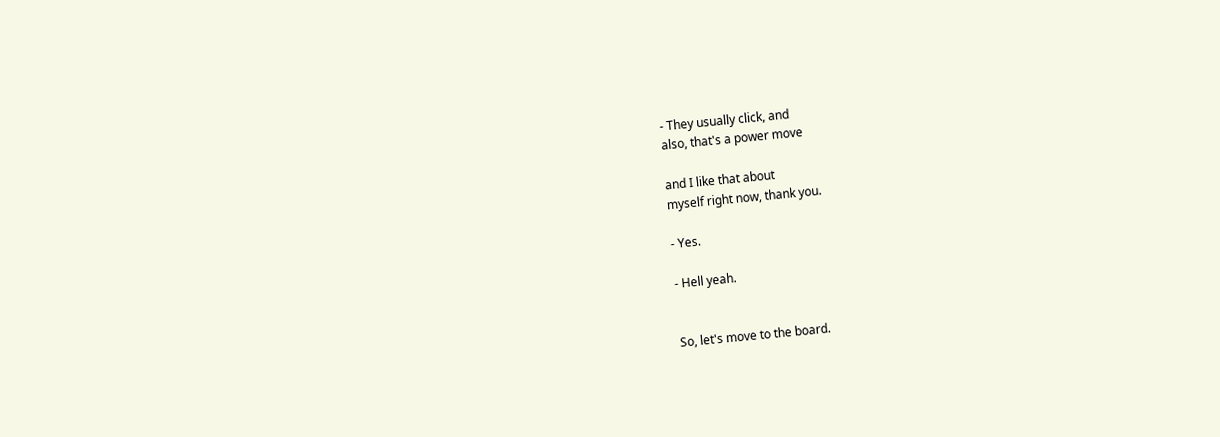- They usually click, and
also, that's a power move

and I like that about
myself right now, thank you.

- Yes.

- Hell yeah.


So, let's move to the board.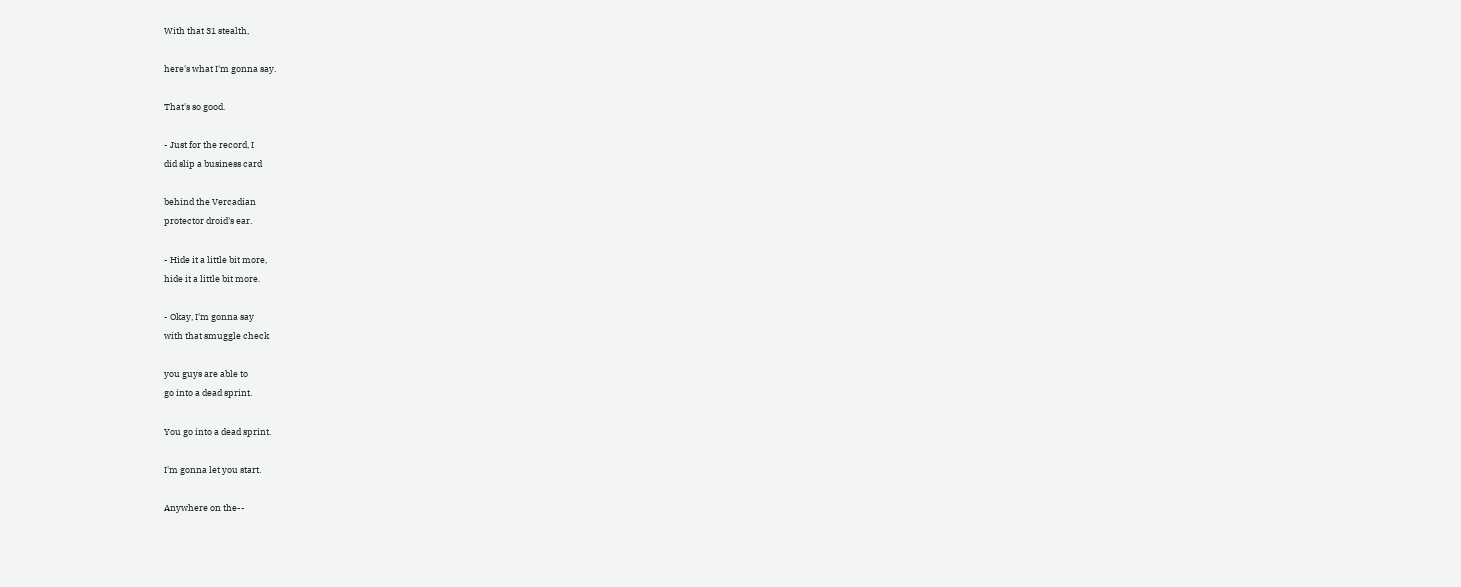With that 31 stealth,

here's what I'm gonna say.

That's so good.

- Just for the record, I
did slip a business card

behind the Vercadian
protector droid's ear.

- Hide it a little bit more,
hide it a little bit more.

- Okay, I'm gonna say
with that smuggle check

you guys are able to
go into a dead sprint.

You go into a dead sprint.

I'm gonna let you start.

Anywhere on the--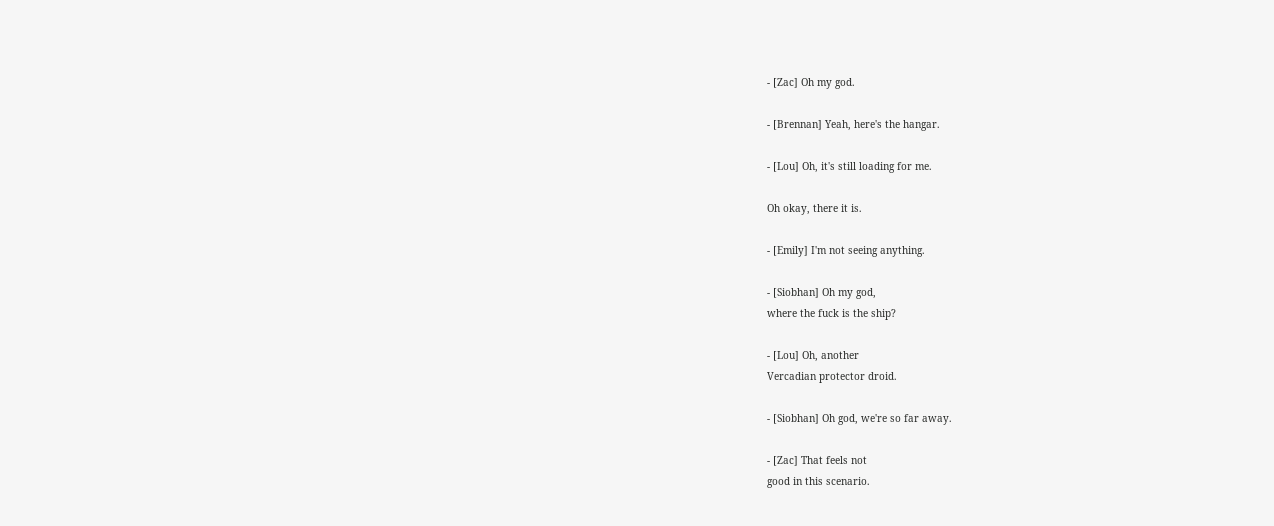- [Zac] Oh my god.

- [Brennan] Yeah, here's the hangar.

- [Lou] Oh, it's still loading for me.

Oh okay, there it is.

- [Emily] I'm not seeing anything.

- [Siobhan] Oh my god,
where the fuck is the ship?

- [Lou] Oh, another
Vercadian protector droid.

- [Siobhan] Oh god, we're so far away.

- [Zac] That feels not
good in this scenario.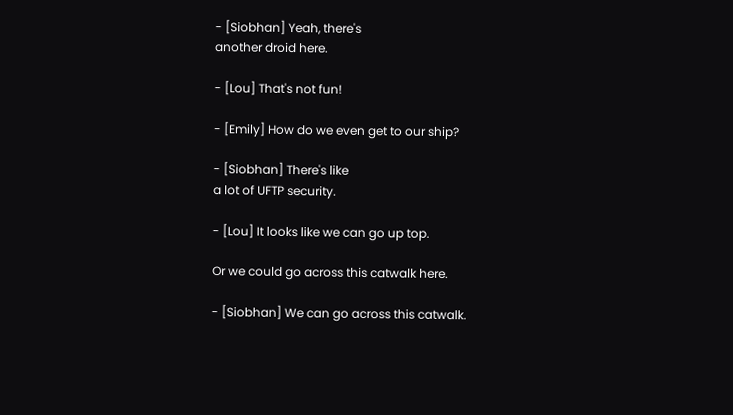- [Siobhan] Yeah, there's
another droid here.

- [Lou] That's not fun!

- [Emily] How do we even get to our ship?

- [Siobhan] There's like
a lot of UFTP security.

- [Lou] It looks like we can go up top.

Or we could go across this catwalk here.

- [Siobhan] We can go across this catwalk.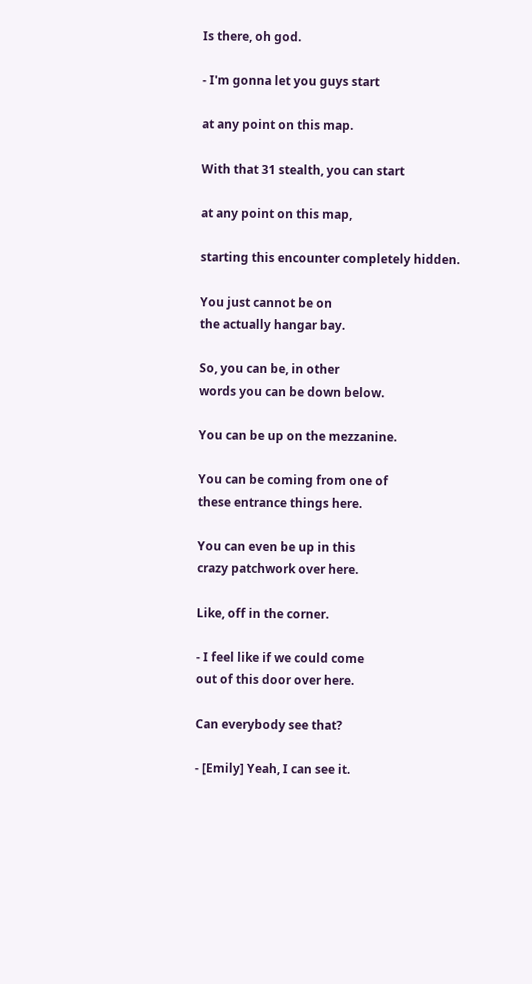Is there, oh god.

- I'm gonna let you guys start

at any point on this map.

With that 31 stealth, you can start

at any point on this map,

starting this encounter completely hidden.

You just cannot be on
the actually hangar bay.

So, you can be, in other
words you can be down below.

You can be up on the mezzanine.

You can be coming from one of
these entrance things here.

You can even be up in this
crazy patchwork over here.

Like, off in the corner.

- I feel like if we could come
out of this door over here.

Can everybody see that?

- [Emily] Yeah, I can see it.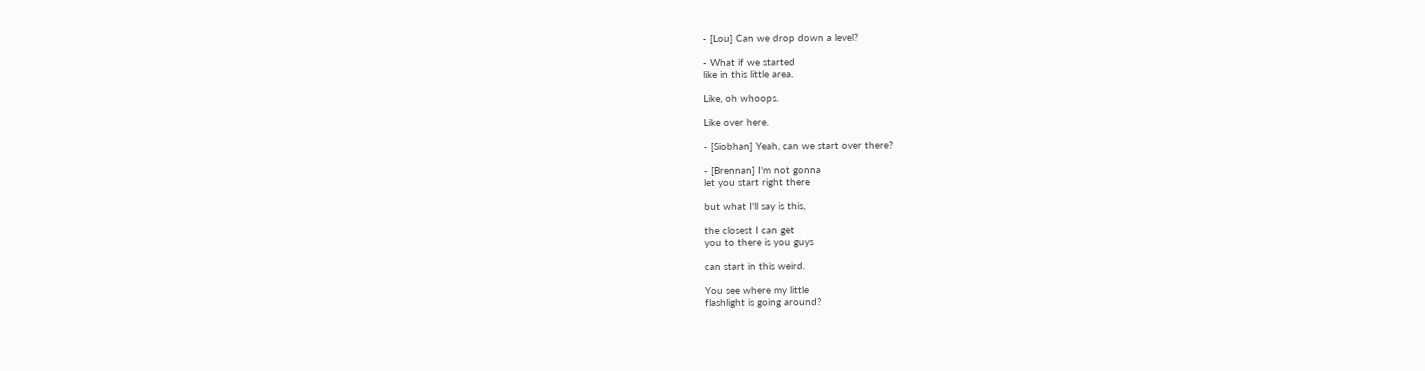- [Lou] Can we drop down a level?

- What if we started
like in this little area.

Like, oh whoops.

Like over here.

- [Siobhan] Yeah, can we start over there?

- [Brennan] I'm not gonna
let you start right there

but what I'll say is this,

the closest I can get
you to there is you guys

can start in this weird.

You see where my little
flashlight is going around?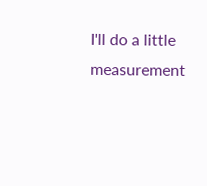I'll do a little measurement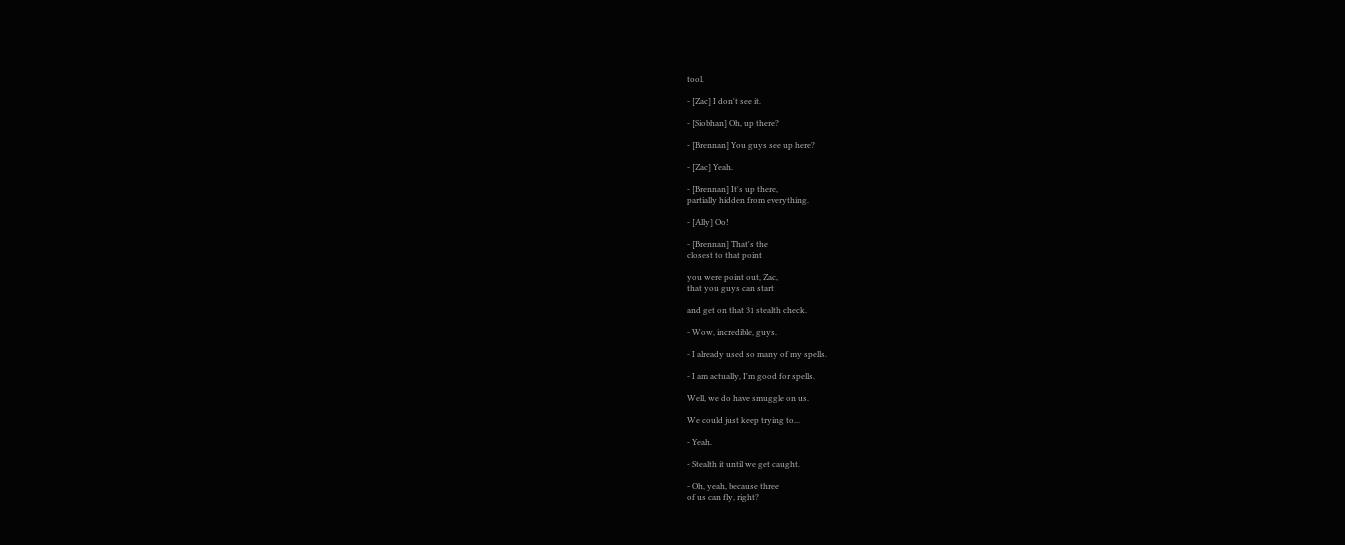tool.

- [Zac] I don't see it.

- [Siobhan] Oh, up there?

- [Brennan] You guys see up here?

- [Zac] Yeah.

- [Brennan] It's up there,
partially hidden from everything.

- [Ally] Oo!

- [Brennan] That's the
closest to that point

you were point out, Zac,
that you guys can start

and get on that 31 stealth check.

- Wow, incredible, guys.

- I already used so many of my spells.

- I am actually, I'm good for spells.

Well, we do have smuggle on us.

We could just keep trying to...

- Yeah.

- Stealth it until we get caught.

- Oh, yeah, because three
of us can fly, right?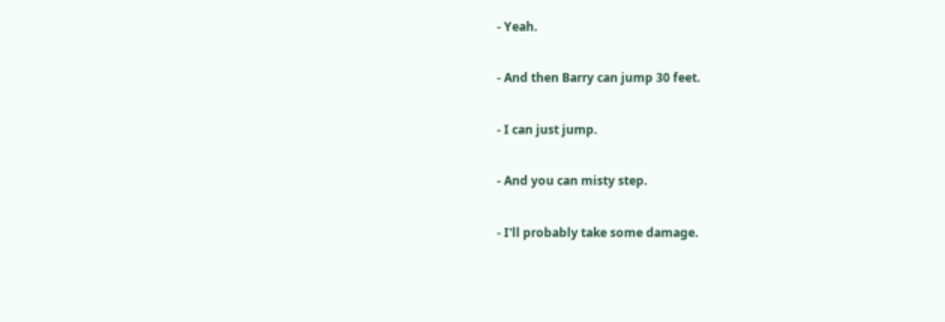- Yeah.

- And then Barry can jump 30 feet.

- I can just jump.

- And you can misty step.

- I'll probably take some damage.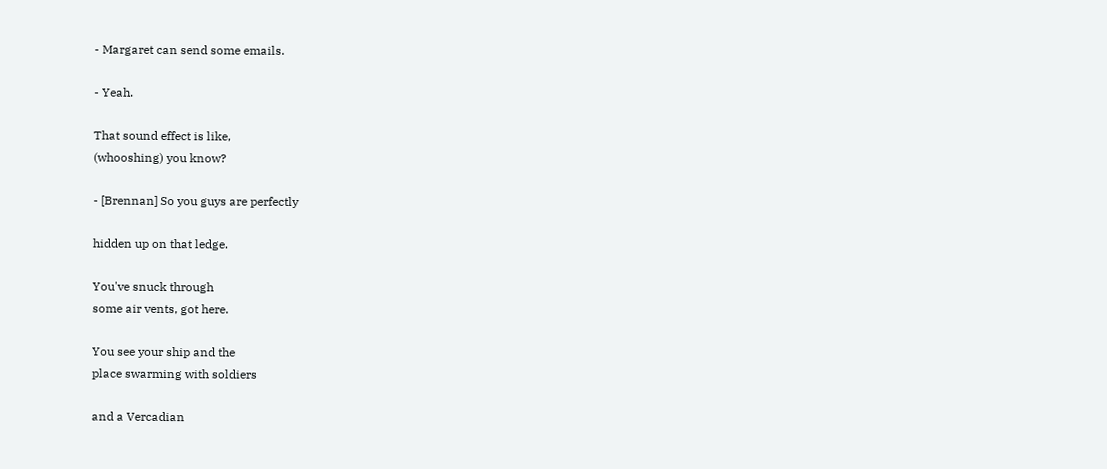- Margaret can send some emails.

- Yeah.

That sound effect is like,
(whooshing) you know?

- [Brennan] So you guys are perfectly

hidden up on that ledge.

You've snuck through
some air vents, got here.

You see your ship and the
place swarming with soldiers

and a Vercadian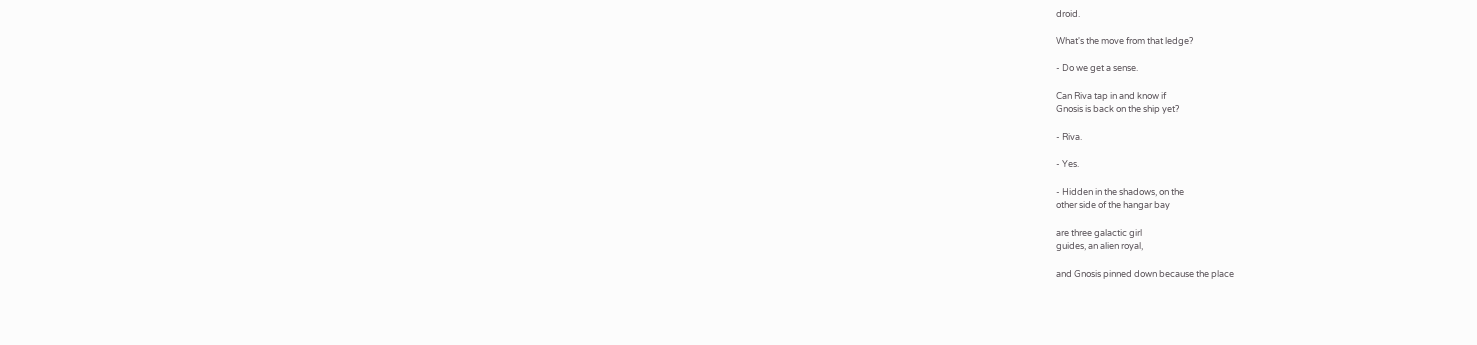droid.

What's the move from that ledge?

- Do we get a sense.

Can Riva tap in and know if
Gnosis is back on the ship yet?

- Riva.

- Yes.

- Hidden in the shadows, on the
other side of the hangar bay

are three galactic girl
guides, an alien royal,

and Gnosis pinned down because the place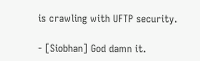is crawling with UFTP security.

- [Siobhan] God damn it.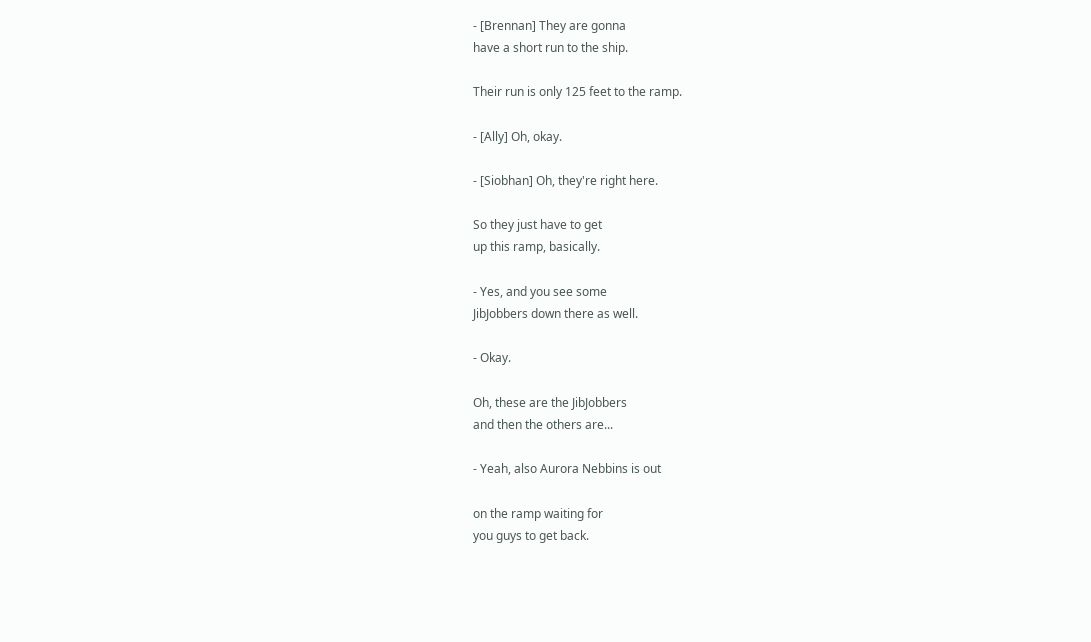- [Brennan] They are gonna
have a short run to the ship.

Their run is only 125 feet to the ramp.

- [Ally] Oh, okay.

- [Siobhan] Oh, they're right here.

So they just have to get
up this ramp, basically.

- Yes, and you see some
JibJobbers down there as well.

- Okay.

Oh, these are the JibJobbers
and then the others are...

- Yeah, also Aurora Nebbins is out

on the ramp waiting for
you guys to get back.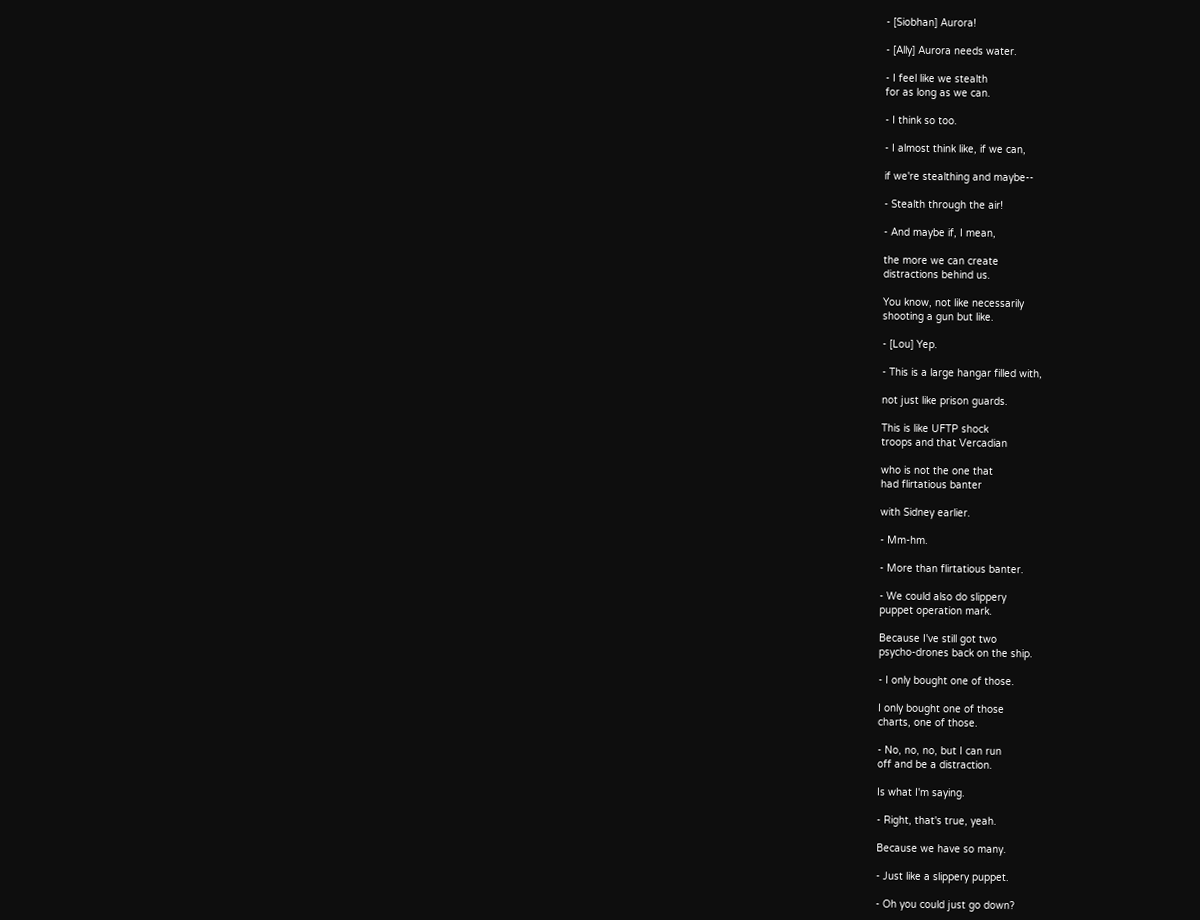- [Siobhan] Aurora!

- [Ally] Aurora needs water.

- I feel like we stealth
for as long as we can.

- I think so too.

- I almost think like, if we can,

if we're stealthing and maybe--

- Stealth through the air!

- And maybe if, I mean,

the more we can create
distractions behind us.

You know, not like necessarily
shooting a gun but like.

- [Lou] Yep.

- This is a large hangar filled with,

not just like prison guards.

This is like UFTP shock
troops and that Vercadian

who is not the one that
had flirtatious banter

with Sidney earlier.

- Mm-hm.

- More than flirtatious banter.

- We could also do slippery
puppet operation mark.

Because I've still got two
psycho-drones back on the ship.

- I only bought one of those.

I only bought one of those
charts, one of those.

- No, no, no, but I can run
off and be a distraction.

Is what I'm saying.

- Right, that's true, yeah.

Because we have so many.

- Just like a slippery puppet.

- Oh you could just go down?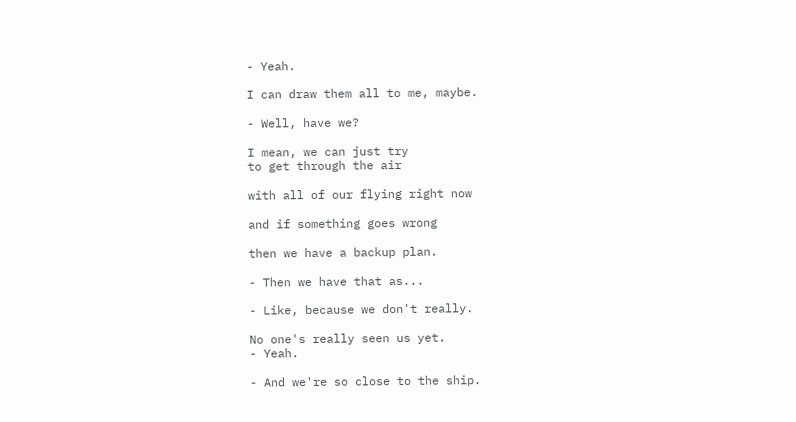- Yeah.

I can draw them all to me, maybe.

- Well, have we?

I mean, we can just try
to get through the air

with all of our flying right now

and if something goes wrong

then we have a backup plan.

- Then we have that as...

- Like, because we don't really.

No one's really seen us yet.
- Yeah.

- And we're so close to the ship.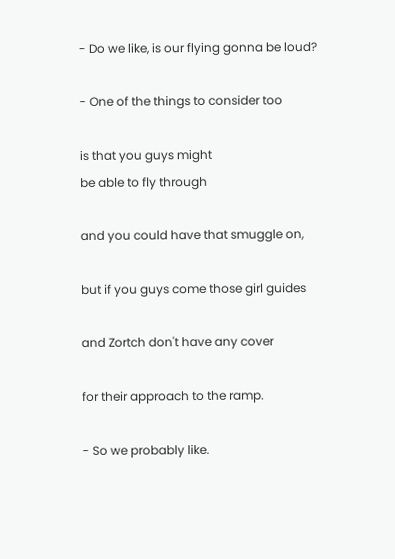- Do we like, is our flying gonna be loud?

- One of the things to consider too

is that you guys might
be able to fly through

and you could have that smuggle on,

but if you guys come those girl guides

and Zortch don't have any cover

for their approach to the ramp.

- So we probably like.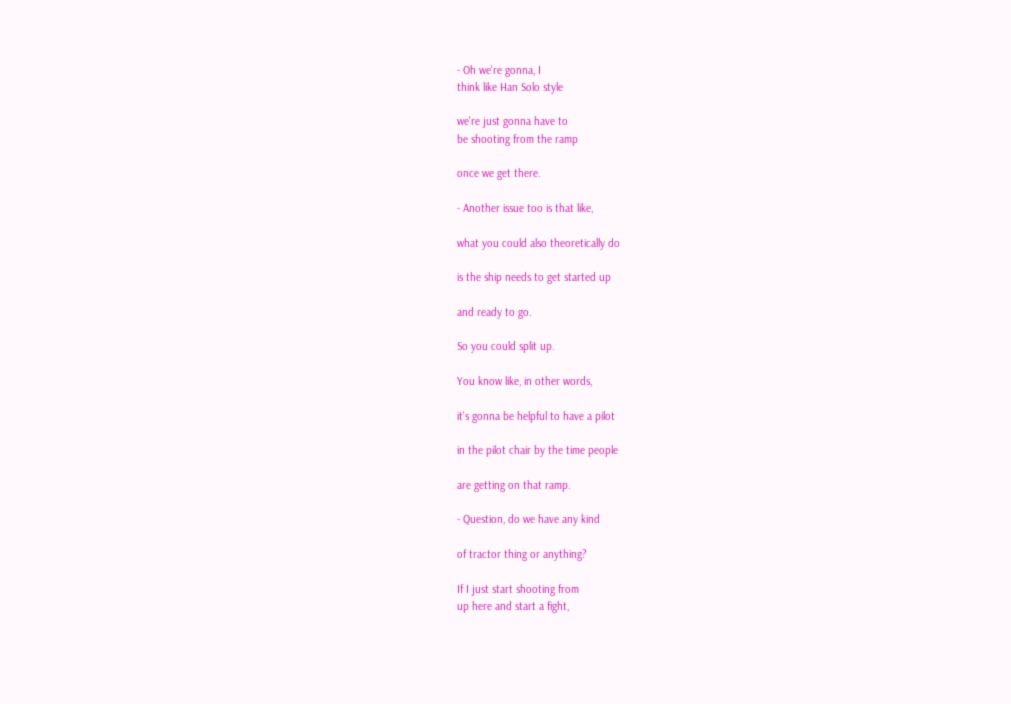- Oh we're gonna, I
think like Han Solo style

we're just gonna have to
be shooting from the ramp

once we get there.

- Another issue too is that like,

what you could also theoretically do

is the ship needs to get started up

and ready to go.

So you could split up.

You know like, in other words,

it's gonna be helpful to have a pilot

in the pilot chair by the time people

are getting on that ramp.

- Question, do we have any kind

of tractor thing or anything?

If I just start shooting from
up here and start a fight,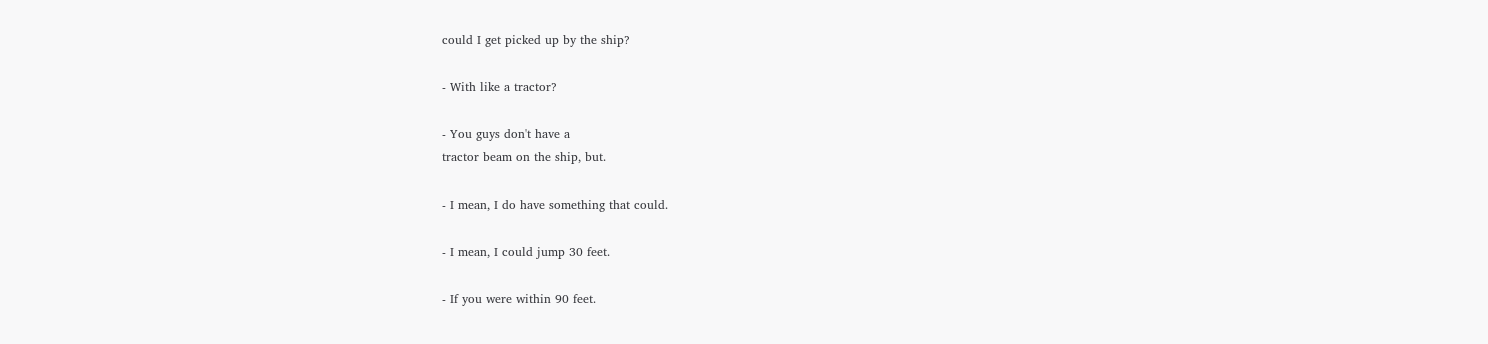could I get picked up by the ship?

- With like a tractor?

- You guys don't have a
tractor beam on the ship, but.

- I mean, I do have something that could.

- I mean, I could jump 30 feet.

- If you were within 90 feet.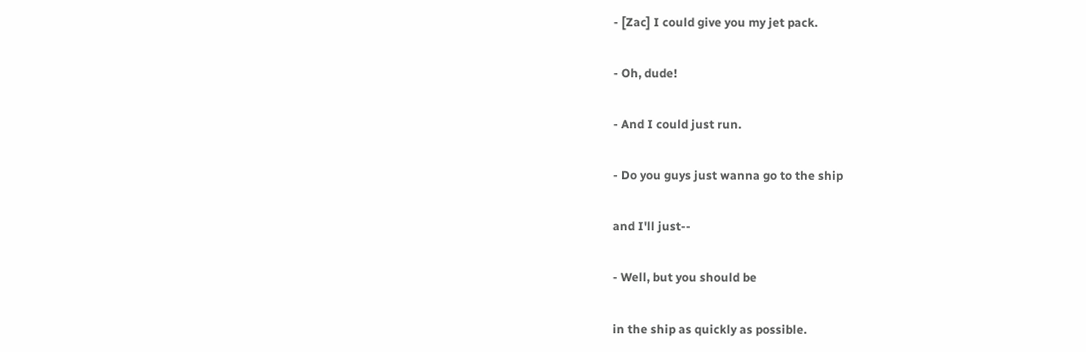- [Zac] I could give you my jet pack.

- Oh, dude!

- And I could just run.

- Do you guys just wanna go to the ship

and I'll just--

- Well, but you should be

in the ship as quickly as possible.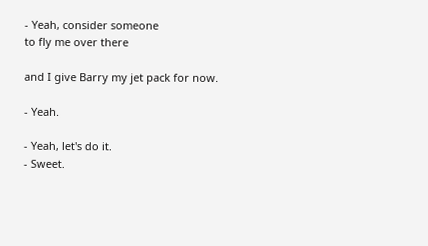- Yeah, consider someone
to fly me over there

and I give Barry my jet pack for now.

- Yeah.

- Yeah, let's do it.
- Sweet.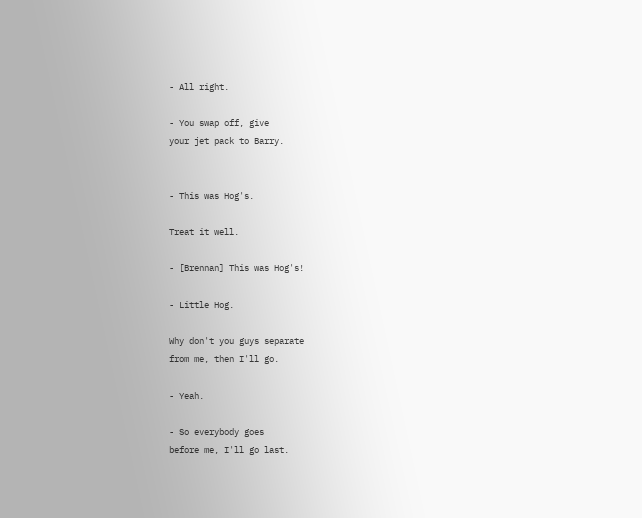- All right.

- You swap off, give
your jet pack to Barry.


- This was Hog's.

Treat it well.

- [Brennan] This was Hog's!

- Little Hog.

Why don't you guys separate
from me, then I'll go.

- Yeah.

- So everybody goes
before me, I'll go last.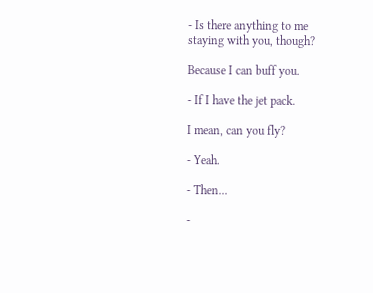- Is there anything to me
staying with you, though?

Because I can buff you.

- If I have the jet pack.

I mean, can you fly?

- Yeah.

- Then...

-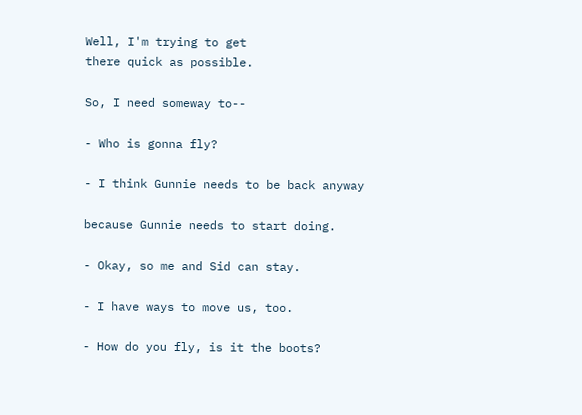Well, I'm trying to get
there quick as possible.

So, I need someway to--

- Who is gonna fly?

- I think Gunnie needs to be back anyway

because Gunnie needs to start doing.

- Okay, so me and Sid can stay.

- I have ways to move us, too.

- How do you fly, is it the boots?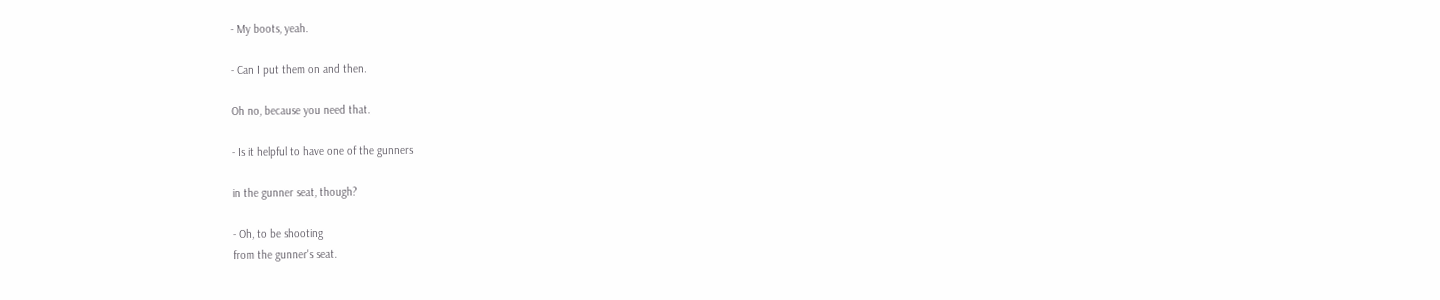- My boots, yeah.

- Can I put them on and then.

Oh no, because you need that.

- Is it helpful to have one of the gunners

in the gunner seat, though?

- Oh, to be shooting
from the gunner's seat.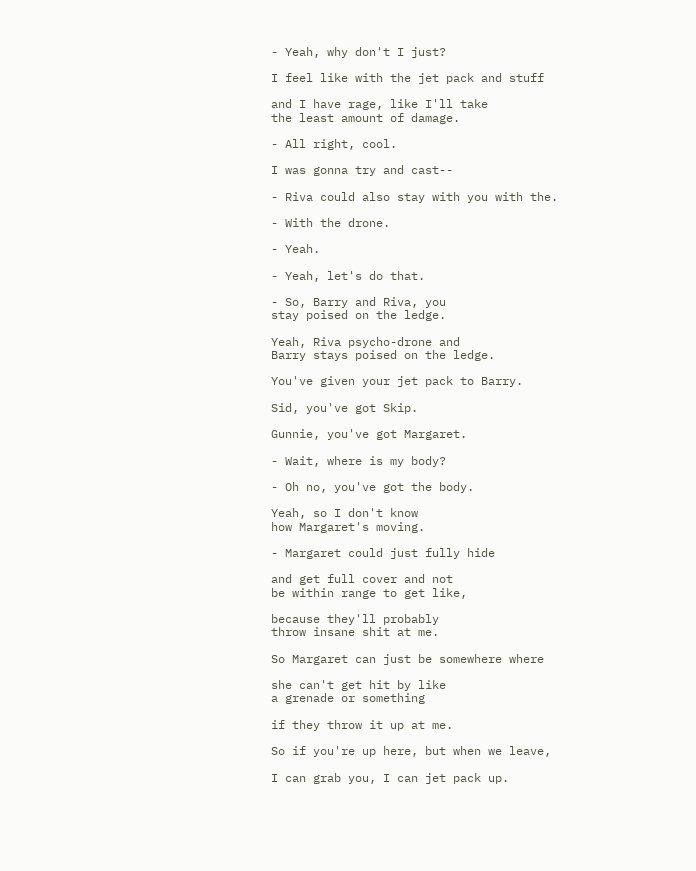- Yeah, why don't I just?

I feel like with the jet pack and stuff

and I have rage, like I'll take
the least amount of damage.

- All right, cool.

I was gonna try and cast--

- Riva could also stay with you with the.

- With the drone.

- Yeah.

- Yeah, let's do that.

- So, Barry and Riva, you
stay poised on the ledge.

Yeah, Riva psycho-drone and
Barry stays poised on the ledge.

You've given your jet pack to Barry.

Sid, you've got Skip.

Gunnie, you've got Margaret.

- Wait, where is my body?

- Oh no, you've got the body.

Yeah, so I don't know
how Margaret's moving.

- Margaret could just fully hide

and get full cover and not
be within range to get like,

because they'll probably
throw insane shit at me.

So Margaret can just be somewhere where

she can't get hit by like
a grenade or something

if they throw it up at me.

So if you're up here, but when we leave,

I can grab you, I can jet pack up.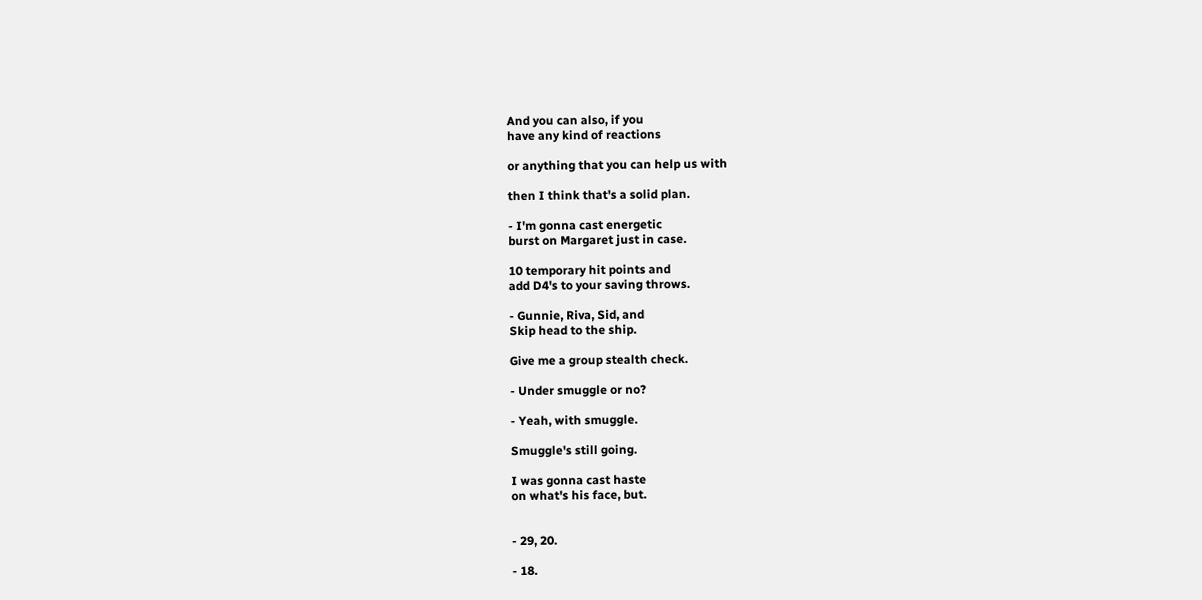And you can also, if you
have any kind of reactions

or anything that you can help us with

then I think that's a solid plan.

- I'm gonna cast energetic
burst on Margaret just in case.

10 temporary hit points and
add D4's to your saving throws.

- Gunnie, Riva, Sid, and
Skip head to the ship.

Give me a group stealth check.

- Under smuggle or no?

- Yeah, with smuggle.

Smuggle's still going.

I was gonna cast haste
on what's his face, but.


- 29, 20.

- 18.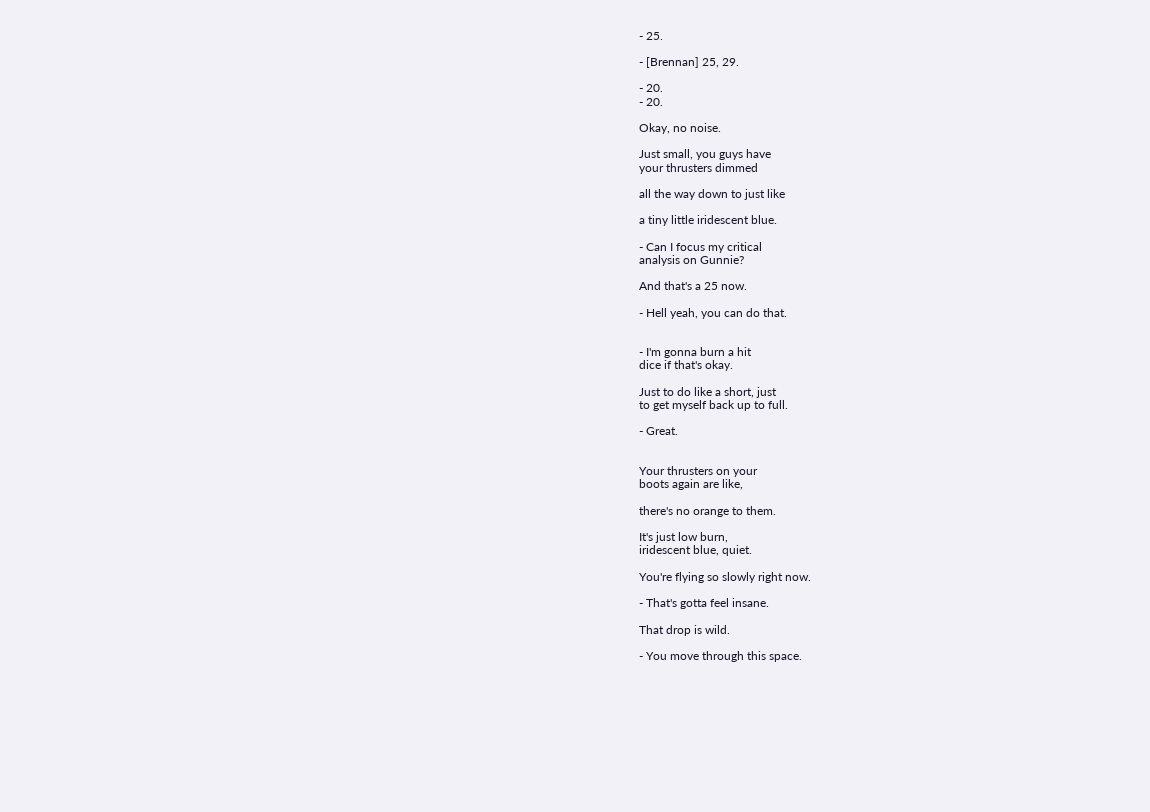- 25.

- [Brennan] 25, 29.

- 20.
- 20.

Okay, no noise.

Just small, you guys have
your thrusters dimmed

all the way down to just like

a tiny little iridescent blue.

- Can I focus my critical
analysis on Gunnie?

And that's a 25 now.

- Hell yeah, you can do that.


- I'm gonna burn a hit
dice if that's okay.

Just to do like a short, just
to get myself back up to full.

- Great.


Your thrusters on your
boots again are like,

there's no orange to them.

It's just low burn,
iridescent blue, quiet.

You're flying so slowly right now.

- That's gotta feel insane.

That drop is wild.

- You move through this space.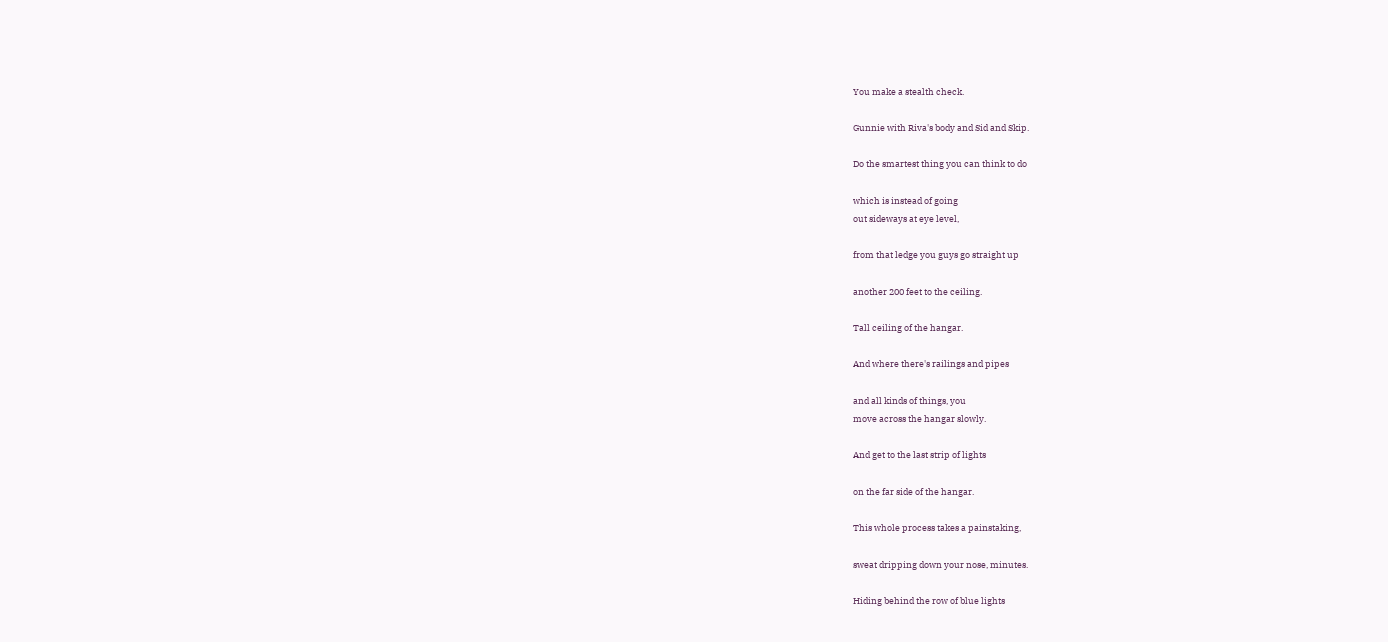You make a stealth check.

Gunnie with Riva's body and Sid and Skip.

Do the smartest thing you can think to do

which is instead of going
out sideways at eye level,

from that ledge you guys go straight up

another 200 feet to the ceiling.

Tall ceiling of the hangar.

And where there's railings and pipes

and all kinds of things, you
move across the hangar slowly.

And get to the last strip of lights

on the far side of the hangar.

This whole process takes a painstaking,

sweat dripping down your nose, minutes.

Hiding behind the row of blue lights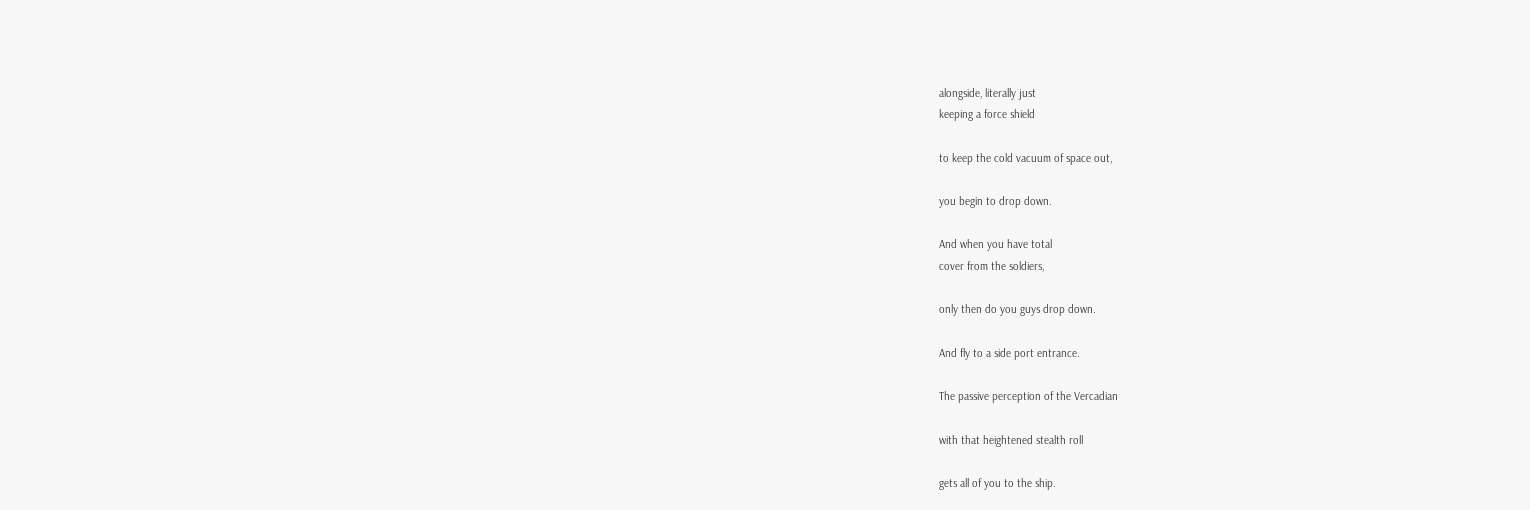alongside, literally just
keeping a force shield

to keep the cold vacuum of space out,

you begin to drop down.

And when you have total
cover from the soldiers,

only then do you guys drop down.

And fly to a side port entrance.

The passive perception of the Vercadian

with that heightened stealth roll

gets all of you to the ship.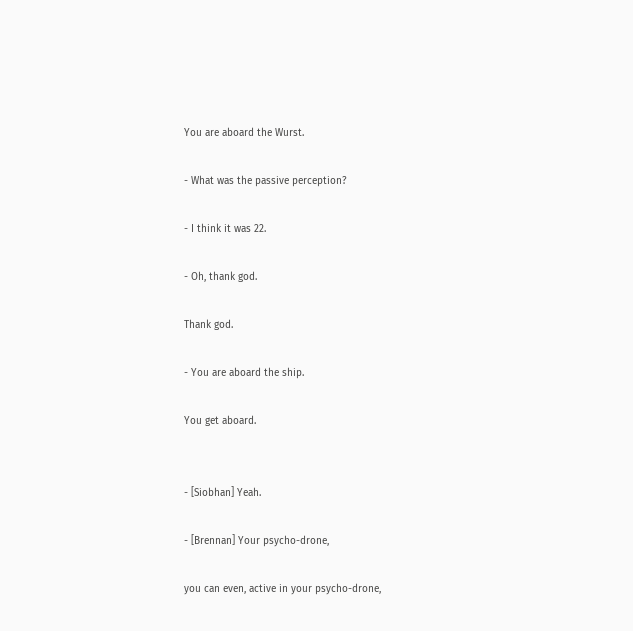You are aboard the Wurst.

- What was the passive perception?

- I think it was 22.

- Oh, thank god.

Thank god.

- You are aboard the ship.

You get aboard.


- [Siobhan] Yeah.

- [Brennan] Your psycho-drone,

you can even, active in your psycho-drone,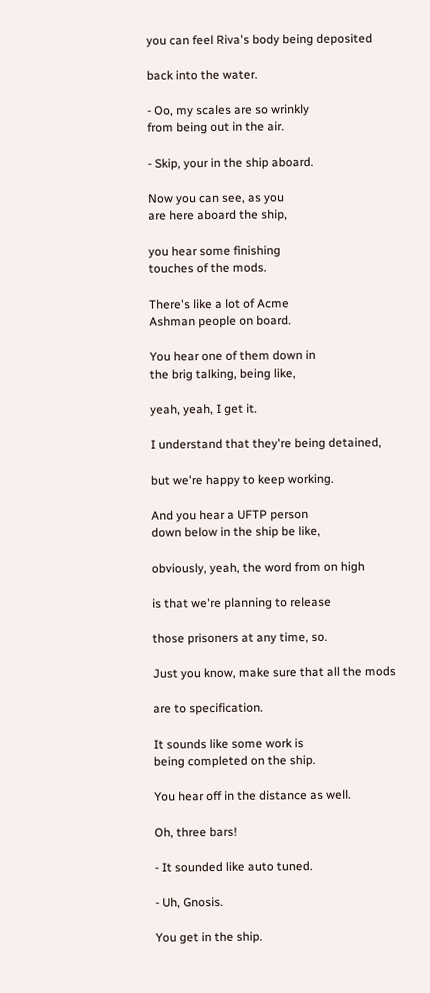you can feel Riva's body being deposited

back into the water.

- Oo, my scales are so wrinkly
from being out in the air.

- Skip, your in the ship aboard.

Now you can see, as you
are here aboard the ship,

you hear some finishing
touches of the mods.

There's like a lot of Acme
Ashman people on board.

You hear one of them down in
the brig talking, being like,

yeah, yeah, I get it.

I understand that they're being detained,

but we're happy to keep working.

And you hear a UFTP person
down below in the ship be like,

obviously, yeah, the word from on high

is that we're planning to release

those prisoners at any time, so.

Just you know, make sure that all the mods

are to specification.

It sounds like some work is
being completed on the ship.

You hear off in the distance as well.

Oh, three bars!

- It sounded like auto tuned.

- Uh, Gnosis.

You get in the ship.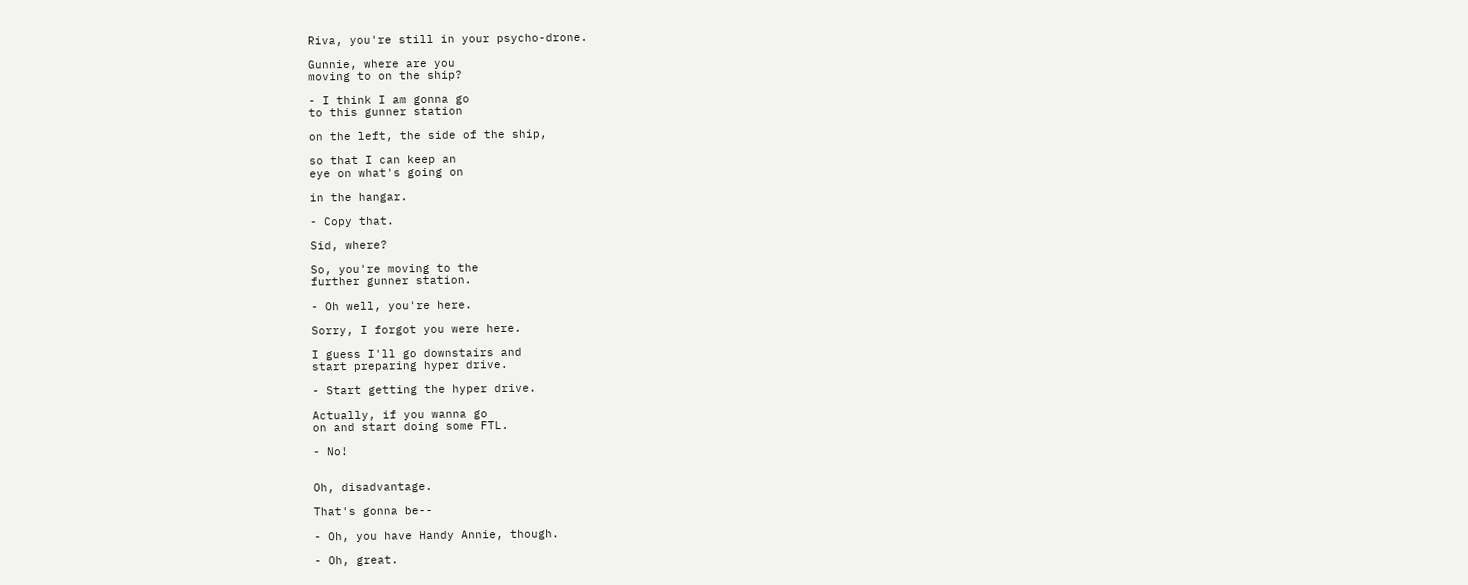Riva, you're still in your psycho-drone.

Gunnie, where are you
moving to on the ship?

- I think I am gonna go
to this gunner station

on the left, the side of the ship,

so that I can keep an
eye on what's going on

in the hangar.

- Copy that.

Sid, where?

So, you're moving to the
further gunner station.

- Oh well, you're here.

Sorry, I forgot you were here.

I guess I'll go downstairs and
start preparing hyper drive.

- Start getting the hyper drive.

Actually, if you wanna go
on and start doing some FTL.

- No!


Oh, disadvantage.

That's gonna be--

- Oh, you have Handy Annie, though.

- Oh, great.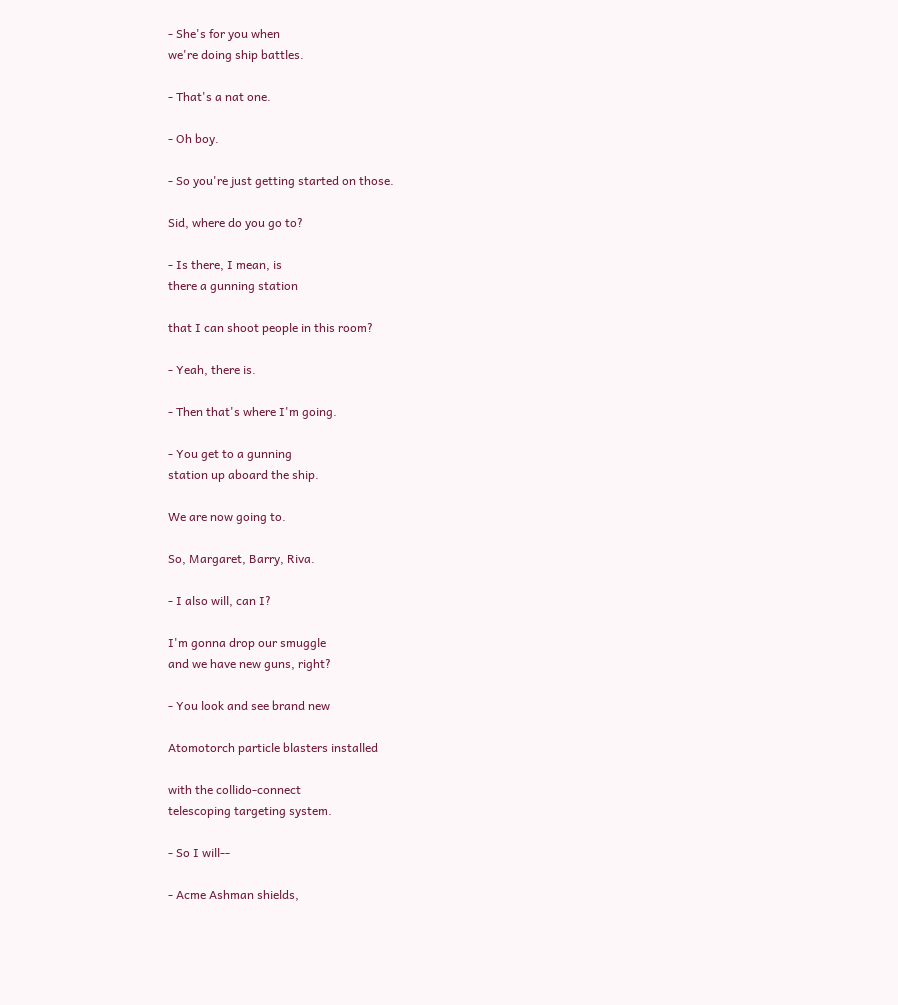- She's for you when
we're doing ship battles.

- That's a nat one.

- Oh boy.

- So you're just getting started on those.

Sid, where do you go to?

- Is there, I mean, is
there a gunning station

that I can shoot people in this room?

- Yeah, there is.

- Then that's where I'm going.

- You get to a gunning
station up aboard the ship.

We are now going to.

So, Margaret, Barry, Riva.

- I also will, can I?

I'm gonna drop our smuggle
and we have new guns, right?

- You look and see brand new

Atomotorch particle blasters installed

with the collido-connect
telescoping targeting system.

- So I will--

- Acme Ashman shields,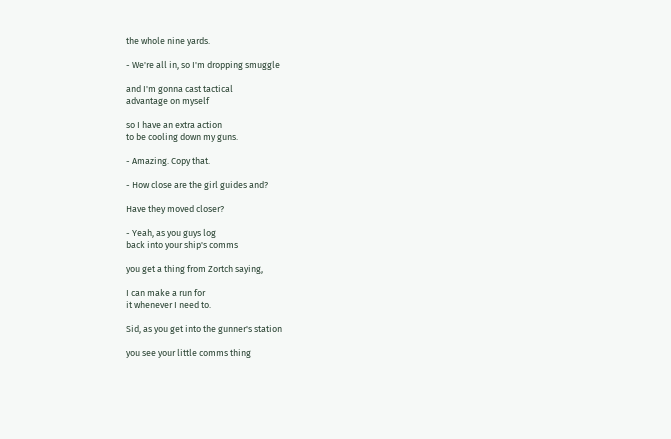the whole nine yards.

- We're all in, so I'm dropping smuggle

and I'm gonna cast tactical
advantage on myself

so I have an extra action
to be cooling down my guns.

- Amazing. Copy that.

- How close are the girl guides and?

Have they moved closer?

- Yeah, as you guys log
back into your ship's comms

you get a thing from Zortch saying,

I can make a run for
it whenever I need to.

Sid, as you get into the gunner's station

you see your little comms thing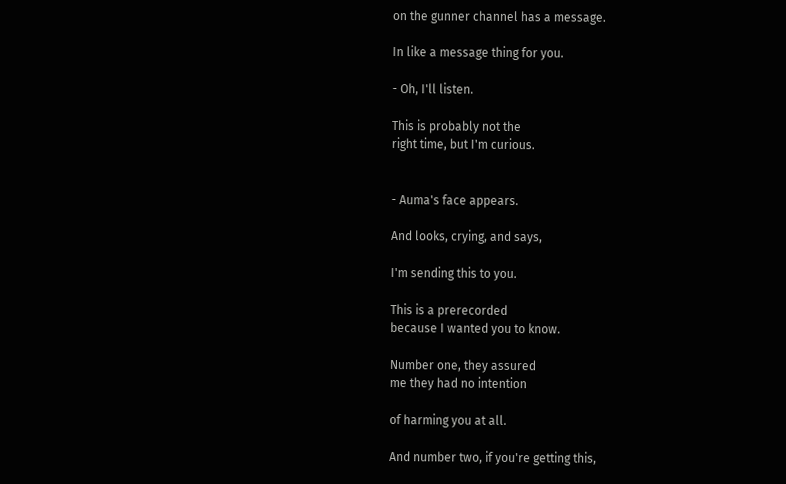on the gunner channel has a message.

In like a message thing for you.

- Oh, I'll listen.

This is probably not the
right time, but I'm curious.


- Auma's face appears.

And looks, crying, and says,

I'm sending this to you.

This is a prerecorded
because I wanted you to know.

Number one, they assured
me they had no intention

of harming you at all.

And number two, if you're getting this,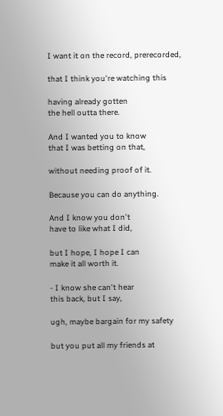I want it on the record, prerecorded,

that I think you're watching this

having already gotten
the hell outta there.

And I wanted you to know
that I was betting on that,

without needing proof of it.

Because you can do anything.

And I know you don't
have to like what I did,

but I hope, I hope I can
make it all worth it.

- I know she can't hear
this back, but I say,

ugh, maybe bargain for my safety

but you put all my friends at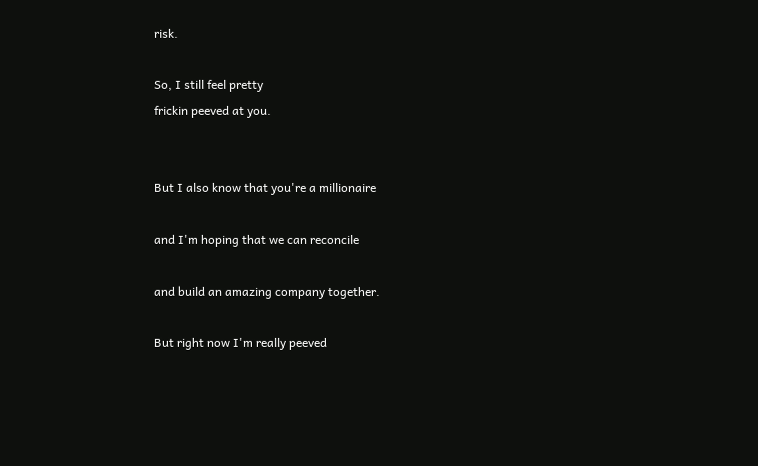risk.

So, I still feel pretty
frickin peeved at you.


But I also know that you're a millionaire

and I'm hoping that we can reconcile

and build an amazing company together.

But right now I'm really peeved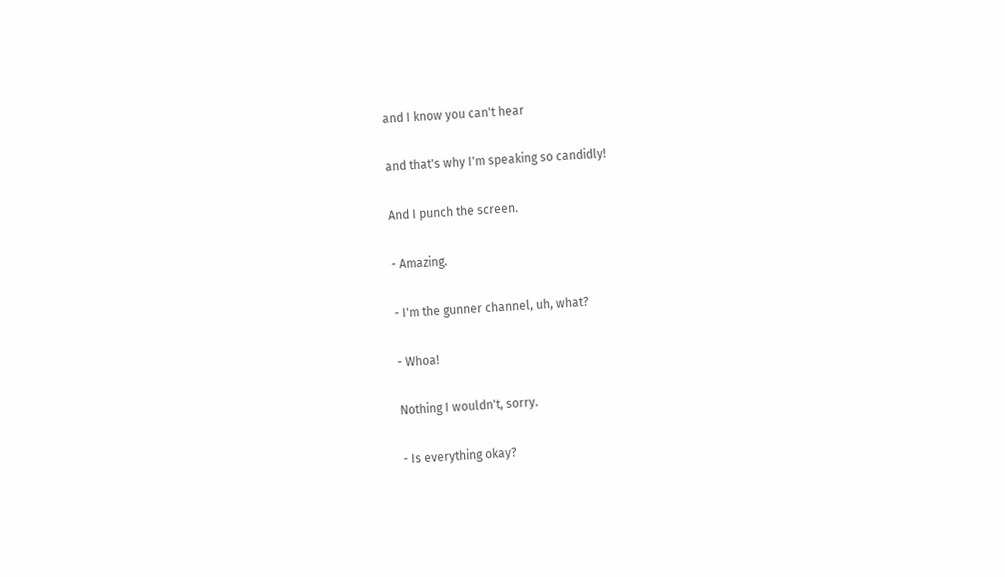and I know you can't hear

and that's why I'm speaking so candidly!

And I punch the screen.

- Amazing.

- I'm the gunner channel, uh, what?

- Whoa!

Nothing I wouldn't, sorry.

- Is everything okay?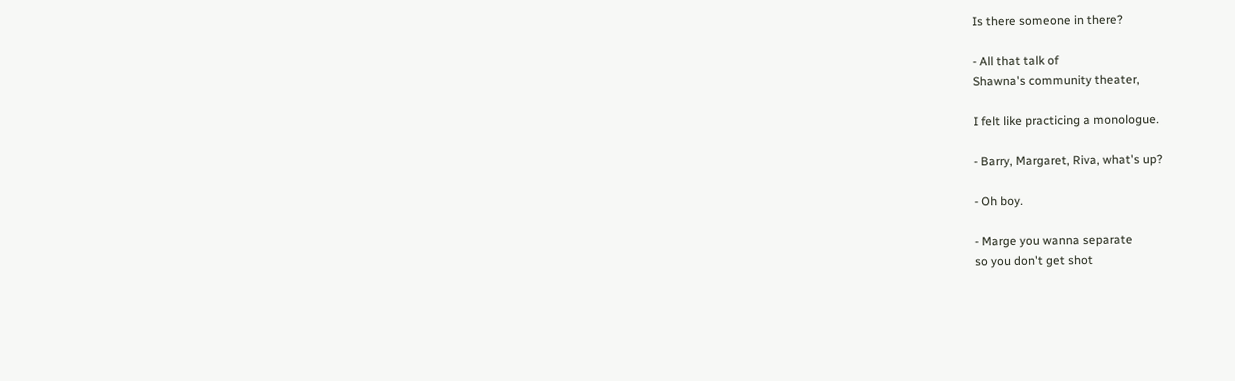Is there someone in there?

- All that talk of
Shawna's community theater,

I felt like practicing a monologue.

- Barry, Margaret, Riva, what's up?

- Oh boy.

- Marge you wanna separate
so you don't get shot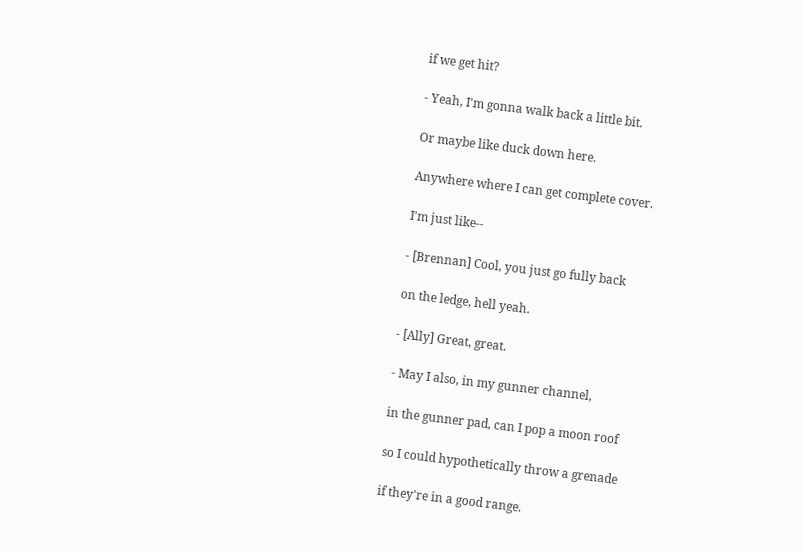if we get hit?

- Yeah, I'm gonna walk back a little bit.

Or maybe like duck down here.

Anywhere where I can get complete cover.

I'm just like--

- [Brennan] Cool, you just go fully back

on the ledge, hell yeah.

- [Ally] Great, great.

- May I also, in my gunner channel,

in the gunner pad, can I pop a moon roof

so I could hypothetically throw a grenade

if they're in a good range.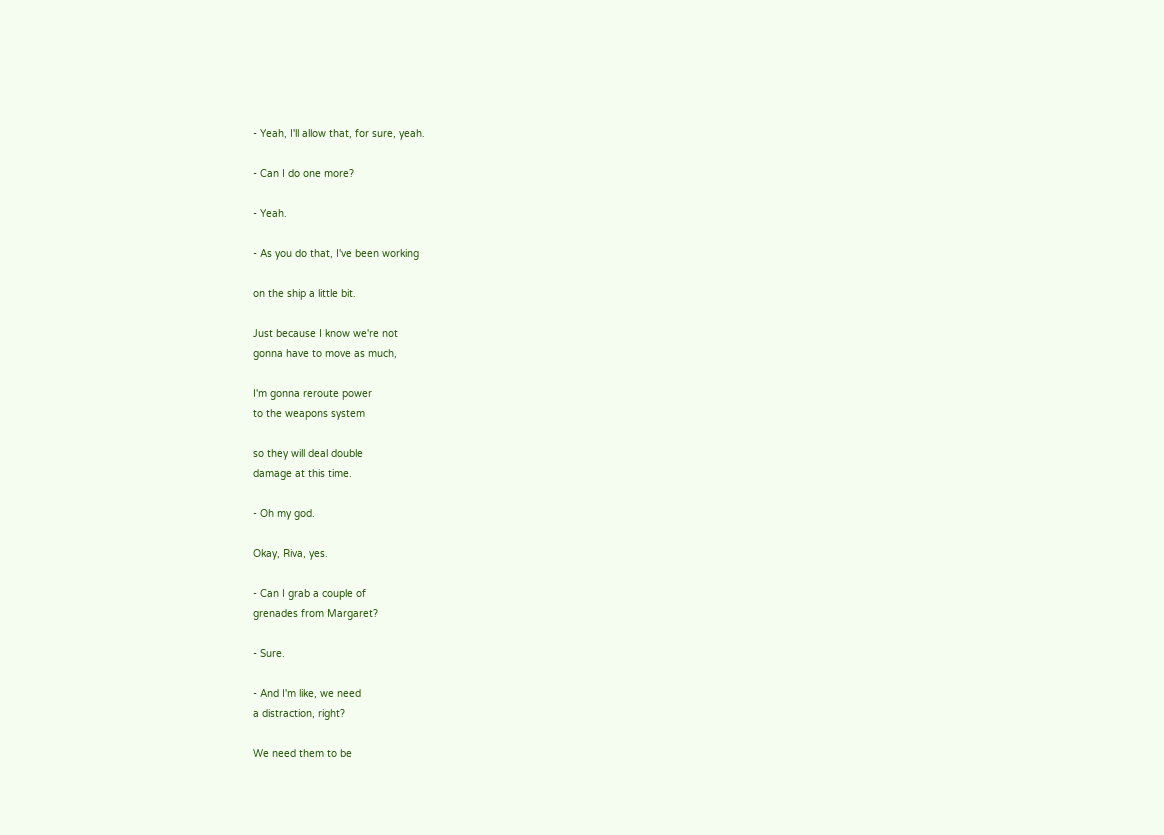- Yeah, I'll allow that, for sure, yeah.

- Can I do one more?

- Yeah.

- As you do that, I've been working

on the ship a little bit.

Just because I know we're not
gonna have to move as much,

I'm gonna reroute power
to the weapons system

so they will deal double
damage at this time.

- Oh my god.

Okay, Riva, yes.

- Can I grab a couple of
grenades from Margaret?

- Sure.

- And I'm like, we need
a distraction, right?

We need them to be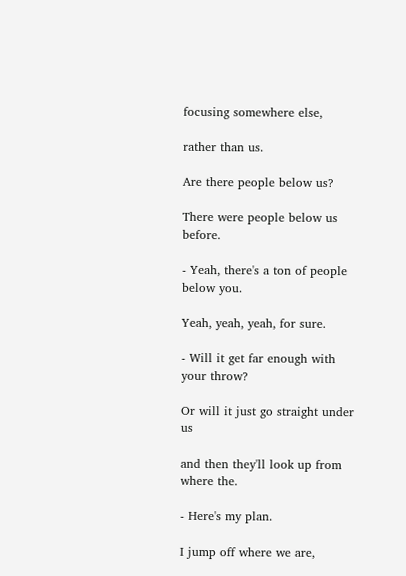focusing somewhere else,

rather than us.

Are there people below us?

There were people below us before.

- Yeah, there's a ton of people below you.

Yeah, yeah, yeah, for sure.

- Will it get far enough with your throw?

Or will it just go straight under us

and then they'll look up from where the.

- Here's my plan.

I jump off where we are,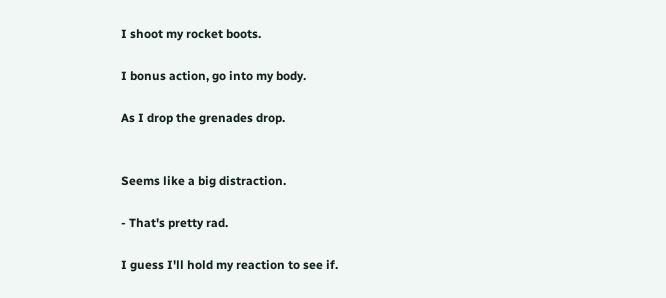I shoot my rocket boots.

I bonus action, go into my body.

As I drop the grenades drop.


Seems like a big distraction.

- That's pretty rad.

I guess I'll hold my reaction to see if.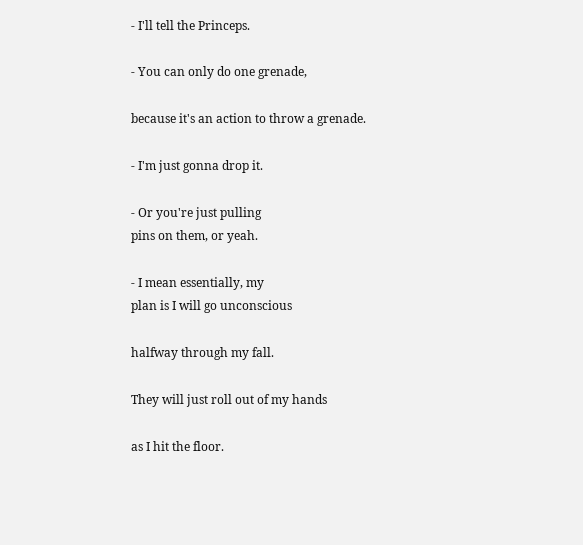- I'll tell the Princeps.

- You can only do one grenade,

because it's an action to throw a grenade.

- I'm just gonna drop it.

- Or you're just pulling
pins on them, or yeah.

- I mean essentially, my
plan is I will go unconscious

halfway through my fall.

They will just roll out of my hands

as I hit the floor.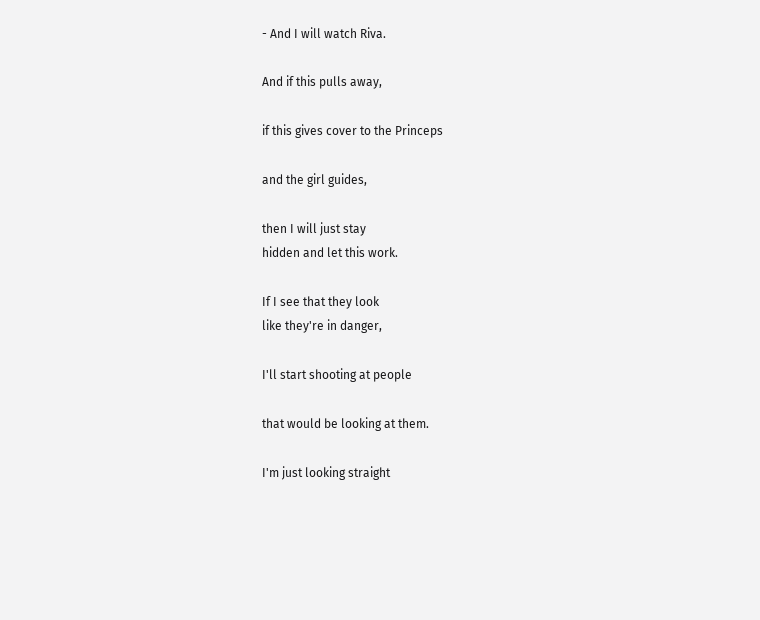- And I will watch Riva.

And if this pulls away,

if this gives cover to the Princeps

and the girl guides,

then I will just stay
hidden and let this work.

If I see that they look
like they're in danger,

I'll start shooting at people

that would be looking at them.

I'm just looking straight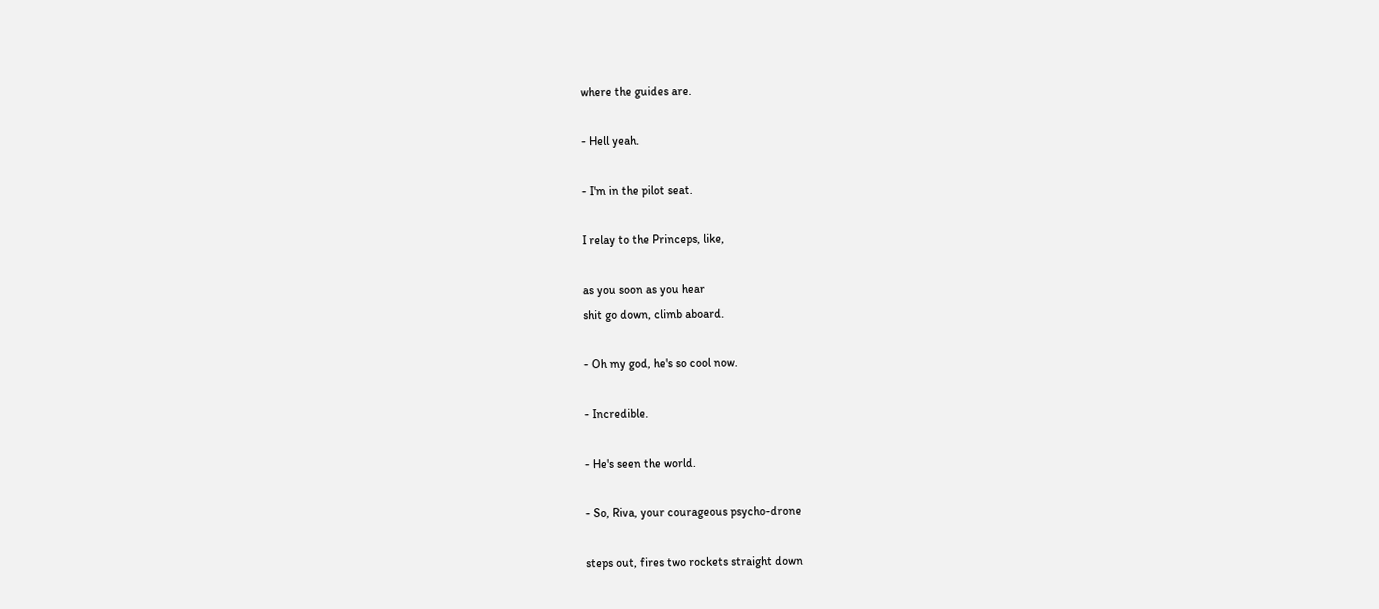where the guides are.

- Hell yeah.

- I'm in the pilot seat.

I relay to the Princeps, like,

as you soon as you hear
shit go down, climb aboard.

- Oh my god, he's so cool now.

- Incredible.

- He's seen the world.

- So, Riva, your courageous psycho-drone

steps out, fires two rockets straight down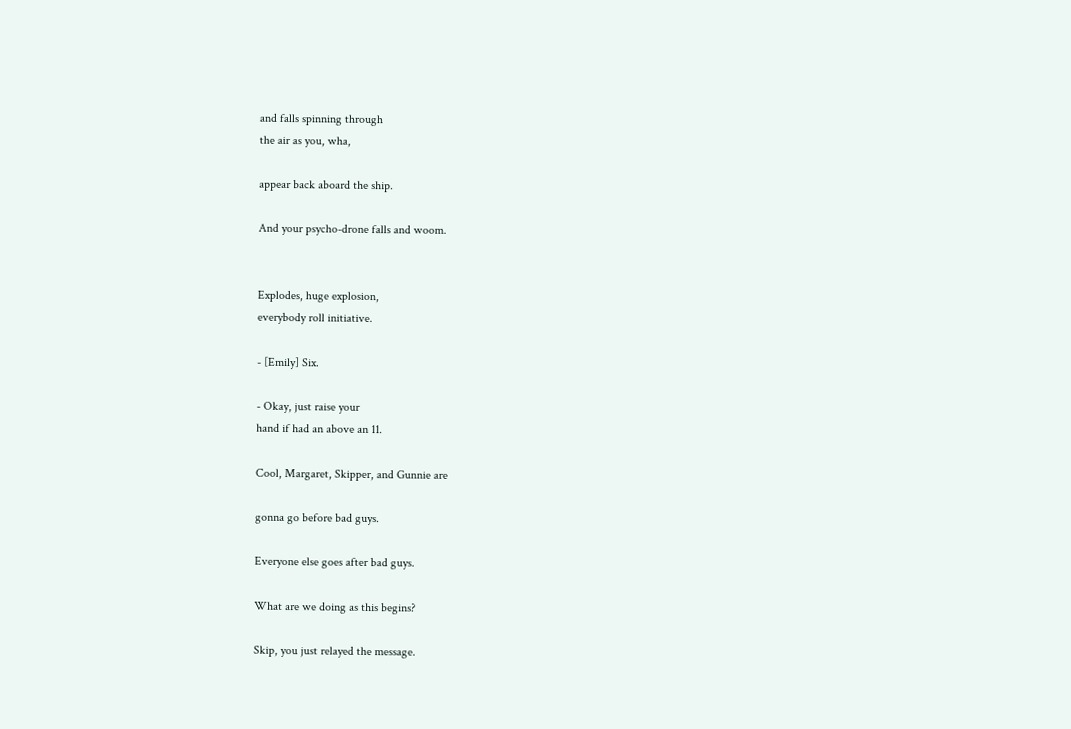and falls spinning through
the air as you, wha,

appear back aboard the ship.

And your psycho-drone falls and woom.


Explodes, huge explosion,
everybody roll initiative.

- [Emily] Six.

- Okay, just raise your
hand if had an above an 11.

Cool, Margaret, Skipper, and Gunnie are

gonna go before bad guys.

Everyone else goes after bad guys.

What are we doing as this begins?

Skip, you just relayed the message.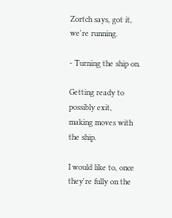Zortch says, got it, we're running.

- Turning the ship on.

Getting ready to possibly exit,
making moves with the ship.

I would like to, once
they're fully on the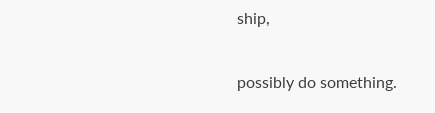ship,

possibly do something.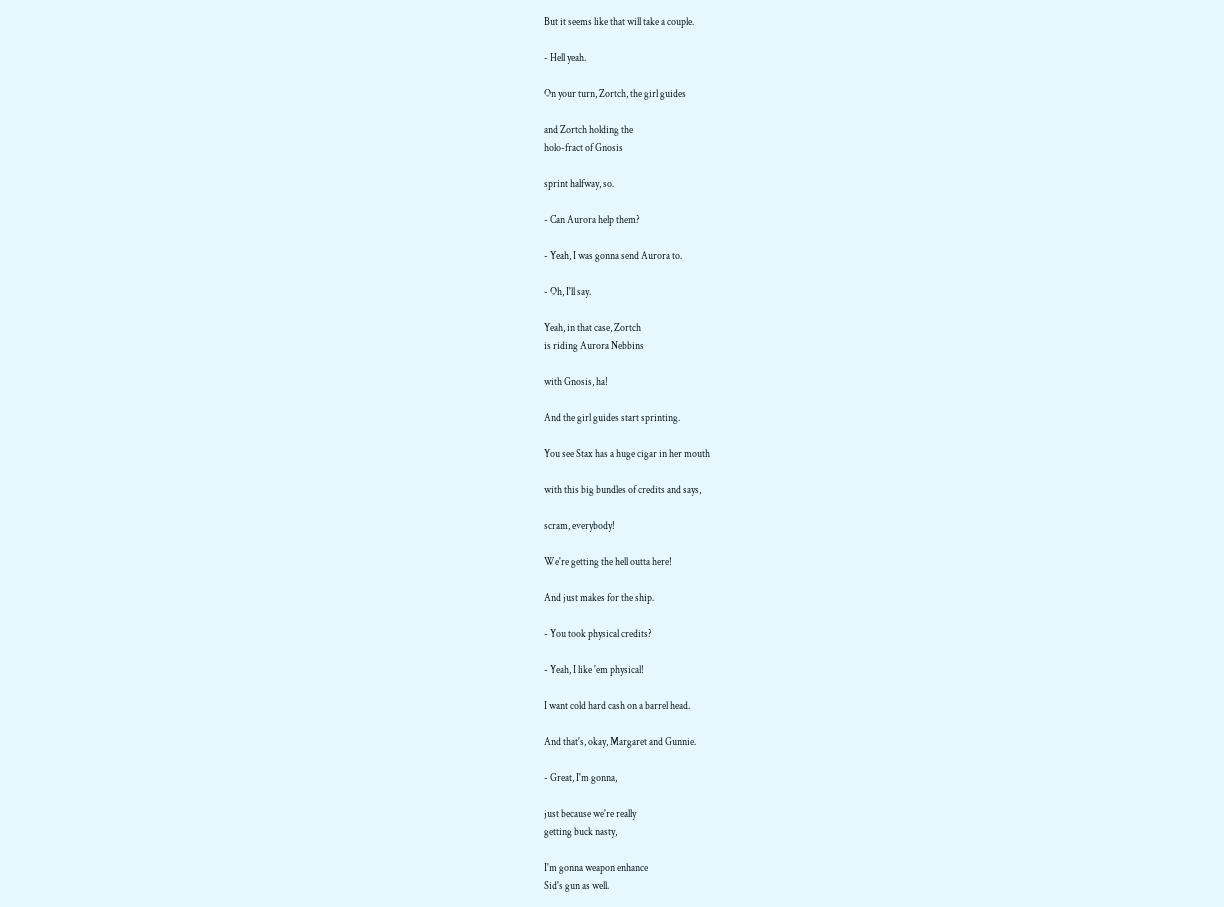But it seems like that will take a couple.

- Hell yeah.

On your turn, Zortch, the girl guides

and Zortch holding the
holo-fract of Gnosis

sprint halfway, so.

- Can Aurora help them?

- Yeah, I was gonna send Aurora to.

- Oh, I'll say.

Yeah, in that case, Zortch
is riding Aurora Nebbins

with Gnosis, ha!

And the girl guides start sprinting.

You see Stax has a huge cigar in her mouth

with this big bundles of credits and says,

scram, everybody!

We're getting the hell outta here!

And just makes for the ship.

- You took physical credits?

- Yeah, I like 'em physical!

I want cold hard cash on a barrel head.

And that's, okay, Margaret and Gunnie.

- Great, I'm gonna,

just because we're really
getting buck nasty,

I'm gonna weapon enhance
Sid's gun as well.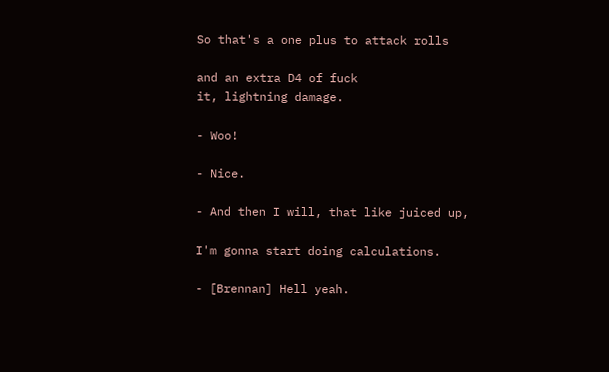So that's a one plus to attack rolls

and an extra D4 of fuck
it, lightning damage.

- Woo!

- Nice.

- And then I will, that like juiced up,

I'm gonna start doing calculations.

- [Brennan] Hell yeah.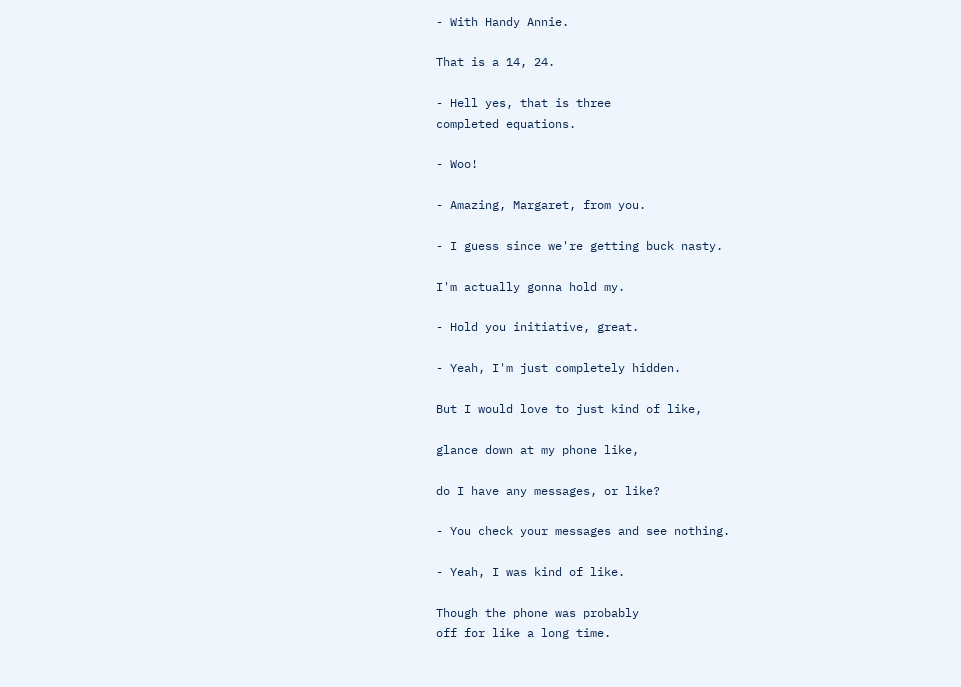- With Handy Annie.

That is a 14, 24.

- Hell yes, that is three
completed equations.

- Woo!

- Amazing, Margaret, from you.

- I guess since we're getting buck nasty.

I'm actually gonna hold my.

- Hold you initiative, great.

- Yeah, I'm just completely hidden.

But I would love to just kind of like,

glance down at my phone like,

do I have any messages, or like?

- You check your messages and see nothing.

- Yeah, I was kind of like.

Though the phone was probably
off for like a long time.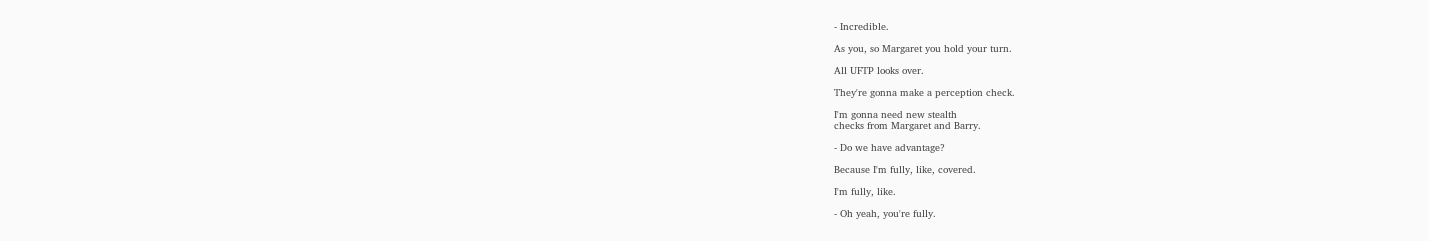- Incredible.

As you, so Margaret you hold your turn.

All UFTP looks over.

They're gonna make a perception check.

I'm gonna need new stealth
checks from Margaret and Barry.

- Do we have advantage?

Because I'm fully, like, covered.

I'm fully, like.

- Oh yeah, you're fully.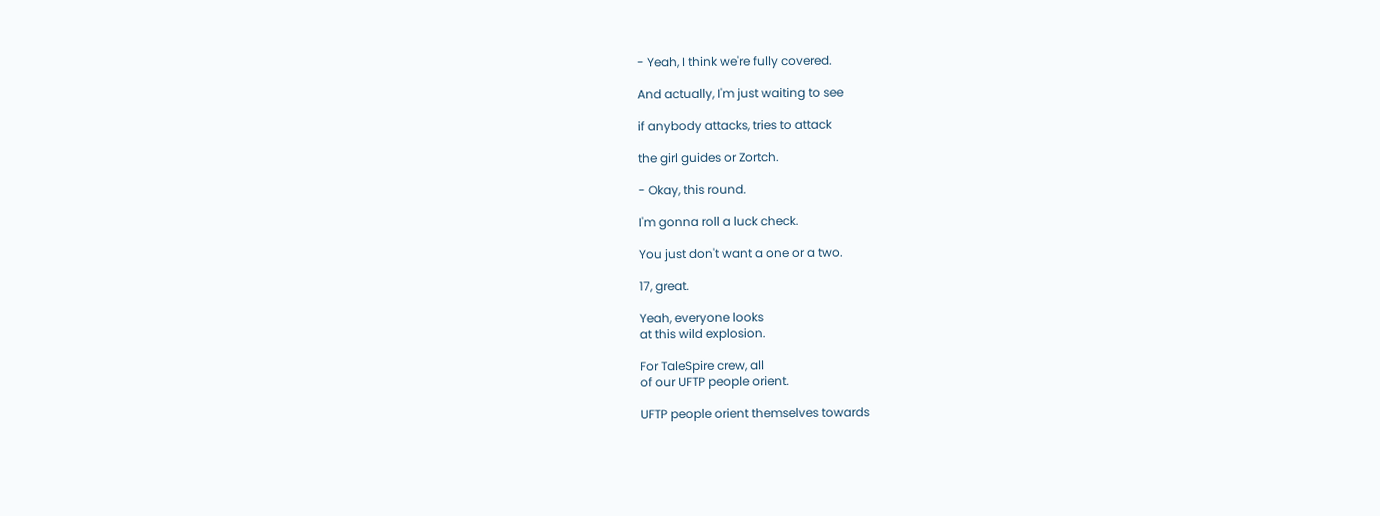- Yeah, I think we're fully covered.

And actually, I'm just waiting to see

if anybody attacks, tries to attack

the girl guides or Zortch.

- Okay, this round.

I'm gonna roll a luck check.

You just don't want a one or a two.

17, great.

Yeah, everyone looks
at this wild explosion.

For TaleSpire crew, all
of our UFTP people orient.

UFTP people orient themselves towards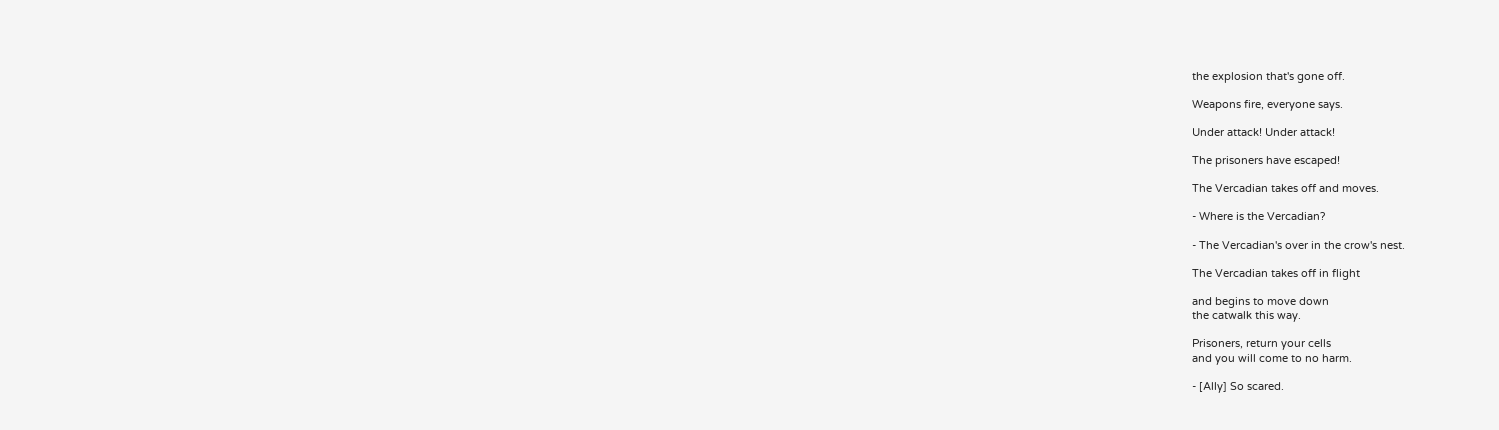the explosion that's gone off.

Weapons fire, everyone says.

Under attack! Under attack!

The prisoners have escaped!

The Vercadian takes off and moves.

- Where is the Vercadian?

- The Vercadian's over in the crow's nest.

The Vercadian takes off in flight

and begins to move down
the catwalk this way.

Prisoners, return your cells
and you will come to no harm.

- [Ally] So scared.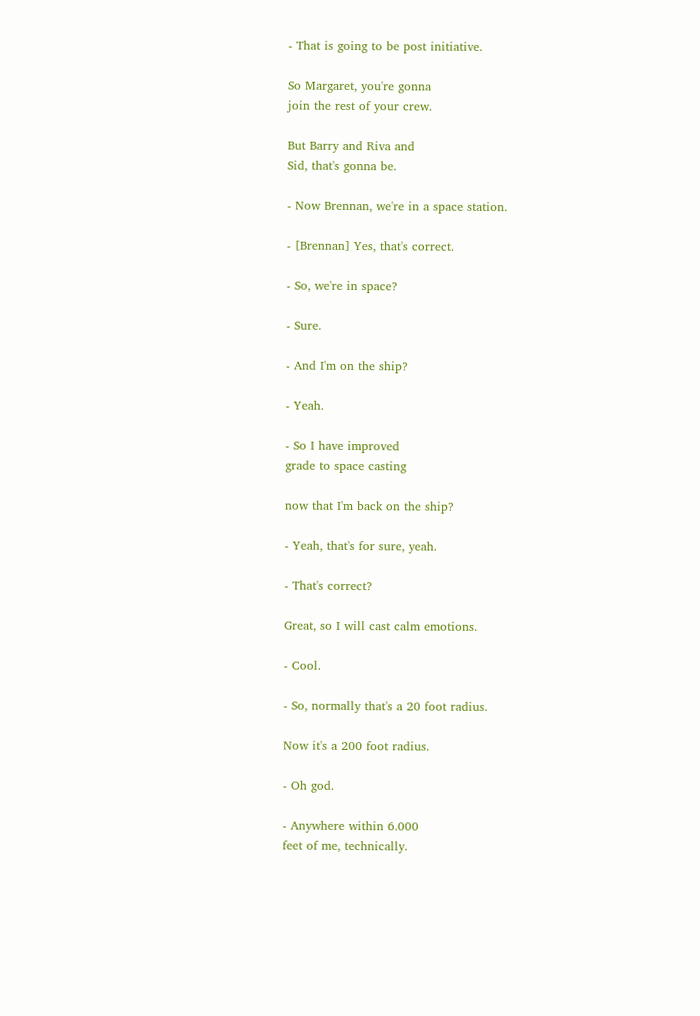- That is going to be post initiative.

So Margaret, you're gonna
join the rest of your crew.

But Barry and Riva and
Sid, that's gonna be.

- Now Brennan, we're in a space station.

- [Brennan] Yes, that's correct.

- So, we're in space?

- Sure.

- And I'm on the ship?

- Yeah.

- So I have improved
grade to space casting

now that I'm back on the ship?

- Yeah, that's for sure, yeah.

- That's correct?

Great, so I will cast calm emotions.

- Cool.

- So, normally that's a 20 foot radius.

Now it's a 200 foot radius.

- Oh god.

- Anywhere within 6.000
feet of me, technically.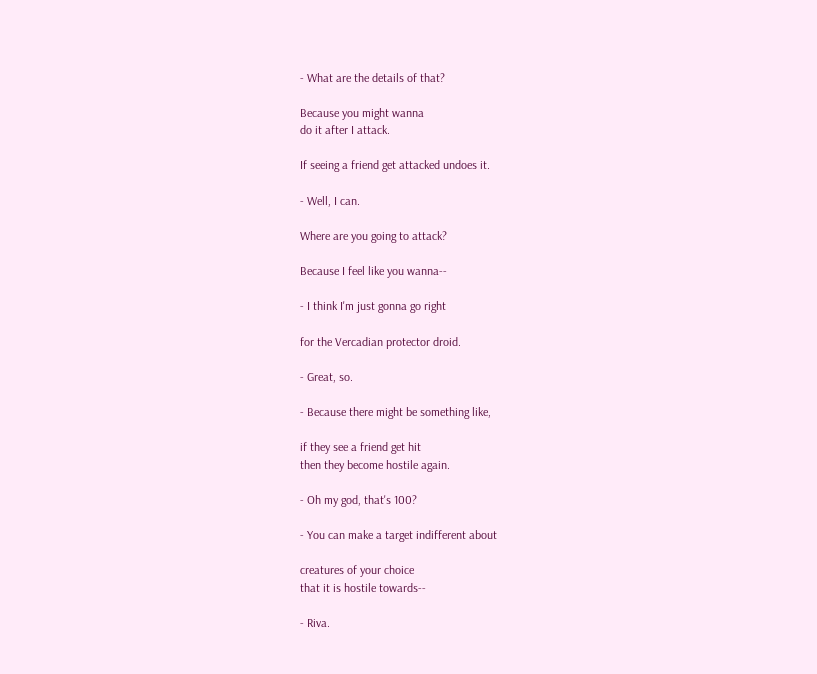- What are the details of that?

Because you might wanna
do it after I attack.

If seeing a friend get attacked undoes it.

- Well, I can.

Where are you going to attack?

Because I feel like you wanna--

- I think I'm just gonna go right

for the Vercadian protector droid.

- Great, so.

- Because there might be something like,

if they see a friend get hit
then they become hostile again.

- Oh my god, that's 100?

- You can make a target indifferent about

creatures of your choice
that it is hostile towards--

- Riva.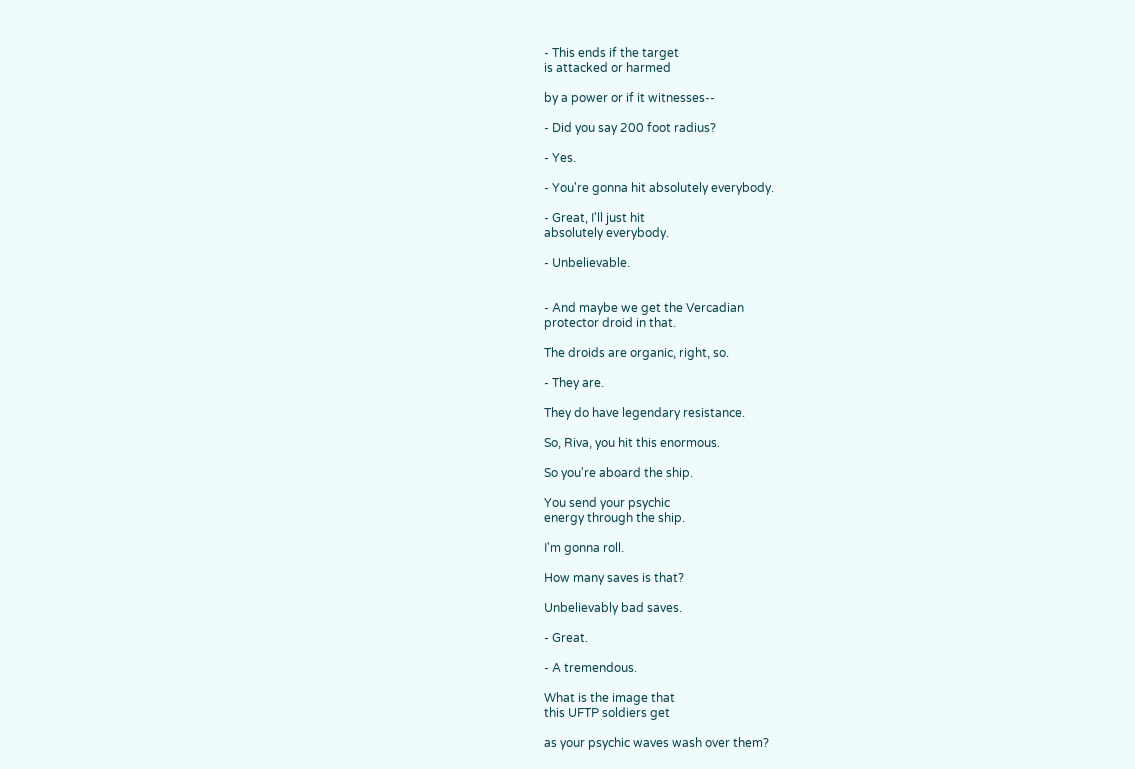- This ends if the target
is attacked or harmed

by a power or if it witnesses--

- Did you say 200 foot radius?

- Yes.

- You're gonna hit absolutely everybody.

- Great, I'll just hit
absolutely everybody.

- Unbelievable.


- And maybe we get the Vercadian
protector droid in that.

The droids are organic, right, so.

- They are.

They do have legendary resistance.

So, Riva, you hit this enormous.

So you're aboard the ship.

You send your psychic
energy through the ship.

I'm gonna roll.

How many saves is that?

Unbelievably bad saves.

- Great.

- A tremendous.

What is the image that
this UFTP soldiers get

as your psychic waves wash over them?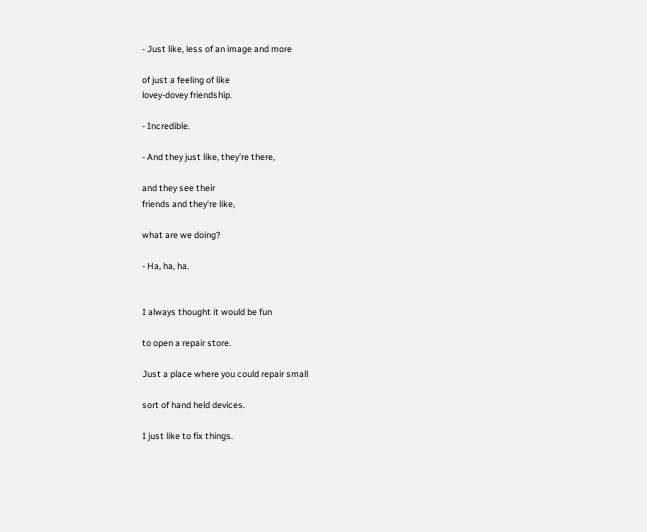- Just like, less of an image and more

of just a feeling of like
lovey-dovey friendship.

- Incredible.

- And they just like, they're there,

and they see their
friends and they're like,

what are we doing?

- Ha, ha, ha.


I always thought it would be fun

to open a repair store.

Just a place where you could repair small

sort of hand held devices.

I just like to fix things.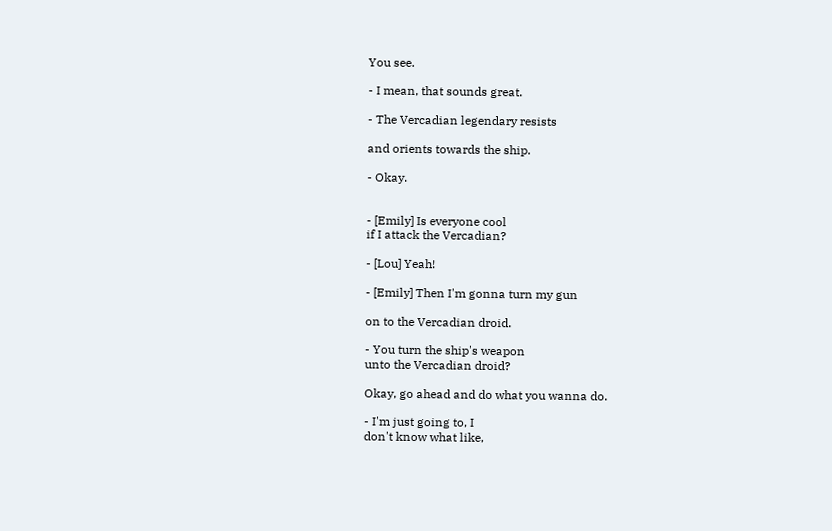You see.

- I mean, that sounds great.

- The Vercadian legendary resists

and orients towards the ship.

- Okay.


- [Emily] Is everyone cool
if I attack the Vercadian?

- [Lou] Yeah!

- [Emily] Then I'm gonna turn my gun

on to the Vercadian droid.

- You turn the ship's weapon
unto the Vercadian droid?

Okay, go ahead and do what you wanna do.

- I'm just going to, I
don't know what like,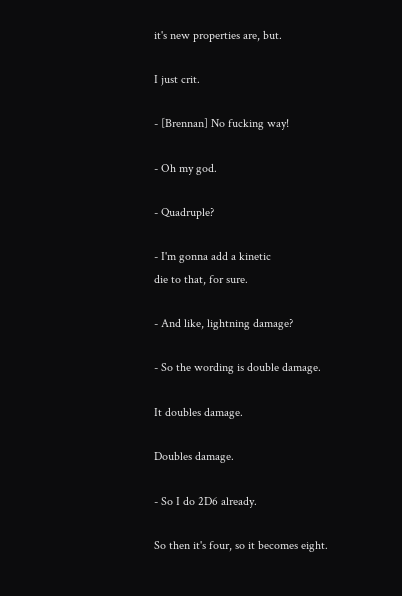it's new properties are, but.

I just crit.

- [Brennan] No fucking way!

- Oh my god.

- Quadruple?

- I'm gonna add a kinetic
die to that, for sure.

- And like, lightning damage?

- So the wording is double damage.

It doubles damage.

Doubles damage.

- So I do 2D6 already.

So then it's four, so it becomes eight.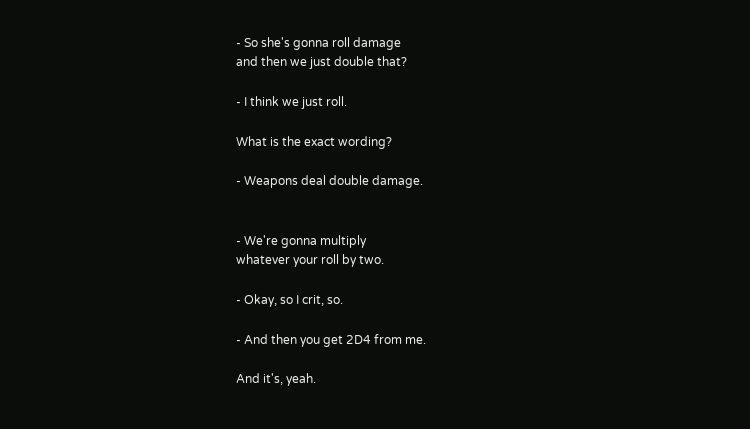- So she's gonna roll damage
and then we just double that?

- I think we just roll.

What is the exact wording?

- Weapons deal double damage.


- We're gonna multiply
whatever your roll by two.

- Okay, so I crit, so.

- And then you get 2D4 from me.

And it's, yeah.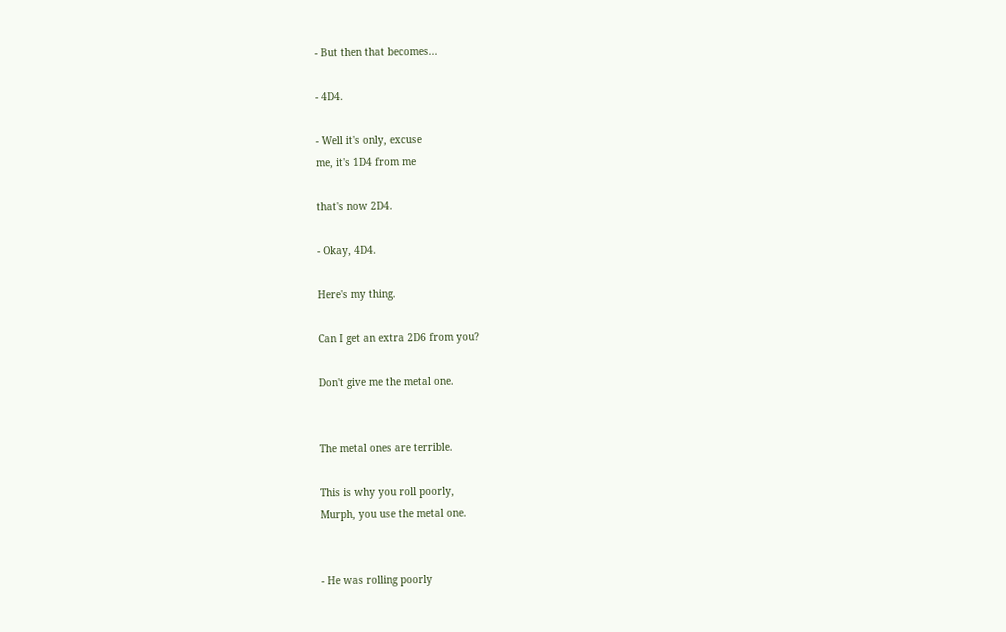- But then that becomes...

- 4D4.

- Well it's only, excuse
me, it's 1D4 from me

that's now 2D4.

- Okay, 4D4.

Here's my thing.

Can I get an extra 2D6 from you?

Don't give me the metal one.


The metal ones are terrible.

This is why you roll poorly,
Murph, you use the metal one.


- He was rolling poorly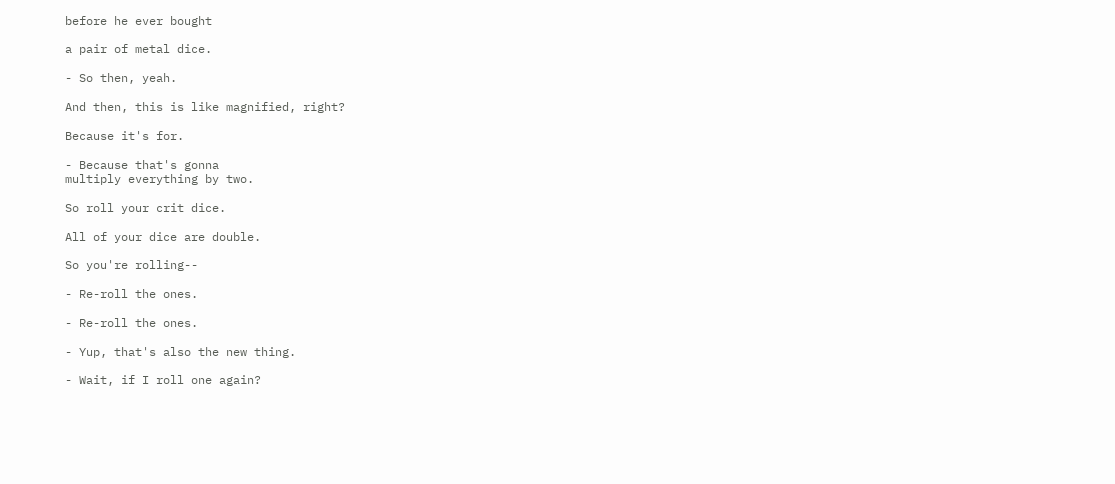before he ever bought

a pair of metal dice.

- So then, yeah.

And then, this is like magnified, right?

Because it's for.

- Because that's gonna
multiply everything by two.

So roll your crit dice.

All of your dice are double.

So you're rolling--

- Re-roll the ones.

- Re-roll the ones.

- Yup, that's also the new thing.

- Wait, if I roll one again?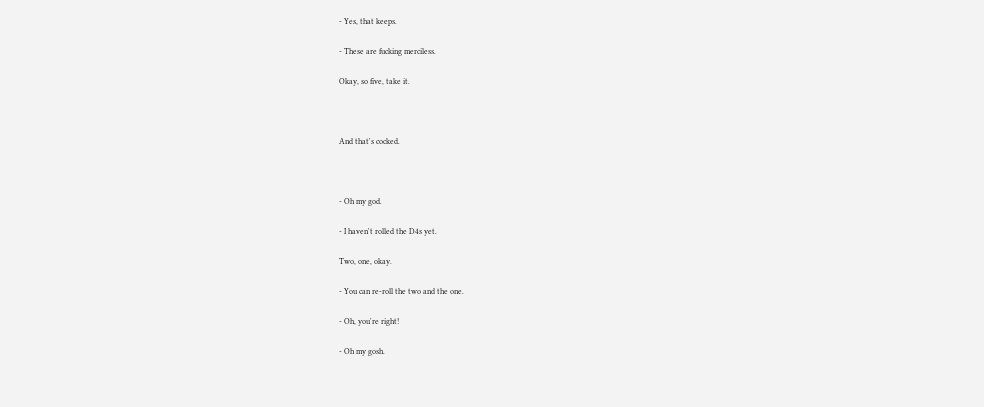- Yes, that keeps.

- These are fucking merciless.

Okay, so five, take it.



And that's cocked.



- Oh my god.

- I haven't rolled the D4s yet.

Two, one, okay.

- You can re-roll the two and the one.

- Oh, you're right!

- Oh my gosh.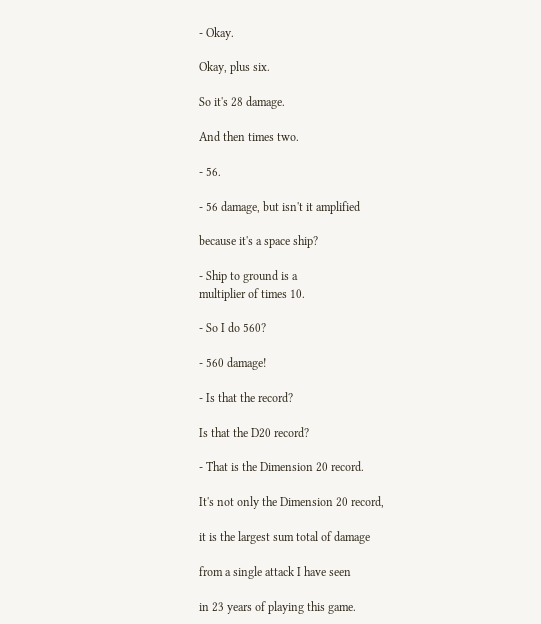- Okay.

Okay, plus six.

So it's 28 damage.

And then times two.

- 56.

- 56 damage, but isn't it amplified

because it's a space ship?

- Ship to ground is a
multiplier of times 10.

- So I do 560?

- 560 damage!

- Is that the record?

Is that the D20 record?

- That is the Dimension 20 record.

It's not only the Dimension 20 record,

it is the largest sum total of damage

from a single attack I have seen

in 23 years of playing this game.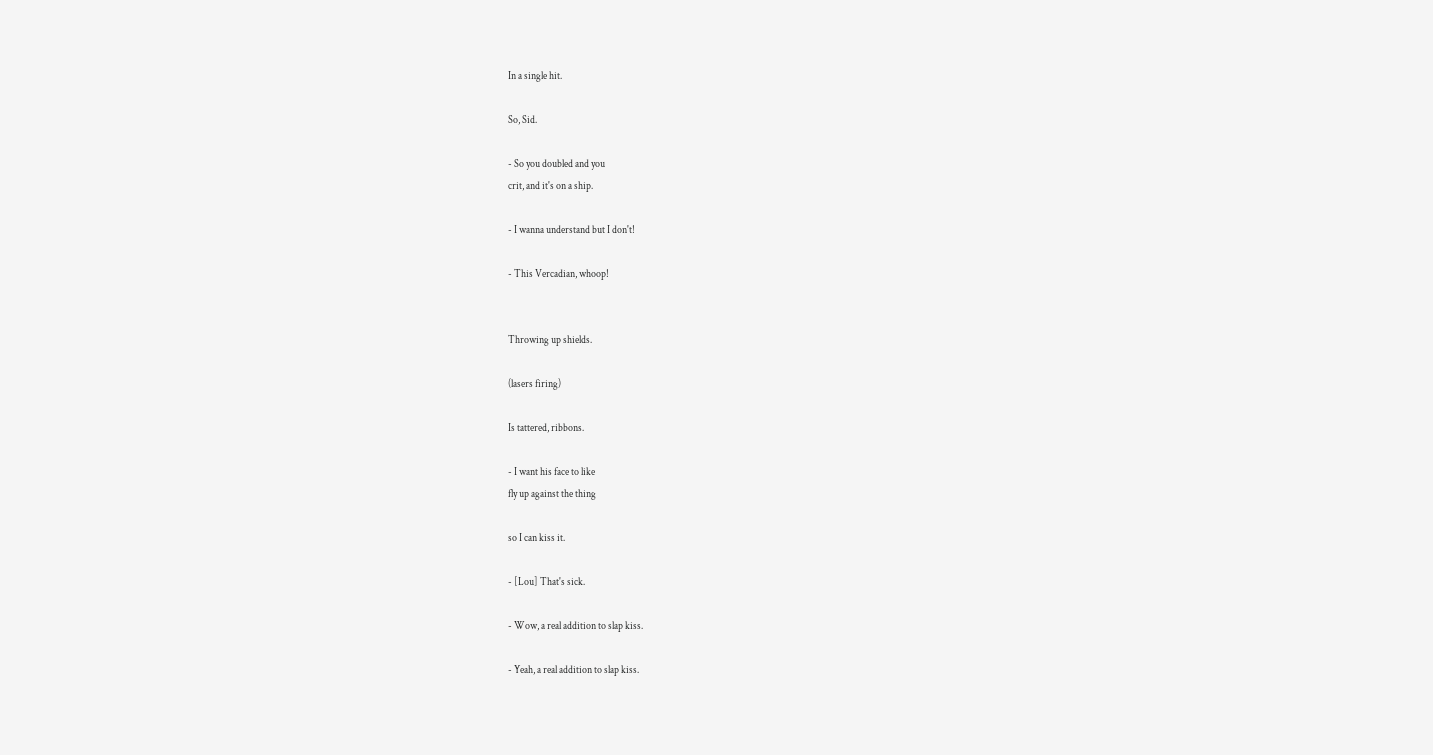In a single hit.

So, Sid.

- So you doubled and you
crit, and it's on a ship.

- I wanna understand but I don't!

- This Vercadian, whoop!


Throwing up shields.

(lasers firing)

Is tattered, ribbons.

- I want his face to like
fly up against the thing

so I can kiss it.

- [Lou] That's sick.

- Wow, a real addition to slap kiss.

- Yeah, a real addition to slap kiss.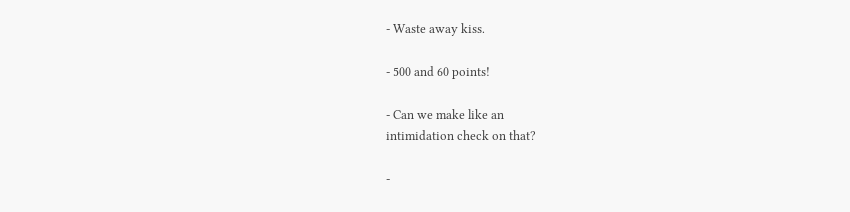- Waste away kiss.

- 500 and 60 points!

- Can we make like an
intimidation check on that?

-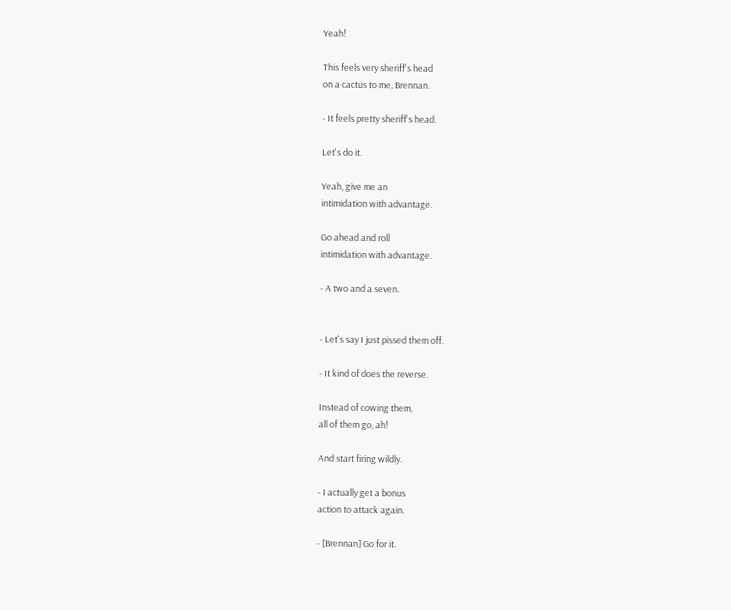Yeah!

This feels very sheriff's head
on a cactus to me, Brennan.

- It feels pretty sheriff's head.

Let's do it.

Yeah, give me an
intimidation with advantage.

Go ahead and roll
intimidation with advantage.

- A two and a seven.


- Let's say I just pissed them off.

- It kind of does the reverse.

Instead of cowing them,
all of them go, ah!

And start firing wildly.

- I actually get a bonus
action to attack again.

- [Brennan] Go for it.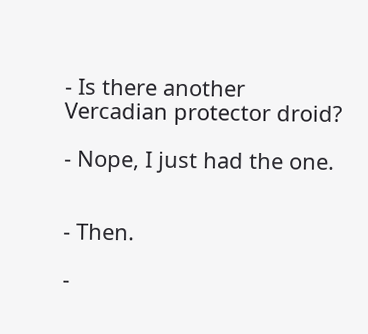- Is there another
Vercadian protector droid?

- Nope, I just had the one.


- Then.

-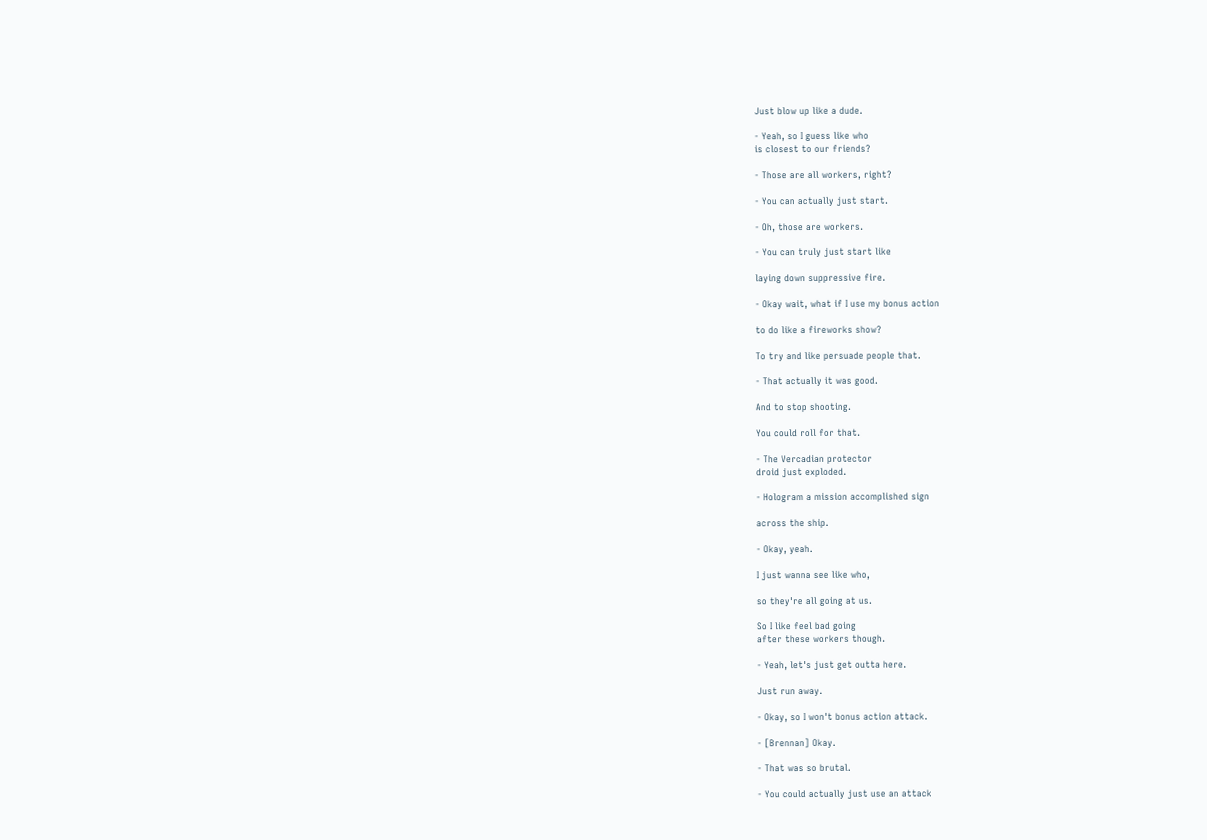Just blow up like a dude.

- Yeah, so I guess like who
is closest to our friends?

- Those are all workers, right?

- You can actually just start.

- Oh, those are workers.

- You can truly just start like

laying down suppressive fire.

- Okay wait, what if I use my bonus action

to do like a fireworks show?

To try and like persuade people that.

- That actually it was good.

And to stop shooting.

You could roll for that.

- The Vercadian protector
droid just exploded.

- Hologram a mission accomplished sign

across the ship.

- Okay, yeah.

I just wanna see like who,

so they're all going at us.

So I like feel bad going
after these workers though.

- Yeah, let's just get outta here.

Just run away.

- Okay, so I won't bonus action attack.

- [Brennan] Okay.

- That was so brutal.

- You could actually just use an attack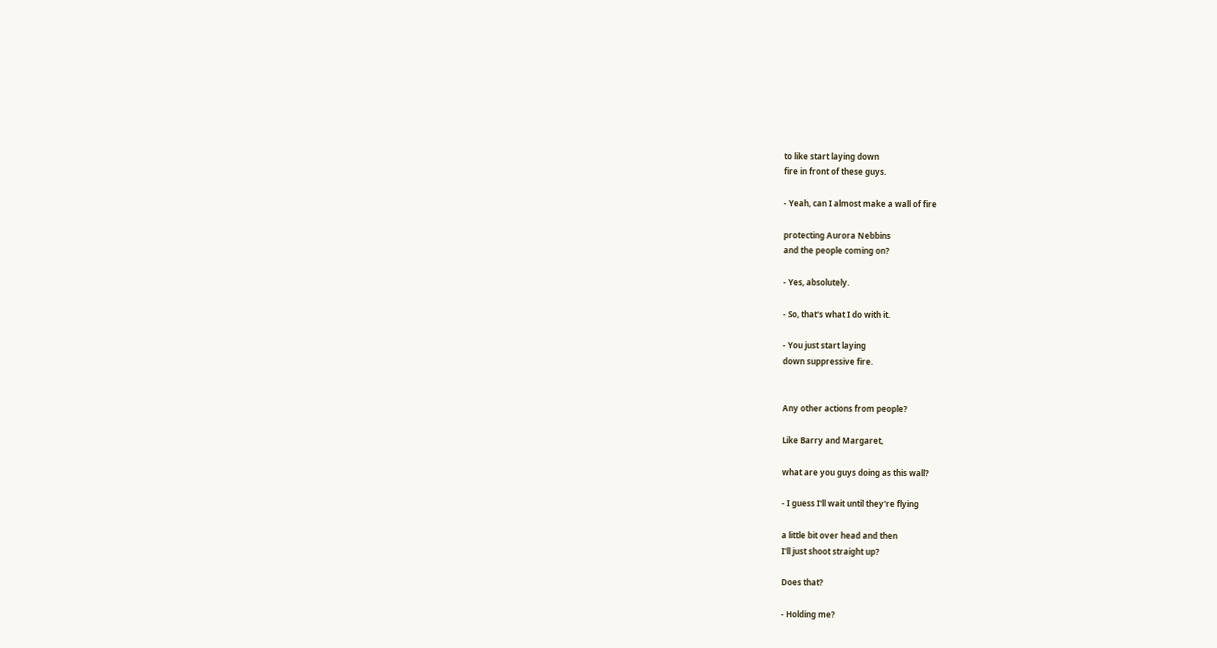to like start laying down
fire in front of these guys.

- Yeah, can I almost make a wall of fire

protecting Aurora Nebbins
and the people coming on?

- Yes, absolutely.

- So, that's what I do with it.

- You just start laying
down suppressive fire.


Any other actions from people?

Like Barry and Margaret,

what are you guys doing as this wall?

- I guess I'll wait until they're flying

a little bit over head and then
I'll just shoot straight up?

Does that?

- Holding me?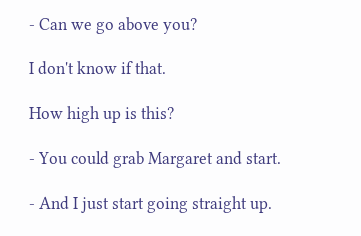- Can we go above you?

I don't know if that.

How high up is this?

- You could grab Margaret and start.

- And I just start going straight up.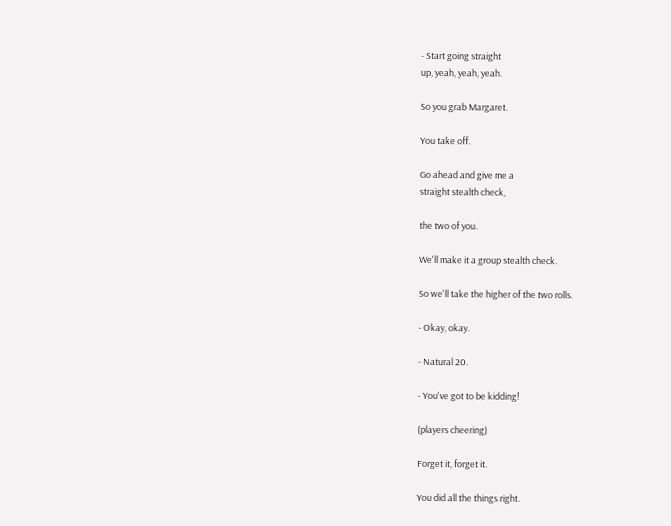- Start going straight
up, yeah, yeah, yeah.

So you grab Margaret.

You take off.

Go ahead and give me a
straight stealth check,

the two of you.

We'll make it a group stealth check.

So we'll take the higher of the two rolls.

- Okay, okay.

- Natural 20.

- You've got to be kidding!

(players cheering)

Forget it, forget it.

You did all the things right.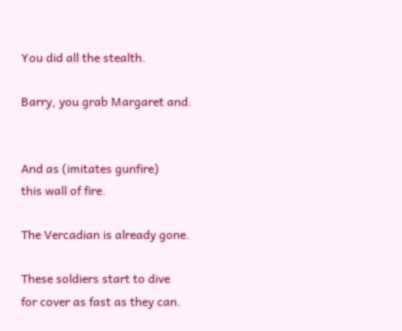You did all the stealth.

Barry, you grab Margaret and.


And as (imitates gunfire)
this wall of fire.

The Vercadian is already gone.

These soldiers start to dive
for cover as fast as they can.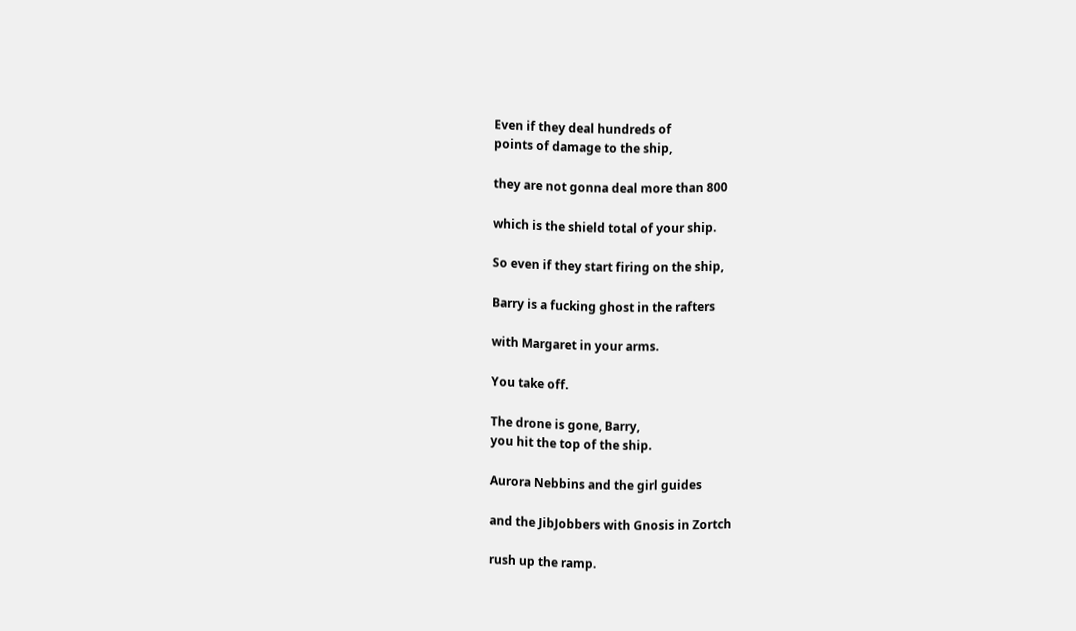Even if they deal hundreds of
points of damage to the ship,

they are not gonna deal more than 800

which is the shield total of your ship.

So even if they start firing on the ship,

Barry is a fucking ghost in the rafters

with Margaret in your arms.

You take off.

The drone is gone, Barry,
you hit the top of the ship.

Aurora Nebbins and the girl guides

and the JibJobbers with Gnosis in Zortch

rush up the ramp.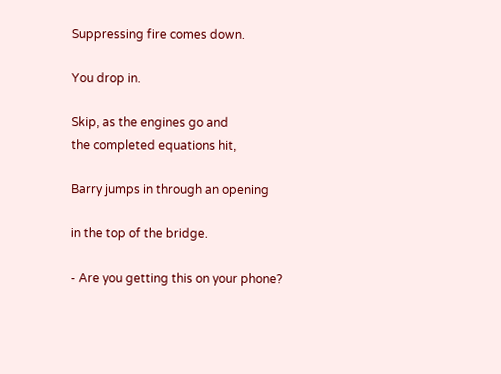Suppressing fire comes down.

You drop in.

Skip, as the engines go and
the completed equations hit,

Barry jumps in through an opening

in the top of the bridge.

- Are you getting this on your phone?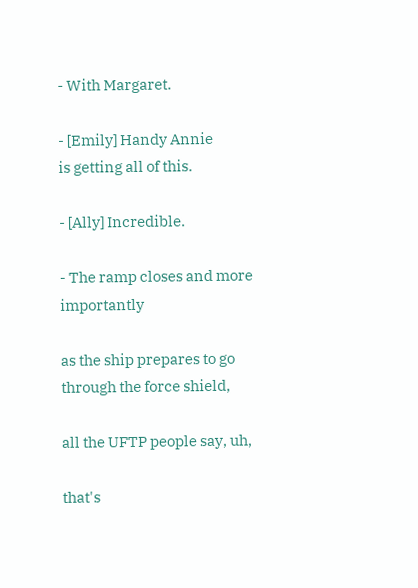- With Margaret.

- [Emily] Handy Annie
is getting all of this.

- [Ally] Incredible.

- The ramp closes and more importantly

as the ship prepares to go
through the force shield,

all the UFTP people say, uh,

that's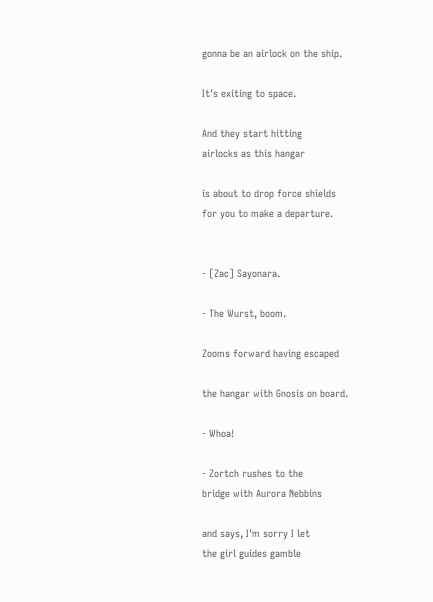gonna be an airlock on the ship.

It's exiting to space.

And they start hitting
airlocks as this hangar

is about to drop force shields
for you to make a departure.


- [Zac] Sayonara.

- The Wurst, boom.

Zooms forward having escaped

the hangar with Gnosis on board.

- Whoa!

- Zortch rushes to the
bridge with Aurora Nebbins

and says, I'm sorry I let
the girl guides gamble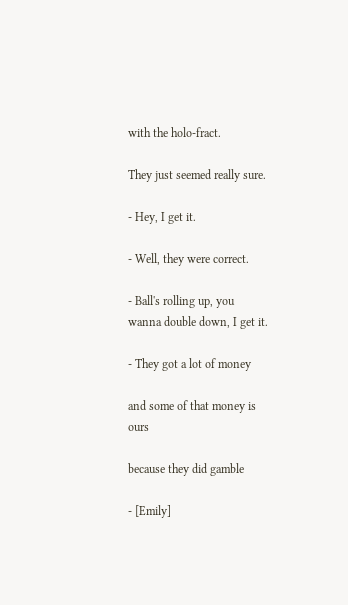with the holo-fract.

They just seemed really sure.

- Hey, I get it.

- Well, they were correct.

- Ball's rolling up, you
wanna double down, I get it.

- They got a lot of money

and some of that money is ours

because they did gamble

- [Emily]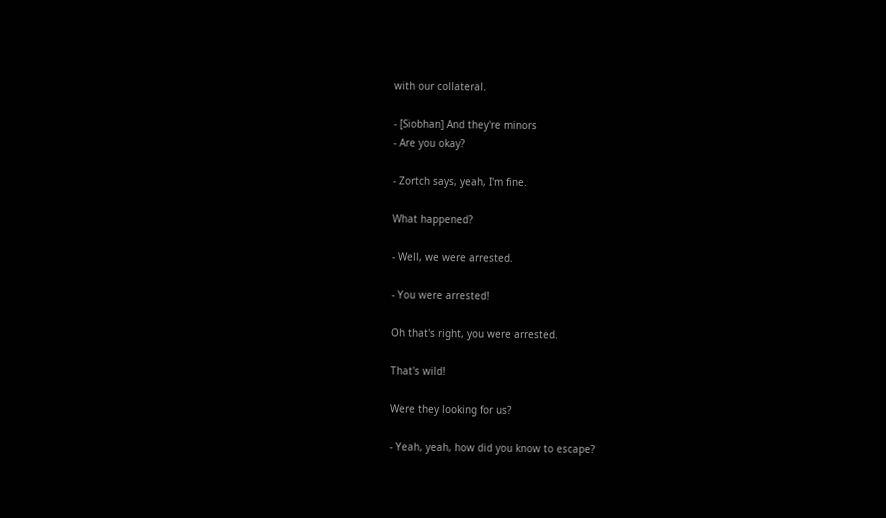with our collateral.

- [Siobhan] And they're minors
- Are you okay?

- Zortch says, yeah, I'm fine.

What happened?

- Well, we were arrested.

- You were arrested!

Oh that's right, you were arrested.

That's wild!

Were they looking for us?

- Yeah, yeah, how did you know to escape?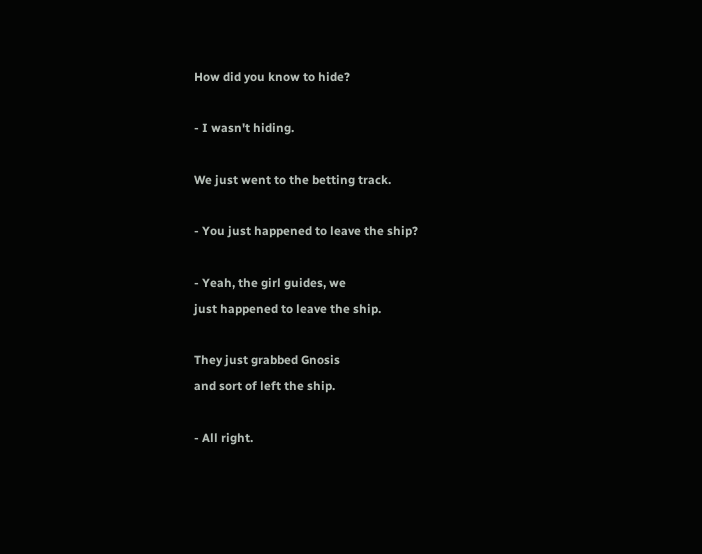How did you know to hide?

- I wasn't hiding.

We just went to the betting track.

- You just happened to leave the ship?

- Yeah, the girl guides, we
just happened to leave the ship.

They just grabbed Gnosis
and sort of left the ship.

- All right.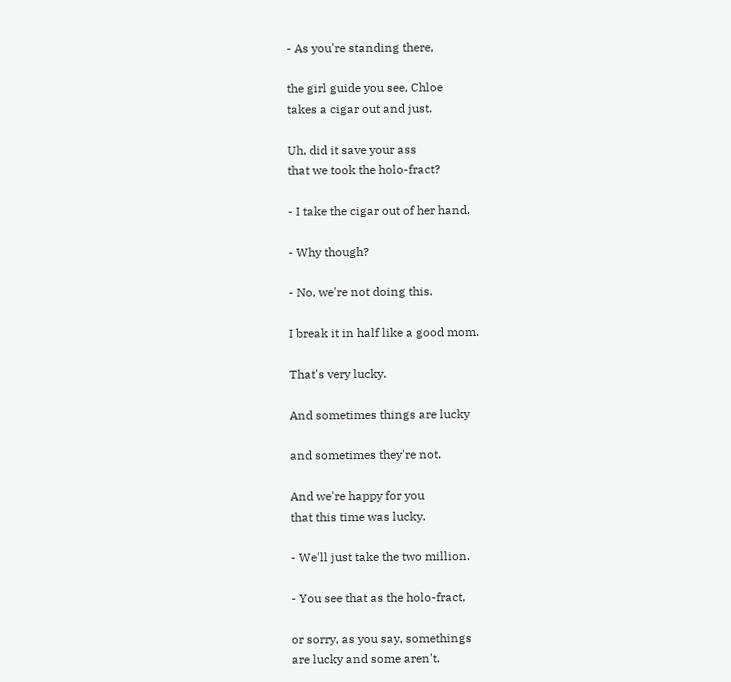- As you're standing there,

the girl guide you see, Chloe
takes a cigar out and just.

Uh, did it save your ass
that we took the holo-fract?

- I take the cigar out of her hand.

- Why though?

- No, we're not doing this.

I break it in half like a good mom.

That's very lucky.

And sometimes things are lucky

and sometimes they're not.

And we're happy for you
that this time was lucky.

- We'll just take the two million.

- You see that as the holo-fract,

or sorry, as you say, somethings
are lucky and some aren't.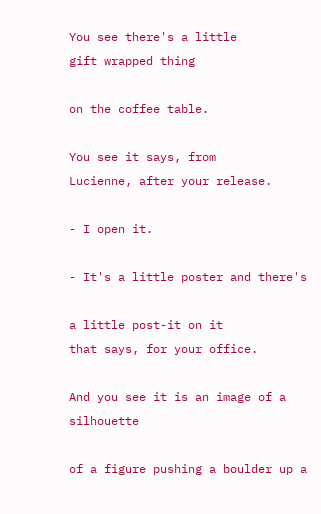You see there's a little
gift wrapped thing

on the coffee table.

You see it says, from
Lucienne, after your release.

- I open it.

- It's a little poster and there's

a little post-it on it
that says, for your office.

And you see it is an image of a silhouette

of a figure pushing a boulder up a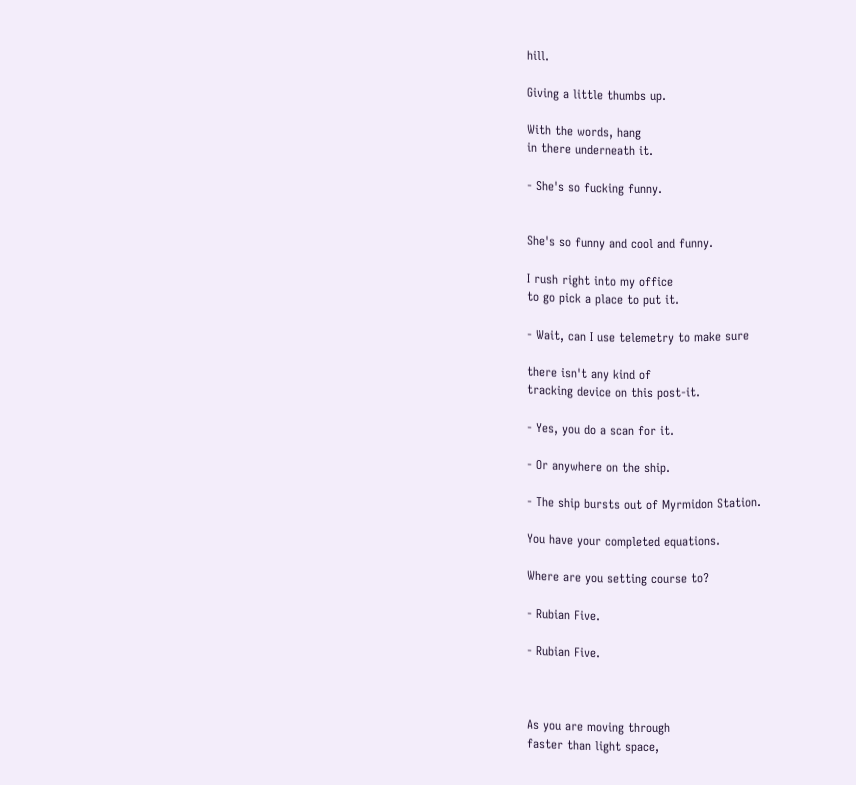hill.

Giving a little thumbs up.

With the words, hang
in there underneath it.

- She's so fucking funny.


She's so funny and cool and funny.

I rush right into my office
to go pick a place to put it.

- Wait, can I use telemetry to make sure

there isn't any kind of
tracking device on this post-it.

- Yes, you do a scan for it.

- Or anywhere on the ship.

- The ship bursts out of Myrmidon Station.

You have your completed equations.

Where are you setting course to?

- Rubian Five.

- Rubian Five.



As you are moving through
faster than light space,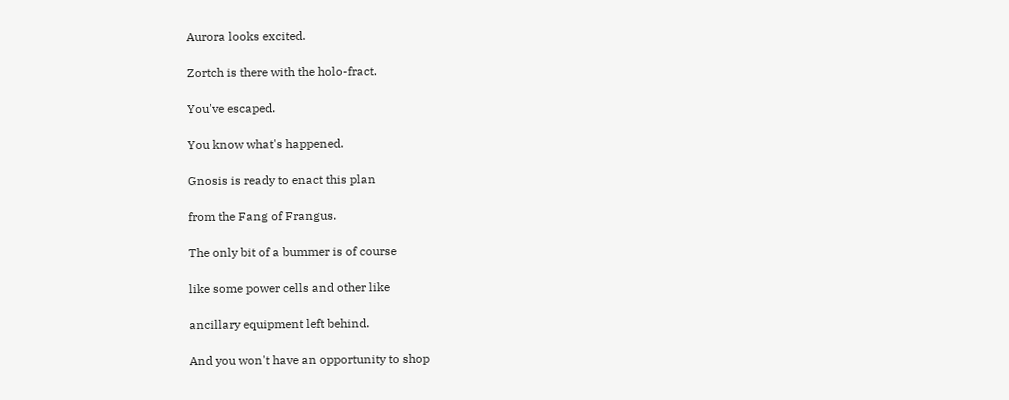Aurora looks excited.

Zortch is there with the holo-fract.

You've escaped.

You know what's happened.

Gnosis is ready to enact this plan

from the Fang of Frangus.

The only bit of a bummer is of course

like some power cells and other like

ancillary equipment left behind.

And you won't have an opportunity to shop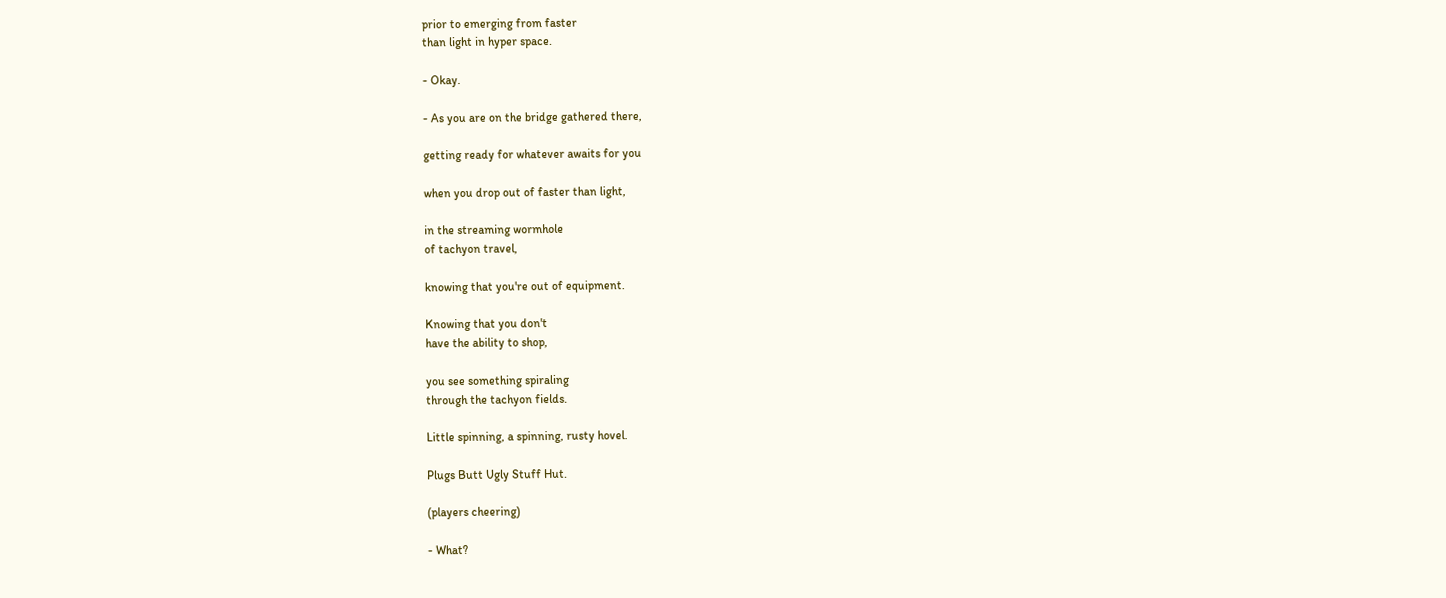prior to emerging from faster
than light in hyper space.

- Okay.

- As you are on the bridge gathered there,

getting ready for whatever awaits for you

when you drop out of faster than light,

in the streaming wormhole
of tachyon travel,

knowing that you're out of equipment.

Knowing that you don't
have the ability to shop,

you see something spiraling
through the tachyon fields.

Little spinning, a spinning, rusty hovel.

Plugs Butt Ugly Stuff Hut.

(players cheering)

- What?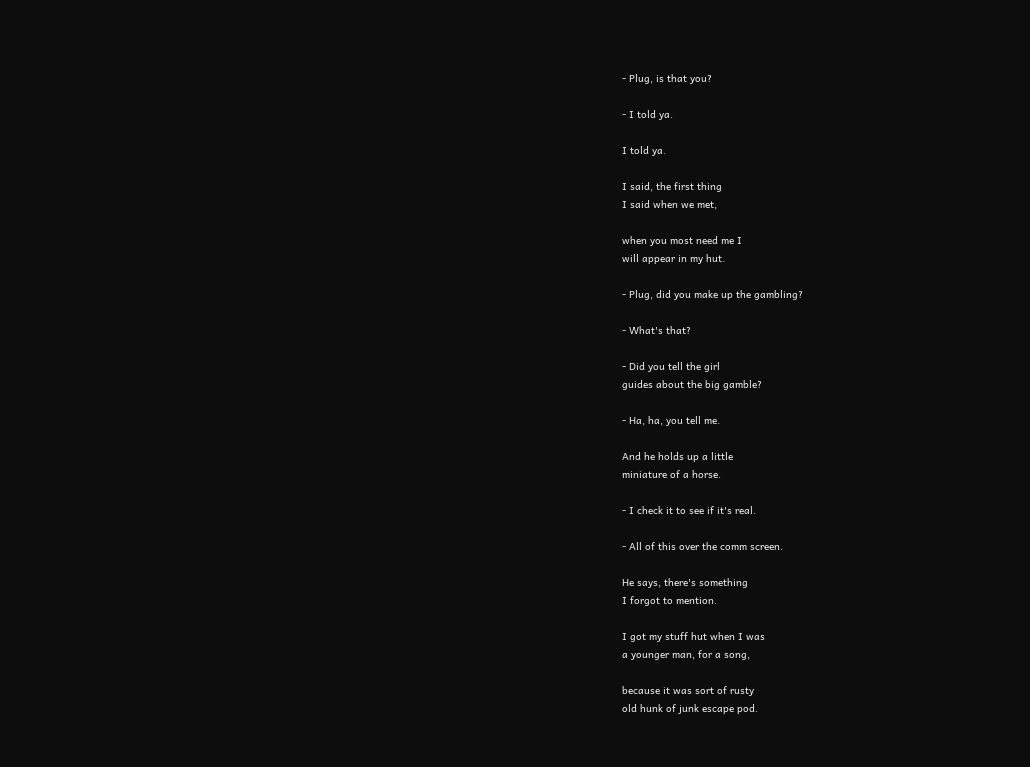- Plug, is that you?

- I told ya.

I told ya.

I said, the first thing
I said when we met,

when you most need me I
will appear in my hut.

- Plug, did you make up the gambling?

- What's that?

- Did you tell the girl
guides about the big gamble?

- Ha, ha, you tell me.

And he holds up a little
miniature of a horse.

- I check it to see if it's real.

- All of this over the comm screen.

He says, there's something
I forgot to mention.

I got my stuff hut when I was
a younger man, for a song,

because it was sort of rusty
old hunk of junk escape pod.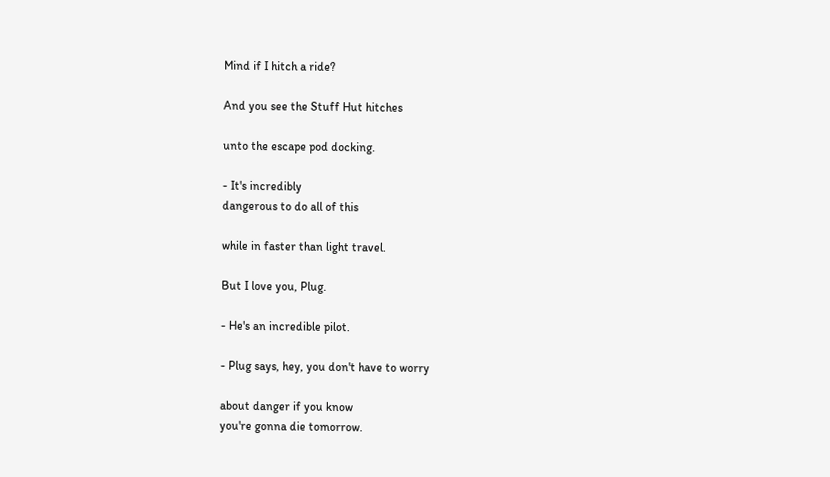Mind if I hitch a ride?

And you see the Stuff Hut hitches

unto the escape pod docking.

- It's incredibly
dangerous to do all of this

while in faster than light travel.

But I love you, Plug.

- He's an incredible pilot.

- Plug says, hey, you don't have to worry

about danger if you know
you're gonna die tomorrow.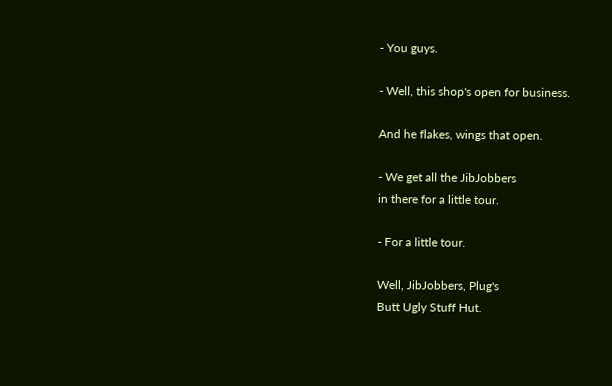- You guys.

- Well, this shop's open for business.

And he flakes, wings that open.

- We get all the JibJobbers
in there for a little tour.

- For a little tour.

Well, JibJobbers, Plug's
Butt Ugly Stuff Hut.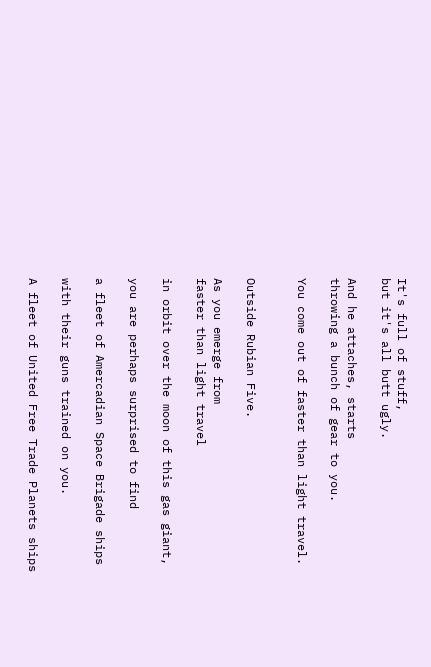It's full of stuff,
but it's all butt ugly.

And he attaches, starts
throwing a bunch of gear to you.

You come out of faster than light travel.


Outside Rubian Five.

As you emerge from
faster than light travel

in orbit over the moon of this gas giant,

you are perhaps surprised to find

a fleet of Amercadian Space Brigade ships

with their guns trained on you.

A fleet of United Free Trade Planets ships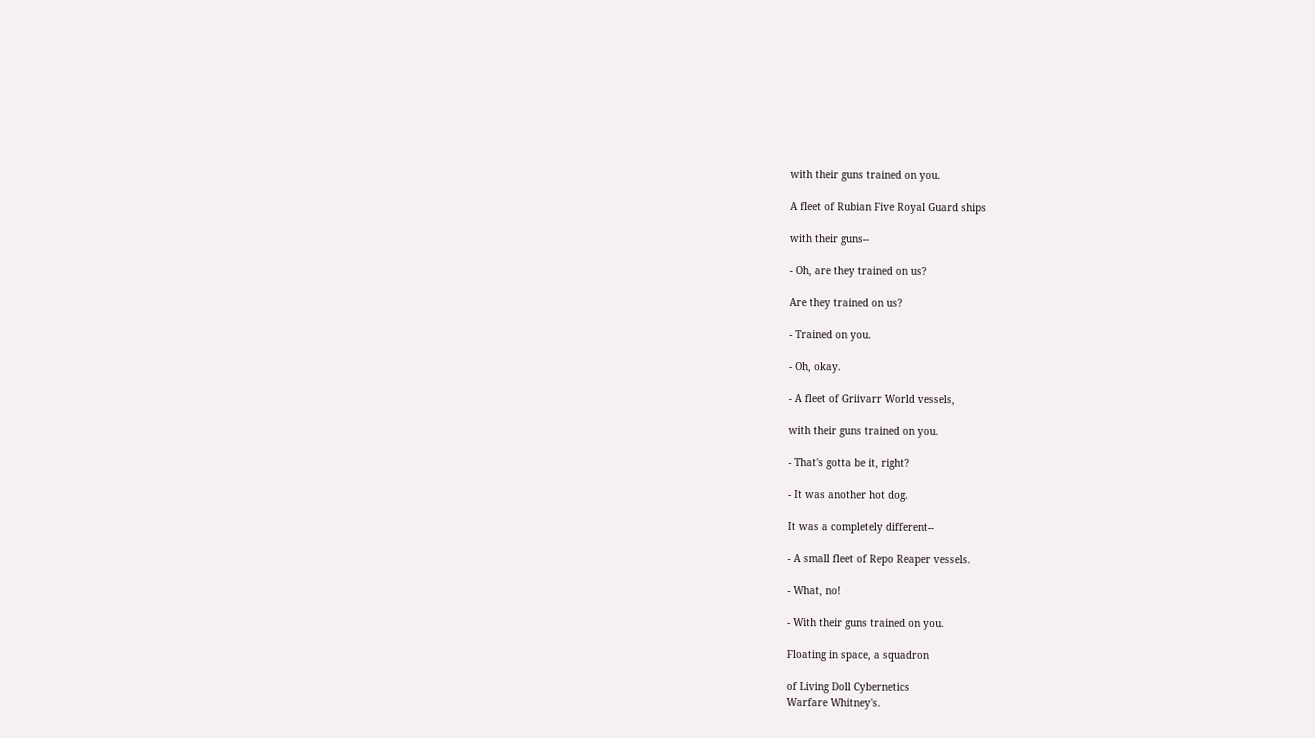with their guns trained on you.

A fleet of Rubian Five Royal Guard ships

with their guns--

- Oh, are they trained on us?

Are they trained on us?

- Trained on you.

- Oh, okay.

- A fleet of Griivarr World vessels,

with their guns trained on you.

- That's gotta be it, right?

- It was another hot dog.

It was a completely different--

- A small fleet of Repo Reaper vessels.

- What, no!

- With their guns trained on you.

Floating in space, a squadron

of Living Doll Cybernetics
Warfare Whitney's.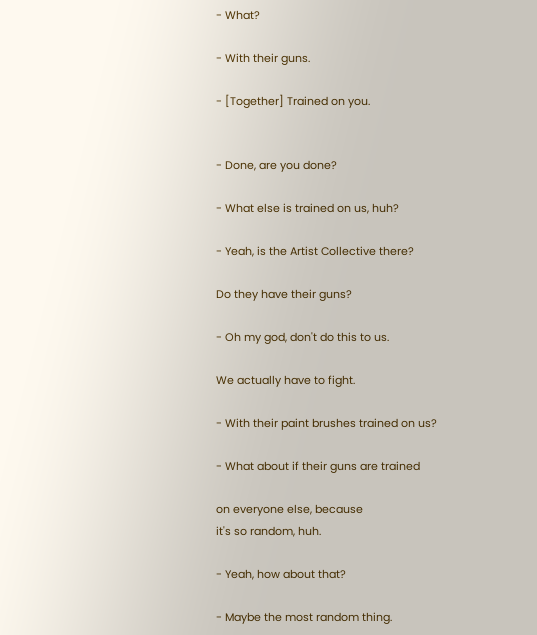- What?

- With their guns.

- [Together] Trained on you.


- Done, are you done?

- What else is trained on us, huh?

- Yeah, is the Artist Collective there?

Do they have their guns?

- Oh my god, don't do this to us.

We actually have to fight.

- With their paint brushes trained on us?

- What about if their guns are trained

on everyone else, because
it's so random, huh.

- Yeah, how about that?

- Maybe the most random thing.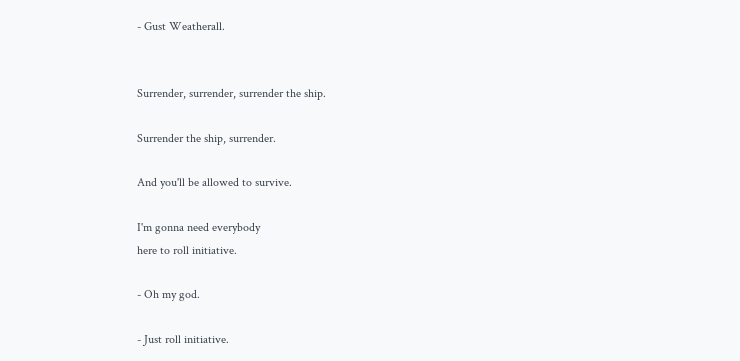- Gust Weatherall.


Surrender, surrender, surrender the ship.

Surrender the ship, surrender.

And you'll be allowed to survive.

I'm gonna need everybody
here to roll initiative.

- Oh my god.

- Just roll initiative.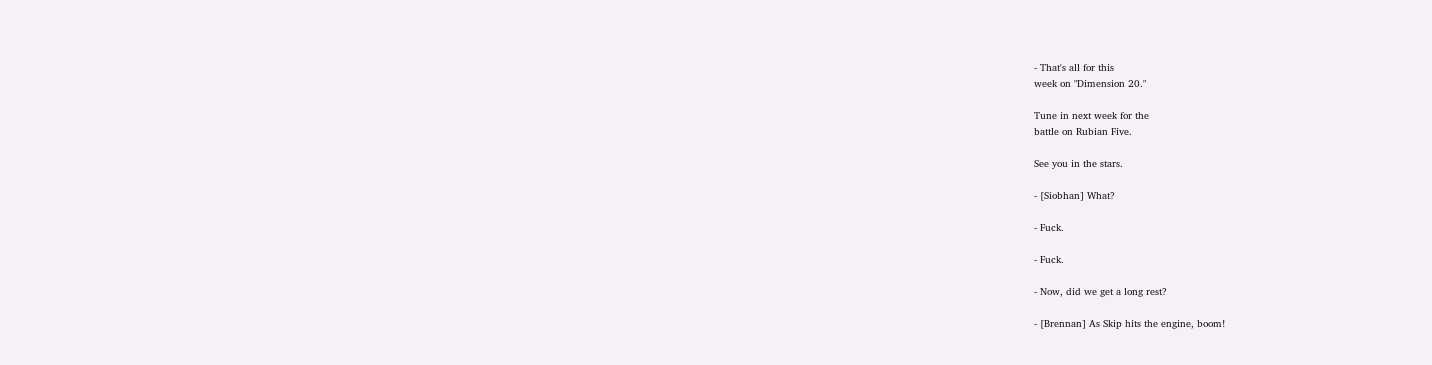- That's all for this
week on "Dimension 20."

Tune in next week for the
battle on Rubian Five.

See you in the stars.

- [Siobhan] What?

- Fuck.

- Fuck.

- Now, did we get a long rest?

- [Brennan] As Skip hits the engine, boom!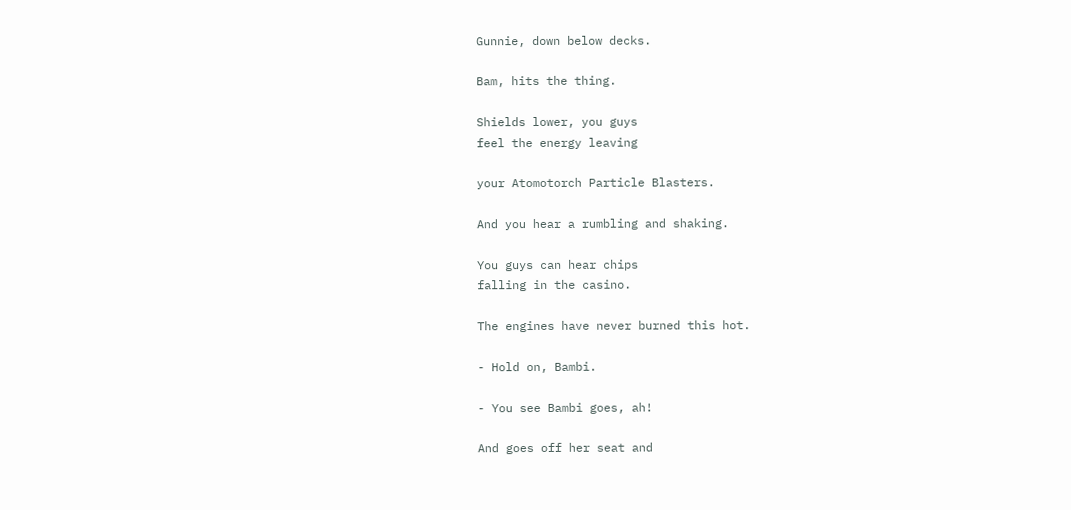Gunnie, down below decks.

Bam, hits the thing.

Shields lower, you guys
feel the energy leaving

your Atomotorch Particle Blasters.

And you hear a rumbling and shaking.

You guys can hear chips
falling in the casino.

The engines have never burned this hot.

- Hold on, Bambi.

- You see Bambi goes, ah!

And goes off her seat and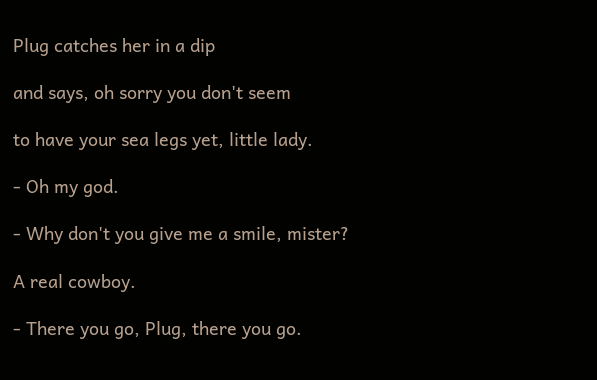Plug catches her in a dip

and says, oh sorry you don't seem

to have your sea legs yet, little lady.

- Oh my god.

- Why don't you give me a smile, mister?

A real cowboy.

- There you go, Plug, there you go.